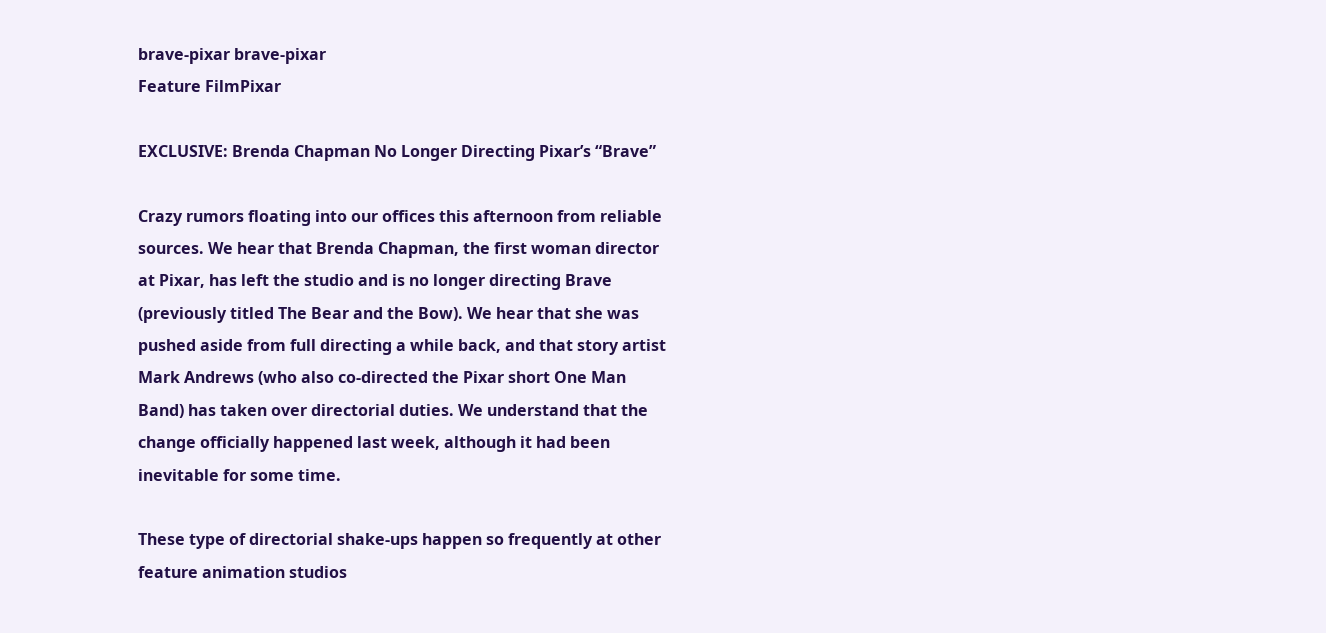brave-pixar brave-pixar
Feature FilmPixar

EXCLUSIVE: Brenda Chapman No Longer Directing Pixar’s “Brave”

Crazy rumors floating into our offices this afternoon from reliable sources. We hear that Brenda Chapman, the first woman director at Pixar, has left the studio and is no longer directing Brave (previously titled The Bear and the Bow). We hear that she was pushed aside from full directing a while back, and that story artist Mark Andrews (who also co-directed the Pixar short One Man Band) has taken over directorial duties. We understand that the change officially happened last week, although it had been inevitable for some time.

These type of directorial shake-ups happen so frequently at other feature animation studios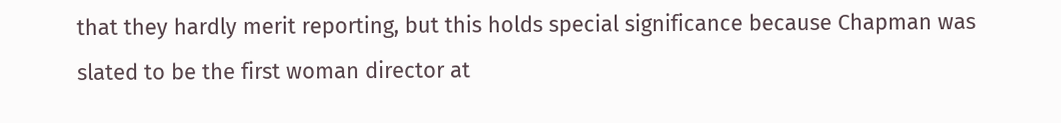that they hardly merit reporting, but this holds special significance because Chapman was slated to be the first woman director at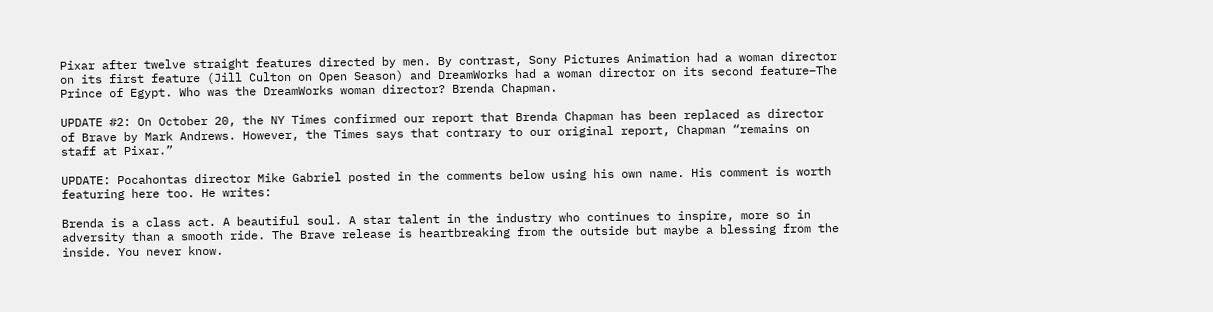Pixar after twelve straight features directed by men. By contrast, Sony Pictures Animation had a woman director on its first feature (Jill Culton on Open Season) and DreamWorks had a woman director on its second feature–The Prince of Egypt. Who was the DreamWorks woman director? Brenda Chapman.

UPDATE #2: On October 20, the NY Times confirmed our report that Brenda Chapman has been replaced as director of Brave by Mark Andrews. However, the Times says that contrary to our original report, Chapman “remains on staff at Pixar.”

UPDATE: Pocahontas director Mike Gabriel posted in the comments below using his own name. His comment is worth featuring here too. He writes:

Brenda is a class act. A beautiful soul. A star talent in the industry who continues to inspire, more so in adversity than a smooth ride. The Brave release is heartbreaking from the outside but maybe a blessing from the inside. You never know.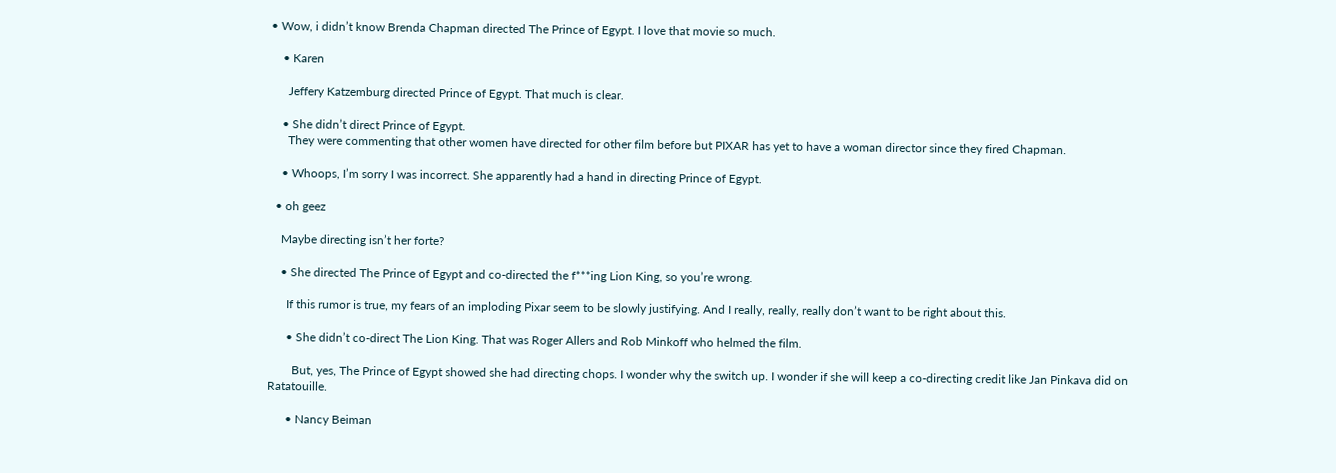• Wow, i didn’t know Brenda Chapman directed The Prince of Egypt. I love that movie so much.

    • Karen

      Jeffery Katzemburg directed Prince of Egypt. That much is clear.

    • She didn’t direct Prince of Egypt.
      They were commenting that other women have directed for other film before but PIXAR has yet to have a woman director since they fired Chapman.

    • Whoops, I’m sorry I was incorrect. She apparently had a hand in directing Prince of Egypt.

  • oh geez

    Maybe directing isn’t her forte?

    • She directed The Prince of Egypt and co-directed the f***ing Lion King, so you’re wrong.

      If this rumor is true, my fears of an imploding Pixar seem to be slowly justifying. And I really, really, really don’t want to be right about this.

      • She didn’t co-direct The Lion King. That was Roger Allers and Rob Minkoff who helmed the film.

        But, yes, The Prince of Egypt showed she had directing chops. I wonder why the switch up. I wonder if she will keep a co-directing credit like Jan Pinkava did on Ratatouille.

      • Nancy Beiman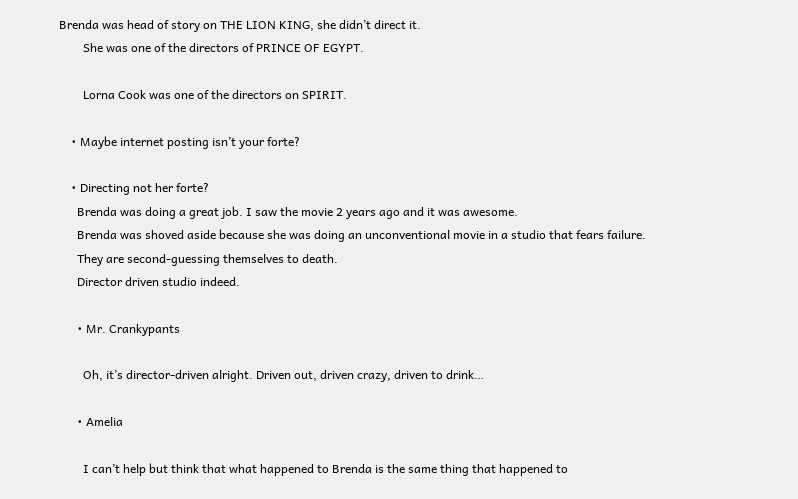Brenda was head of story on THE LION KING, she didn’t direct it.
        She was one of the directors of PRINCE OF EGYPT.

        Lorna Cook was one of the directors on SPIRIT.

    • Maybe internet posting isn’t your forte?

    • Directing not her forte?
      Brenda was doing a great job. I saw the movie 2 years ago and it was awesome.
      Brenda was shoved aside because she was doing an unconventional movie in a studio that fears failure.
      They are second-guessing themselves to death.
      Director driven studio indeed.

      • Mr. Crankypants

        Oh, it’s director-driven alright. Driven out, driven crazy, driven to drink…

      • Amelia

        I can’t help but think that what happened to Brenda is the same thing that happened to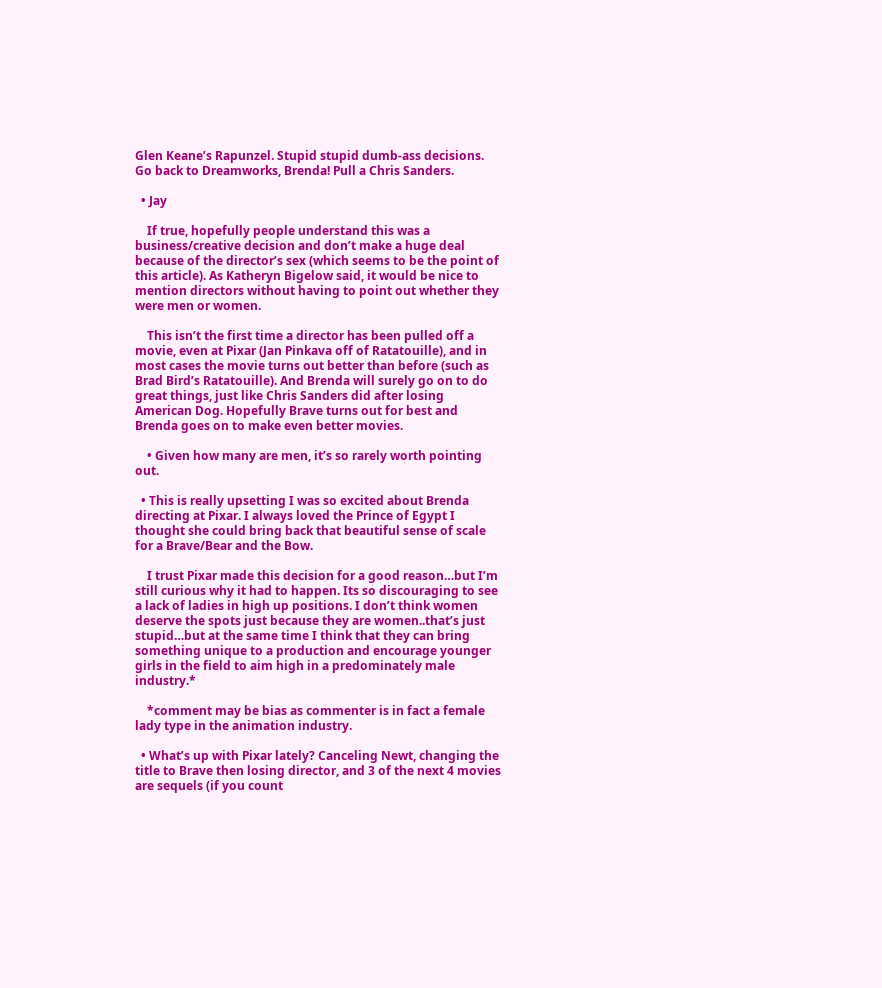Glen Keane’s Rapunzel. Stupid stupid dumb-ass decisions. Go back to Dreamworks, Brenda! Pull a Chris Sanders.

  • Jay

    If true, hopefully people understand this was a business/creative decision and don’t make a huge deal because of the director’s sex (which seems to be the point of this article). As Katheryn Bigelow said, it would be nice to mention directors without having to point out whether they were men or women.

    This isn’t the first time a director has been pulled off a movie, even at Pixar (Jan Pinkava off of Ratatouille), and in most cases the movie turns out better than before (such as Brad Bird’s Ratatouille). And Brenda will surely go on to do great things, just like Chris Sanders did after losing American Dog. Hopefully Brave turns out for best and Brenda goes on to make even better movies.

    • Given how many are men, it’s so rarely worth pointing out.

  • This is really upsetting I was so excited about Brenda directing at Pixar. I always loved the Prince of Egypt I thought she could bring back that beautiful sense of scale for a Brave/Bear and the Bow.

    I trust Pixar made this decision for a good reason…but I’m still curious why it had to happen. Its so discouraging to see a lack of ladies in high up positions. I don’t think women deserve the spots just because they are women..that’s just stupid…but at the same time I think that they can bring something unique to a production and encourage younger girls in the field to aim high in a predominately male industry.*

    *comment may be bias as commenter is in fact a female lady type in the animation industry.

  • What’s up with Pixar lately? Canceling Newt, changing the title to Brave then losing director, and 3 of the next 4 movies are sequels (if you count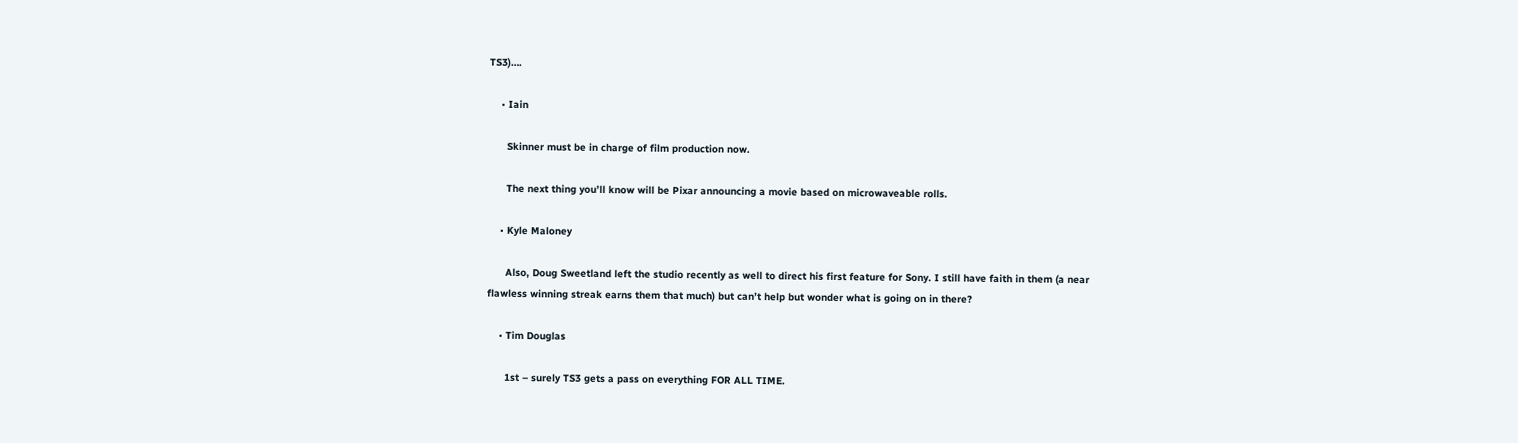TS3)….

    • Iain

      Skinner must be in charge of film production now.

      The next thing you’ll know will be Pixar announcing a movie based on microwaveable rolls.

    • Kyle Maloney

      Also, Doug Sweetland left the studio recently as well to direct his first feature for Sony. I still have faith in them (a near flawless winning streak earns them that much) but can’t help but wonder what is going on in there?

    • Tim Douglas

      1st – surely TS3 gets a pass on everything FOR ALL TIME.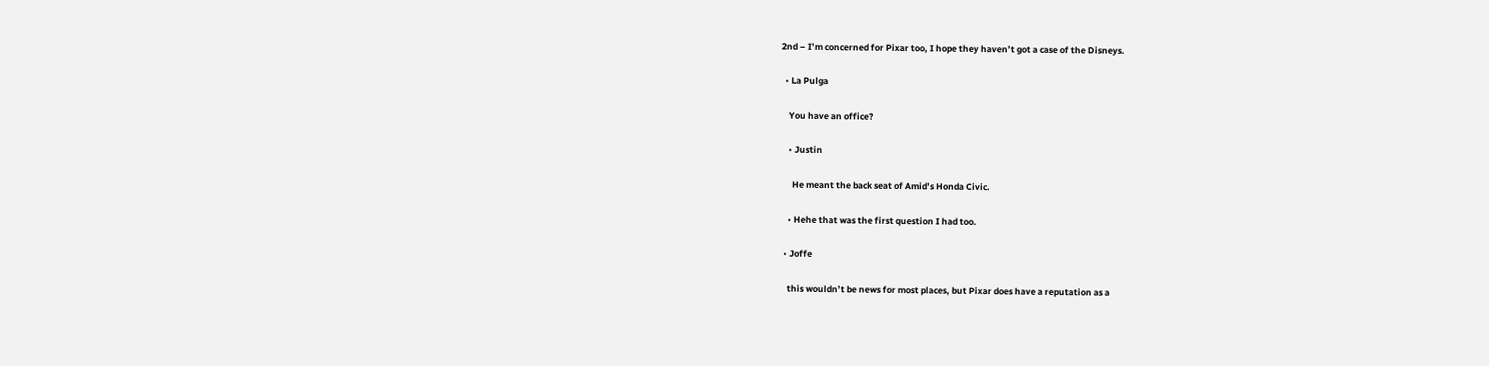2nd – I’m concerned for Pixar too, I hope they haven’t got a case of the Disneys.

  • La Pulga

    You have an office?

    • Justin

      He meant the back seat of Amid’s Honda Civic.

    • Hehe that was the first question I had too.

  • Joffe

    this wouldn’t be news for most places, but Pixar does have a reputation as a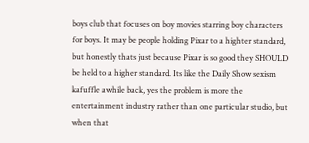boys club that focuses on boy movies starring boy characters for boys. It may be people holding Pixar to a highter standard, but honestly thats just because Pixar is so good they SHOULD be held to a higher standard. Its like the Daily Show sexism kafuffle awhile back, yes the problem is more the entertainment industry rather than one particular studio, but when that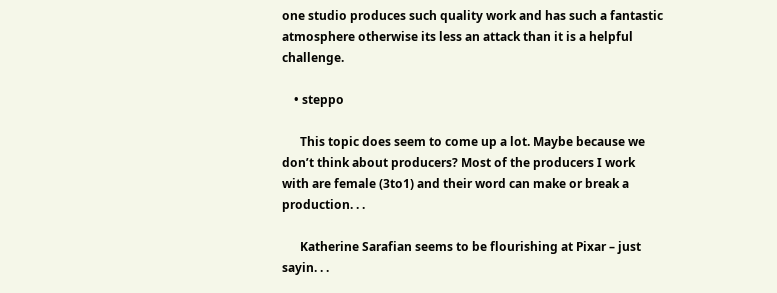one studio produces such quality work and has such a fantastic atmosphere otherwise its less an attack than it is a helpful challenge.

    • steppo

      This topic does seem to come up a lot. Maybe because we don’t think about producers? Most of the producers I work with are female (3to1) and their word can make or break a production. . .

      Katherine Sarafian seems to be flourishing at Pixar – just sayin. . .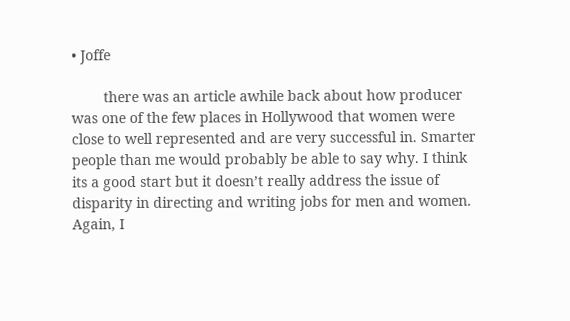• Joffe

        there was an article awhile back about how producer was one of the few places in Hollywood that women were close to well represented and are very successful in. Smarter people than me would probably be able to say why. I think its a good start but it doesn’t really address the issue of disparity in directing and writing jobs for men and women. Again, I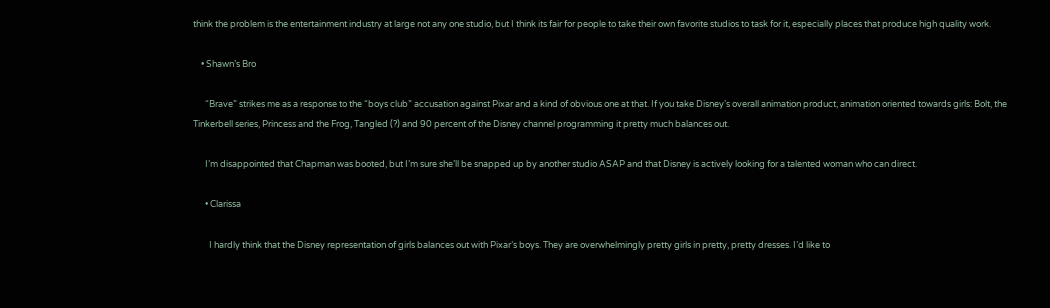think the problem is the entertainment industry at large not any one studio, but I think its fair for people to take their own favorite studios to task for it, especially places that produce high quality work.

    • Shawn’s Bro

      “Brave” strikes me as a response to the “boys club” accusation against Pixar and a kind of obvious one at that. If you take Disney’s overall animation product, animation oriented towards girls: Bolt, the Tinkerbell series, Princess and the Frog, Tangled (?) and 90 percent of the Disney channel programming it pretty much balances out.

      I’m disappointed that Chapman was booted, but I’m sure she’ll be snapped up by another studio ASAP and that Disney is actively looking for a talented woman who can direct.

      • Clarissa

        I hardly think that the Disney representation of girls balances out with Pixar’s boys. They are overwhelmingly pretty girls in pretty, pretty dresses. I’d like to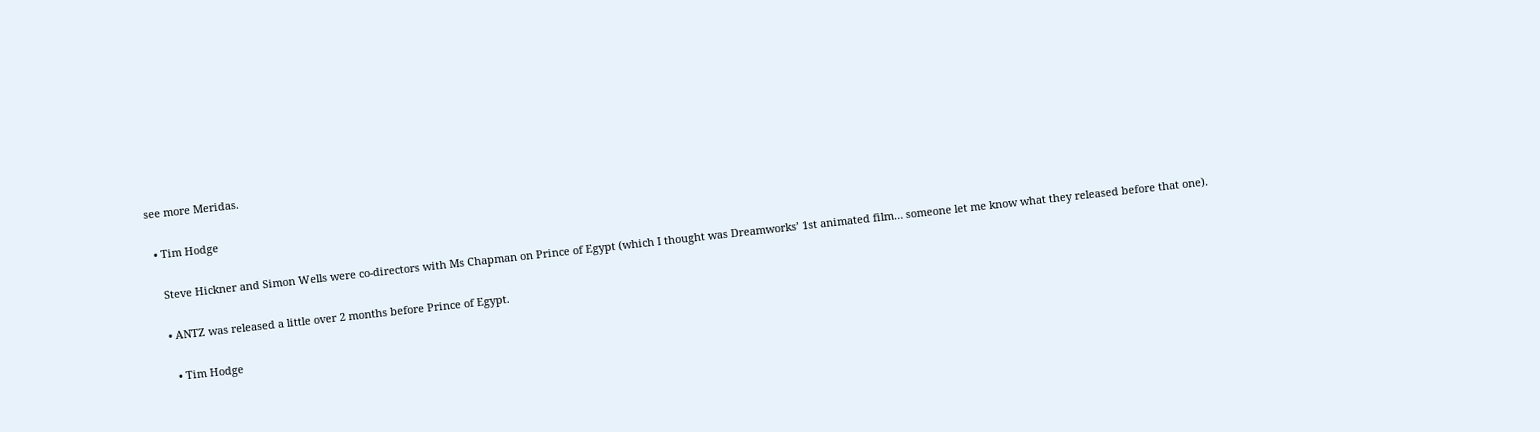see more Meridas.

  • Tim Hodge

    Steve Hickner and Simon Wells were co-directors with Ms Chapman on Prince of Egypt (which I thought was Dreamworks’ 1st animated film… someone let me know what they released before that one).

    • ANTZ was released a little over 2 months before Prince of Egypt.

      • Tim Hodge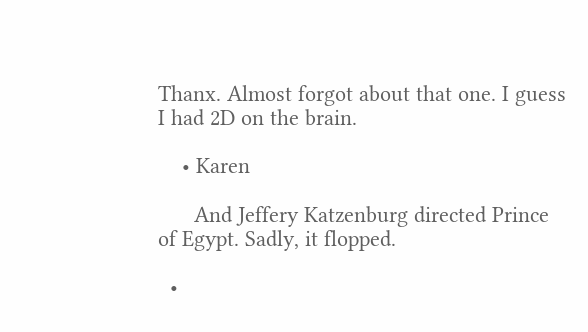Thanx. Almost forgot about that one. I guess I had 2D on the brain.

    • Karen

      And Jeffery Katzenburg directed Prince of Egypt. Sadly, it flopped.

  •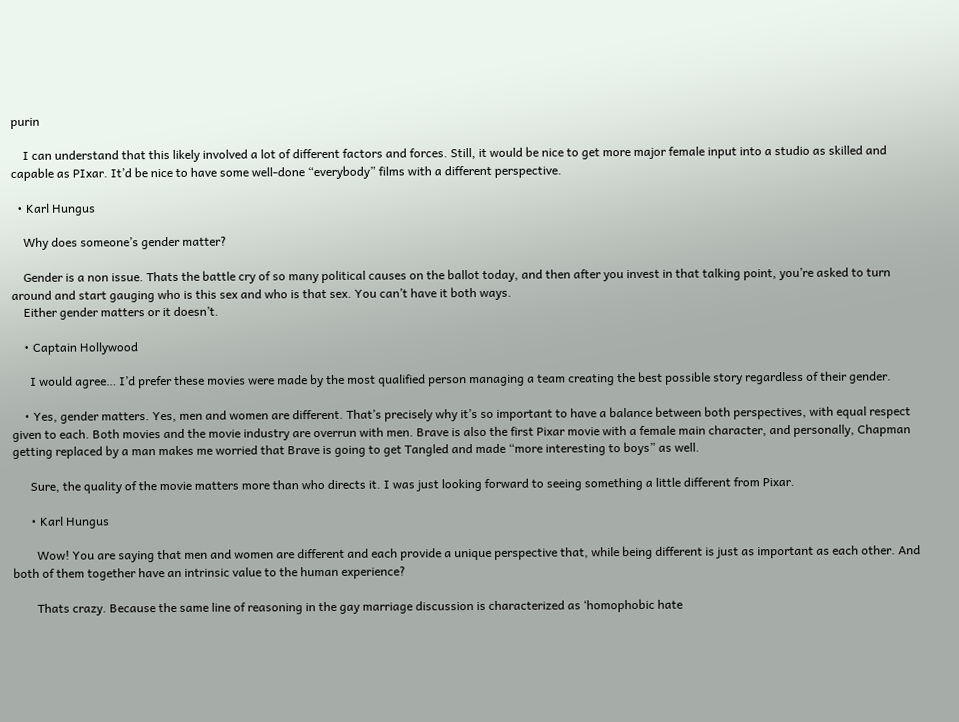purin

    I can understand that this likely involved a lot of different factors and forces. Still, it would be nice to get more major female input into a studio as skilled and capable as PIxar. It’d be nice to have some well-done “everybody” films with a different perspective.

  • Karl Hungus

    Why does someone’s gender matter?

    Gender is a non issue. Thats the battle cry of so many political causes on the ballot today, and then after you invest in that talking point, you’re asked to turn around and start gauging who is this sex and who is that sex. You can’t have it both ways.
    Either gender matters or it doesn’t.

    • Captain Hollywood

      I would agree… I’d prefer these movies were made by the most qualified person managing a team creating the best possible story regardless of their gender.

    • Yes, gender matters. Yes, men and women are different. That’s precisely why it’s so important to have a balance between both perspectives, with equal respect given to each. Both movies and the movie industry are overrun with men. Brave is also the first Pixar movie with a female main character, and personally, Chapman getting replaced by a man makes me worried that Brave is going to get Tangled and made “more interesting to boys” as well.

      Sure, the quality of the movie matters more than who directs it. I was just looking forward to seeing something a little different from Pixar.

      • Karl Hungus

        Wow! You are saying that men and women are different and each provide a unique perspective that, while being different is just as important as each other. And both of them together have an intrinsic value to the human experience?

        Thats crazy. Because the same line of reasoning in the gay marriage discussion is characterized as ‘homophobic hate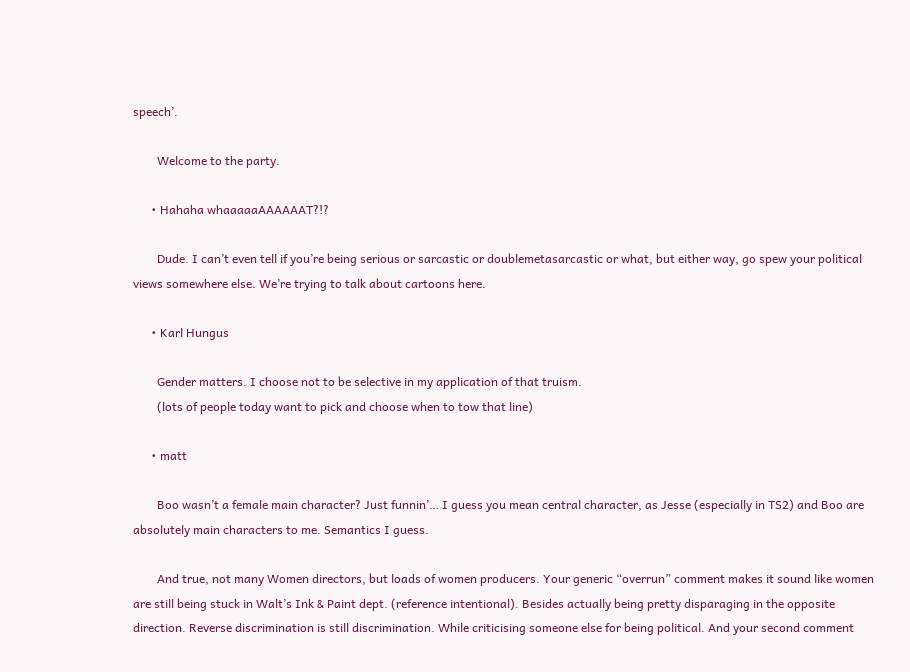speech’.

        Welcome to the party.

      • Hahaha whaaaaaAAAAAAT?!?

        Dude. I can’t even tell if you’re being serious or sarcastic or doublemetasarcastic or what, but either way, go spew your political views somewhere else. We’re trying to talk about cartoons here.

      • Karl Hungus

        Gender matters. I choose not to be selective in my application of that truism.
        (lots of people today want to pick and choose when to tow that line)

      • matt

        Boo wasn’t a female main character? Just funnin’… I guess you mean central character, as Jesse (especially in TS2) and Boo are absolutely main characters to me. Semantics I guess.

        And true, not many Women directors, but loads of women producers. Your generic “overrun” comment makes it sound like women are still being stuck in Walt’s Ink & Paint dept. (reference intentional). Besides actually being pretty disparaging in the opposite direction. Reverse discrimination is still discrimination. While criticising someone else for being political. And your second comment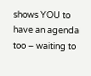shows YOU to have an agenda too – waiting to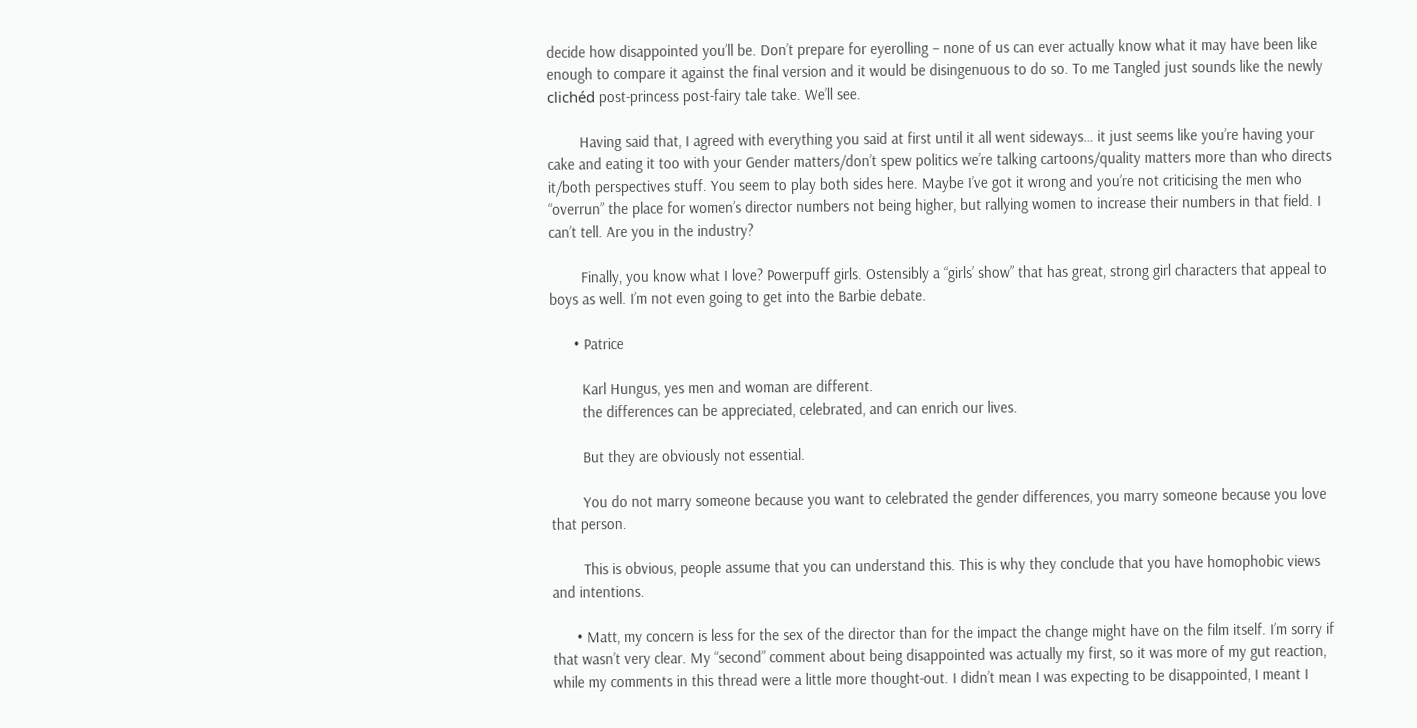decide how disappointed you’ll be. Don’t prepare for eyerolling – none of us can ever actually know what it may have been like enough to compare it against the final version and it would be disingenuous to do so. To me Tangled just sounds like the newly clichéd post-princess post-fairy tale take. We’ll see.

        Having said that, I agreed with everything you said at first until it all went sideways… it just seems like you’re having your cake and eating it too with your Gender matters/don’t spew politics we’re talking cartoons/quality matters more than who directs it/both perspectives stuff. You seem to play both sides here. Maybe I’ve got it wrong and you’re not criticising the men who “overrun” the place for women’s director numbers not being higher, but rallying women to increase their numbers in that field. I can’t tell. Are you in the industry?

        Finally, you know what I love? Powerpuff girls. Ostensibly a “girls’ show” that has great, strong girl characters that appeal to boys as well. I’m not even going to get into the Barbie debate.

      • Patrice

        Karl Hungus, yes men and woman are different.
        the differences can be appreciated, celebrated, and can enrich our lives.

        But they are obviously not essential.

        You do not marry someone because you want to celebrated the gender differences, you marry someone because you love that person.

        This is obvious, people assume that you can understand this. This is why they conclude that you have homophobic views and intentions.

      • Matt, my concern is less for the sex of the director than for the impact the change might have on the film itself. I’m sorry if that wasn’t very clear. My “second” comment about being disappointed was actually my first, so it was more of my gut reaction, while my comments in this thread were a little more thought-out. I didn’t mean I was expecting to be disappointed, I meant I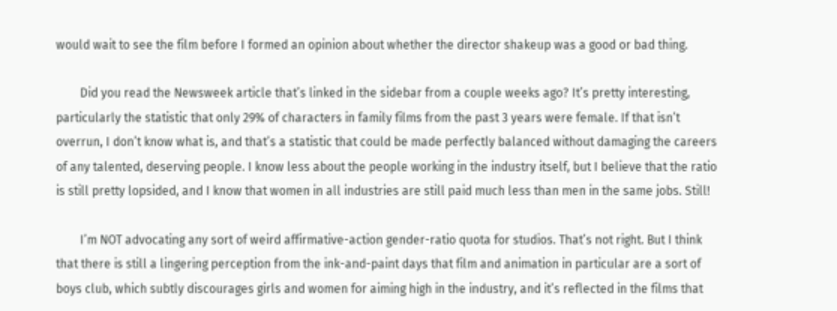would wait to see the film before I formed an opinion about whether the director shakeup was a good or bad thing.

        Did you read the Newsweek article that’s linked in the sidebar from a couple weeks ago? It’s pretty interesting, particularly the statistic that only 29% of characters in family films from the past 3 years were female. If that isn’t overrun, I don’t know what is, and that’s a statistic that could be made perfectly balanced without damaging the careers of any talented, deserving people. I know less about the people working in the industry itself, but I believe that the ratio is still pretty lopsided, and I know that women in all industries are still paid much less than men in the same jobs. Still!

        I’m NOT advocating any sort of weird affirmative-action gender-ratio quota for studios. That’s not right. But I think that there is still a lingering perception from the ink-and-paint days that film and animation in particular are a sort of boys club, which subtly discourages girls and women for aiming high in the industry, and it’s reflected in the films that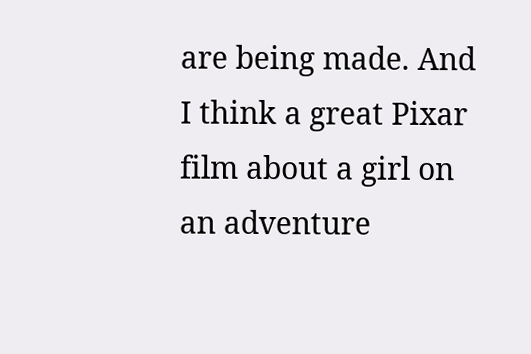are being made. And I think a great Pixar film about a girl on an adventure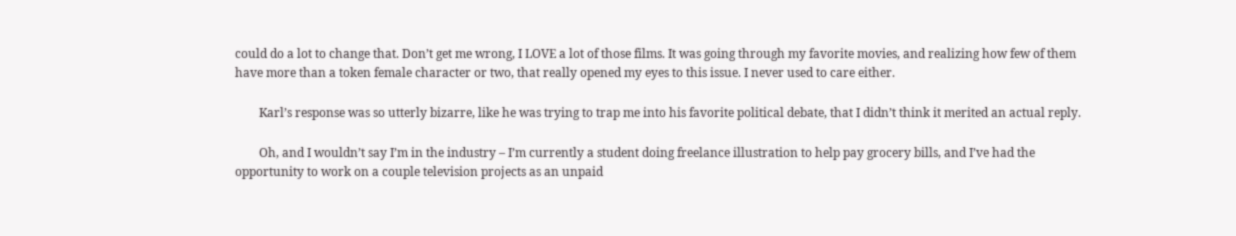could do a lot to change that. Don’t get me wrong, I LOVE a lot of those films. It was going through my favorite movies, and realizing how few of them have more than a token female character or two, that really opened my eyes to this issue. I never used to care either.

        Karl’s response was so utterly bizarre, like he was trying to trap me into his favorite political debate, that I didn’t think it merited an actual reply.

        Oh, and I wouldn’t say I’m in the industry – I’m currently a student doing freelance illustration to help pay grocery bills, and I’ve had the opportunity to work on a couple television projects as an unpaid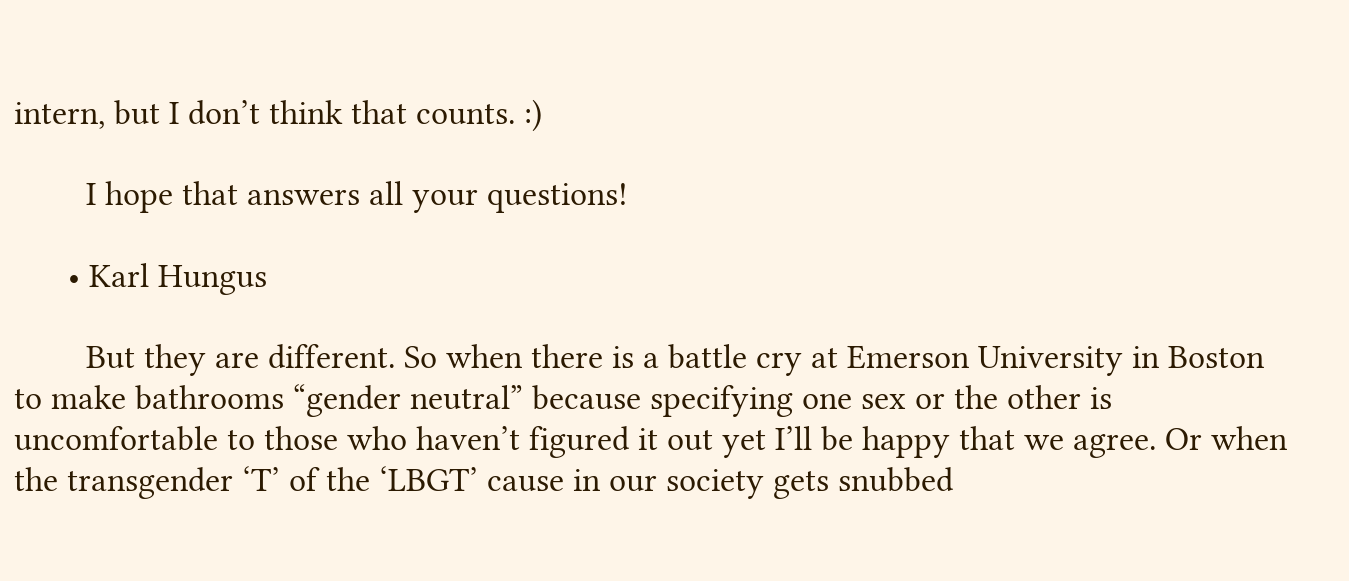intern, but I don’t think that counts. :)

        I hope that answers all your questions!

      • Karl Hungus

        But they are different. So when there is a battle cry at Emerson University in Boston to make bathrooms “gender neutral” because specifying one sex or the other is uncomfortable to those who haven’t figured it out yet I’ll be happy that we agree. Or when the transgender ‘T’ of the ‘LBGT’ cause in our society gets snubbed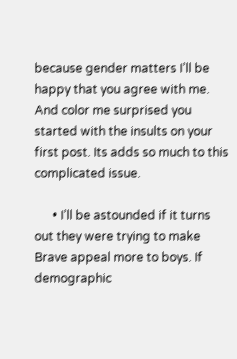because gender matters I’ll be happy that you agree with me. And color me surprised you started with the insults on your first post. Its adds so much to this complicated issue.

      • I’ll be astounded if it turns out they were trying to make Brave appeal more to boys. If demographic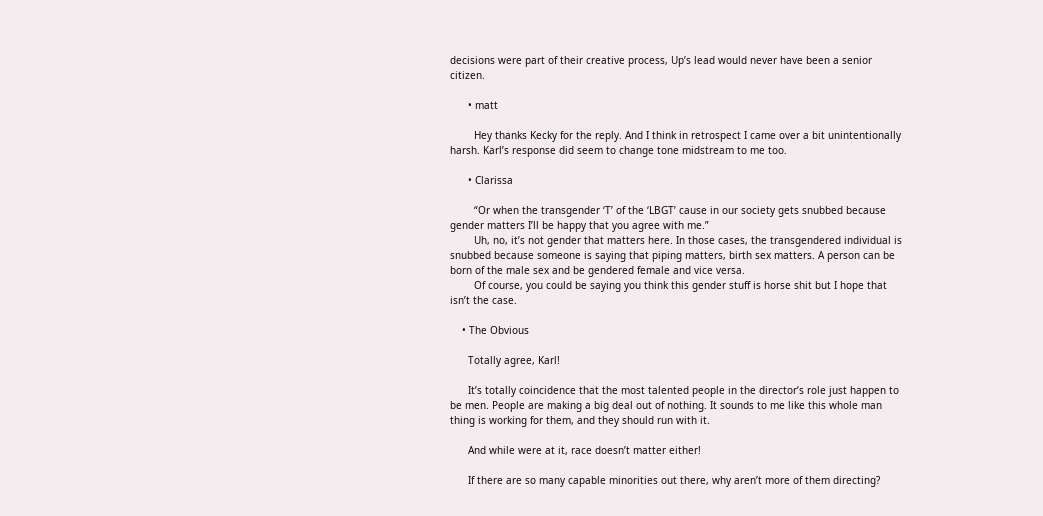decisions were part of their creative process, Up’s lead would never have been a senior citizen.

      • matt

        Hey thanks Kecky for the reply. And I think in retrospect I came over a bit unintentionally harsh. Karl’s response did seem to change tone midstream to me too.

      • Clarissa

        “Or when the transgender ‘T’ of the ‘LBGT’ cause in our society gets snubbed because gender matters I’ll be happy that you agree with me.”
        Uh, no, it’s not gender that matters here. In those cases, the transgendered individual is snubbed because someone is saying that piping matters, birth sex matters. A person can be born of the male sex and be gendered female and vice versa.
        Of course, you could be saying you think this gender stuff is horse shit but I hope that isn’t the case.

    • The Obvious

      Totally agree, Karl!

      It’s totally coincidence that the most talented people in the director’s role just happen to be men. People are making a big deal out of nothing. It sounds to me like this whole man thing is working for them, and they should run with it.

      And while were at it, race doesn’t matter either!

      If there are so many capable minorities out there, why aren’t more of them directing?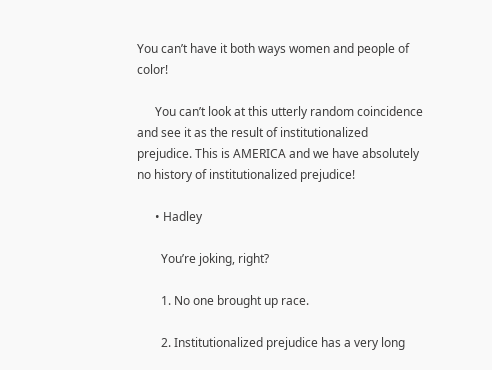You can’t have it both ways women and people of color!

      You can’t look at this utterly random coincidence and see it as the result of institutionalized prejudice. This is AMERICA and we have absolutely no history of institutionalized prejudice!

      • Hadley

        You’re joking, right?

        1. No one brought up race.

        2. Institutionalized prejudice has a very long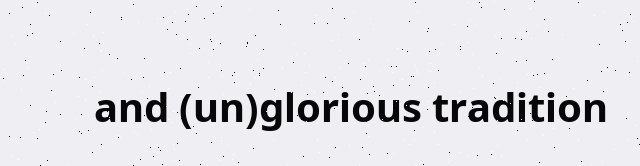and (un)glorious tradition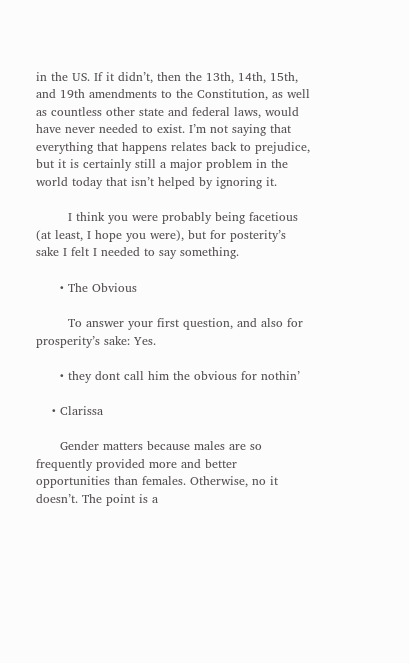in the US. If it didn’t, then the 13th, 14th, 15th, and 19th amendments to the Constitution, as well as countless other state and federal laws, would have never needed to exist. I’m not saying that everything that happens relates back to prejudice, but it is certainly still a major problem in the world today that isn’t helped by ignoring it.

        I think you were probably being facetious (at least, I hope you were), but for posterity’s sake I felt I needed to say something.

      • The Obvious

        To answer your first question, and also for prosperity’s sake: Yes.

      • they dont call him the obvious for nothin’

    • Clarissa

      Gender matters because males are so frequently provided more and better opportunities than females. Otherwise, no it doesn’t. The point is a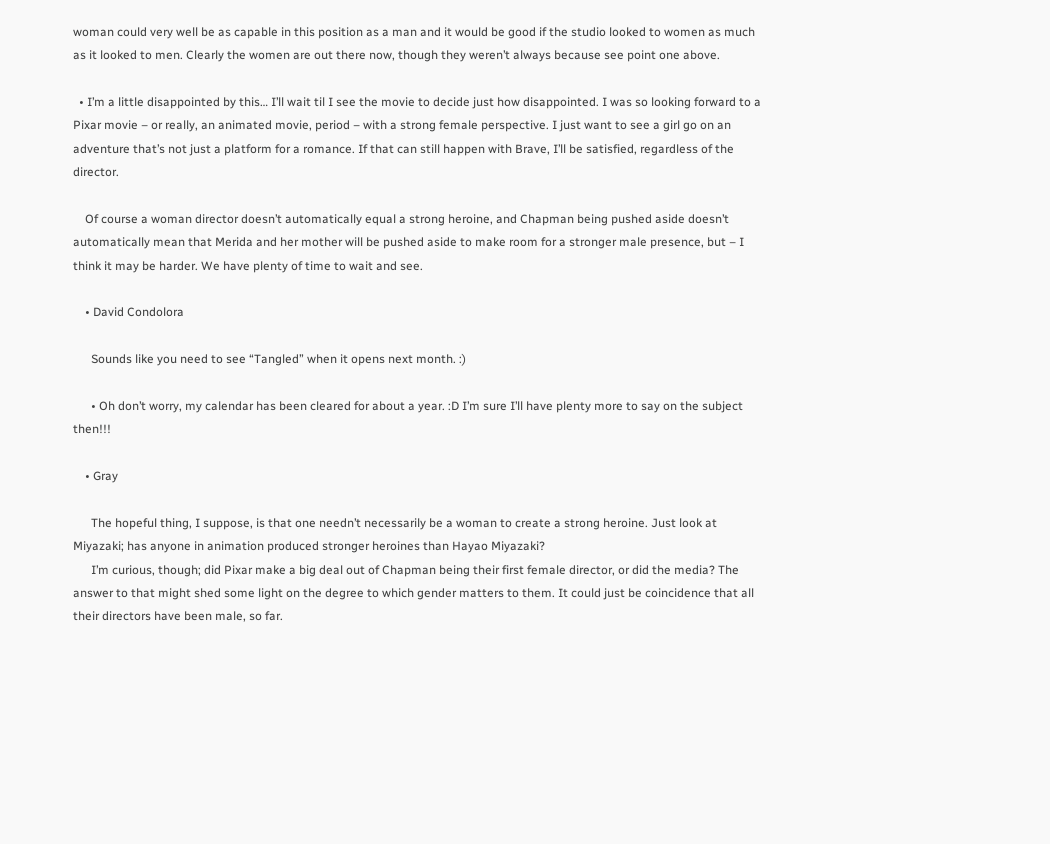woman could very well be as capable in this position as a man and it would be good if the studio looked to women as much as it looked to men. Clearly the women are out there now, though they weren’t always because see point one above.

  • I’m a little disappointed by this… I’ll wait til I see the movie to decide just how disappointed. I was so looking forward to a Pixar movie – or really, an animated movie, period – with a strong female perspective. I just want to see a girl go on an adventure that’s not just a platform for a romance. If that can still happen with Brave, I’ll be satisfied, regardless of the director.

    Of course a woman director doesn’t automatically equal a strong heroine, and Chapman being pushed aside doesn’t automatically mean that Merida and her mother will be pushed aside to make room for a stronger male presence, but – I think it may be harder. We have plenty of time to wait and see.

    • David Condolora

      Sounds like you need to see “Tangled” when it opens next month. :)

      • Oh don’t worry, my calendar has been cleared for about a year. :D I’m sure I’ll have plenty more to say on the subject then!!!

    • Gray

      The hopeful thing, I suppose, is that one needn’t necessarily be a woman to create a strong heroine. Just look at Miyazaki; has anyone in animation produced stronger heroines than Hayao Miyazaki?
      I’m curious, though; did Pixar make a big deal out of Chapman being their first female director, or did the media? The answer to that might shed some light on the degree to which gender matters to them. It could just be coincidence that all their directors have been male, so far.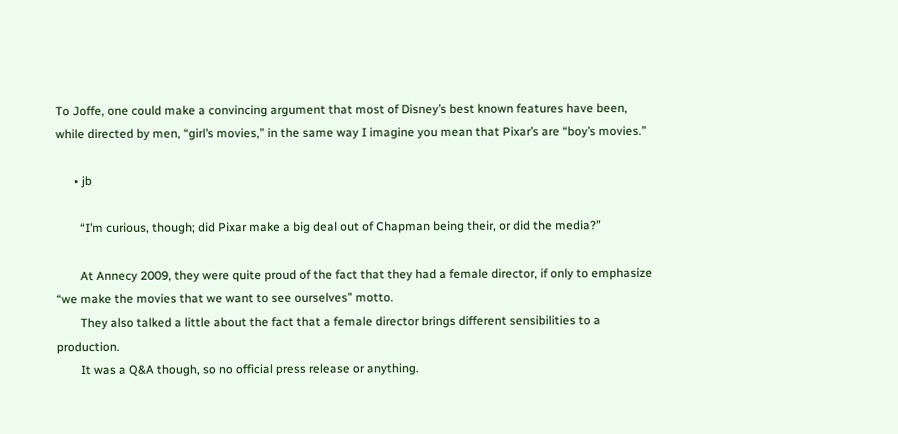To Joffe, one could make a convincing argument that most of Disney’s best known features have been, while directed by men, “girl’s movies,” in the same way I imagine you mean that Pixar’s are “boy’s movies.”

      • jb

        “I’m curious, though; did Pixar make a big deal out of Chapman being their, or did the media?”

        At Annecy 2009, they were quite proud of the fact that they had a female director, if only to emphasize “we make the movies that we want to see ourselves” motto.
        They also talked a little about the fact that a female director brings different sensibilities to a production.
        It was a Q&A though, so no official press release or anything.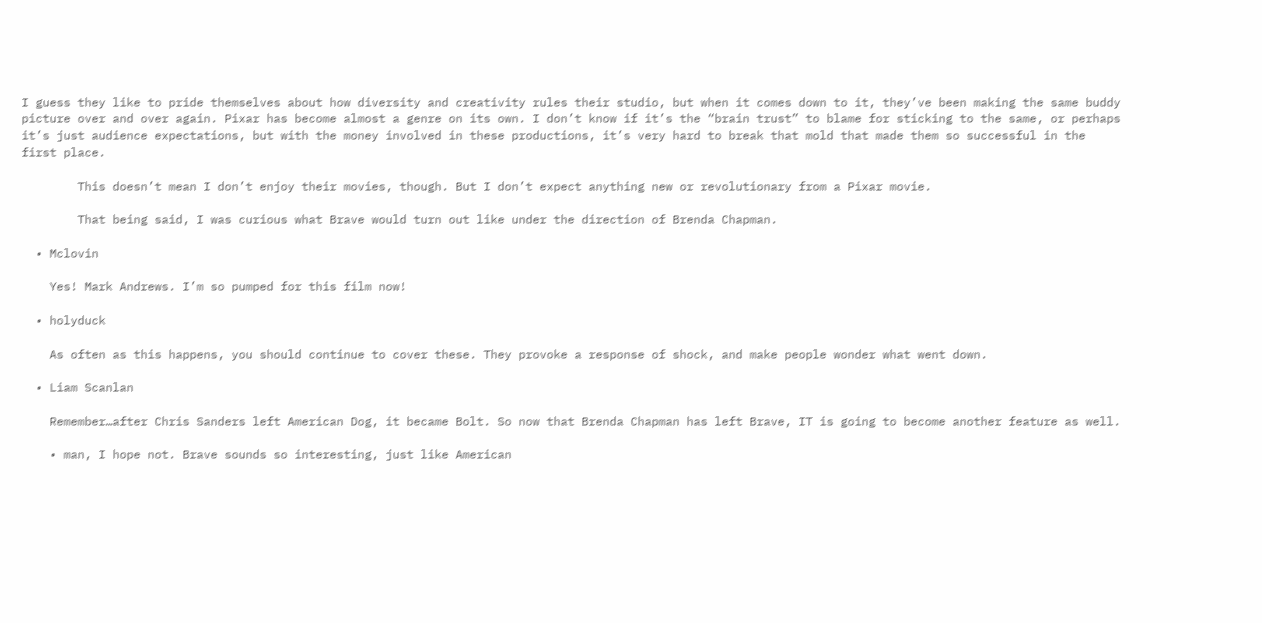I guess they like to pride themselves about how diversity and creativity rules their studio, but when it comes down to it, they’ve been making the same buddy picture over and over again. Pixar has become almost a genre on its own. I don’t know if it’s the “brain trust” to blame for sticking to the same, or perhaps it’s just audience expectations, but with the money involved in these productions, it’s very hard to break that mold that made them so successful in the first place.

        This doesn’t mean I don’t enjoy their movies, though. But I don’t expect anything new or revolutionary from a Pixar movie.

        That being said, I was curious what Brave would turn out like under the direction of Brenda Chapman.

  • Mclovin

    Yes! Mark Andrews. I’m so pumped for this film now!

  • holyduck

    As often as this happens, you should continue to cover these. They provoke a response of shock, and make people wonder what went down.

  • Liam Scanlan

    Remember…after Chris Sanders left American Dog, it became Bolt. So now that Brenda Chapman has left Brave, IT is going to become another feature as well.

    • man, I hope not. Brave sounds so interesting, just like American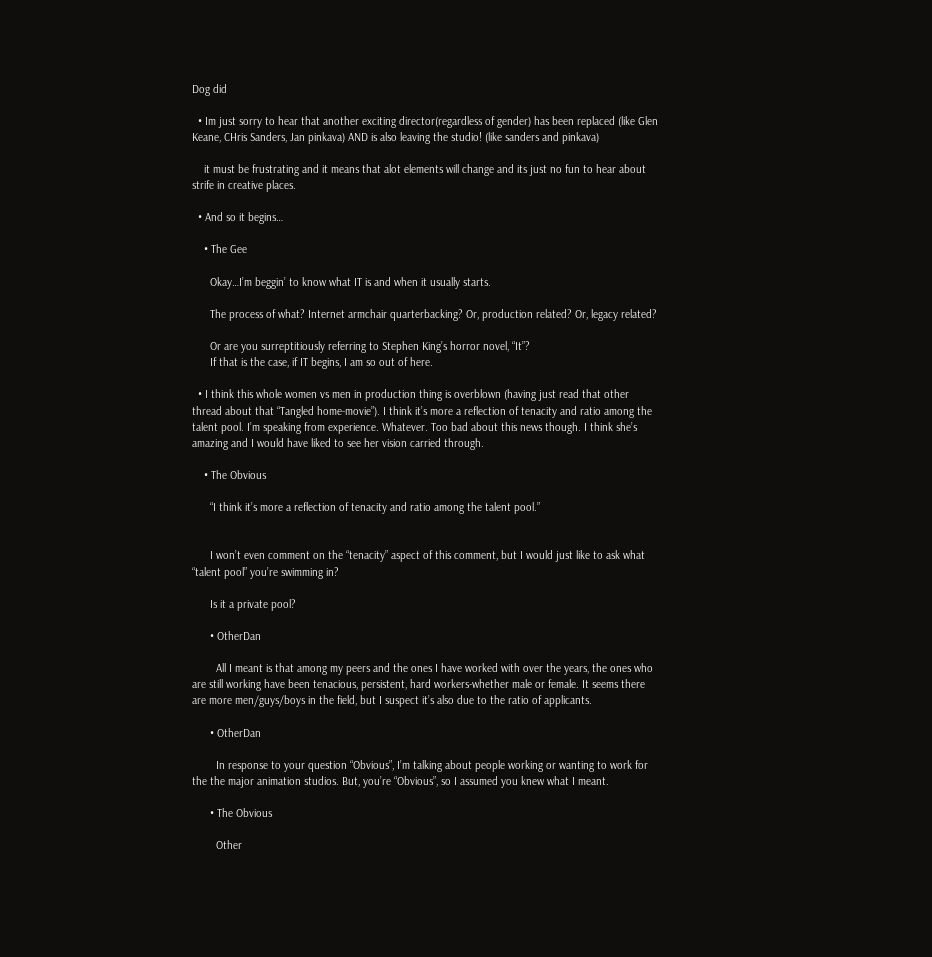Dog did

  • Im just sorry to hear that another exciting director(regardless of gender) has been replaced (like Glen Keane, CHris Sanders, Jan pinkava) AND is also leaving the studio! (like sanders and pinkava)

    it must be frustrating and it means that alot elements will change and its just no fun to hear about strife in creative places.

  • And so it begins…

    • The Gee

      Okay…I’m beggin’ to know what IT is and when it usually starts.

      The process of what? Internet armchair quarterbacking? Or, production related? Or, legacy related?

      Or are you surreptitiously referring to Stephen King’s horror novel, “It”?
      If that is the case, if IT begins, I am so out of here.

  • I think this whole women vs men in production thing is overblown (having just read that other thread about that “Tangled home-movie”). I think it’s more a reflection of tenacity and ratio among the talent pool. I’m speaking from experience. Whatever. Too bad about this news though. I think she’s amazing and I would have liked to see her vision carried through.

    • The Obvious

      “I think it’s more a reflection of tenacity and ratio among the talent pool.”


      I won’t even comment on the “tenacity” aspect of this comment, but I would just like to ask what “talent pool” you’re swimming in?

      Is it a private pool?

      • OtherDan

        All I meant is that among my peers and the ones I have worked with over the years, the ones who are still working have been tenacious, persistent, hard workers-whether male or female. It seems there are more men/guys/boys in the field, but I suspect it’s also due to the ratio of applicants.

      • OtherDan

        In response to your question “Obvious”, I’m talking about people working or wanting to work for the the major animation studios. But, you’re “Obvious”, so I assumed you knew what I meant.

      • The Obvious

        Other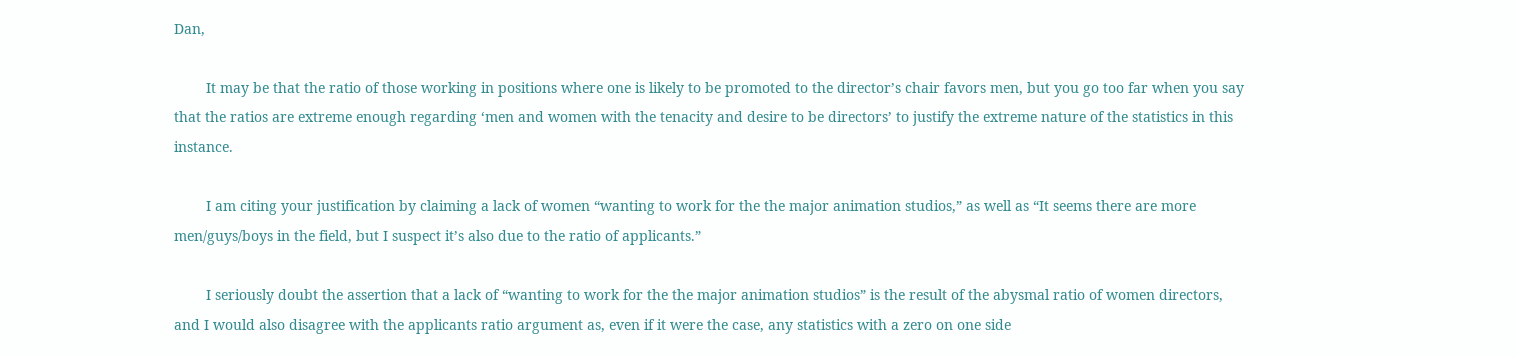Dan,

        It may be that the ratio of those working in positions where one is likely to be promoted to the director’s chair favors men, but you go too far when you say that the ratios are extreme enough regarding ‘men and women with the tenacity and desire to be directors’ to justify the extreme nature of the statistics in this instance.

        I am citing your justification by claiming a lack of women “wanting to work for the the major animation studios,” as well as “It seems there are more men/guys/boys in the field, but I suspect it’s also due to the ratio of applicants.”

        I seriously doubt the assertion that a lack of “wanting to work for the the major animation studios” is the result of the abysmal ratio of women directors, and I would also disagree with the applicants ratio argument as, even if it were the case, any statistics with a zero on one side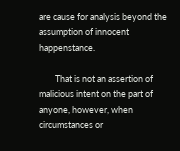are cause for analysis beyond the assumption of innocent happenstance.

        That is not an assertion of malicious intent on the part of anyone, however, when circumstances or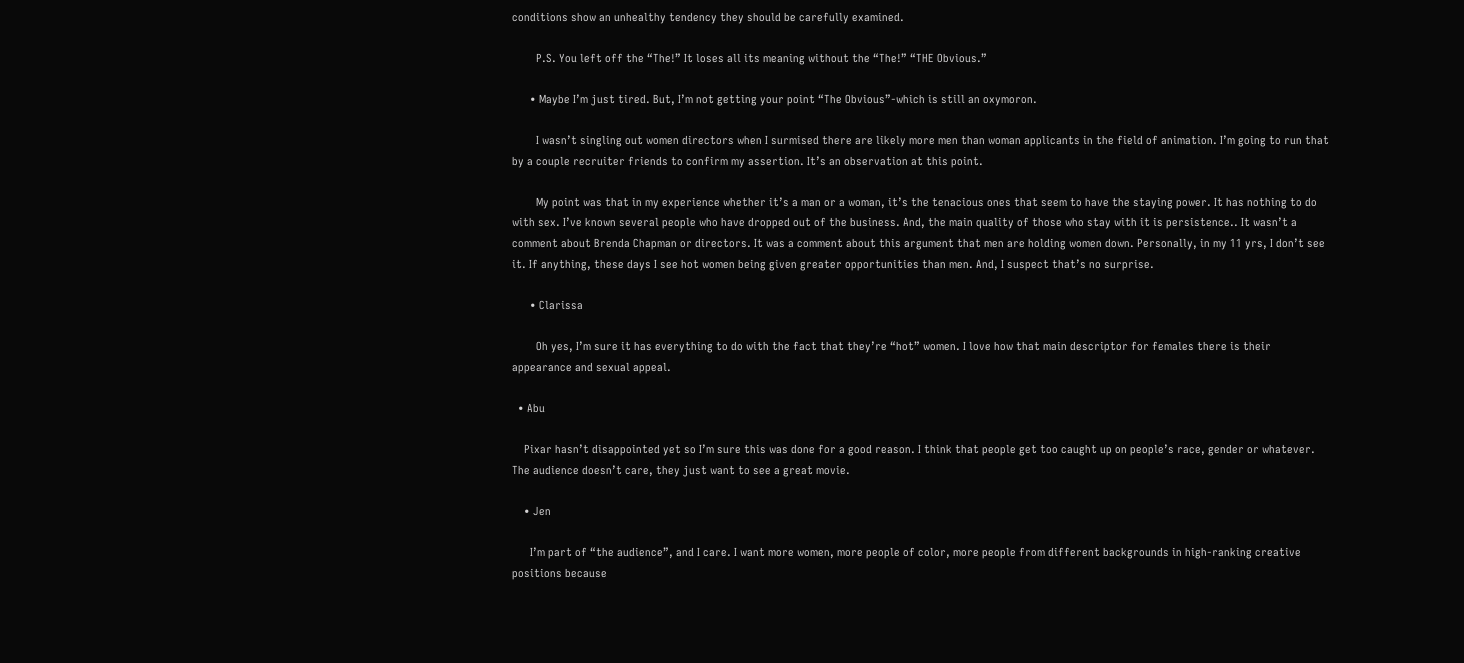conditions show an unhealthy tendency they should be carefully examined.

        P.S. You left off the “The!” It loses all its meaning without the “The!” “THE Obvious.”

      • Maybe I’m just tired. But, I’m not getting your point “The Obvious”-which is still an oxymoron.

        I wasn’t singling out women directors when I surmised there are likely more men than woman applicants in the field of animation. I’m going to run that by a couple recruiter friends to confirm my assertion. It’s an observation at this point.

        My point was that in my experience whether it’s a man or a woman, it’s the tenacious ones that seem to have the staying power. It has nothing to do with sex. I’ve known several people who have dropped out of the business. And, the main quality of those who stay with it is persistence.. It wasn’t a comment about Brenda Chapman or directors. It was a comment about this argument that men are holding women down. Personally, in my 11 yrs, I don’t see it. If anything, these days I see hot women being given greater opportunities than men. And, I suspect that’s no surprise.

      • Clarissa

        Oh yes, I’m sure it has everything to do with the fact that they’re “hot” women. I love how that main descriptor for females there is their appearance and sexual appeal.

  • Abu

    Pixar hasn’t disappointed yet so I’m sure this was done for a good reason. I think that people get too caught up on people’s race, gender or whatever. The audience doesn’t care, they just want to see a great movie.

    • Jen

      I’m part of “the audience”, and I care. I want more women, more people of color, more people from different backgrounds in high-ranking creative positions because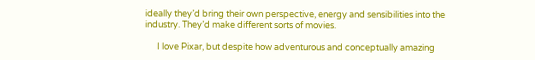ideally they’d bring their own perspective, energy and sensibilities into the industry. They’d make different sorts of movies.

      I love Pixar, but despite how adventurous and conceptually amazing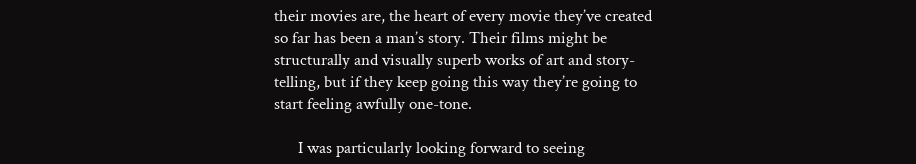their movies are, the heart of every movie they’ve created so far has been a man’s story. Their films might be structurally and visually superb works of art and story-telling, but if they keep going this way they’re going to start feeling awfully one-tone.

      I was particularly looking forward to seeing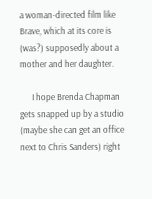a woman-directed film like Brave, which at its core is (was?) supposedly about a mother and her daughter.

      I hope Brenda Chapman gets snapped up by a studio (maybe she can get an office next to Chris Sanders) right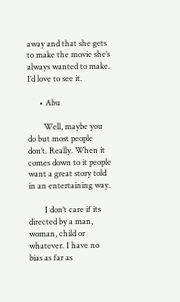away and that she gets to make the movie she’s always wanted to make. I’d love to see it.

      • Abu

        Well, maybe you do but most people don’t. Really. When it comes down to it people want a great story told in an entertaining way.

        I don’t care if its directed by a man, woman, child or whatever. I have no bias as far as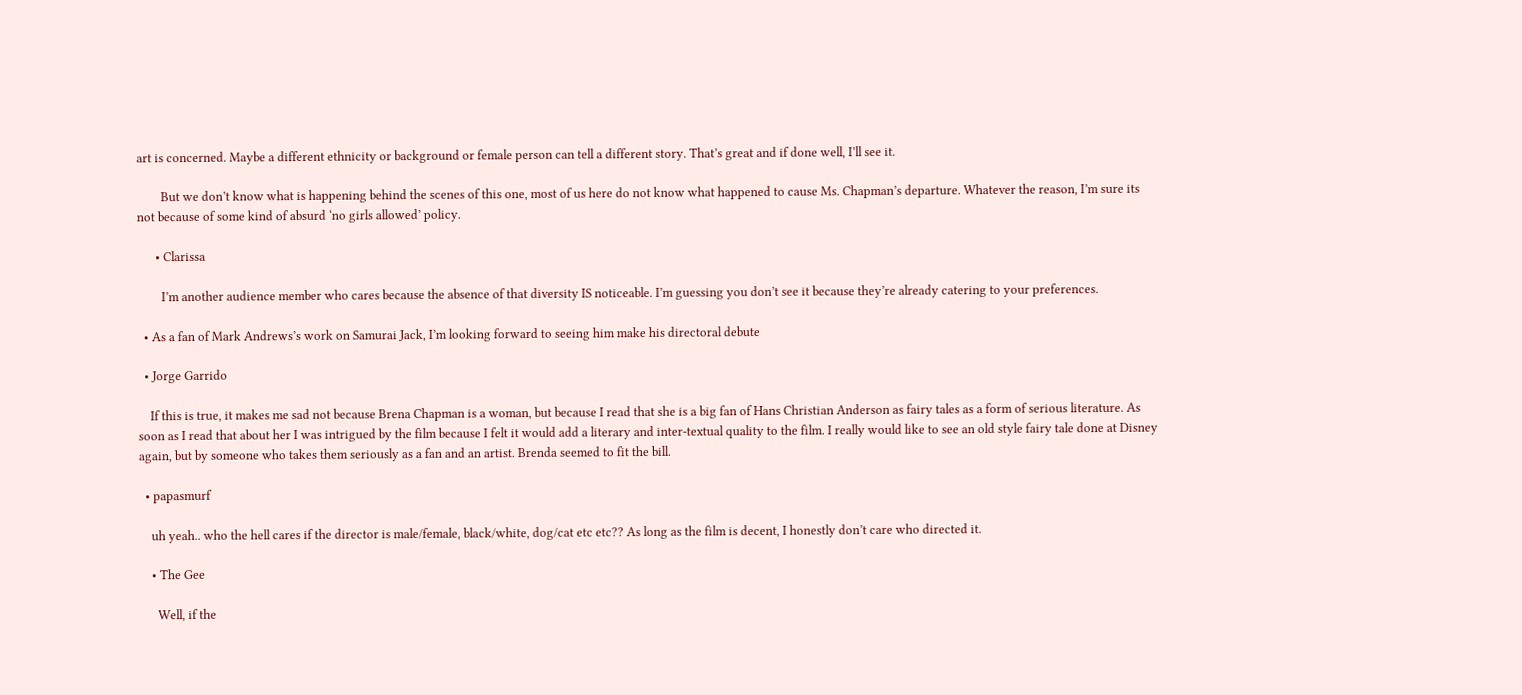art is concerned. Maybe a different ethnicity or background or female person can tell a different story. That’s great and if done well, I’ll see it.

        But we don’t know what is happening behind the scenes of this one, most of us here do not know what happened to cause Ms. Chapman’s departure. Whatever the reason, I’m sure its not because of some kind of absurd ‘no girls allowed’ policy.

      • Clarissa

        I’m another audience member who cares because the absence of that diversity IS noticeable. I’m guessing you don’t see it because they’re already catering to your preferences.

  • As a fan of Mark Andrews’s work on Samurai Jack, I’m looking forward to seeing him make his directoral debute

  • Jorge Garrido

    If this is true, it makes me sad not because Brena Chapman is a woman, but because I read that she is a big fan of Hans Christian Anderson as fairy tales as a form of serious literature. As soon as I read that about her I was intrigued by the film because I felt it would add a literary and inter-textual quality to the film. I really would like to see an old style fairy tale done at Disney again, but by someone who takes them seriously as a fan and an artist. Brenda seemed to fit the bill.

  • papasmurf

    uh yeah.. who the hell cares if the director is male/female, black/white, dog/cat etc etc?? As long as the film is decent, I honestly don’t care who directed it.

    • The Gee

      Well, if the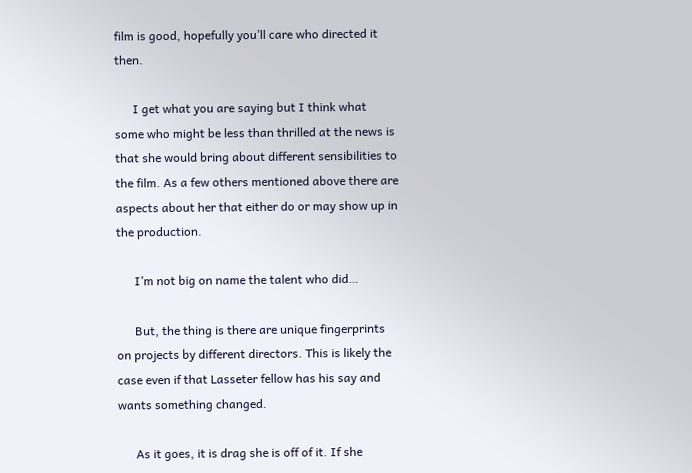film is good, hopefully you’ll care who directed it then.

      I get what you are saying but I think what some who might be less than thrilled at the news is that she would bring about different sensibilities to the film. As a few others mentioned above there are aspects about her that either do or may show up in the production.

      I’m not big on name the talent who did…

      But, the thing is there are unique fingerprints on projects by different directors. This is likely the case even if that Lasseter fellow has his say and wants something changed.

      As it goes, it is drag she is off of it. If she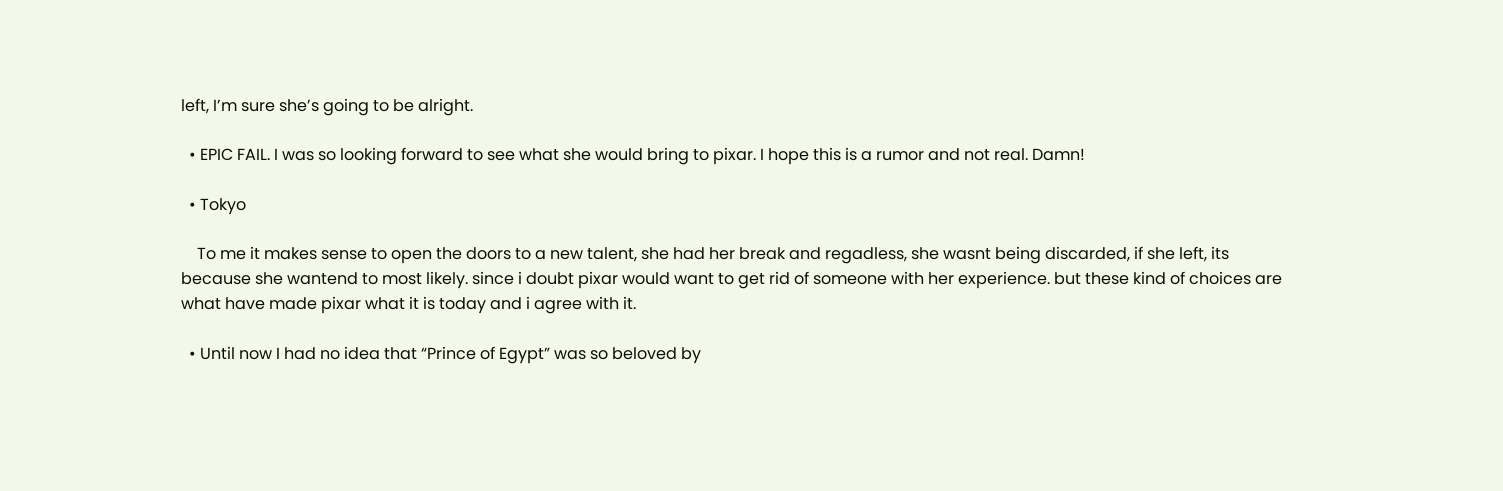left, I’m sure she’s going to be alright.

  • EPIC FAIL. I was so looking forward to see what she would bring to pixar. I hope this is a rumor and not real. Damn!

  • Tokyo

    To me it makes sense to open the doors to a new talent, she had her break and regadless, she wasnt being discarded, if she left, its because she wantend to most likely. since i doubt pixar would want to get rid of someone with her experience. but these kind of choices are what have made pixar what it is today and i agree with it.

  • Until now I had no idea that “Prince of Egypt” was so beloved by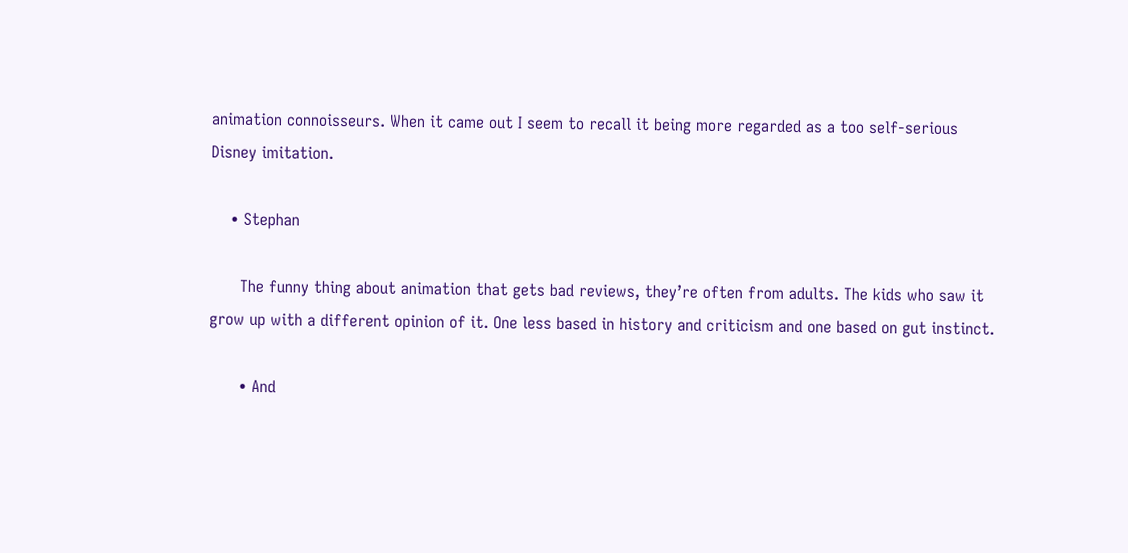animation connoisseurs. When it came out I seem to recall it being more regarded as a too self-serious Disney imitation.

    • Stephan

      The funny thing about animation that gets bad reviews, they’re often from adults. The kids who saw it grow up with a different opinion of it. One less based in history and criticism and one based on gut instinct.

      • And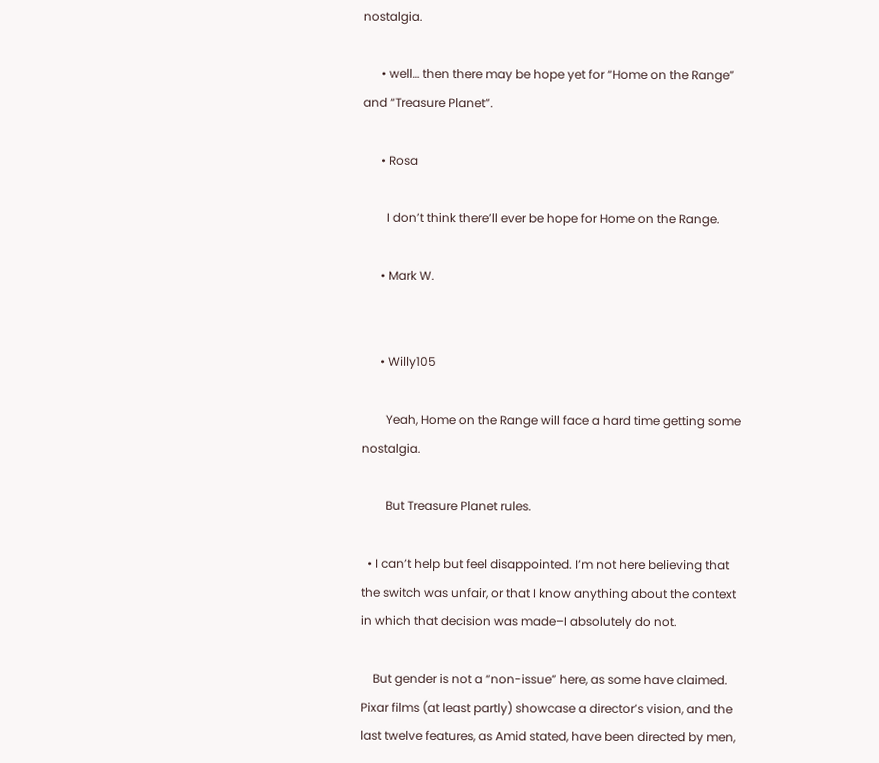nostalgia.

      • well… then there may be hope yet for “Home on the Range” and “Treasure Planet”.

      • Rosa

        I don’t think there’ll ever be hope for Home on the Range.

      • Mark W.


      • Willy105

        Yeah, Home on the Range will face a hard time getting some nostalgia.

        But Treasure Planet rules.

  • I can’t help but feel disappointed. I’m not here believing that the switch was unfair, or that I know anything about the context in which that decision was made–I absolutely do not.

    But gender is not a “non-issue” here, as some have claimed. Pixar films (at least partly) showcase a director’s vision, and the last twelve features, as Amid stated, have been directed by men,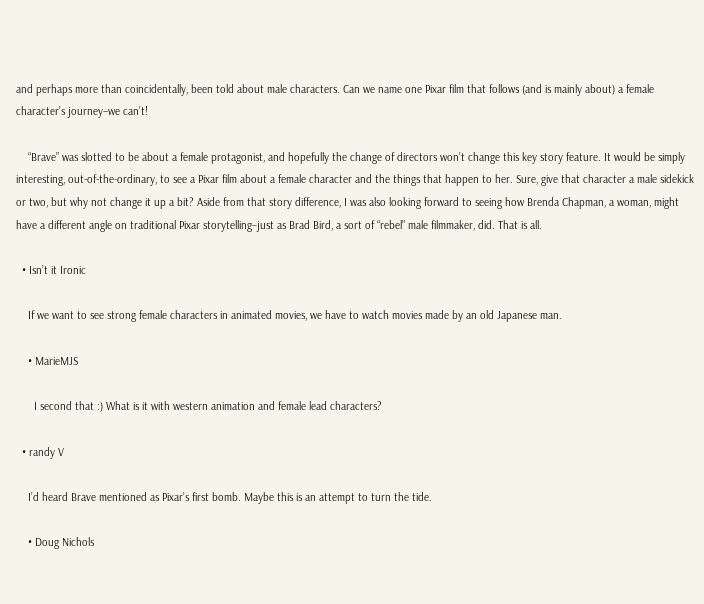and perhaps more than coincidentally, been told about male characters. Can we name one Pixar film that follows (and is mainly about) a female character’s journey–we can’t!

    “Brave” was slotted to be about a female protagonist, and hopefully the change of directors won’t change this key story feature. It would be simply interesting, out-of-the-ordinary, to see a Pixar film about a female character and the things that happen to her. Sure, give that character a male sidekick or two, but why not change it up a bit? Aside from that story difference, I was also looking forward to seeing how Brenda Chapman, a woman, might have a different angle on traditional Pixar storytelling–just as Brad Bird, a sort of “rebel” male filmmaker, did. That is all.

  • Isn’t it Ironic

    If we want to see strong female characters in animated movies, we have to watch movies made by an old Japanese man.

    • MarieMJS

      I second that :) What is it with western animation and female lead characters?

  • randy V

    I’d heard Brave mentioned as Pixar’s first bomb. Maybe this is an attempt to turn the tide.

    • Doug Nichols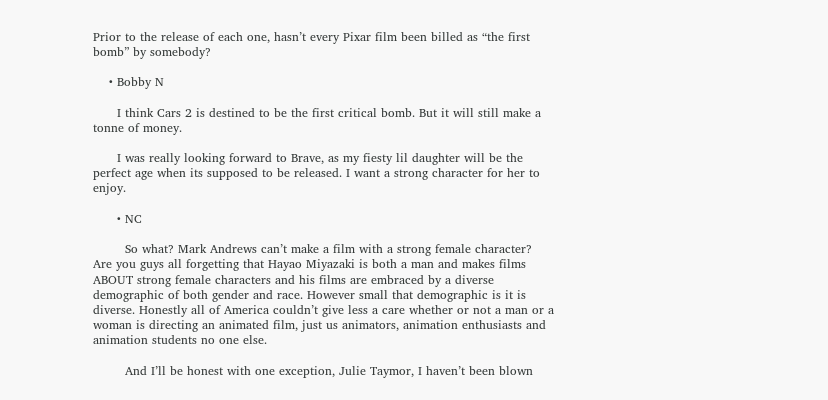Prior to the release of each one, hasn’t every Pixar film been billed as “the first bomb” by somebody?

    • Bobby N

      I think Cars 2 is destined to be the first critical bomb. But it will still make a tonne of money.

      I was really looking forward to Brave, as my fiesty lil daughter will be the perfect age when its supposed to be released. I want a strong character for her to enjoy.

      • NC

        So what? Mark Andrews can’t make a film with a strong female character? Are you guys all forgetting that Hayao Miyazaki is both a man and makes films ABOUT strong female characters and his films are embraced by a diverse demographic of both gender and race. However small that demographic is it is diverse. Honestly all of America couldn’t give less a care whether or not a man or a woman is directing an animated film, just us animators, animation enthusiasts and animation students no one else.

        And I’ll be honest with one exception, Julie Taymor, I haven’t been blown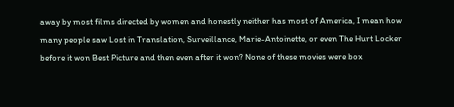away by most films directed by women and honestly neither has most of America, I mean how many people saw Lost in Translation, Surveillance, Marie-Antoinette, or even The Hurt Locker before it won Best Picture and then even after it won? None of these movies were box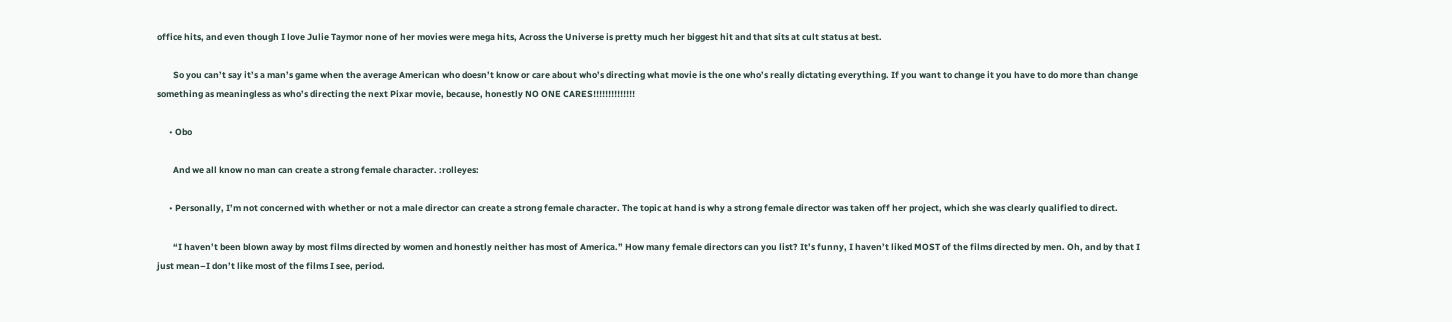office hits, and even though I love Julie Taymor none of her movies were mega hits, Across the Universe is pretty much her biggest hit and that sits at cult status at best.

        So you can’t say it’s a man’s game when the average American who doesn’t know or care about who’s directing what movie is the one who’s really dictating everything. If you want to change it you have to do more than change something as meaningless as who’s directing the next Pixar movie, because, honestly NO ONE CARES!!!!!!!!!!!!!!

      • Obo

        And we all know no man can create a strong female character. :rolleyes:

      • Personally, I’m not concerned with whether or not a male director can create a strong female character. The topic at hand is why a strong female director was taken off her project, which she was clearly qualified to direct.

        “I haven’t been blown away by most films directed by women and honestly neither has most of America.” How many female directors can you list? It’s funny, I haven’t liked MOST of the films directed by men. Oh, and by that I just mean–I don’t like most of the films I see, period.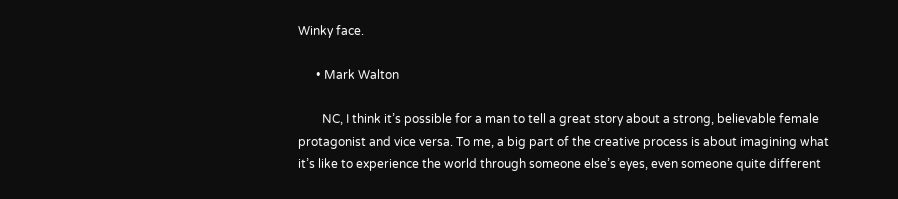Winky face.

      • Mark Walton

        NC, I think it’s possible for a man to tell a great story about a strong, believable female protagonist and vice versa. To me, a big part of the creative process is about imagining what it’s like to experience the world through someone else’s eyes, even someone quite different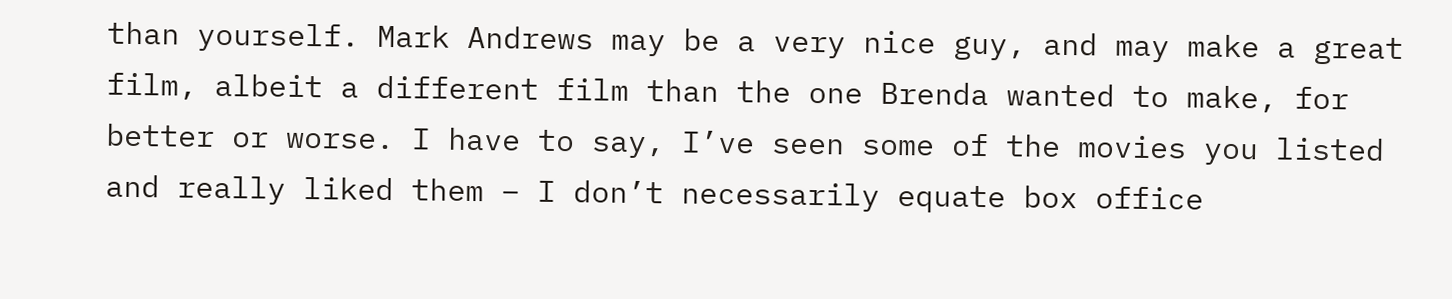than yourself. Mark Andrews may be a very nice guy, and may make a great film, albeit a different film than the one Brenda wanted to make, for better or worse. I have to say, I’ve seen some of the movies you listed and really liked them – I don’t necessarily equate box office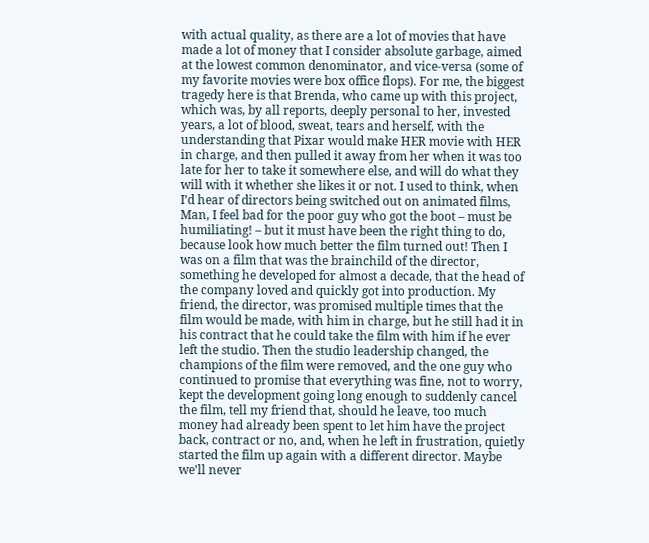with actual quality, as there are a lot of movies that have made a lot of money that I consider absolute garbage, aimed at the lowest common denominator, and vice-versa (some of my favorite movies were box office flops). For me, the biggest tragedy here is that Brenda, who came up with this project, which was, by all reports, deeply personal to her, invested years, a lot of blood, sweat, tears and herself, with the understanding that Pixar would make HER movie with HER in charge, and then pulled it away from her when it was too late for her to take it somewhere else, and will do what they will with it whether she likes it or not. I used to think, when I’d hear of directors being switched out on animated films, Man, I feel bad for the poor guy who got the boot – must be humiliating! – but it must have been the right thing to do, because look how much better the film turned out! Then I was on a film that was the brainchild of the director, something he developed for almost a decade, that the head of the company loved and quickly got into production. My friend, the director, was promised multiple times that the film would be made, with him in charge, but he still had it in his contract that he could take the film with him if he ever left the studio. Then the studio leadership changed, the champions of the film were removed, and the one guy who continued to promise that everything was fine, not to worry, kept the development going long enough to suddenly cancel the film, tell my friend that, should he leave, too much money had already been spent to let him have the project back, contract or no, and, when he left in frustration, quietly started the film up again with a different director. Maybe we’ll never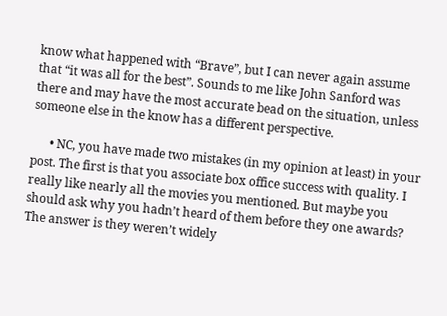know what happened with “Brave”, but I can never again assume that “it was all for the best”. Sounds to me like John Sanford was there and may have the most accurate bead on the situation, unless someone else in the know has a different perspective.

      • NC, you have made two mistakes (in my opinion at least) in your post. The first is that you associate box office success with quality. I really like nearly all the movies you mentioned. But maybe you should ask why you hadn’t heard of them before they one awards? The answer is they weren’t widely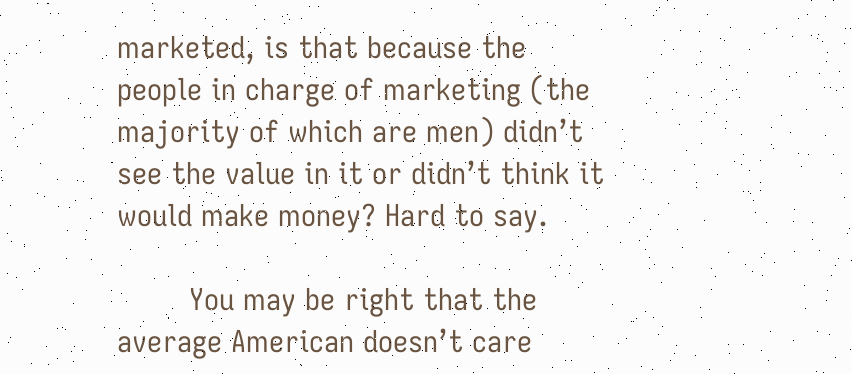marketed, is that because the people in charge of marketing (the majority of which are men) didn’t see the value in it or didn’t think it would make money? Hard to say.

        You may be right that the average American doesn’t care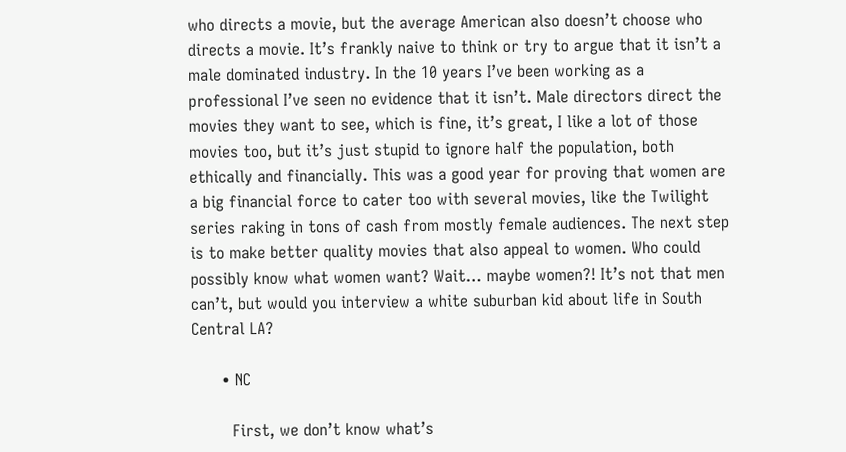who directs a movie, but the average American also doesn’t choose who directs a movie. It’s frankly naive to think or try to argue that it isn’t a male dominated industry. In the 10 years I’ve been working as a professional I’ve seen no evidence that it isn’t. Male directors direct the movies they want to see, which is fine, it’s great, I like a lot of those movies too, but it’s just stupid to ignore half the population, both ethically and financially. This was a good year for proving that women are a big financial force to cater too with several movies, like the Twilight series raking in tons of cash from mostly female audiences. The next step is to make better quality movies that also appeal to women. Who could possibly know what women want? Wait… maybe women?! It’s not that men can’t, but would you interview a white suburban kid about life in South Central LA?

      • NC

        First, we don’t know what’s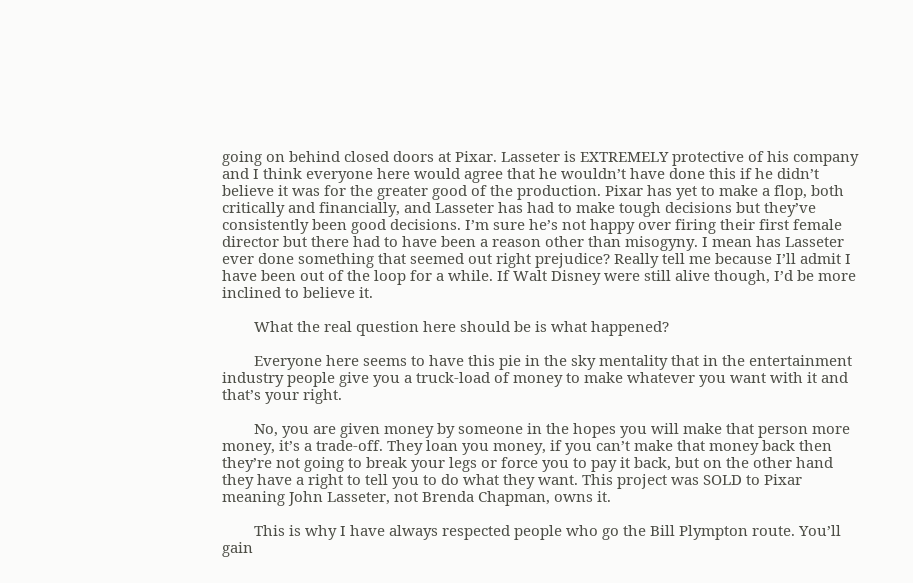going on behind closed doors at Pixar. Lasseter is EXTREMELY protective of his company and I think everyone here would agree that he wouldn’t have done this if he didn’t believe it was for the greater good of the production. Pixar has yet to make a flop, both critically and financially, and Lasseter has had to make tough decisions but they’ve consistently been good decisions. I’m sure he’s not happy over firing their first female director but there had to have been a reason other than misogyny. I mean has Lasseter ever done something that seemed out right prejudice? Really tell me because I’ll admit I have been out of the loop for a while. If Walt Disney were still alive though, I’d be more inclined to believe it.

        What the real question here should be is what happened?

        Everyone here seems to have this pie in the sky mentality that in the entertainment industry people give you a truck-load of money to make whatever you want with it and that’s your right.

        No, you are given money by someone in the hopes you will make that person more money, it’s a trade-off. They loan you money, if you can’t make that money back then they’re not going to break your legs or force you to pay it back, but on the other hand they have a right to tell you to do what they want. This project was SOLD to Pixar meaning John Lasseter, not Brenda Chapman, owns it.

        This is why I have always respected people who go the Bill Plympton route. You’ll gain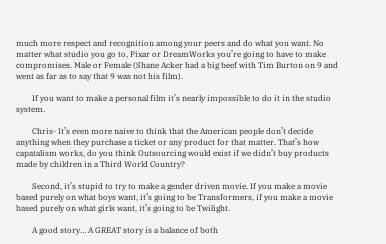much more respect and recognition among your peers and do what you want. No matter what studio you go to, Pixar or DreamWorks you’re going to have to make compromises. Male or Female (Shane Acker had a big beef with Tim Burton on 9 and went as far as to say that 9 was not his film).

        If you want to make a personal film it’s nearly impossible to do it in the studio system.

        Chris- It’s even more naive to think that the American people don’t decide anything when they purchase a ticket or any product for that matter. That’s how capatalism works, do you think Outsourcing would exist if we didn’t buy products made by children in a Third World Country?

        Second, it’s stupid to try to make a gender driven movie. If you make a movie based purely on what boys want, it’s going to be Transformers, if you make a movie based purely on what girls want, it’s going to be Twilight.

        A good story… A GREAT story is a balance of both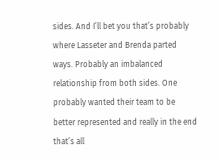sides. And I’ll bet you that’s probably where Lasseter and Brenda parted ways. Probably an imbalanced relationship from both sides. One probably wanted their team to be better represented and really in the end that’s all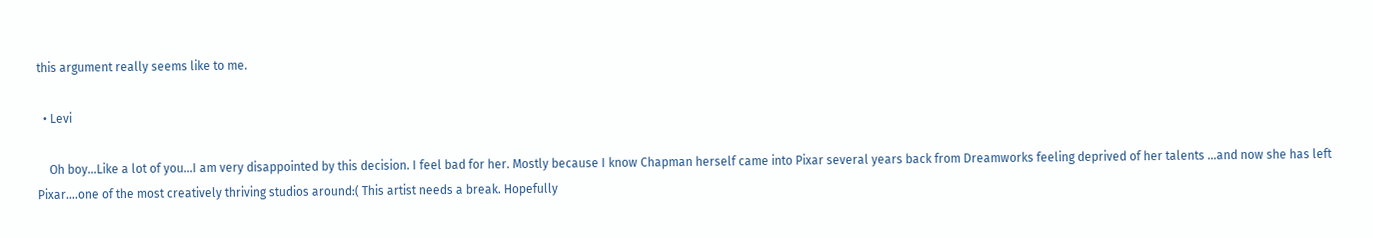this argument really seems like to me.

  • Levi

    Oh boy…Like a lot of you…I am very disappointed by this decision. I feel bad for her. Mostly because I know Chapman herself came into Pixar several years back from Dreamworks feeling deprived of her talents …and now she has left Pixar….one of the most creatively thriving studios around:( This artist needs a break. Hopefully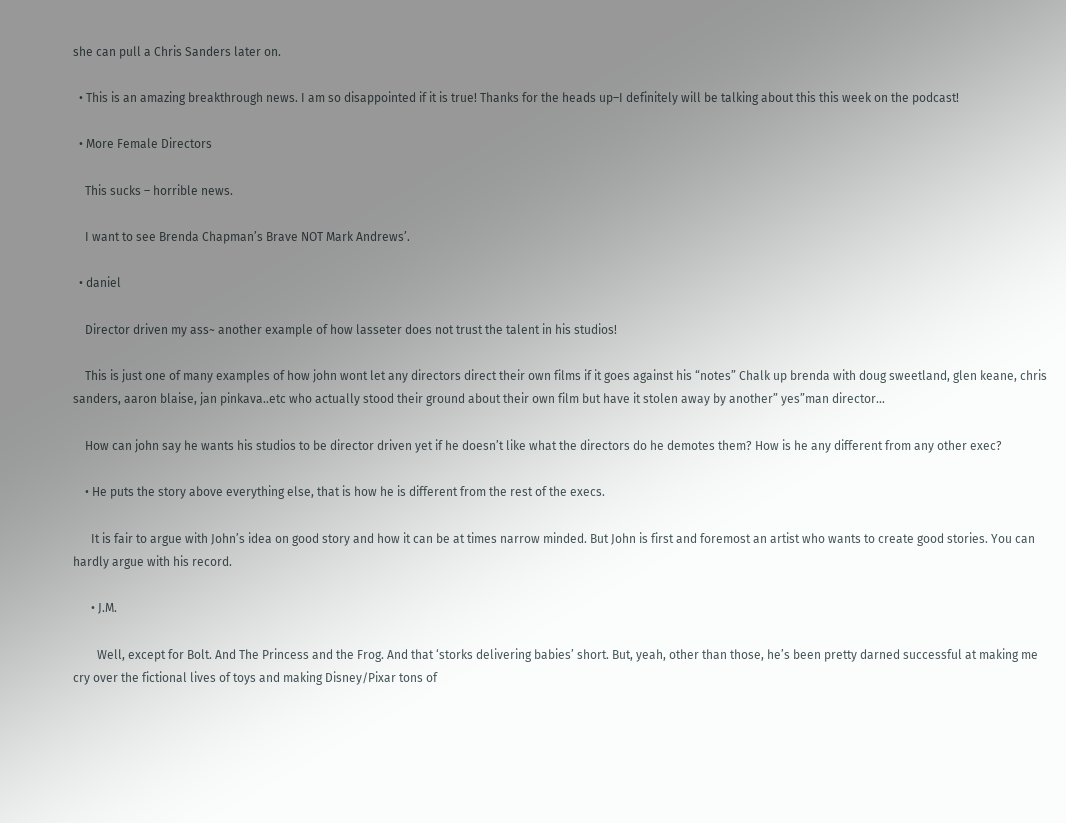she can pull a Chris Sanders later on.

  • This is an amazing breakthrough news. I am so disappointed if it is true! Thanks for the heads up–I definitely will be talking about this this week on the podcast!

  • More Female Directors

    This sucks – horrible news.

    I want to see Brenda Chapman’s Brave NOT Mark Andrews’.

  • daniel

    Director driven my ass~ another example of how lasseter does not trust the talent in his studios!

    This is just one of many examples of how john wont let any directors direct their own films if it goes against his “notes” Chalk up brenda with doug sweetland, glen keane, chris sanders, aaron blaise, jan pinkava..etc who actually stood their ground about their own film but have it stolen away by another” yes”man director…

    How can john say he wants his studios to be director driven yet if he doesn’t like what the directors do he demotes them? How is he any different from any other exec?

    • He puts the story above everything else, that is how he is different from the rest of the execs.

      It is fair to argue with John’s idea on good story and how it can be at times narrow minded. But John is first and foremost an artist who wants to create good stories. You can hardly argue with his record.

      • J.M.

        Well, except for Bolt. And The Princess and the Frog. And that ‘storks delivering babies’ short. But, yeah, other than those, he’s been pretty darned successful at making me cry over the fictional lives of toys and making Disney/Pixar tons of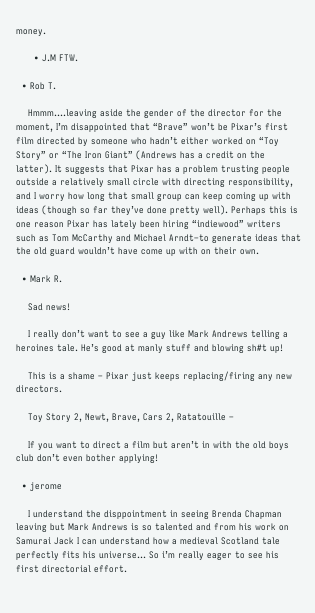money.

      • J.M FTW.

  • Rob T.

    Hmmm….leaving aside the gender of the director for the moment, I’m disappointed that “Brave” won’t be Pixar’s first film directed by someone who hadn’t either worked on “Toy Story” or “The Iron Giant” (Andrews has a credit on the latter). It suggests that Pixar has a problem trusting people outside a relatively small circle with directing responsibility, and I worry how long that small group can keep coming up with ideas (though so far they’ve done pretty well). Perhaps this is one reason Pixar has lately been hiring “indiewood” writers such as Tom McCarthy and Michael Arndt–to generate ideas that the old guard wouldn’t have come up with on their own.

  • Mark R.

    Sad news!

    I really don’t want to see a guy like Mark Andrews telling a heroines tale. He’s good at manly stuff and blowing sh#t up!

    This is a shame – Pixar just keeps replacing/firing any new directors.

    Toy Story 2, Newt, Brave, Cars 2, Ratatouille –

    If you want to direct a film but aren’t in with the old boys club don’t even bother applying!

  • jerome

    I understand the disppointment in seeing Brenda Chapman leaving but Mark Andrews is so talented and from his work on Samurai Jack I can understand how a medieval Scotland tale perfectly fits his universe… So i’m really eager to see his first directorial effort.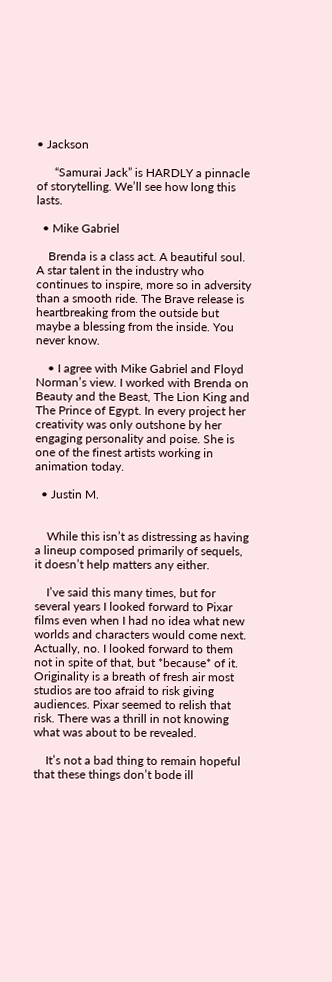• Jackson

      “Samurai Jack” is HARDLY a pinnacle of storytelling. We’ll see how long this lasts.

  • Mike Gabriel

    Brenda is a class act. A beautiful soul. A star talent in the industry who continues to inspire, more so in adversity than a smooth ride. The Brave release is heartbreaking from the outside but maybe a blessing from the inside. You never know.

    • I agree with Mike Gabriel and Floyd Norman’s view. I worked with Brenda on Beauty and the Beast, The Lion King and The Prince of Egypt. In every project her creativity was only outshone by her engaging personality and poise. She is one of the finest artists working in animation today.

  • Justin M.


    While this isn’t as distressing as having a lineup composed primarily of sequels, it doesn’t help matters any either.

    I’ve said this many times, but for several years I looked forward to Pixar films even when I had no idea what new worlds and characters would come next. Actually, no. I looked forward to them not in spite of that, but *because* of it. Originality is a breath of fresh air most studios are too afraid to risk giving audiences. Pixar seemed to relish that risk. There was a thrill in not knowing what was about to be revealed.

    It’s not a bad thing to remain hopeful that these things don’t bode ill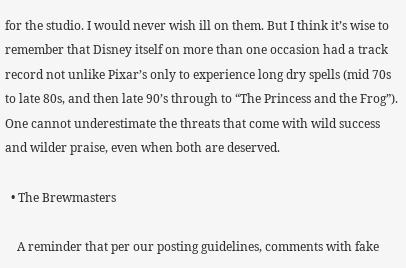for the studio. I would never wish ill on them. But I think it’s wise to remember that Disney itself on more than one occasion had a track record not unlike Pixar’s only to experience long dry spells (mid 70s to late 80s, and then late 90’s through to “The Princess and the Frog”). One cannot underestimate the threats that come with wild success and wilder praise, even when both are deserved.

  • The Brewmasters

    A reminder that per our posting guidelines, comments with fake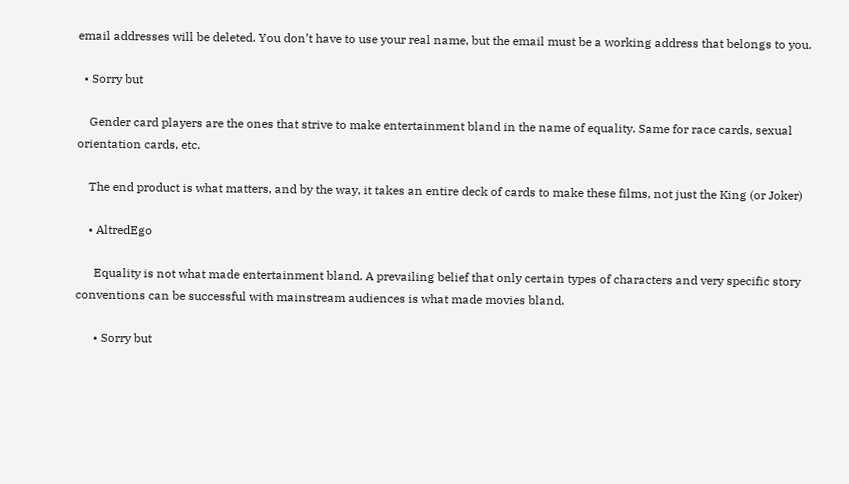email addresses will be deleted. You don’t have to use your real name, but the email must be a working address that belongs to you.

  • Sorry but

    Gender card players are the ones that strive to make entertainment bland in the name of equality. Same for race cards, sexual orientation cards, etc.

    The end product is what matters, and by the way, it takes an entire deck of cards to make these films, not just the King (or Joker)

    • AltredEgo

      Equality is not what made entertainment bland. A prevailing belief that only certain types of characters and very specific story conventions can be successful with mainstream audiences is what made movies bland.

      • Sorry but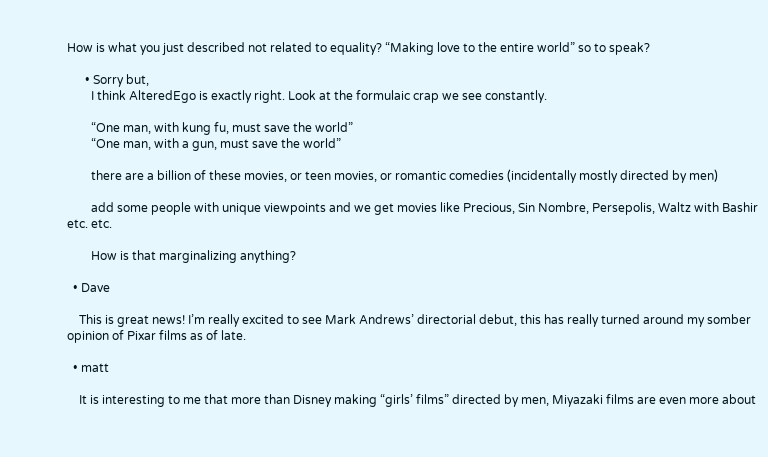How is what you just described not related to equality? “Making love to the entire world” so to speak?

      • Sorry but,
        I think AlteredEgo is exactly right. Look at the formulaic crap we see constantly.

        “One man, with kung fu, must save the world”
        “One man, with a gun, must save the world”

        there are a billion of these movies, or teen movies, or romantic comedies (incidentally mostly directed by men)

        add some people with unique viewpoints and we get movies like Precious, Sin Nombre, Persepolis, Waltz with Bashir etc. etc.

        How is that marginalizing anything?

  • Dave

    This is great news! I’m really excited to see Mark Andrews’ directorial debut, this has really turned around my somber opinion of Pixar films as of late.

  • matt

    It is interesting to me that more than Disney making “girls’ films” directed by men, Miyazaki films are even more about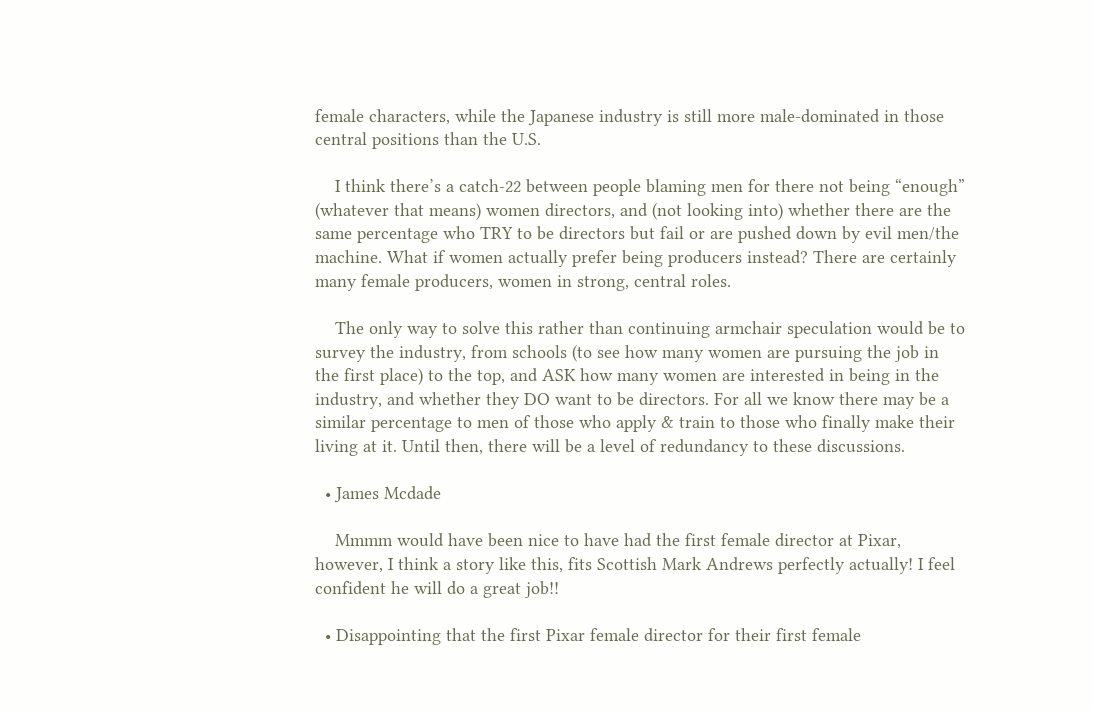female characters, while the Japanese industry is still more male-dominated in those central positions than the U.S.

    I think there’s a catch-22 between people blaming men for there not being “enough” (whatever that means) women directors, and (not looking into) whether there are the same percentage who TRY to be directors but fail or are pushed down by evil men/the machine. What if women actually prefer being producers instead? There are certainly many female producers, women in strong, central roles.

    The only way to solve this rather than continuing armchair speculation would be to survey the industry, from schools (to see how many women are pursuing the job in the first place) to the top, and ASK how many women are interested in being in the industry, and whether they DO want to be directors. For all we know there may be a similar percentage to men of those who apply & train to those who finally make their living at it. Until then, there will be a level of redundancy to these discussions.

  • James Mcdade

    Mmmm would have been nice to have had the first female director at Pixar, however, I think a story like this, fits Scottish Mark Andrews perfectly actually! I feel confident he will do a great job!!

  • Disappointing that the first Pixar female director for their first female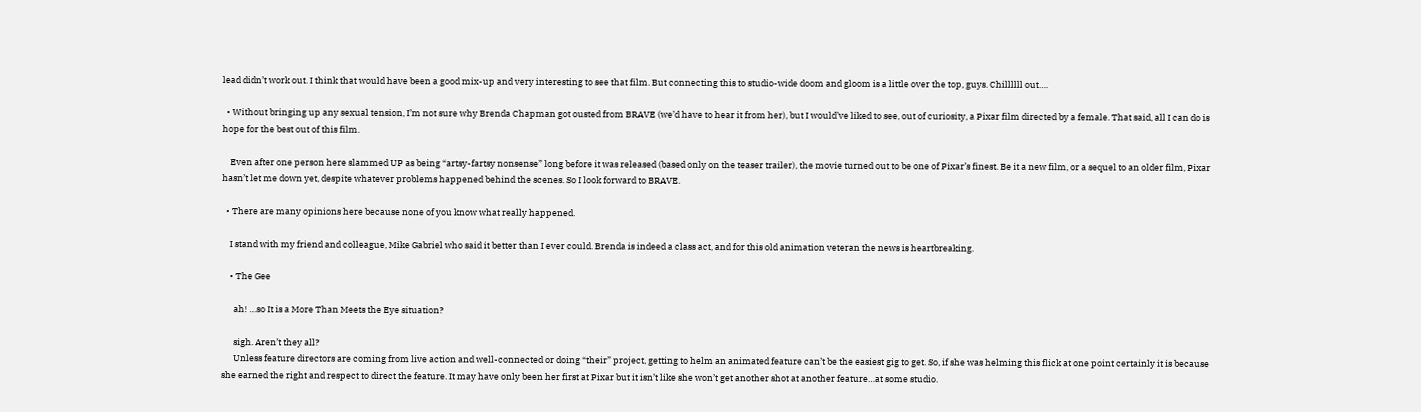lead didn’t work out. I think that would have been a good mix-up and very interesting to see that film. But connecting this to studio-wide doom and gloom is a little over the top, guys. Chillllll out….

  • Without bringing up any sexual tension, I’m not sure why Brenda Chapman got ousted from BRAVE (we’d have to hear it from her), but I would’ve liked to see, out of curiosity, a Pixar film directed by a female. That said, all I can do is hope for the best out of this film.

    Even after one person here slammed UP as being “artsy-fartsy nonsense” long before it was released (based only on the teaser trailer), the movie turned out to be one of Pixar’s finest. Be it a new film, or a sequel to an older film, Pixar hasn’t let me down yet, despite whatever problems happened behind the scenes. So I look forward to BRAVE.

  • There are many opinions here because none of you know what really happened.

    I stand with my friend and colleague, Mike Gabriel who said it better than I ever could. Brenda is indeed a class act, and for this old animation veteran the news is heartbreaking.

    • The Gee

      ah! …so It is a More Than Meets the Eye situation?

      sigh. Aren’t they all?
      Unless feature directors are coming from live action and well-connected or doing “their” project, getting to helm an animated feature can’t be the easiest gig to get. So, if she was helming this flick at one point certainly it is because she earned the right and respect to direct the feature. It may have only been her first at Pixar but it isn’t like she won’t get another shot at another feature…at some studio.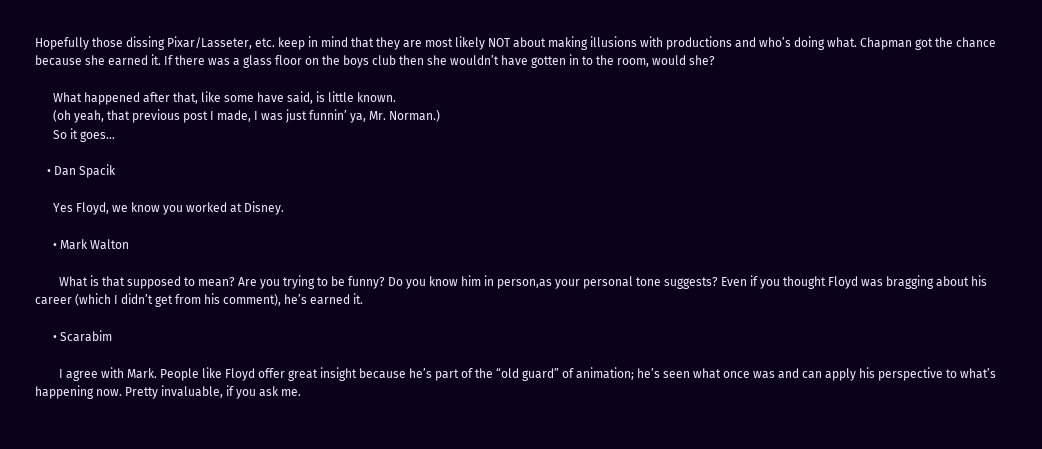Hopefully those dissing Pixar/Lasseter, etc. keep in mind that they are most likely NOT about making illusions with productions and who’s doing what. Chapman got the chance because she earned it. If there was a glass floor on the boys club then she wouldn’t have gotten in to the room, would she?

      What happened after that, like some have said, is little known.
      (oh yeah, that previous post I made, I was just funnin’ ya, Mr. Norman.)
      So it goes…

    • Dan Spacik

      Yes Floyd, we know you worked at Disney.

      • Mark Walton

        What is that supposed to mean? Are you trying to be funny? Do you know him in person,as your personal tone suggests? Even if you thought Floyd was bragging about his career (which I didn’t get from his comment), he’s earned it.

      • Scarabim

        I agree with Mark. People like Floyd offer great insight because he’s part of the “old guard” of animation; he’s seen what once was and can apply his perspective to what’s happening now. Pretty invaluable, if you ask me.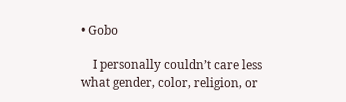• Gobo

    I personally couldn’t care less what gender, color, religion, or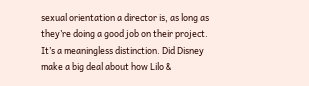sexual orientation a director is, as long as they’re doing a good job on their project. It’s a meaningless distinction. Did Disney make a big deal about how Lilo &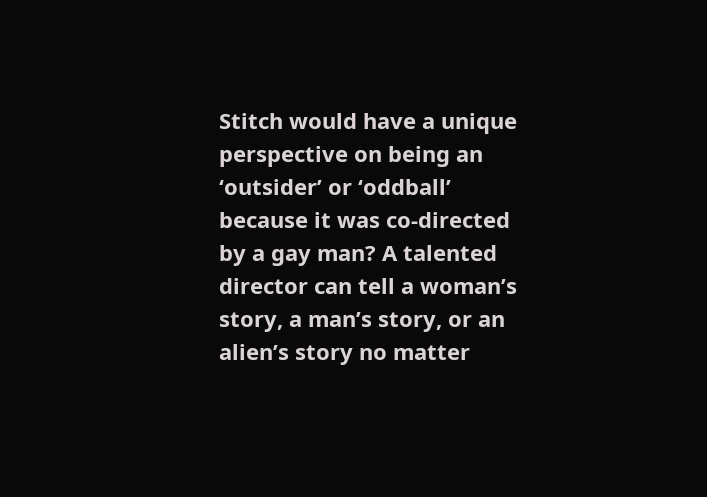Stitch would have a unique perspective on being an ‘outsider’ or ‘oddball’ because it was co-directed by a gay man? A talented director can tell a woman’s story, a man’s story, or an alien’s story no matter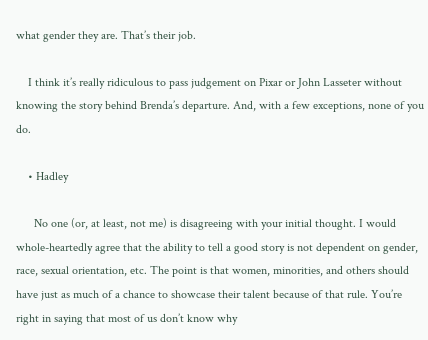what gender they are. That’s their job.

    I think it’s really ridiculous to pass judgement on Pixar or John Lasseter without knowing the story behind Brenda’s departure. And, with a few exceptions, none of you do.

    • Hadley

      No one (or, at least, not me) is disagreeing with your initial thought. I would whole-heartedly agree that the ability to tell a good story is not dependent on gender, race, sexual orientation, etc. The point is that women, minorities, and others should have just as much of a chance to showcase their talent because of that rule. You’re right in saying that most of us don’t know why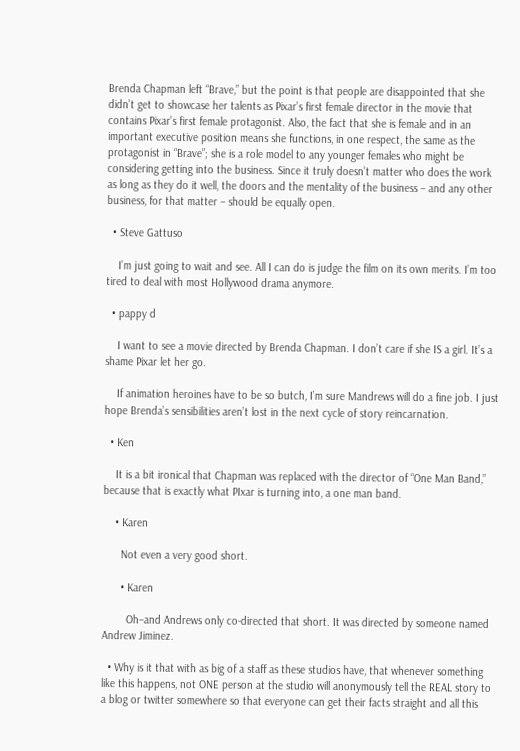Brenda Chapman left “Brave,” but the point is that people are disappointed that she didn’t get to showcase her talents as Pixar’s first female director in the movie that contains Pixar’s first female protagonist. Also, the fact that she is female and in an important executive position means she functions, in one respect, the same as the protagonist in “Brave”; she is a role model to any younger females who might be considering getting into the business. Since it truly doesn’t matter who does the work as long as they do it well, the doors and the mentality of the business – and any other business, for that matter – should be equally open.

  • Steve Gattuso

    I’m just going to wait and see. All I can do is judge the film on its own merits. I’m too tired to deal with most Hollywood drama anymore.

  • pappy d

    I want to see a movie directed by Brenda Chapman. I don’t care if she IS a girl. It’s a shame Pixar let her go.

    If animation heroines have to be so butch, I’m sure Mandrews will do a fine job. I just hope Brenda’s sensibilities aren’t lost in the next cycle of story reincarnation.

  • Ken

    It is a bit ironical that Chapman was replaced with the director of “One Man Band,” because that is exactly what PIxar is turning into, a one man band.

    • Karen

      Not even a very good short.

      • Karen

        Oh–and Andrews only co-directed that short. It was directed by someone named Andrew Jiminez.

  • Why is it that with as big of a staff as these studios have, that whenever something like this happens, not ONE person at the studio will anonymously tell the REAL story to a blog or twitter somewhere so that everyone can get their facts straight and all this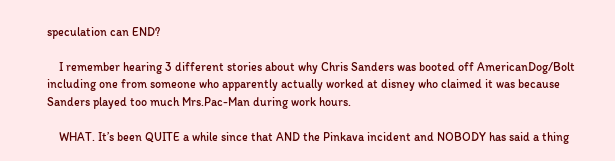speculation can END?

    I remember hearing 3 different stories about why Chris Sanders was booted off AmericanDog/Bolt including one from someone who apparently actually worked at disney who claimed it was because Sanders played too much Mrs.Pac-Man during work hours.

    WHAT. It’s been QUITE a while since that AND the Pinkava incident and NOBODY has said a thing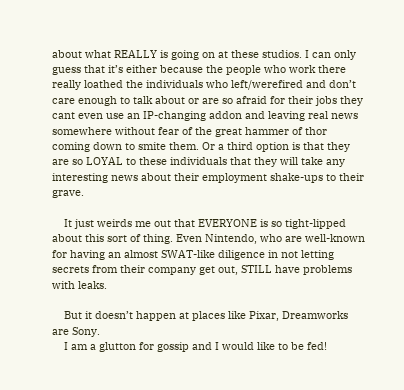about what REALLY is going on at these studios. I can only guess that it’s either because the people who work there really loathed the individuals who left/werefired and don’t care enough to talk about or are so afraid for their jobs they cant even use an IP-changing addon and leaving real news somewhere without fear of the great hammer of thor coming down to smite them. Or a third option is that they are so LOYAL to these individuals that they will take any interesting news about their employment shake-ups to their grave.

    It just weirds me out that EVERYONE is so tight-lipped about this sort of thing. Even Nintendo, who are well-known for having an almost SWAT-like diligence in not letting secrets from their company get out, STILL have problems with leaks.

    But it doesn’t happen at places like Pixar, Dreamworks are Sony.
    I am a glutton for gossip and I would like to be fed!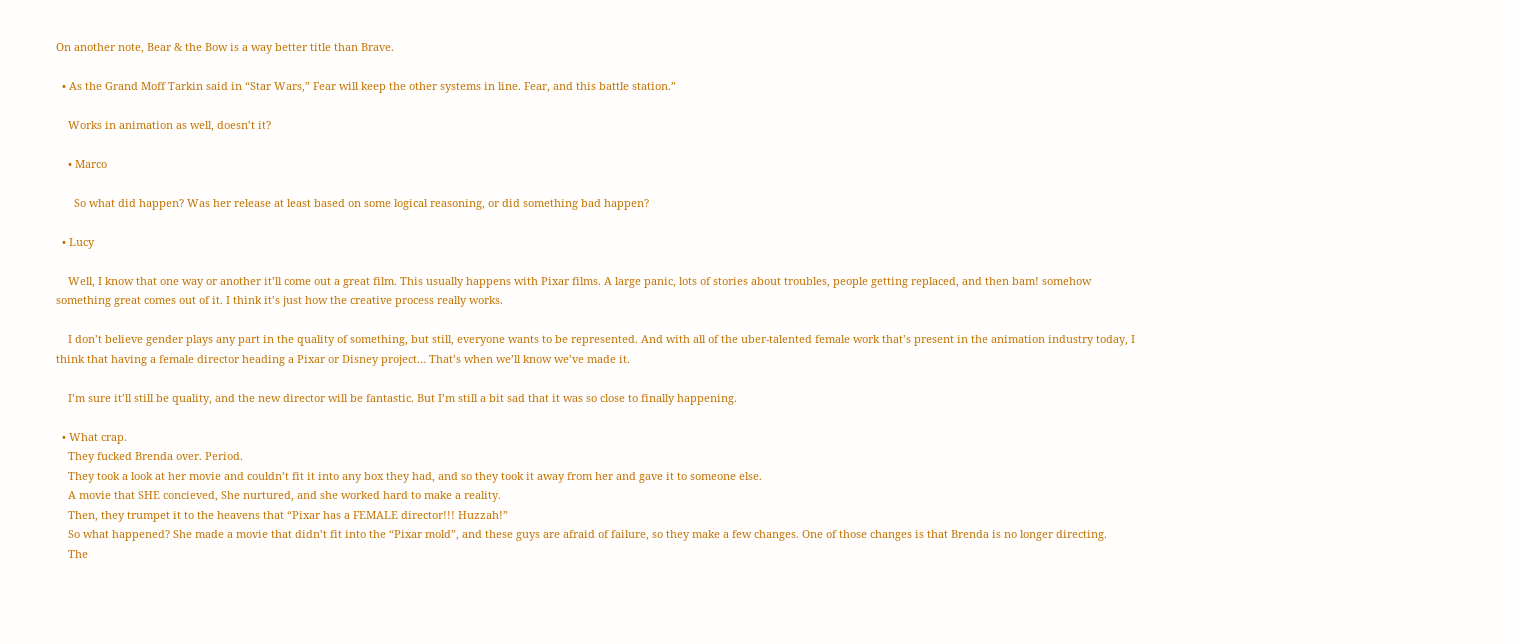On another note, Bear & the Bow is a way better title than Brave.

  • As the Grand Moff Tarkin said in “Star Wars,” Fear will keep the other systems in line. Fear, and this battle station.”

    Works in animation as well, doesn’t it?

    • Marco

      So what did happen? Was her release at least based on some logical reasoning, or did something bad happen?

  • Lucy

    Well, I know that one way or another it’ll come out a great film. This usually happens with Pixar films. A large panic, lots of stories about troubles, people getting replaced, and then bam! somehow something great comes out of it. I think it’s just how the creative process really works.

    I don’t believe gender plays any part in the quality of something, but still, everyone wants to be represented. And with all of the uber-talented female work that’s present in the animation industry today, I think that having a female director heading a Pixar or Disney project… That’s when we’ll know we’ve made it.

    I’m sure it’ll still be quality, and the new director will be fantastic. But I’m still a bit sad that it was so close to finally happening.

  • What crap.
    They fucked Brenda over. Period.
    They took a look at her movie and couldn’t fit it into any box they had, and so they took it away from her and gave it to someone else.
    A movie that SHE concieved, She nurtured, and she worked hard to make a reality.
    Then, they trumpet it to the heavens that “Pixar has a FEMALE director!!! Huzzah!”
    So what happened? She made a movie that didn’t fit into the “Pixar mold”, and these guys are afraid of failure, so they make a few changes. One of those changes is that Brenda is no longer directing.
    The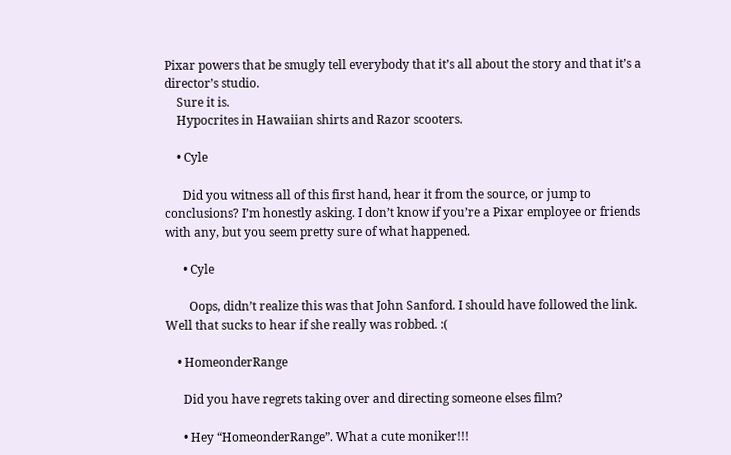Pixar powers that be smugly tell everybody that it’s all about the story and that it’s a director’s studio.
    Sure it is.
    Hypocrites in Hawaiian shirts and Razor scooters.

    • Cyle

      Did you witness all of this first hand, hear it from the source, or jump to conclusions? I’m honestly asking. I don’t know if you’re a Pixar employee or friends with any, but you seem pretty sure of what happened.

      • Cyle

        Oops, didn’t realize this was that John Sanford. I should have followed the link. Well that sucks to hear if she really was robbed. :(

    • HomeonderRange

      Did you have regrets taking over and directing someone elses film?

      • Hey “HomeonderRange”. What a cute moniker!!!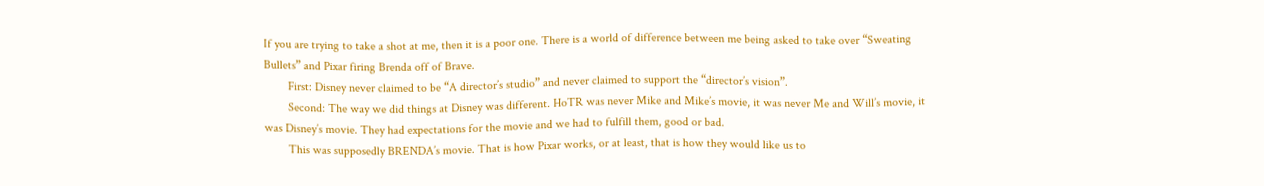If you are trying to take a shot at me, then it is a poor one. There is a world of difference between me being asked to take over “Sweating Bullets” and Pixar firing Brenda off of Brave.
        First: Disney never claimed to be “A director’s studio” and never claimed to support the “director’s vision”.
        Second: The way we did things at Disney was different. HoTR was never Mike and Mike’s movie, it was never Me and Will’s movie, it was Disney’s movie. They had expectations for the movie and we had to fulfill them, good or bad.
        This was supposedly BRENDA’s movie. That is how Pixar works, or at least, that is how they would like us to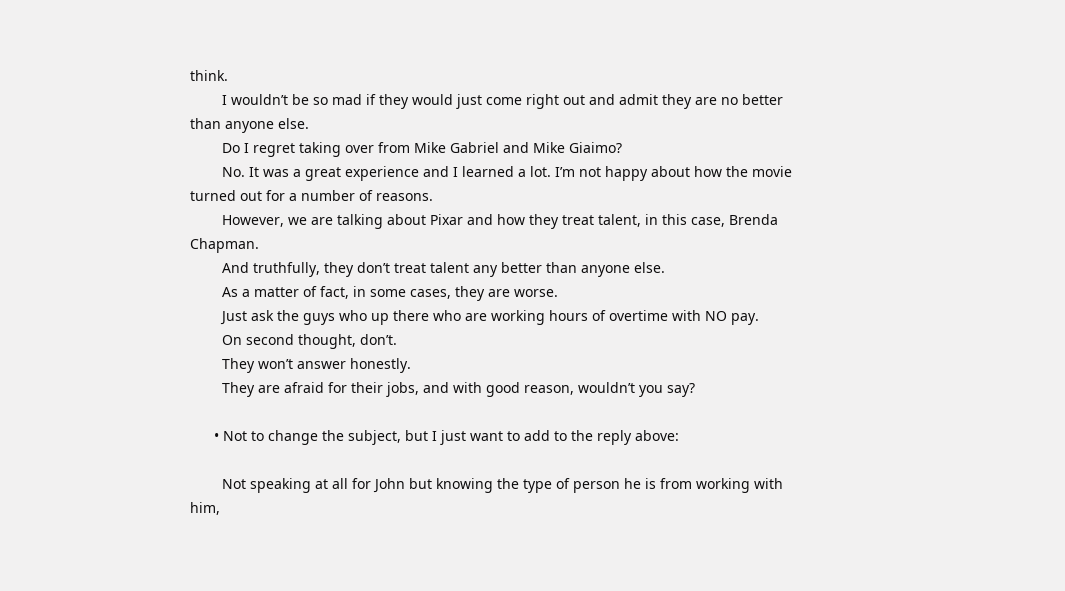think.
        I wouldn’t be so mad if they would just come right out and admit they are no better than anyone else.
        Do I regret taking over from Mike Gabriel and Mike Giaimo?
        No. It was a great experience and I learned a lot. I’m not happy about how the movie turned out for a number of reasons.
        However, we are talking about Pixar and how they treat talent, in this case, Brenda Chapman.
        And truthfully, they don’t treat talent any better than anyone else.
        As a matter of fact, in some cases, they are worse.
        Just ask the guys who up there who are working hours of overtime with NO pay.
        On second thought, don’t.
        They won’t answer honestly.
        They are afraid for their jobs, and with good reason, wouldn’t you say?

      • Not to change the subject, but I just want to add to the reply above:

        Not speaking at all for John but knowing the type of person he is from working with him,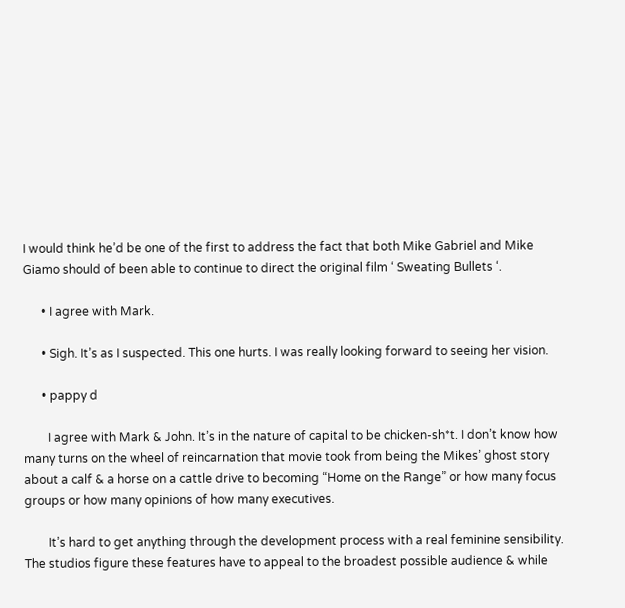I would think he’d be one of the first to address the fact that both Mike Gabriel and Mike Giamo should of been able to continue to direct the original film ‘ Sweating Bullets ‘.

      • I agree with Mark.

      • Sigh. It’s as I suspected. This one hurts. I was really looking forward to seeing her vision.

      • pappy d

        I agree with Mark & John. It’s in the nature of capital to be chicken-sh*t. I don’t know how many turns on the wheel of reincarnation that movie took from being the Mikes’ ghost story about a calf & a horse on a cattle drive to becoming “Home on the Range” or how many focus groups or how many opinions of how many executives.

        It’s hard to get anything through the development process with a real feminine sensibility. The studios figure these features have to appeal to the broadest possible audience & while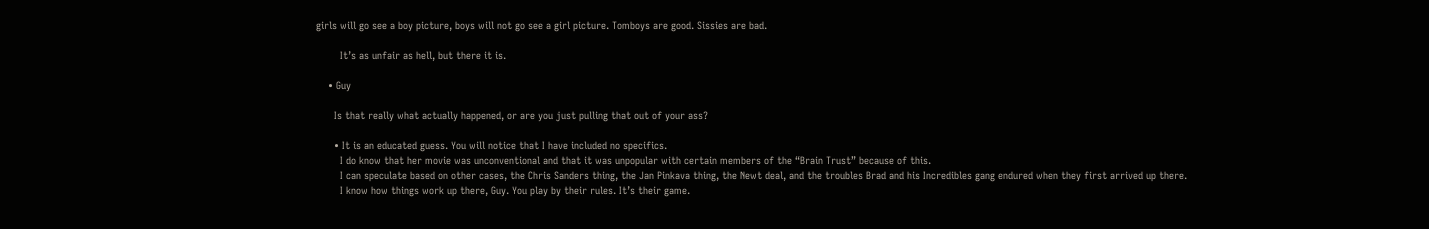girls will go see a boy picture, boys will not go see a girl picture. Tomboys are good. Sissies are bad.

        It’s as unfair as hell, but there it is.

    • Guy

      Is that really what actually happened, or are you just pulling that out of your ass?

      • It is an educated guess. You will notice that I have included no specifics.
        I do know that her movie was unconventional and that it was unpopular with certain members of the “Brain Trust” because of this.
        I can speculate based on other cases, the Chris Sanders thing, the Jan Pinkava thing, the Newt deal, and the troubles Brad and his Incredibles gang endured when they first arrived up there.
        I know how things work up there, Guy. You play by their rules. It’s their game.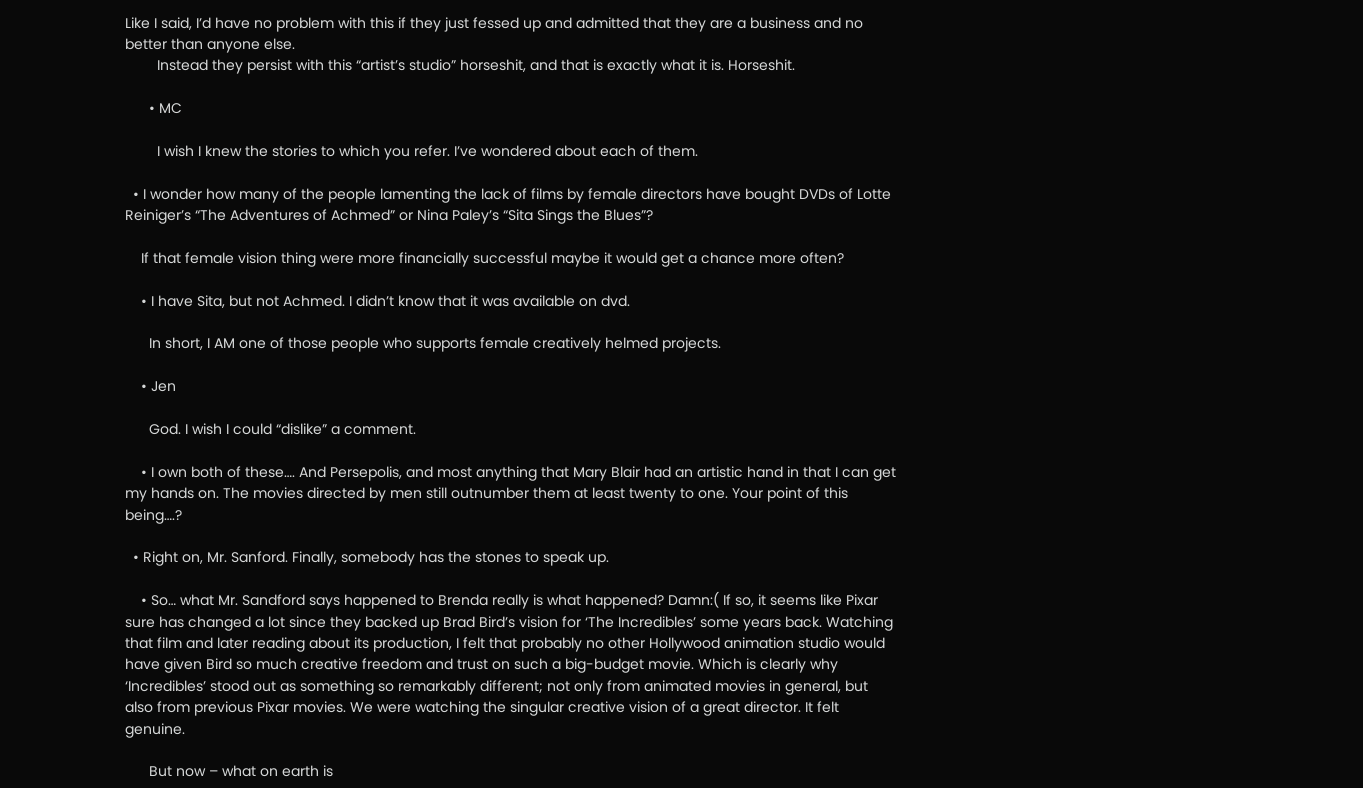Like I said, I’d have no problem with this if they just fessed up and admitted that they are a business and no better than anyone else.
        Instead they persist with this “artist’s studio” horseshit, and that is exactly what it is. Horseshit.

      • MC

        I wish I knew the stories to which you refer. I’ve wondered about each of them.

  • I wonder how many of the people lamenting the lack of films by female directors have bought DVDs of Lotte Reiniger’s “The Adventures of Achmed” or Nina Paley’s “Sita Sings the Blues”?

    If that female vision thing were more financially successful maybe it would get a chance more often?

    • I have Sita, but not Achmed. I didn’t know that it was available on dvd.

      In short, I AM one of those people who supports female creatively helmed projects.

    • Jen

      God. I wish I could “dislike” a comment.

    • I own both of these…. And Persepolis, and most anything that Mary Blair had an artistic hand in that I can get my hands on. The movies directed by men still outnumber them at least twenty to one. Your point of this being….?

  • Right on, Mr. Sanford. Finally, somebody has the stones to speak up.

    • So… what Mr. Sandford says happened to Brenda really is what happened? Damn:( If so, it seems like Pixar sure has changed a lot since they backed up Brad Bird’s vision for ‘The Incredibles’ some years back. Watching that film and later reading about its production, I felt that probably no other Hollywood animation studio would have given Bird so much creative freedom and trust on such a big-budget movie. Which is clearly why ‘Incredibles’ stood out as something so remarkably different; not only from animated movies in general, but also from previous Pixar movies. We were watching the singular creative vision of a great director. It felt genuine.

      But now – what on earth is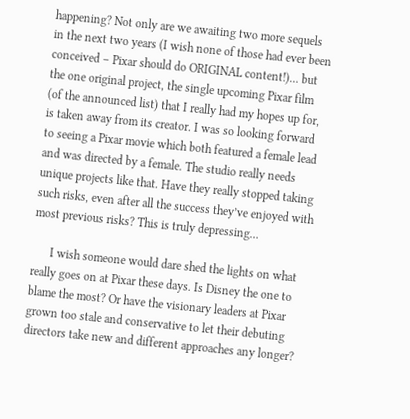happening? Not only are we awaiting two more sequels in the next two years (I wish none of those had ever been conceived – Pixar should do ORIGINAL content!)… but the one original project, the single upcoming Pixar film (of the announced list) that I really had my hopes up for, is taken away from its creator. I was so looking forward to seeing a Pixar movie which both featured a female lead and was directed by a female. The studio really needs unique projects like that. Have they really stopped taking such risks, even after all the success they’ve enjoyed with most previous risks? This is truly depressing…

      I wish someone would dare shed the lights on what really goes on at Pixar these days. Is Disney the one to blame the most? Or have the visionary leaders at Pixar grown too stale and conservative to let their debuting directors take new and different approaches any longer?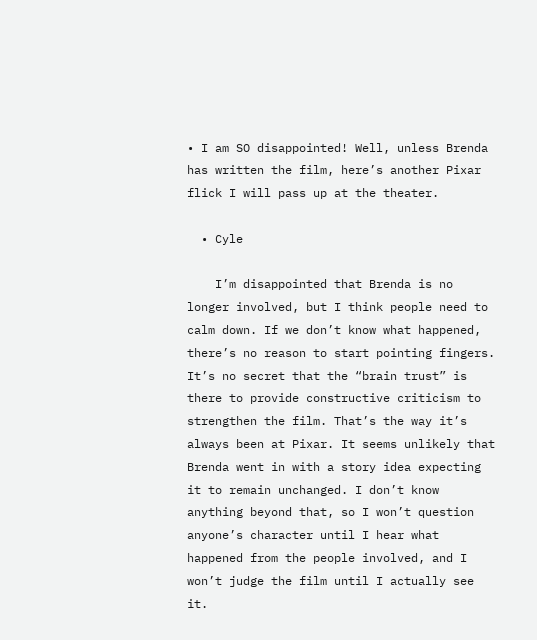• I am SO disappointed! Well, unless Brenda has written the film, here’s another Pixar flick I will pass up at the theater.

  • Cyle

    I’m disappointed that Brenda is no longer involved, but I think people need to calm down. If we don’t know what happened, there’s no reason to start pointing fingers. It’s no secret that the “brain trust” is there to provide constructive criticism to strengthen the film. That’s the way it’s always been at Pixar. It seems unlikely that Brenda went in with a story idea expecting it to remain unchanged. I don’t know anything beyond that, so I won’t question anyone’s character until I hear what happened from the people involved, and I won’t judge the film until I actually see it.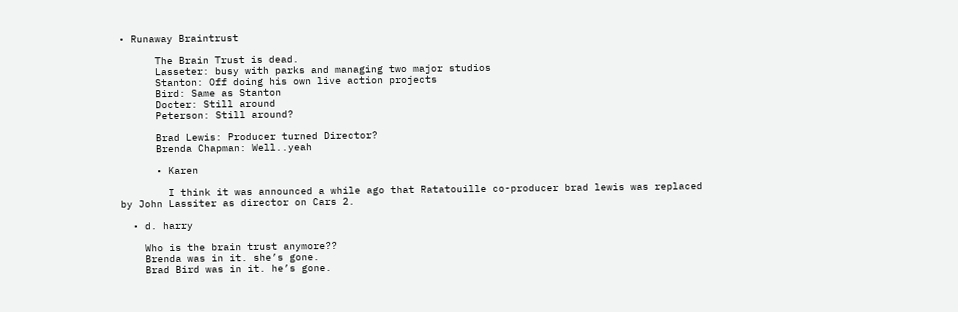• Runaway Braintrust

      The Brain Trust is dead.
      Lasseter: busy with parks and managing two major studios
      Stanton: Off doing his own live action projects
      Bird: Same as Stanton
      Docter: Still around
      Peterson: Still around?

      Brad Lewis: Producer turned Director?
      Brenda Chapman: Well..yeah

      • Karen

        I think it was announced a while ago that Ratatouille co-producer brad lewis was replaced by John Lassiter as director on Cars 2.

  • d. harry

    Who is the brain trust anymore??
    Brenda was in it. she’s gone.
    Brad Bird was in it. he’s gone.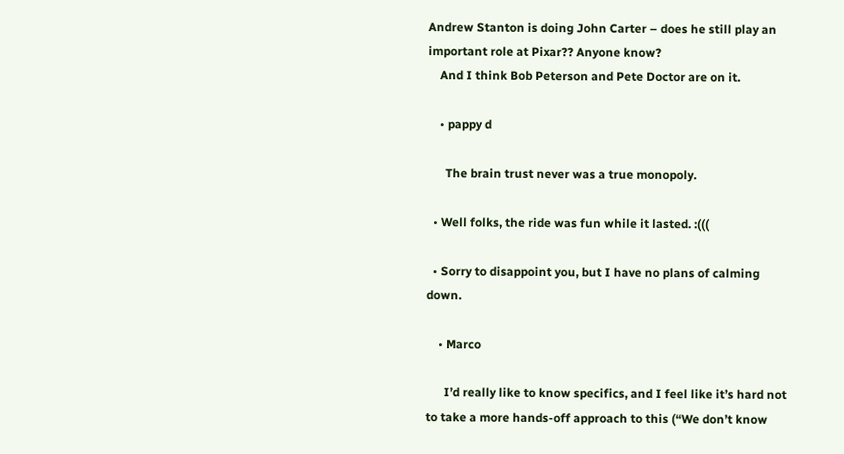Andrew Stanton is doing John Carter – does he still play an important role at Pixar?? Anyone know?
    And I think Bob Peterson and Pete Doctor are on it.

    • pappy d

      The brain trust never was a true monopoly.

  • Well folks, the ride was fun while it lasted. :(((

  • Sorry to disappoint you, but I have no plans of calming down.

    • Marco

      I’d really like to know specifics, and I feel like it’s hard not to take a more hands-off approach to this (“We don’t know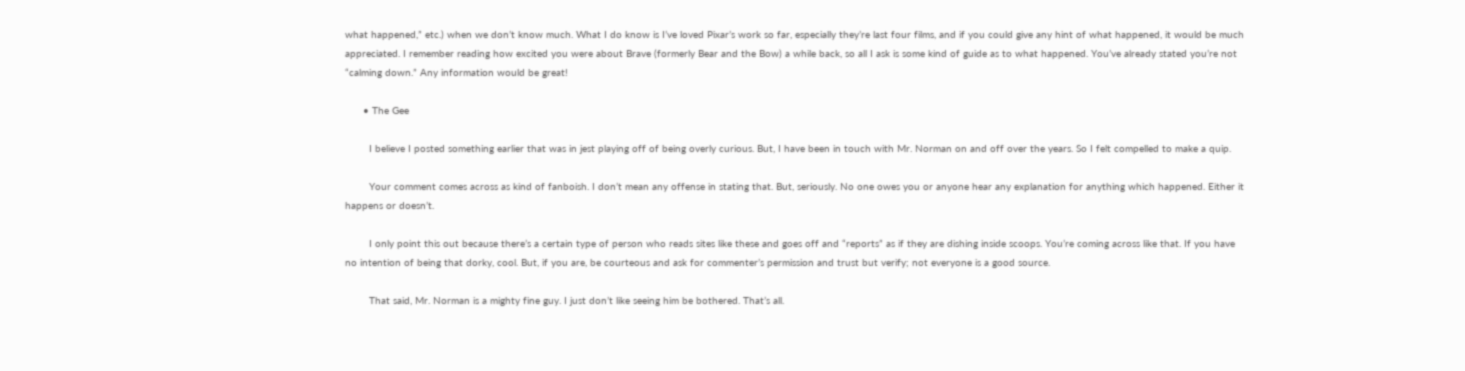what happened,” etc.) when we don’t know much. What I do know is I’ve loved Pixar’s work so far, especially they’re last four films, and if you could give any hint of what happened, it would be much appreciated. I remember reading how excited you were about Brave (formerly Bear and the Bow) a while back, so all I ask is some kind of guide as to what happened. You’ve already stated you’re not “calming down.” Any information would be great!

      • The Gee

        I believe I posted something earlier that was in jest playing off of being overly curious. But, I have been in touch with Mr. Norman on and off over the years. So I felt compelled to make a quip.

        Your comment comes across as kind of fanboish. I don’t mean any offense in stating that. But, seriously. No one owes you or anyone hear any explanation for anything which happened. Either it happens or doesn’t.

        I only point this out because there’s a certain type of person who reads sites like these and goes off and “reports” as if they are dishing inside scoops. You’re coming across like that. If you have no intention of being that dorky, cool. But, if you are, be courteous and ask for commenter’s permission and trust but verify; not everyone is a good source.

        That said, Mr. Norman is a mighty fine guy. I just don’t like seeing him be bothered. That’s all.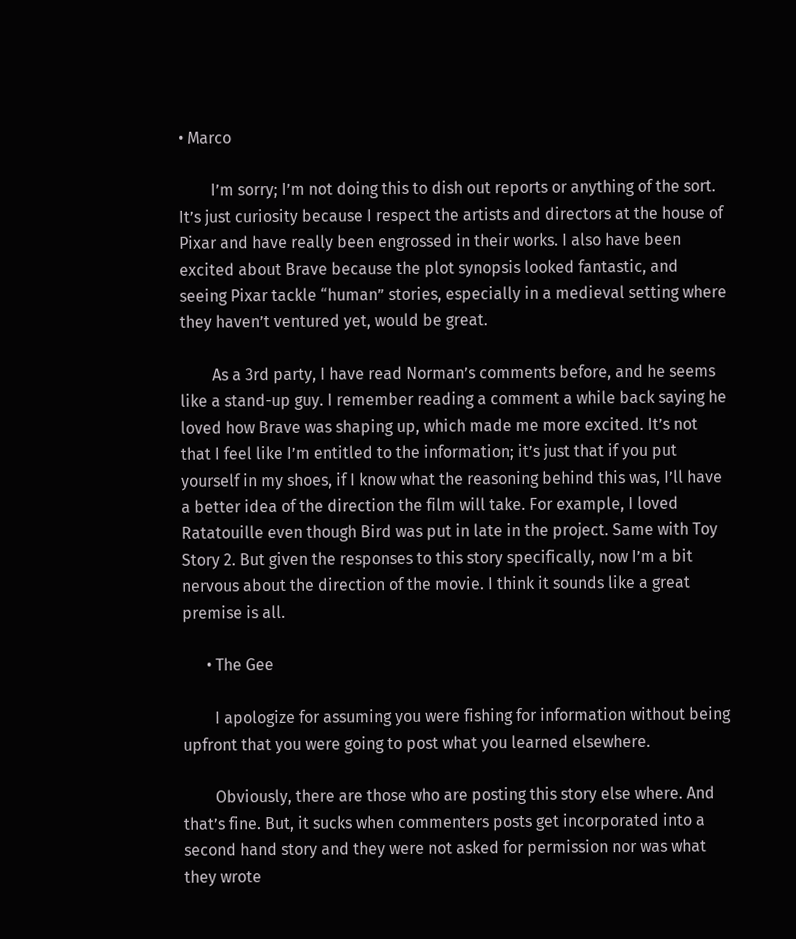• Marco

        I’m sorry; I’m not doing this to dish out reports or anything of the sort. It’s just curiosity because I respect the artists and directors at the house of Pixar and have really been engrossed in their works. I also have been excited about Brave because the plot synopsis looked fantastic, and seeing Pixar tackle “human” stories, especially in a medieval setting where they haven’t ventured yet, would be great.

        As a 3rd party, I have read Norman’s comments before, and he seems like a stand-up guy. I remember reading a comment a while back saying he loved how Brave was shaping up, which made me more excited. It’s not that I feel like I’m entitled to the information; it’s just that if you put yourself in my shoes, if I know what the reasoning behind this was, I’ll have a better idea of the direction the film will take. For example, I loved Ratatouille even though Bird was put in late in the project. Same with Toy Story 2. But given the responses to this story specifically, now I’m a bit nervous about the direction of the movie. I think it sounds like a great premise is all.

      • The Gee

        I apologize for assuming you were fishing for information without being upfront that you were going to post what you learned elsewhere.

        Obviously, there are those who are posting this story else where. And that’s fine. But, it sucks when commenters posts get incorporated into a second hand story and they were not asked for permission nor was what they wrote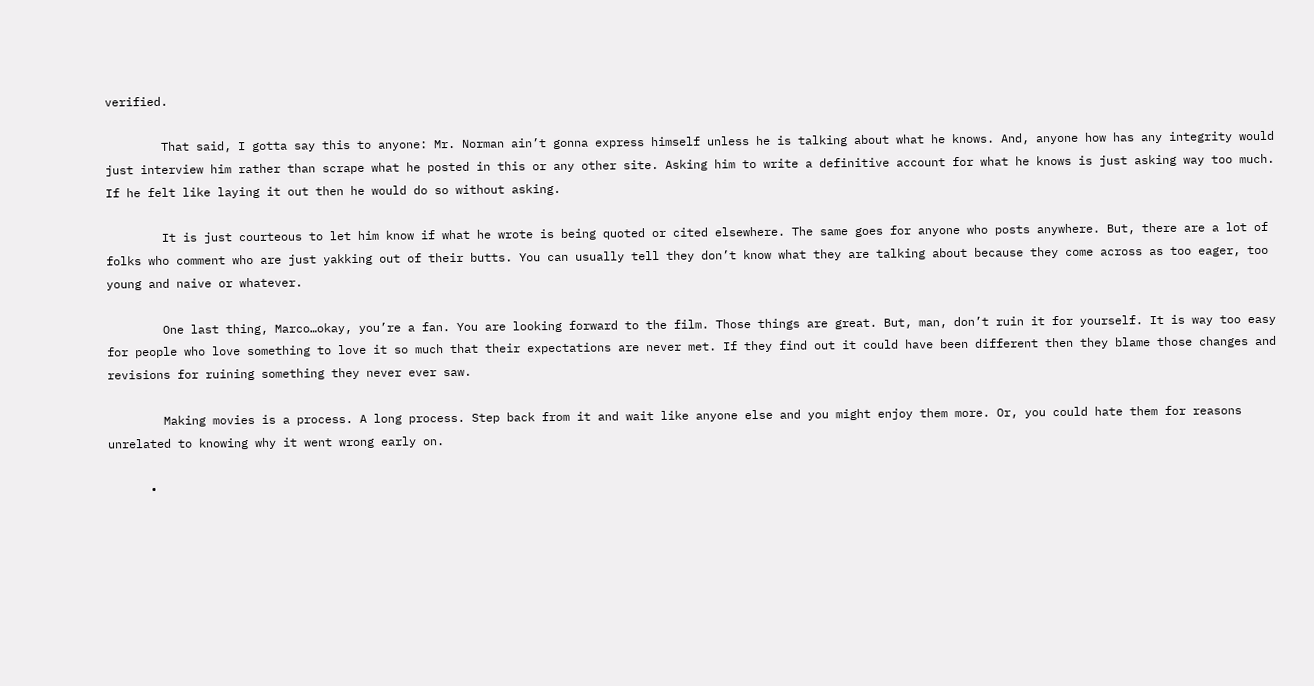verified.

        That said, I gotta say this to anyone: Mr. Norman ain’t gonna express himself unless he is talking about what he knows. And, anyone how has any integrity would just interview him rather than scrape what he posted in this or any other site. Asking him to write a definitive account for what he knows is just asking way too much. If he felt like laying it out then he would do so without asking.

        It is just courteous to let him know if what he wrote is being quoted or cited elsewhere. The same goes for anyone who posts anywhere. But, there are a lot of folks who comment who are just yakking out of their butts. You can usually tell they don’t know what they are talking about because they come across as too eager, too young and naive or whatever.

        One last thing, Marco…okay, you’re a fan. You are looking forward to the film. Those things are great. But, man, don’t ruin it for yourself. It is way too easy for people who love something to love it so much that their expectations are never met. If they find out it could have been different then they blame those changes and revisions for ruining something they never ever saw.

        Making movies is a process. A long process. Step back from it and wait like anyone else and you might enjoy them more. Or, you could hate them for reasons unrelated to knowing why it went wrong early on.

      •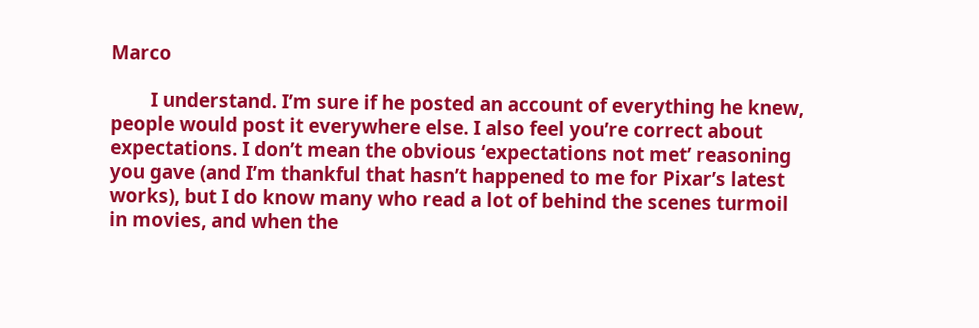Marco

        I understand. I’m sure if he posted an account of everything he knew, people would post it everywhere else. I also feel you’re correct about expectations. I don’t mean the obvious ‘expectations not met’ reasoning you gave (and I’m thankful that hasn’t happened to me for Pixar’s latest works), but I do know many who read a lot of behind the scenes turmoil in movies, and when the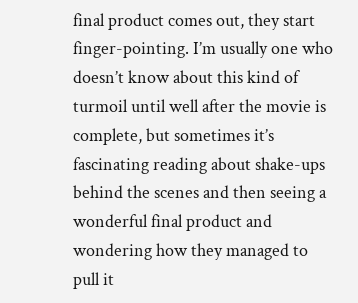final product comes out, they start finger-pointing. I’m usually one who doesn’t know about this kind of turmoil until well after the movie is complete, but sometimes it’s fascinating reading about shake-ups behind the scenes and then seeing a wonderful final product and wondering how they managed to pull it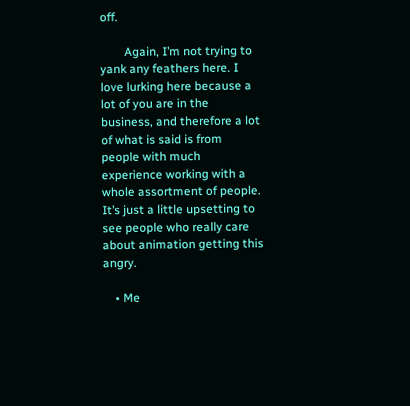off.

        Again, I’m not trying to yank any feathers here. I love lurking here because a lot of you are in the business, and therefore a lot of what is said is from people with much experience working with a whole assortment of people. It’s just a little upsetting to see people who really care about animation getting this angry.

    • Me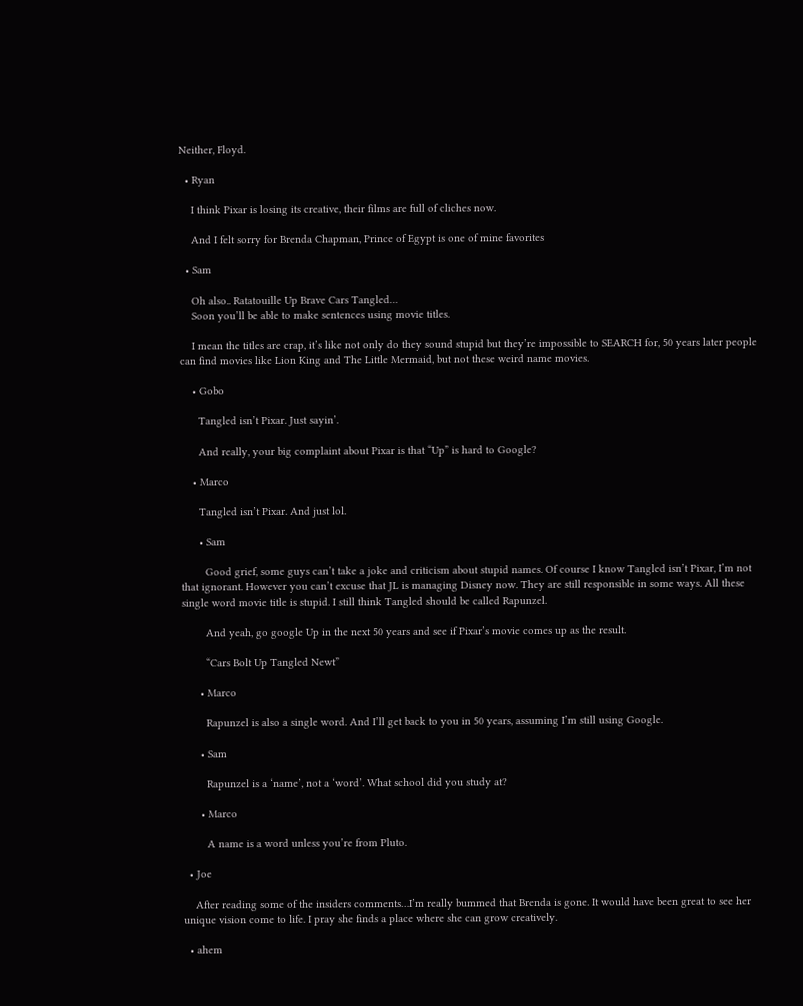Neither, Floyd.

  • Ryan

    I think Pixar is losing its creative, their films are full of cliches now.

    And I felt sorry for Brenda Chapman, Prince of Egypt is one of mine favorites

  • Sam

    Oh also.. Ratatouille Up Brave Cars Tangled…
    Soon you’ll be able to make sentences using movie titles.

    I mean the titles are crap, it’s like not only do they sound stupid but they’re impossible to SEARCH for, 50 years later people can find movies like Lion King and The Little Mermaid, but not these weird name movies.

    • Gobo

      Tangled isn’t Pixar. Just sayin’.

      And really, your big complaint about Pixar is that “Up” is hard to Google?

    • Marco

      Tangled isn’t Pixar. And just lol.

      • Sam

        Good grief, some guys can’t take a joke and criticism about stupid names. Of course I know Tangled isn’t Pixar, I’m not that ignorant. However you can’t excuse that JL is managing Disney now. They are still responsible in some ways. All these single word movie title is stupid. I still think Tangled should be called Rapunzel.

        And yeah, go google Up in the next 50 years and see if Pixar’s movie comes up as the result.

        “Cars Bolt Up Tangled Newt”

      • Marco

        Rapunzel is also a single word. And I’ll get back to you in 50 years, assuming I’m still using Google.

      • Sam

        Rapunzel is a ‘name’, not a ‘word’. What school did you study at?

      • Marco

        A name is a word unless you’re from Pluto.

  • Joe

    After reading some of the insiders comments…I’m really bummed that Brenda is gone. It would have been great to see her unique vision come to life. I pray she finds a place where she can grow creatively.

  • ahem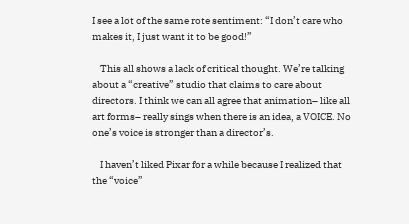I see a lot of the same rote sentiment: “I don’t care who makes it, I just want it to be good!”

    This all shows a lack of critical thought. We’re talking about a “creative” studio that claims to care about directors. I think we can all agree that animation– like all art forms– really sings when there is an idea, a VOICE. No one’s voice is stronger than a director’s.

    I haven’t liked Pixar for a while because I realized that the “voice”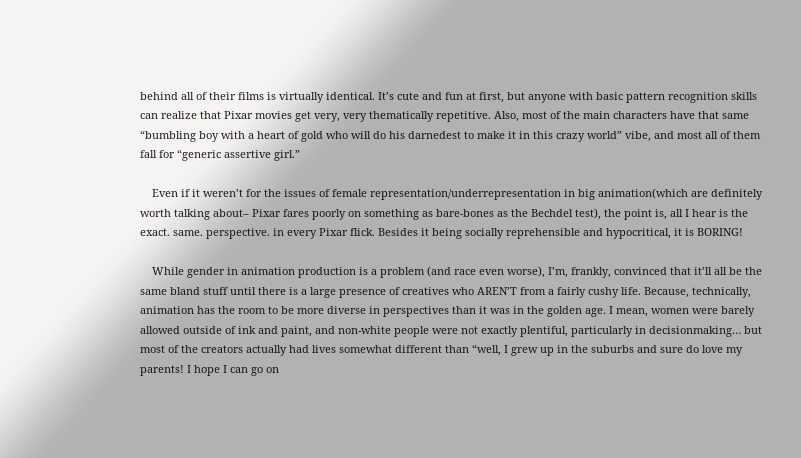behind all of their films is virtually identical. It’s cute and fun at first, but anyone with basic pattern recognition skills can realize that Pixar movies get very, very thematically repetitive. Also, most of the main characters have that same “bumbling boy with a heart of gold who will do his darnedest to make it in this crazy world” vibe, and most all of them fall for “generic assertive girl.”

    Even if it weren’t for the issues of female representation/underrepresentation in big animation(which are definitely worth talking about– Pixar fares poorly on something as bare-bones as the Bechdel test), the point is, all I hear is the exact. same. perspective. in every Pixar flick. Besides it being socially reprehensible and hypocritical, it is BORING!

    While gender in animation production is a problem (and race even worse), I’m, frankly, convinced that it’ll all be the same bland stuff until there is a large presence of creatives who AREN’T from a fairly cushy life. Because, technically, animation has the room to be more diverse in perspectives than it was in the golden age. I mean, women were barely allowed outside of ink and paint, and non-white people were not exactly plentiful, particularly in decisionmaking… but most of the creators actually had lives somewhat different than “well, I grew up in the suburbs and sure do love my parents! I hope I can go on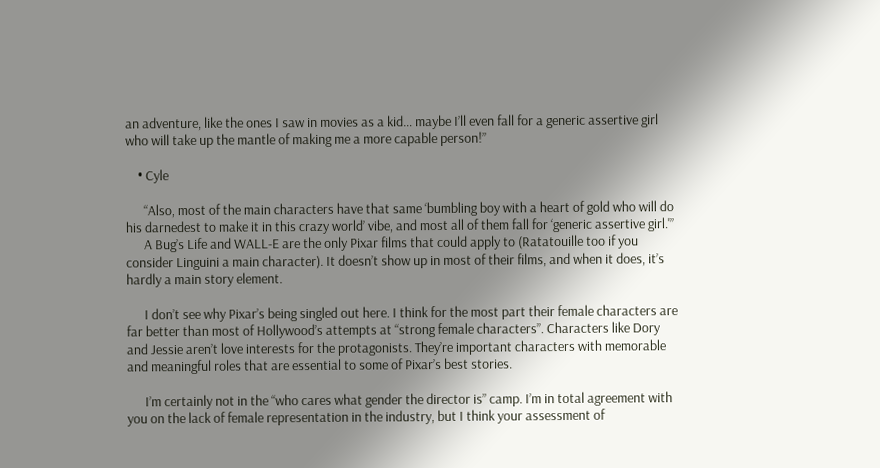an adventure, like the ones I saw in movies as a kid… maybe I’ll even fall for a generic assertive girl who will take up the mantle of making me a more capable person!”

    • Cyle

      “Also, most of the main characters have that same ‘bumbling boy with a heart of gold who will do his darnedest to make it in this crazy world’ vibe, and most all of them fall for ‘generic assertive girl.'”
      A Bug’s Life and WALL-E are the only Pixar films that could apply to (Ratatouille too if you consider Linguini a main character). It doesn’t show up in most of their films, and when it does, it’s hardly a main story element.

      I don’t see why Pixar’s being singled out here. I think for the most part their female characters are far better than most of Hollywood’s attempts at “strong female characters”. Characters like Dory and Jessie aren’t love interests for the protagonists. They’re important characters with memorable and meaningful roles that are essential to some of Pixar’s best stories.

      I’m certainly not in the “who cares what gender the director is” camp. I’m in total agreement with you on the lack of female representation in the industry, but I think your assessment of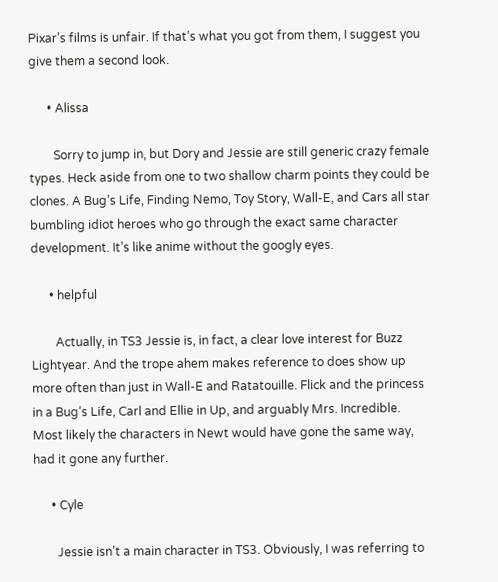Pixar’s films is unfair. If that’s what you got from them, I suggest you give them a second look.

      • Alissa

        Sorry to jump in, but Dory and Jessie are still generic crazy female types. Heck aside from one to two shallow charm points they could be clones. A Bug’s Life, Finding Nemo, Toy Story, Wall-E, and Cars all star bumbling idiot heroes who go through the exact same character development. It’s like anime without the googly eyes.

      • helpful

        Actually, in TS3 Jessie is, in fact, a clear love interest for Buzz Lightyear. And the trope ahem makes reference to does show up more often than just in Wall-E and Ratatouille. Flick and the princess in a Bug’s Life, Carl and Ellie in Up, and arguably Mrs. Incredible. Most likely the characters in Newt would have gone the same way, had it gone any further.

      • Cyle

        Jessie isn’t a main character in TS3. Obviously, I was referring to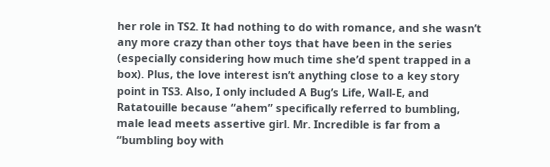her role in TS2. It had nothing to do with romance, and she wasn’t any more crazy than other toys that have been in the series (especially considering how much time she’d spent trapped in a box). Plus, the love interest isn’t anything close to a key story point in TS3. Also, I only included A Bug’s Life, Wall-E, and Ratatouille because “ahem” specifically referred to bumbling, male lead meets assertive girl. Mr. Incredible is far from a “bumbling boy with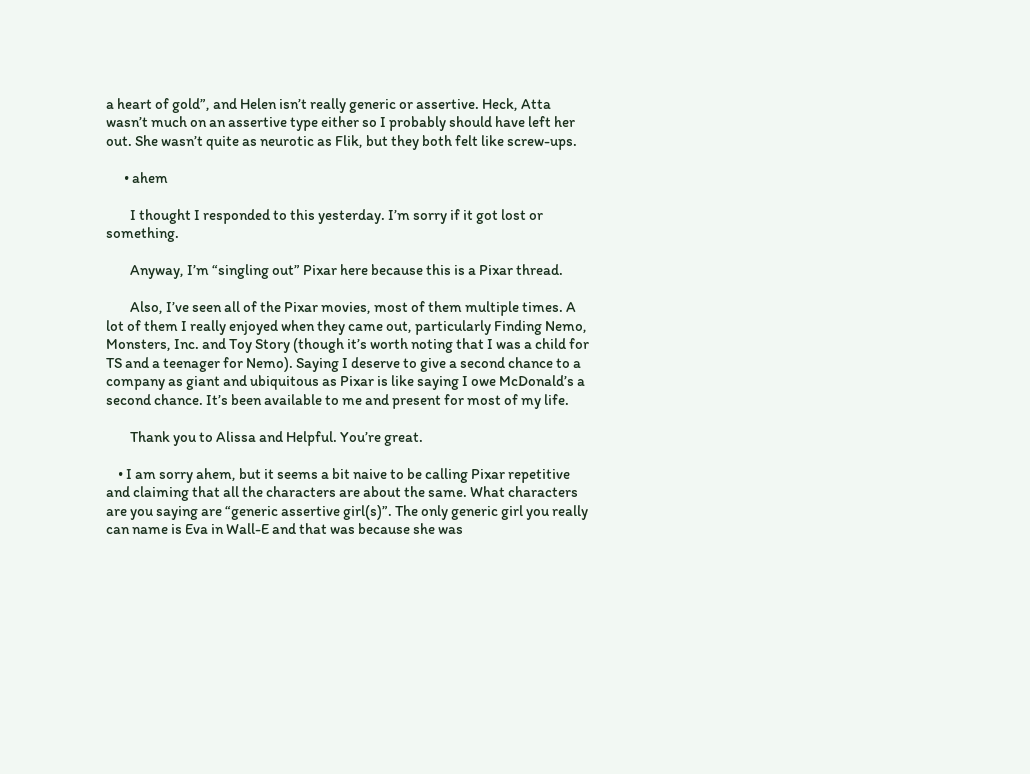a heart of gold”, and Helen isn’t really generic or assertive. Heck, Atta wasn’t much on an assertive type either so I probably should have left her out. She wasn’t quite as neurotic as Flik, but they both felt like screw-ups.

      • ahem

        I thought I responded to this yesterday. I’m sorry if it got lost or something.

        Anyway, I’m “singling out” Pixar here because this is a Pixar thread.

        Also, I’ve seen all of the Pixar movies, most of them multiple times. A lot of them I really enjoyed when they came out, particularly Finding Nemo, Monsters, Inc. and Toy Story (though it’s worth noting that I was a child for TS and a teenager for Nemo). Saying I deserve to give a second chance to a company as giant and ubiquitous as Pixar is like saying I owe McDonald’s a second chance. It’s been available to me and present for most of my life.

        Thank you to Alissa and Helpful. You’re great.

    • I am sorry ahem, but it seems a bit naive to be calling Pixar repetitive and claiming that all the characters are about the same. What characters are you saying are “generic assertive girl(s)”. The only generic girl you really can name is Eva in Wall-E and that was because she was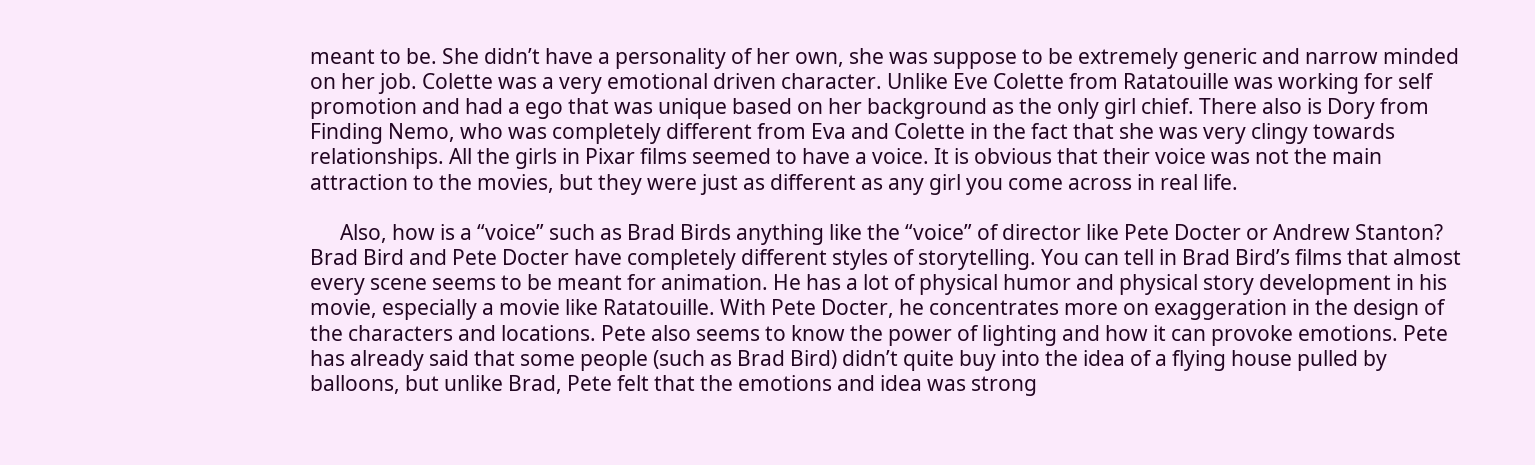meant to be. She didn’t have a personality of her own, she was suppose to be extremely generic and narrow minded on her job. Colette was a very emotional driven character. Unlike Eve Colette from Ratatouille was working for self promotion and had a ego that was unique based on her background as the only girl chief. There also is Dory from Finding Nemo, who was completely different from Eva and Colette in the fact that she was very clingy towards relationships. All the girls in Pixar films seemed to have a voice. It is obvious that their voice was not the main attraction to the movies, but they were just as different as any girl you come across in real life.

      Also, how is a “voice” such as Brad Birds anything like the “voice” of director like Pete Docter or Andrew Stanton? Brad Bird and Pete Docter have completely different styles of storytelling. You can tell in Brad Bird’s films that almost every scene seems to be meant for animation. He has a lot of physical humor and physical story development in his movie, especially a movie like Ratatouille. With Pete Docter, he concentrates more on exaggeration in the design of the characters and locations. Pete also seems to know the power of lighting and how it can provoke emotions. Pete has already said that some people (such as Brad Bird) didn’t quite buy into the idea of a flying house pulled by balloons, but unlike Brad, Pete felt that the emotions and idea was strong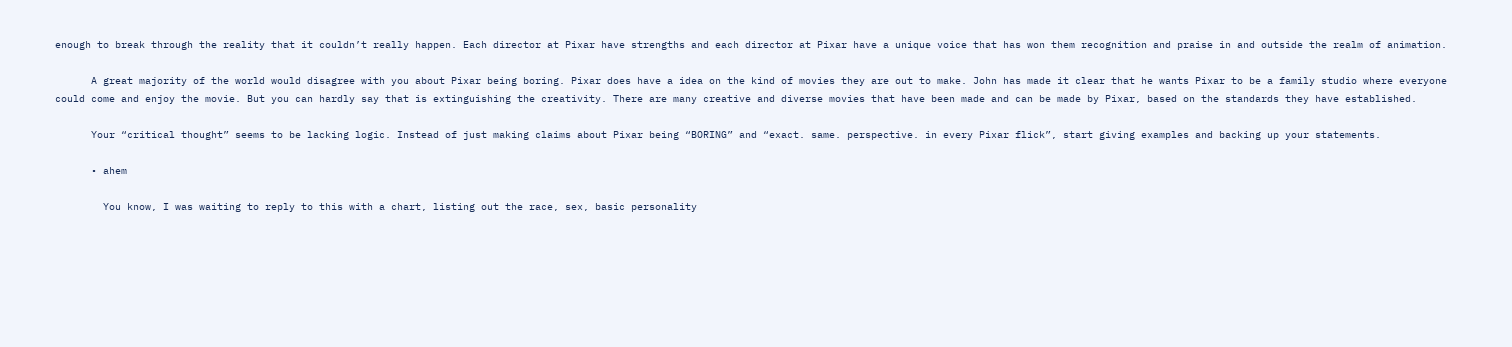enough to break through the reality that it couldn’t really happen. Each director at Pixar have strengths and each director at Pixar have a unique voice that has won them recognition and praise in and outside the realm of animation.

      A great majority of the world would disagree with you about Pixar being boring. Pixar does have a idea on the kind of movies they are out to make. John has made it clear that he wants Pixar to be a family studio where everyone could come and enjoy the movie. But you can hardly say that is extinguishing the creativity. There are many creative and diverse movies that have been made and can be made by Pixar, based on the standards they have established.

      Your “critical thought” seems to be lacking logic. Instead of just making claims about Pixar being “BORING” and “exact. same. perspective. in every Pixar flick”, start giving examples and backing up your statements.

      • ahem

        You know, I was waiting to reply to this with a chart, listing out the race, sex, basic personality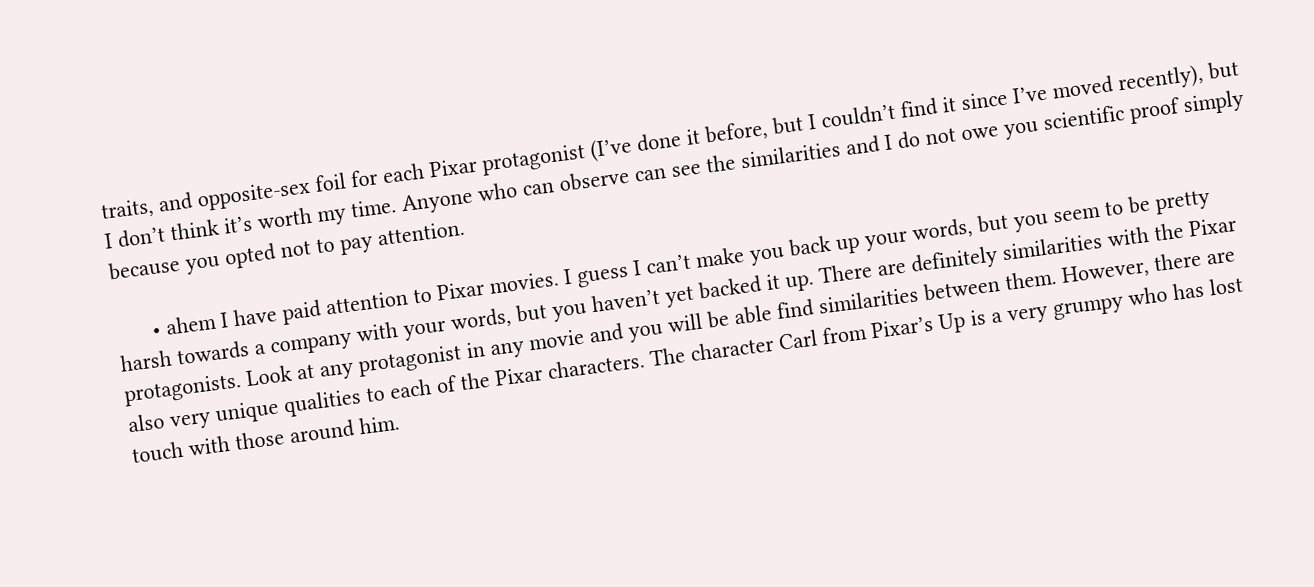traits, and opposite-sex foil for each Pixar protagonist (I’ve done it before, but I couldn’t find it since I’ve moved recently), but I don’t think it’s worth my time. Anyone who can observe can see the similarities and I do not owe you scientific proof simply because you opted not to pay attention.

      • ahem I have paid attention to Pixar movies. I guess I can’t make you back up your words, but you seem to be pretty harsh towards a company with your words, but you haven’t yet backed it up. There are definitely similarities with the Pixar protagonists. Look at any protagonist in any movie and you will be able find similarities between them. However, there are also very unique qualities to each of the Pixar characters. The character Carl from Pixar’s Up is a very grumpy who has lost touch with those around him.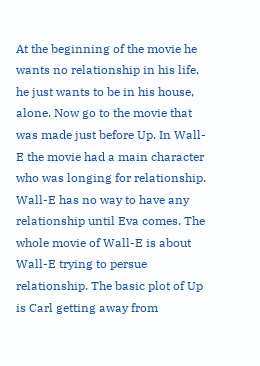At the beginning of the movie he wants no relationship in his life, he just wants to be in his house, alone. Now go to the movie that was made just before Up. In Wall-E the movie had a main character who was longing for relationship. Wall-E has no way to have any relationship until Eva comes. The whole movie of Wall-E is about Wall-E trying to persue relationship. The basic plot of Up is Carl getting away from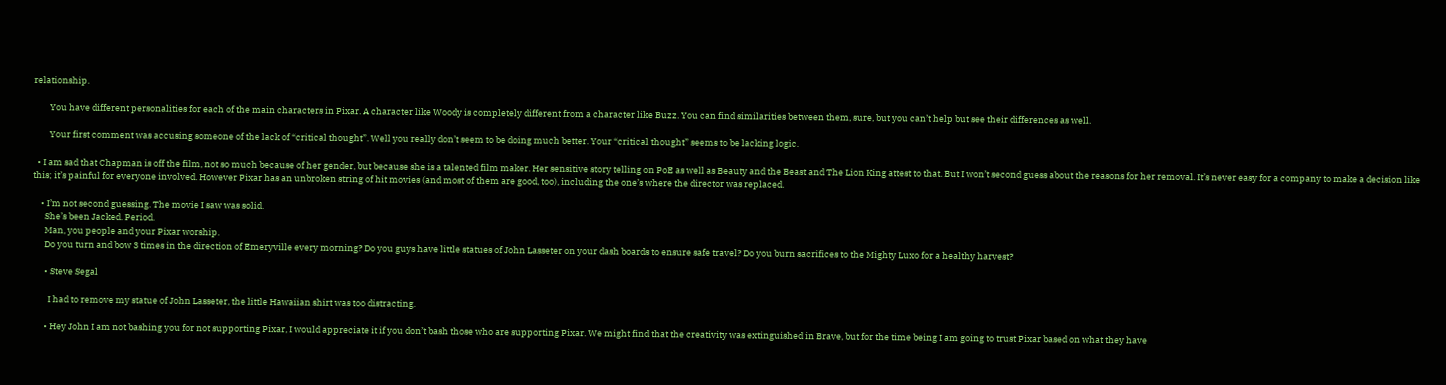relationship.

        You have different personalities for each of the main characters in Pixar. A character like Woody is completely different from a character like Buzz. You can find similarities between them, sure, but you can’t help but see their differences as well.

        Your first comment was accusing someone of the lack of “critical thought”. Well you really don’t seem to be doing much better. Your “critical thought” seems to be lacking logic.

  • I am sad that Chapman is off the film, not so much because of her gender, but because she is a talented film maker. Her sensitive story telling on PoE as well as Beauty and the Beast and The Lion King attest to that. But I won’t second guess about the reasons for her removal. It’s never easy for a company to make a decision like this; it’s painful for everyone involved. However Pixar has an unbroken string of hit movies (and most of them are good, too), including the one’s where the director was replaced.

    • I’m not second guessing. The movie I saw was solid.
      She’s been Jacked. Period.
      Man, you people and your Pixar worship.
      Do you turn and bow 3 times in the direction of Emeryville every morning? Do you guys have little statues of John Lasseter on your dash boards to ensure safe travel? Do you burn sacrifices to the Mighty Luxo for a healthy harvest?

      • Steve Segal

        I had to remove my statue of John Lasseter, the little Hawaiian shirt was too distracting.

      • Hey John I am not bashing you for not supporting Pixar, I would appreciate it if you don’t bash those who are supporting Pixar. We might find that the creativity was extinguished in Brave, but for the time being I am going to trust Pixar based on what they have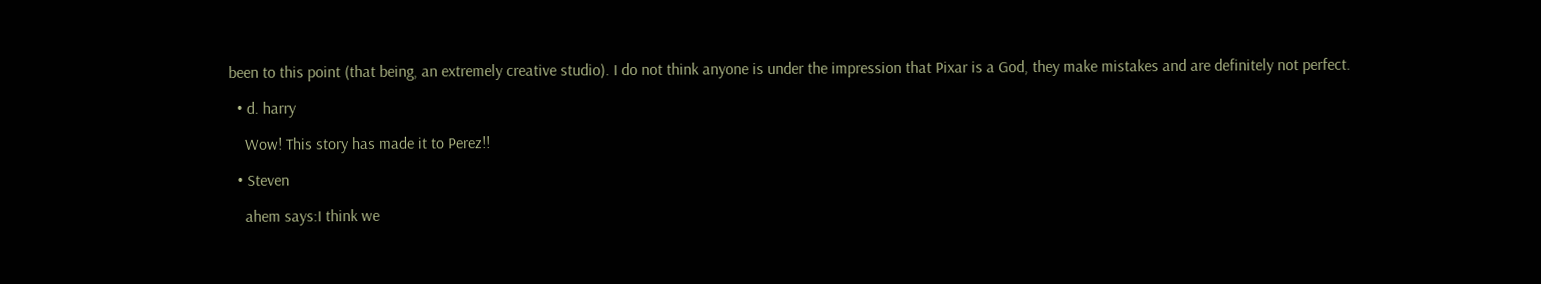been to this point (that being, an extremely creative studio). I do not think anyone is under the impression that Pixar is a God, they make mistakes and are definitely not perfect.

  • d. harry

    Wow! This story has made it to Perez!!

  • Steven

    ahem says:I think we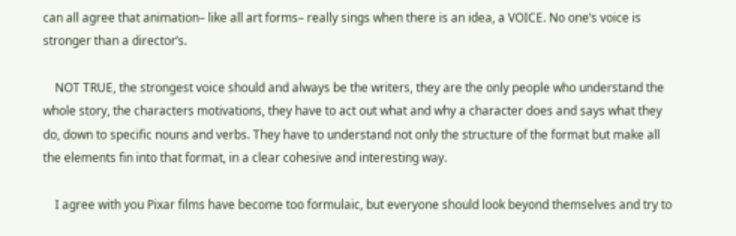can all agree that animation– like all art forms– really sings when there is an idea, a VOICE. No one’s voice is stronger than a director’s.

    NOT TRUE, the strongest voice should and always be the writers, they are the only people who understand the whole story, the characters motivations, they have to act out what and why a character does and says what they do, down to specific nouns and verbs. They have to understand not only the structure of the format but make all the elements fin into that format, in a clear cohesive and interesting way.

    I agree with you Pixar films have become too formulaic, but everyone should look beyond themselves and try to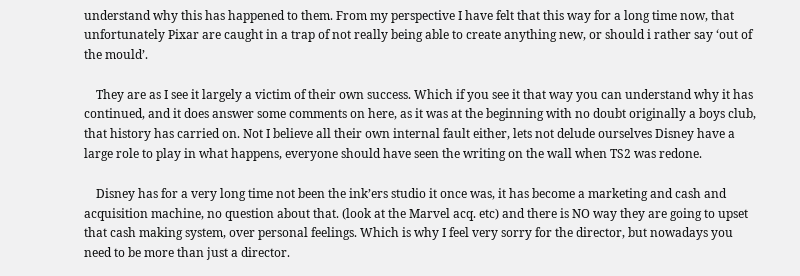understand why this has happened to them. From my perspective I have felt that this way for a long time now, that unfortunately Pixar are caught in a trap of not really being able to create anything new, or should i rather say ‘out of the mould’.

    They are as I see it largely a victim of their own success. Which if you see it that way you can understand why it has continued, and it does answer some comments on here, as it was at the beginning with no doubt originally a boys club, that history has carried on. Not I believe all their own internal fault either, lets not delude ourselves Disney have a large role to play in what happens, everyone should have seen the writing on the wall when TS2 was redone.

    Disney has for a very long time not been the ink’ers studio it once was, it has become a marketing and cash and acquisition machine, no question about that. (look at the Marvel acq. etc) and there is NO way they are going to upset that cash making system, over personal feelings. Which is why I feel very sorry for the director, but nowadays you need to be more than just a director.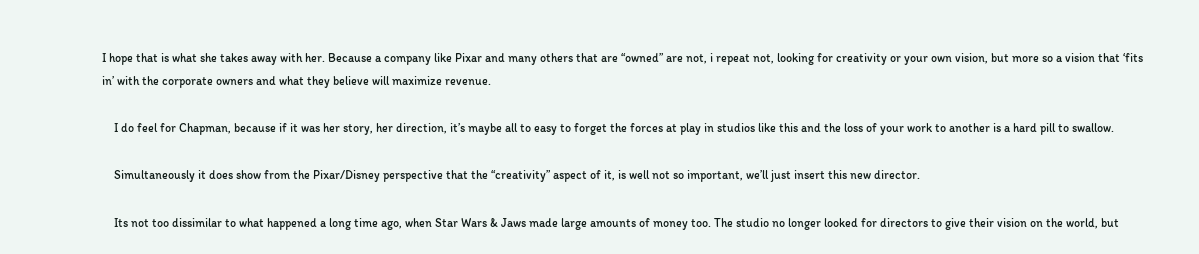I hope that is what she takes away with her. Because a company like Pixar and many others that are “owned” are not, i repeat not, looking for creativity or your own vision, but more so a vision that ‘fits in’ with the corporate owners and what they believe will maximize revenue.

    I do feel for Chapman, because if it was her story, her direction, it’s maybe all to easy to forget the forces at play in studios like this and the loss of your work to another is a hard pill to swallow.

    Simultaneously it does show from the Pixar/Disney perspective that the “creativity” aspect of it, is well not so important, we’ll just insert this new director.

    Its not too dissimilar to what happened a long time ago, when Star Wars & Jaws made large amounts of money too. The studio no longer looked for directors to give their vision on the world, but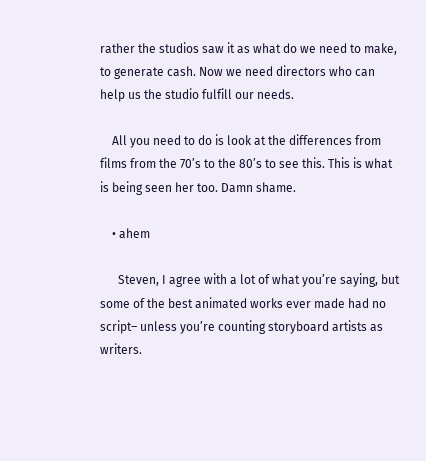rather the studios saw it as what do we need to make, to generate cash. Now we need directors who can help us the studio fulfill our needs.

    All you need to do is look at the differences from films from the 70’s to the 80’s to see this. This is what is being seen her too. Damn shame.

    • ahem

      Steven, I agree with a lot of what you’re saying, but some of the best animated works ever made had no script– unless you’re counting storyboard artists as writers.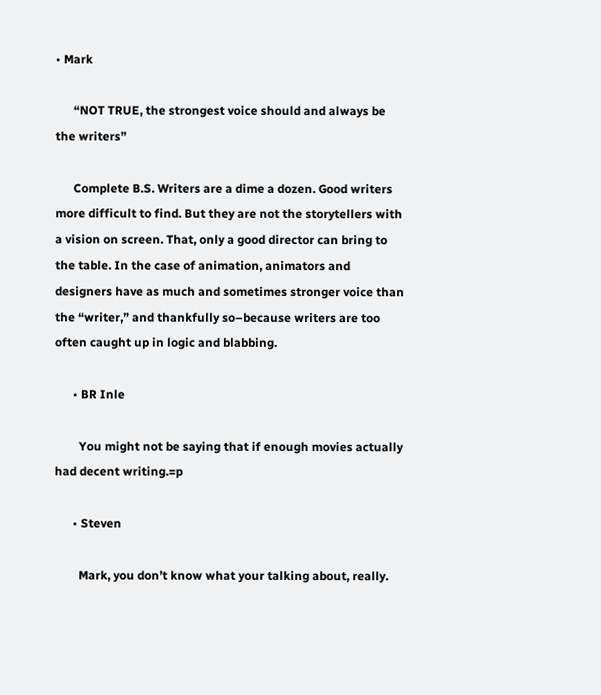• Mark

      “NOT TRUE, the strongest voice should and always be the writers”

      Complete B.S. Writers are a dime a dozen. Good writers more difficult to find. But they are not the storytellers with a vision on screen. That, only a good director can bring to the table. In the case of animation, animators and designers have as much and sometimes stronger voice than the “writer,” and thankfully so–because writers are too often caught up in logic and blabbing.

      • BR Inle

        You might not be saying that if enough movies actually had decent writing.=p

      • Steven

        Mark, you don’t know what your talking about, really.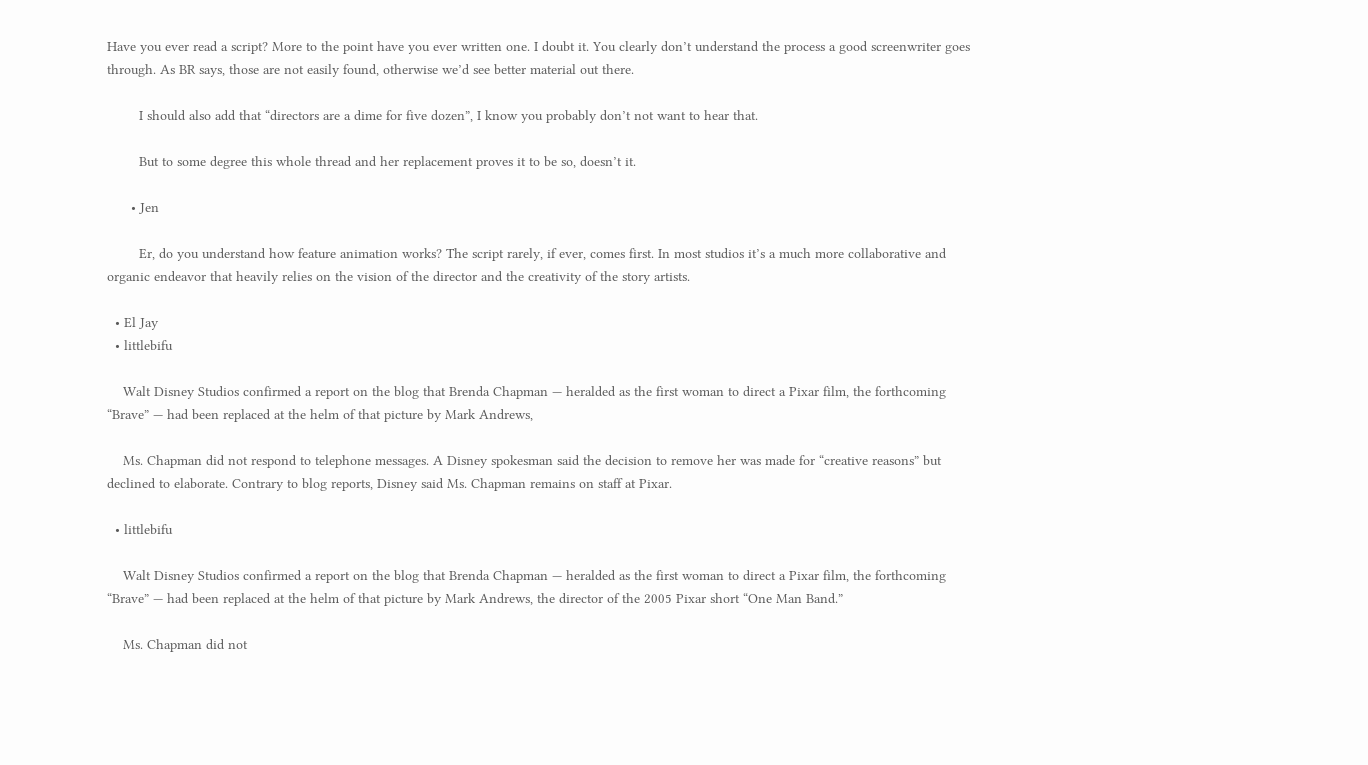Have you ever read a script? More to the point have you ever written one. I doubt it. You clearly don’t understand the process a good screenwriter goes through. As BR says, those are not easily found, otherwise we’d see better material out there.

        I should also add that “directors are a dime for five dozen”, I know you probably don’t not want to hear that.

        But to some degree this whole thread and her replacement proves it to be so, doesn’t it.

      • Jen

        Er, do you understand how feature animation works? The script rarely, if ever, comes first. In most studios it’s a much more collaborative and organic endeavor that heavily relies on the vision of the director and the creativity of the story artists.

  • El Jay
  • littlebifu

    Walt Disney Studios confirmed a report on the blog that Brenda Chapman — heralded as the first woman to direct a Pixar film, the forthcoming “Brave” — had been replaced at the helm of that picture by Mark Andrews,

    Ms. Chapman did not respond to telephone messages. A Disney spokesman said the decision to remove her was made for “creative reasons” but declined to elaborate. Contrary to blog reports, Disney said Ms. Chapman remains on staff at Pixar.

  • littlebifu

    Walt Disney Studios confirmed a report on the blog that Brenda Chapman — heralded as the first woman to direct a Pixar film, the forthcoming “Brave” — had been replaced at the helm of that picture by Mark Andrews, the director of the 2005 Pixar short “One Man Band.”

    Ms. Chapman did not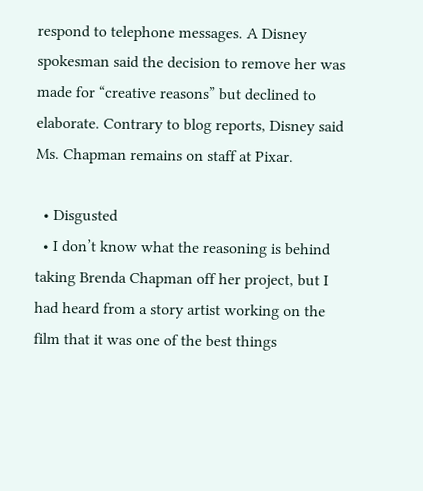respond to telephone messages. A Disney spokesman said the decision to remove her was made for “creative reasons” but declined to elaborate. Contrary to blog reports, Disney said Ms. Chapman remains on staff at Pixar.

  • Disgusted
  • I don’t know what the reasoning is behind taking Brenda Chapman off her project, but I had heard from a story artist working on the film that it was one of the best things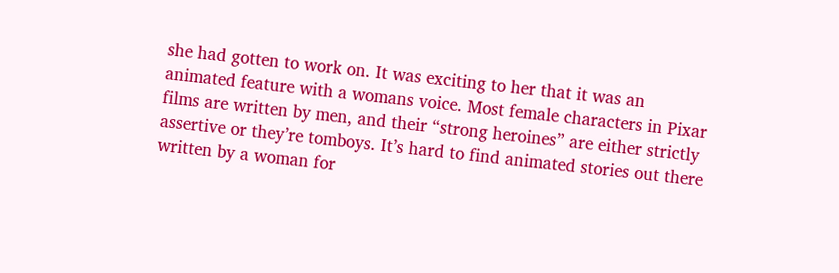she had gotten to work on. It was exciting to her that it was an animated feature with a womans voice. Most female characters in Pixar films are written by men, and their “strong heroines” are either strictly assertive or they’re tomboys. It’s hard to find animated stories out there written by a woman for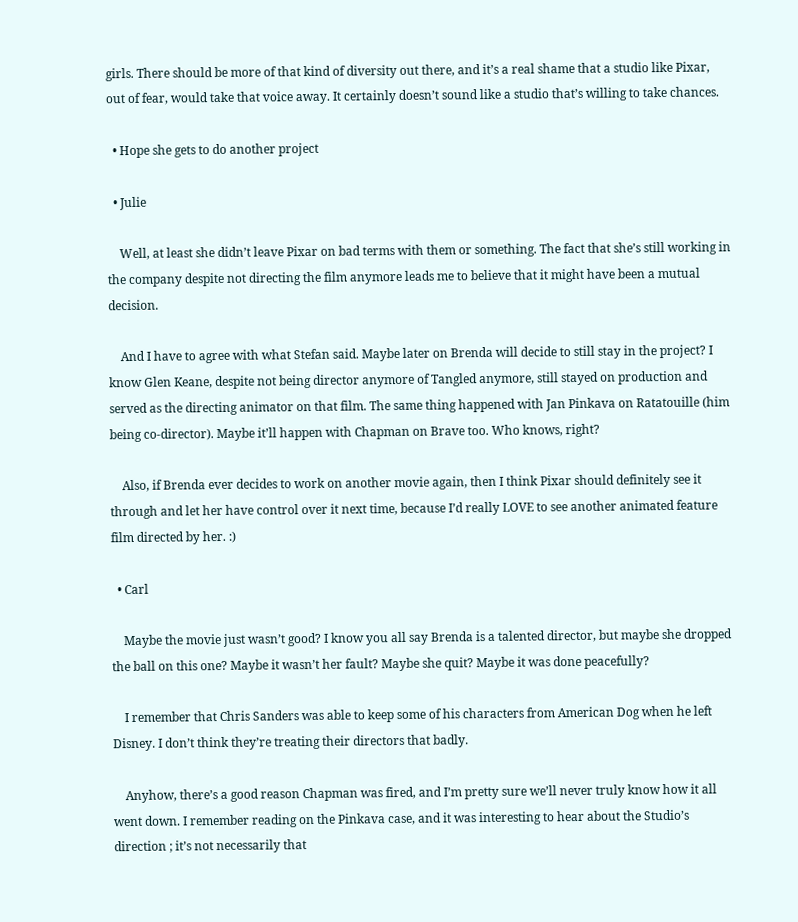girls. There should be more of that kind of diversity out there, and it’s a real shame that a studio like Pixar, out of fear, would take that voice away. It certainly doesn’t sound like a studio that’s willing to take chances.

  • Hope she gets to do another project

  • Julie

    Well, at least she didn’t leave Pixar on bad terms with them or something. The fact that she’s still working in the company despite not directing the film anymore leads me to believe that it might have been a mutual decision.

    And I have to agree with what Stefan said. Maybe later on Brenda will decide to still stay in the project? I know Glen Keane, despite not being director anymore of Tangled anymore, still stayed on production and served as the directing animator on that film. The same thing happened with Jan Pinkava on Ratatouille (him being co-director). Maybe it’ll happen with Chapman on Brave too. Who knows, right?

    Also, if Brenda ever decides to work on another movie again, then I think Pixar should definitely see it through and let her have control over it next time, because I’d really LOVE to see another animated feature film directed by her. :)

  • Carl

    Maybe the movie just wasn’t good? I know you all say Brenda is a talented director, but maybe she dropped the ball on this one? Maybe it wasn’t her fault? Maybe she quit? Maybe it was done peacefully?

    I remember that Chris Sanders was able to keep some of his characters from American Dog when he left Disney. I don’t think they’re treating their directors that badly.

    Anyhow, there’s a good reason Chapman was fired, and I’m pretty sure we’ll never truly know how it all went down. I remember reading on the Pinkava case, and it was interesting to hear about the Studio’s direction ; it’s not necessarily that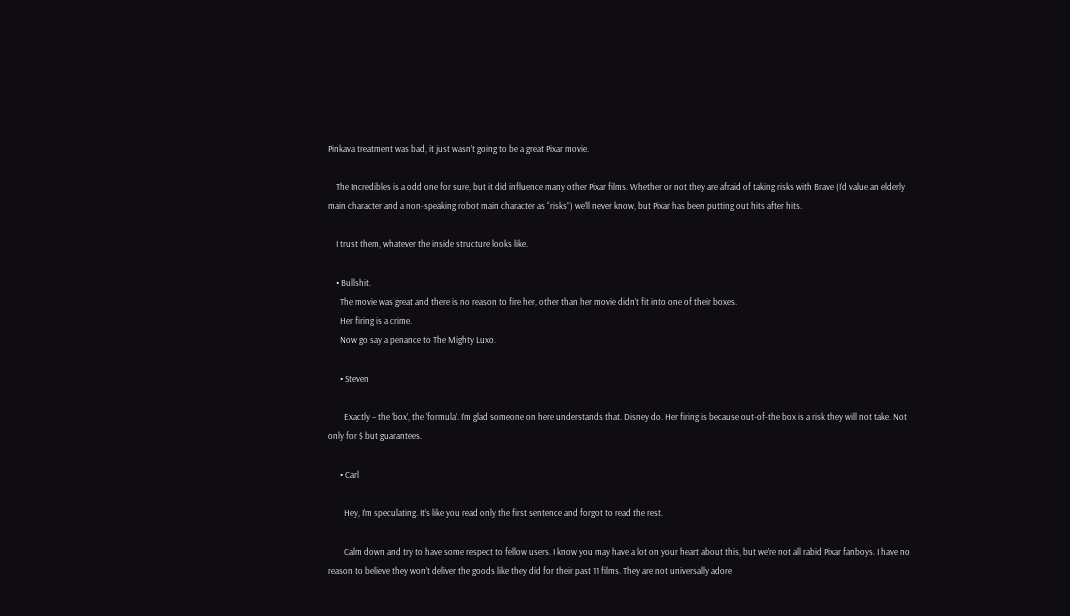Pinkava treatment was bad, it just wasn’t going to be a great Pixar movie.

    The Incredibles is a odd one for sure, but it did influence many other Pixar films. Whether or not they are afraid of taking risks with Brave (I’d value an elderly main character and a non-speaking robot main character as “risks”) we’ll never know, but Pixar has been putting out hits after hits.

    I trust them, whatever the inside structure looks like.

    • Bullshit.
      The movie was great and there is no reason to fire her, other than her movie didn’t fit into one of their boxes.
      Her firing is a crime.
      Now go say a penance to The Mighty Luxo.

      • Steven

        Exactly – the ‘box’, the ‘formula’. I’m glad someone on here understands that. Disney do. Her firing is because out-of-the box is a risk they will not take. Not only for $ but guarantees.

      • Carl

        Hey, I’m speculating. It’s like you read only the first sentence and forgot to read the rest.

        Calm down and try to have some respect to fellow users. I know you may have a lot on your heart about this, but we’re not all rabid Pixar fanboys. I have no reason to believe they won’t deliver the goods like they did for their past 11 films. They are not universally adore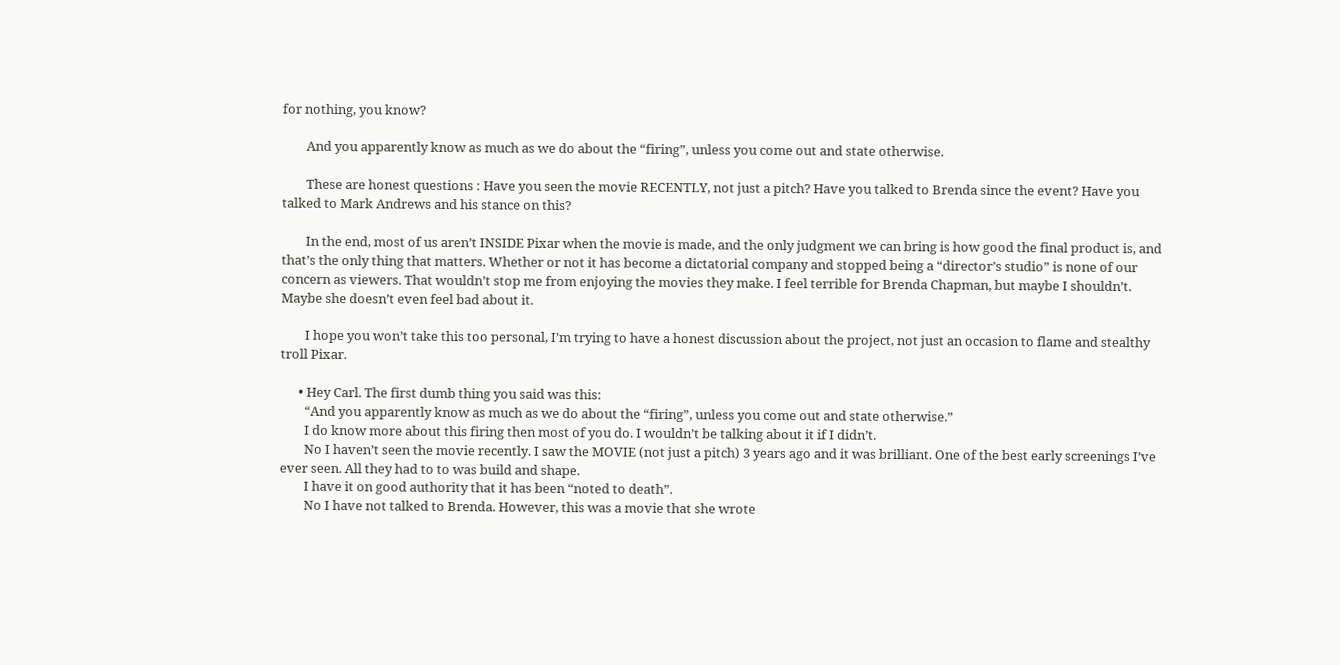for nothing, you know?

        And you apparently know as much as we do about the “firing”, unless you come out and state otherwise.

        These are honest questions : Have you seen the movie RECENTLY, not just a pitch? Have you talked to Brenda since the event? Have you talked to Mark Andrews and his stance on this?

        In the end, most of us aren’t INSIDE Pixar when the movie is made, and the only judgment we can bring is how good the final product is, and that’s the only thing that matters. Whether or not it has become a dictatorial company and stopped being a “director’s studio” is none of our concern as viewers. That wouldn’t stop me from enjoying the movies they make. I feel terrible for Brenda Chapman, but maybe I shouldn’t. Maybe she doesn’t even feel bad about it.

        I hope you won’t take this too personal, I’m trying to have a honest discussion about the project, not just an occasion to flame and stealthy troll Pixar.

      • Hey Carl. The first dumb thing you said was this:
        “And you apparently know as much as we do about the “firing”, unless you come out and state otherwise.”
        I do know more about this firing then most of you do. I wouldn’t be talking about it if I didn’t.
        No I haven’t seen the movie recently. I saw the MOVIE (not just a pitch) 3 years ago and it was brilliant. One of the best early screenings I’ve ever seen. All they had to to was build and shape.
        I have it on good authority that it has been “noted to death”.
        No I have not talked to Brenda. However, this was a movie that she wrote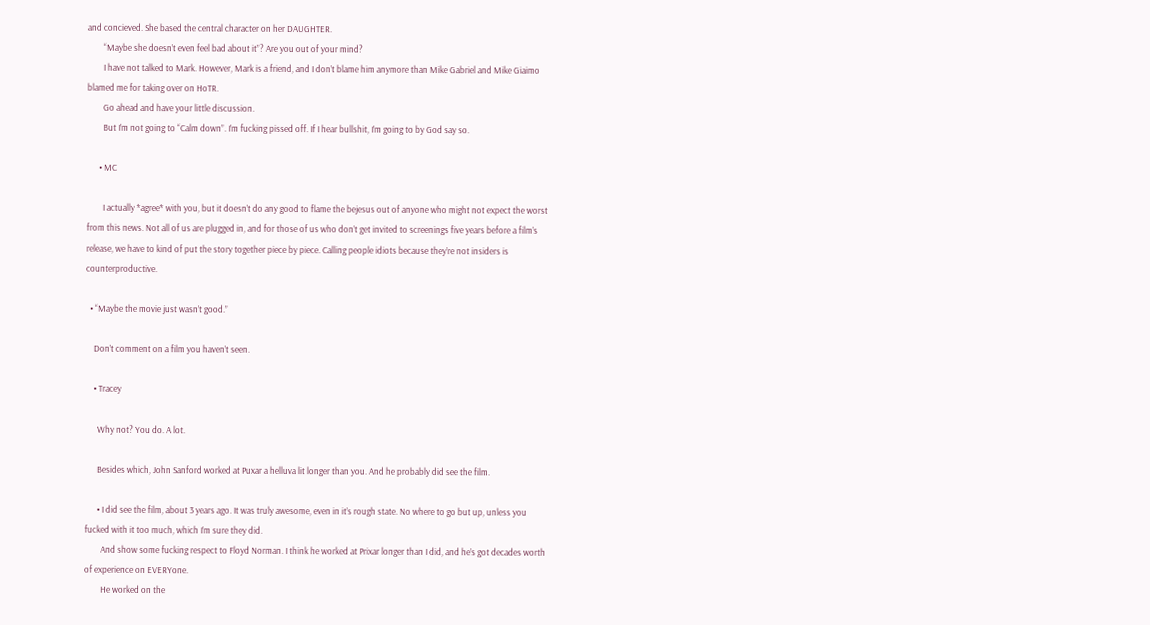and concieved. She based the central character on her DAUGHTER.
        “Maybe she doesn’t even feel bad about it”? Are you out of your mind?
        I have not talked to Mark. However, Mark is a friend, and I don’t blame him anymore than Mike Gabriel and Mike Giaimo blamed me for taking over on HoTR.
        Go ahead and have your little discussion.
        But I’m not going to “Calm down”. I’m fucking pissed off. If I hear bullshit, I’m going to by God say so.

      • MC

        I actually *agree* with you, but it doesn’t do any good to flame the bejesus out of anyone who might not expect the worst from this news. Not all of us are plugged in, and for those of us who don’t get invited to screenings five years before a film’s release, we have to kind of put the story together piece by piece. Calling people idiots because they’re not insiders is counterproductive.

  • “Maybe the movie just wasn’t good.”

    Don’t comment on a film you haven’t seen.

    • Tracey

      Why not? You do. A lot.

      Besides which, John Sanford worked at Puxar a helluva lit longer than you. And he probably did see the film.

      • I did see the film, about 3 years ago. It was truly awesome, even in it’s rough state. No where to go but up, unless you fucked with it too much, which I’m sure they did.
        And show some fucking respect to Floyd Norman. I think he worked at Prixar longer than I did, and he’s got decades worth of experience on EVERYone.
        He worked on the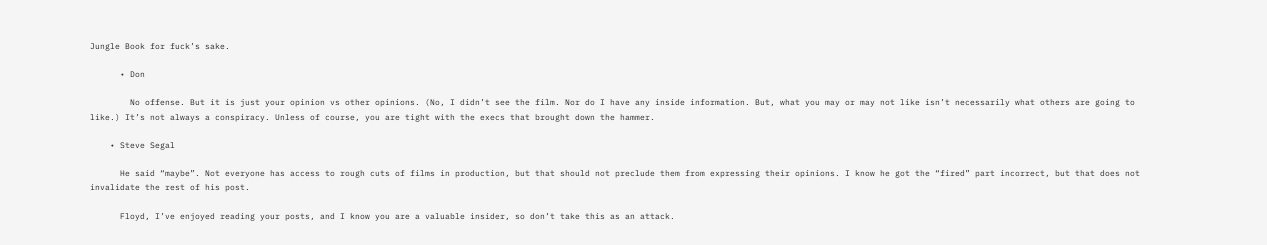Jungle Book for fuck’s sake.

      • Don

        No offense. But it is just your opinion vs other opinions. (No, I didn’t see the film. Nor do I have any inside information. But, what you may or may not like isn’t necessarily what others are going to like.) It’s not always a conspiracy. Unless of course, you are tight with the execs that brought down the hammer.

    • Steve Segal

      He said “maybe”. Not everyone has access to rough cuts of films in production, but that should not preclude them from expressing their opinions. I know he got the “fired” part incorrect, but that does not invalidate the rest of his post.

      Floyd, I’ve enjoyed reading your posts, and I know you are a valuable insider, so don’t take this as an attack.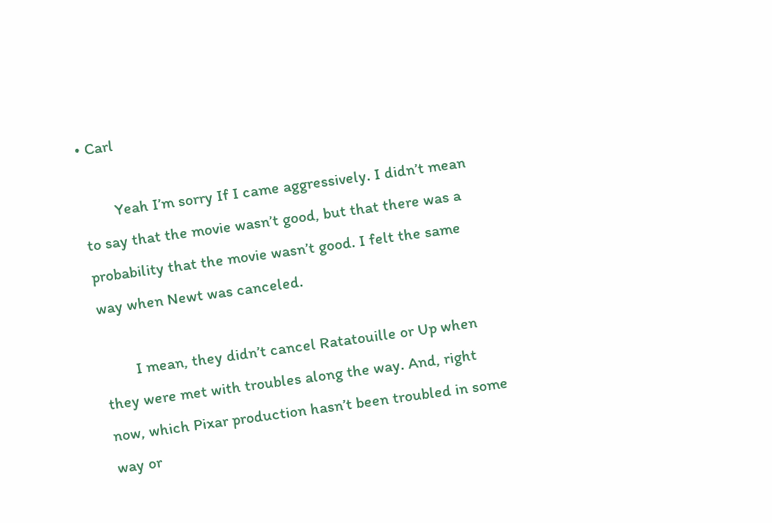• Carl

        Yeah I’m sorry If I came aggressively. I didn’t mean to say that the movie wasn’t good, but that there was a probability that the movie wasn’t good. I felt the same way when Newt was canceled.

        I mean, they didn’t cancel Ratatouille or Up when they were met with troubles along the way. And, right now, which Pixar production hasn’t been troubled in some way or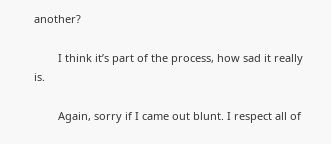another?

        I think it’s part of the process, how sad it really is.

        Again, sorry if I came out blunt. I respect all of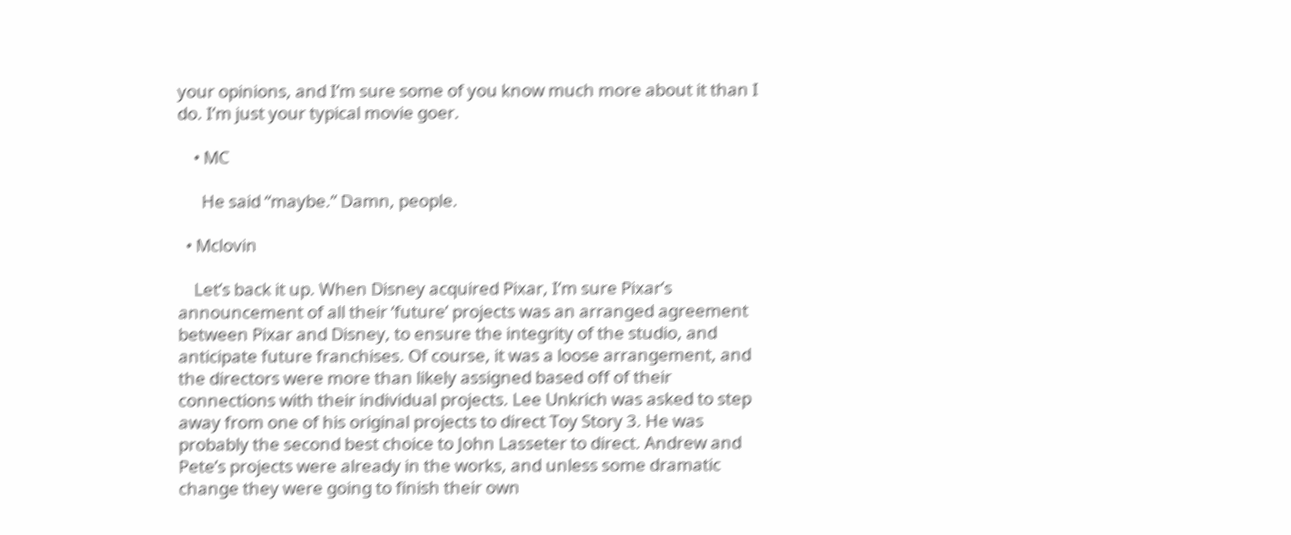your opinions, and I’m sure some of you know much more about it than I do. I’m just your typical movie goer.

    • MC

      He said “maybe.” Damn, people.

  • Mclovin

    Let’s back it up. When Disney acquired Pixar, I’m sure Pixar’s announcement of all their ‘future’ projects was an arranged agreement between Pixar and Disney, to ensure the integrity of the studio, and anticipate future franchises. Of course, it was a loose arrangement, and the directors were more than likely assigned based off of their connections with their individual projects. Lee Unkrich was asked to step away from one of his original projects to direct Toy Story 3. He was probably the second best choice to John Lasseter to direct. Andrew and Pete’s projects were already in the works, and unless some dramatic change they were going to finish their own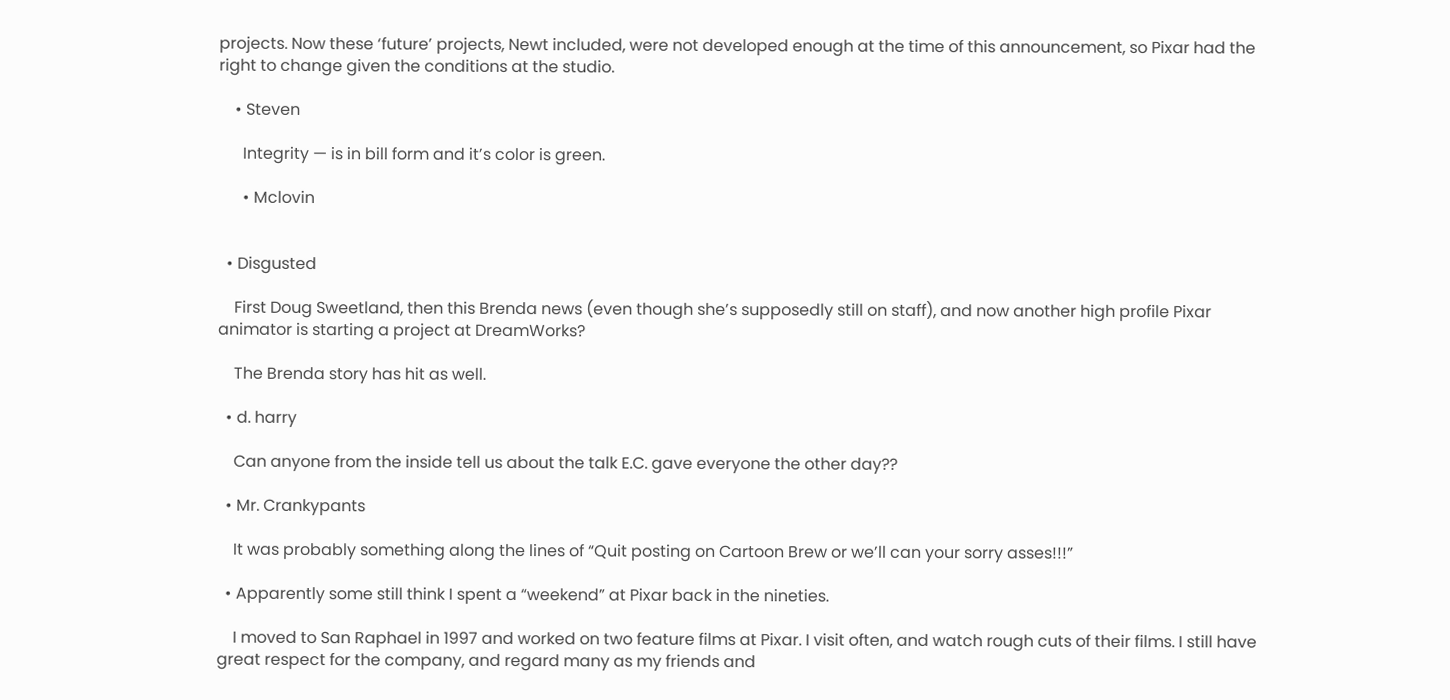projects. Now these ‘future’ projects, Newt included, were not developed enough at the time of this announcement, so Pixar had the right to change given the conditions at the studio.

    • Steven

      Integrity — is in bill form and it’s color is green.

      • Mclovin


  • Disgusted

    First Doug Sweetland, then this Brenda news (even though she’s supposedly still on staff), and now another high profile Pixar animator is starting a project at DreamWorks?

    The Brenda story has hit as well.

  • d. harry

    Can anyone from the inside tell us about the talk E.C. gave everyone the other day??

  • Mr. Crankypants

    It was probably something along the lines of “Quit posting on Cartoon Brew or we’ll can your sorry asses!!!”

  • Apparently some still think I spent a “weekend” at Pixar back in the nineties.

    I moved to San Raphael in 1997 and worked on two feature films at Pixar. I visit often, and watch rough cuts of their films. I still have great respect for the company, and regard many as my friends and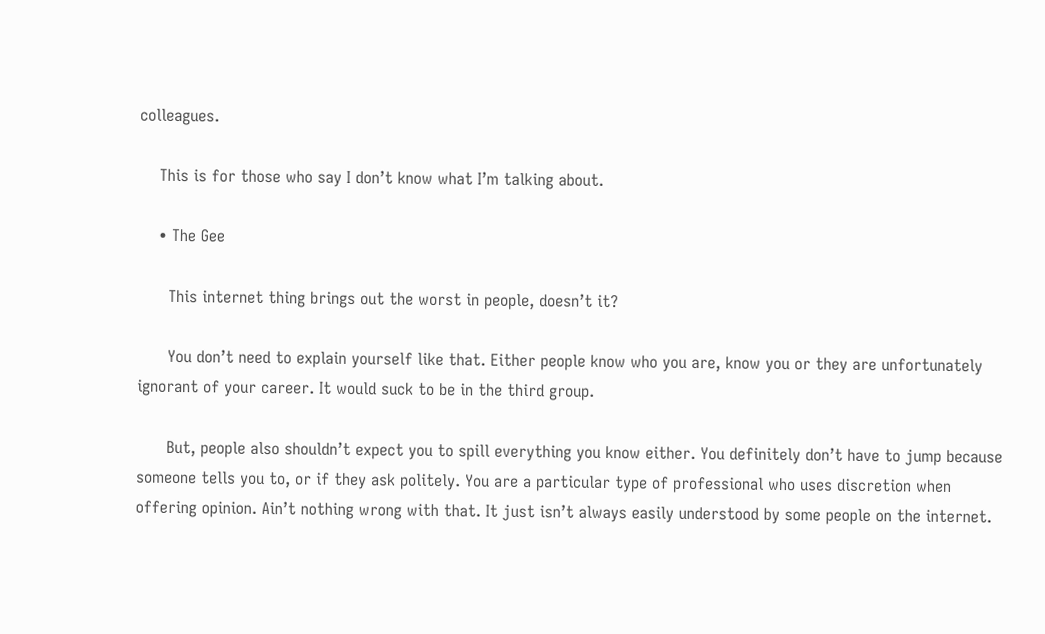colleagues.

    This is for those who say I don’t know what I’m talking about.

    • The Gee

      This internet thing brings out the worst in people, doesn’t it?

      You don’t need to explain yourself like that. Either people know who you are, know you or they are unfortunately ignorant of your career. It would suck to be in the third group.

      But, people also shouldn’t expect you to spill everything you know either. You definitely don’t have to jump because someone tells you to, or if they ask politely. You are a particular type of professional who uses discretion when offering opinion. Ain’t nothing wrong with that. It just isn’t always easily understood by some people on the internet.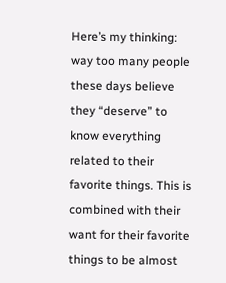Here’s my thinking: way too many people these days believe they “deserve” to know everything related to their favorite things. This is combined with their want for their favorite things to be almost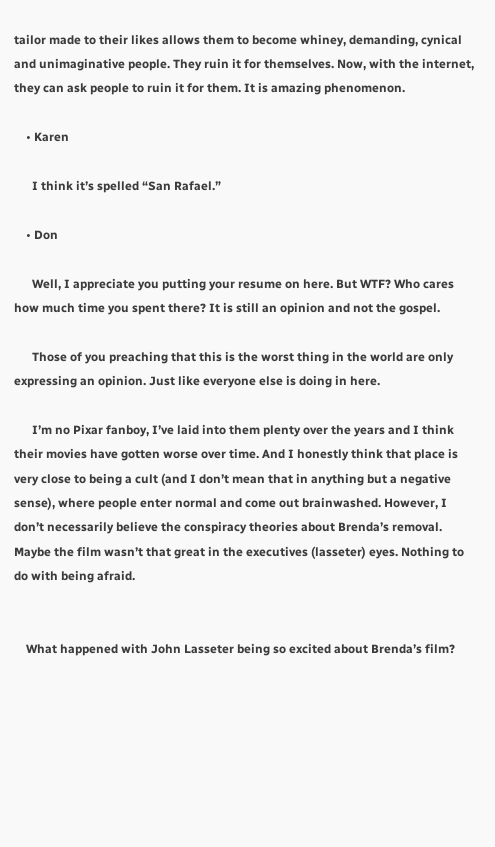tailor made to their likes allows them to become whiney, demanding, cynical and unimaginative people. They ruin it for themselves. Now, with the internet, they can ask people to ruin it for them. It is amazing phenomenon.

    • Karen

      I think it’s spelled “San Rafael.”

    • Don

      Well, I appreciate you putting your resume on here. But WTF? Who cares how much time you spent there? It is still an opinion and not the gospel.

      Those of you preaching that this is the worst thing in the world are only expressing an opinion. Just like everyone else is doing in here.

      I’m no Pixar fanboy, I’ve laid into them plenty over the years and I think their movies have gotten worse over time. And I honestly think that place is very close to being a cult (and I don’t mean that in anything but a negative sense), where people enter normal and come out brainwashed. However, I don’t necessarily believe the conspiracy theories about Brenda’s removal. Maybe the film wasn’t that great in the executives (lasseter) eyes. Nothing to do with being afraid.


    What happened with John Lasseter being so excited about Brenda’s film?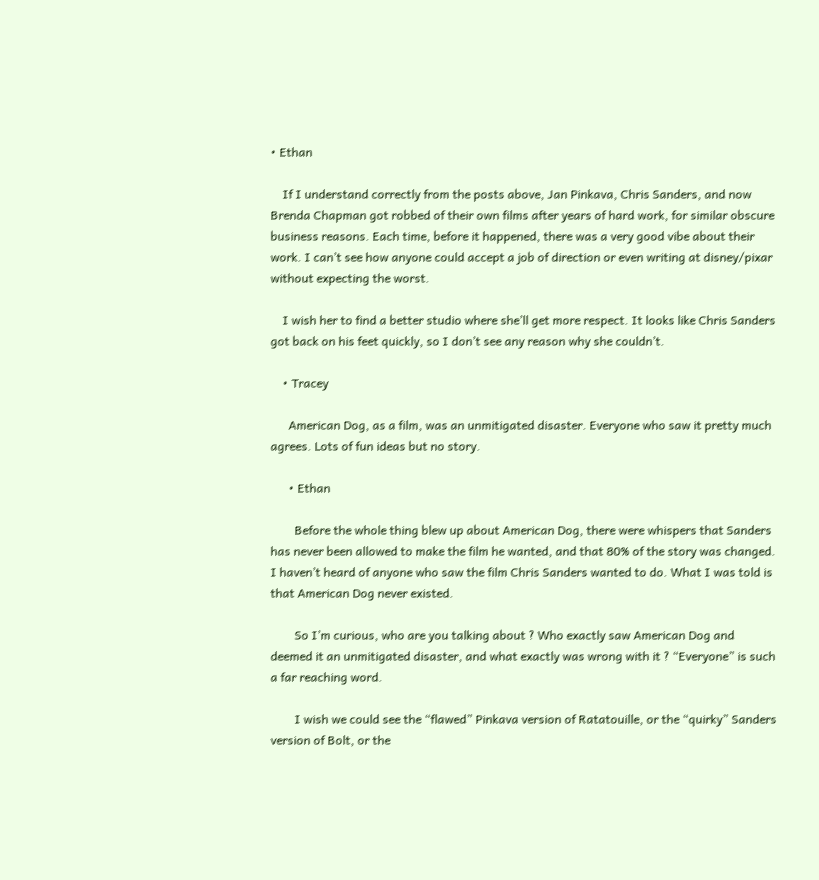• Ethan

    If I understand correctly from the posts above, Jan Pinkava, Chris Sanders, and now Brenda Chapman got robbed of their own films after years of hard work, for similar obscure business reasons. Each time, before it happened, there was a very good vibe about their work. I can’t see how anyone could accept a job of direction or even writing at disney/pixar without expecting the worst.

    I wish her to find a better studio where she’ll get more respect. It looks like Chris Sanders got back on his feet quickly, so I don’t see any reason why she couldn’t.

    • Tracey

      American Dog, as a film, was an unmitigated disaster. Everyone who saw it pretty much agrees. Lots of fun ideas but no story.

      • Ethan

        Before the whole thing blew up about American Dog, there were whispers that Sanders has never been allowed to make the film he wanted, and that 80% of the story was changed. I haven’t heard of anyone who saw the film Chris Sanders wanted to do. What I was told is that American Dog never existed.

        So I’m curious, who are you talking about ? Who exactly saw American Dog and deemed it an unmitigated disaster, and what exactly was wrong with it ? “Everyone” is such a far reaching word.

        I wish we could see the “flawed” Pinkava version of Ratatouille, or the “quirky” Sanders version of Bolt, or the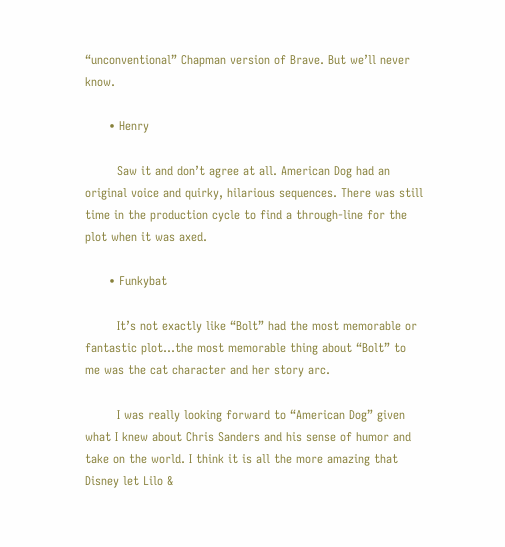“unconventional” Chapman version of Brave. But we’ll never know.

      • Henry

        Saw it and don’t agree at all. American Dog had an original voice and quirky, hilarious sequences. There was still time in the production cycle to find a through-line for the plot when it was axed.

      • Funkybat

        It’s not exactly like “Bolt” had the most memorable or fantastic plot…the most memorable thing about “Bolt” to me was the cat character and her story arc.

        I was really looking forward to “American Dog” given what I knew about Chris Sanders and his sense of humor and take on the world. I think it is all the more amazing that Disney let Lilo &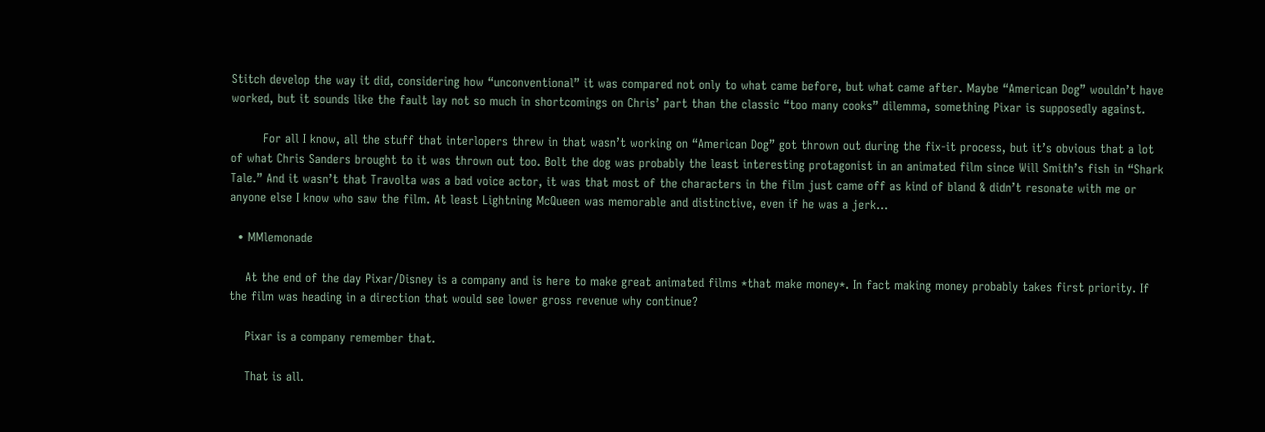Stitch develop the way it did, considering how “unconventional” it was compared not only to what came before, but what came after. Maybe “American Dog” wouldn’t have worked, but it sounds like the fault lay not so much in shortcomings on Chris’ part than the classic “too many cooks” dilemma, something Pixar is supposedly against.

        For all I know, all the stuff that interlopers threw in that wasn’t working on “American Dog” got thrown out during the fix-it process, but it’s obvious that a lot of what Chris Sanders brought to it was thrown out too. Bolt the dog was probably the least interesting protagonist in an animated film since Will Smith’s fish in “Shark Tale.” And it wasn’t that Travolta was a bad voice actor, it was that most of the characters in the film just came off as kind of bland & didn’t resonate with me or anyone else I know who saw the film. At least Lightning McQueen was memorable and distinctive, even if he was a jerk…

  • MMlemonade

    At the end of the day Pixar/Disney is a company and is here to make great animated films *that make money*. In fact making money probably takes first priority. If the film was heading in a direction that would see lower gross revenue why continue?

    Pixar is a company remember that.

    That is all.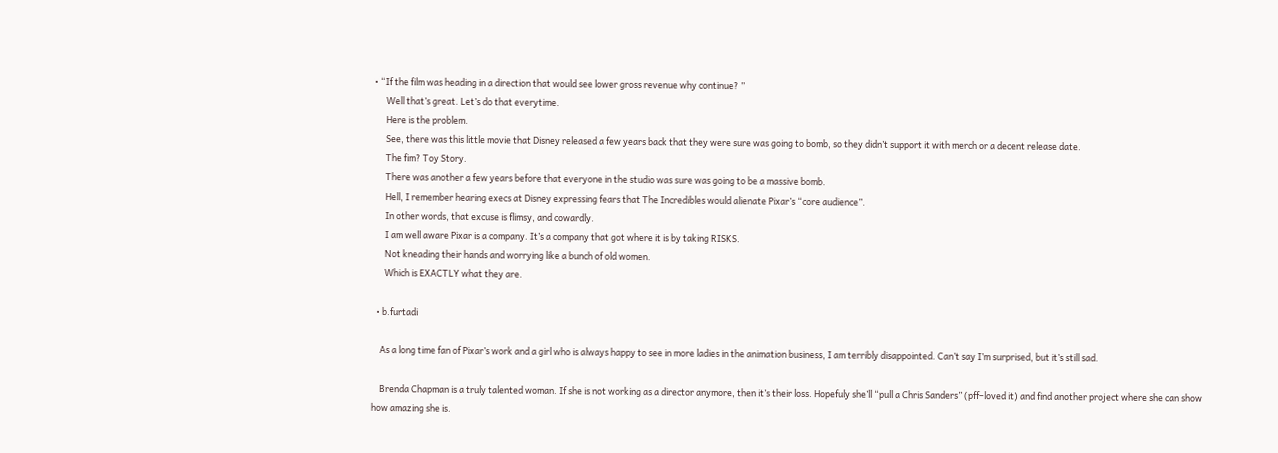• “If the film was heading in a direction that would see lower gross revenue why continue? ”
      Well that’s great. Let’s do that everytime.
      Here is the problem.
      See, there was this little movie that Disney released a few years back that they were sure was going to bomb, so they didn’t support it with merch or a decent release date.
      The fim? Toy Story.
      There was another a few years before that everyone in the studio was sure was going to be a massive bomb.
      Hell, I remember hearing execs at Disney expressing fears that The Incredibles would alienate Pixar’s “core audience”.
      In other words, that excuse is flimsy, and cowardly.
      I am well aware Pixar is a company. It’s a company that got where it is by taking RISKS.
      Not kneading their hands and worrying like a bunch of old women.
      Which is EXACTLY what they are.

  • b.furtadi

    As a long time fan of Pixar’s work and a girl who is always happy to see in more ladies in the animation business, I am terribly disappointed. Can’t say I’m surprised, but it’s still sad.

    Brenda Chapman is a truly talented woman. If she is not working as a director anymore, then it’s their loss. Hopefuly she’ll “pull a Chris Sanders” (pff–loved it) and find another project where she can show how amazing she is.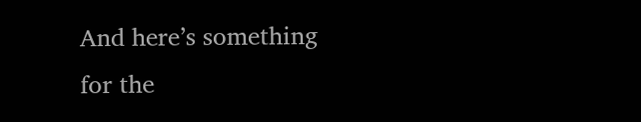And here’s something for the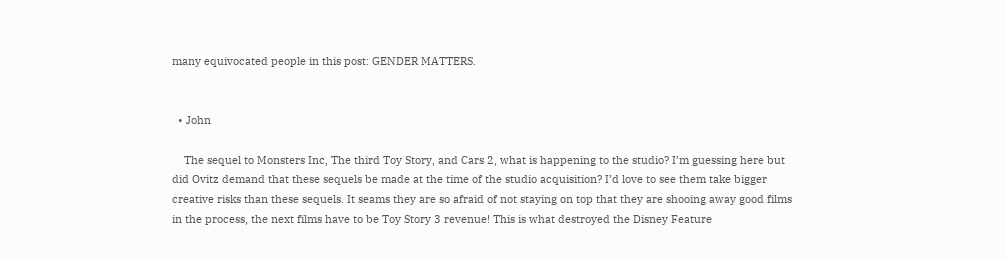many equivocated people in this post: GENDER MATTERS.


  • John

    The sequel to Monsters Inc, The third Toy Story, and Cars 2, what is happening to the studio? I’m guessing here but did Ovitz demand that these sequels be made at the time of the studio acquisition? I’d love to see them take bigger creative risks than these sequels. It seams they are so afraid of not staying on top that they are shooing away good films in the process, the next films have to be Toy Story 3 revenue! This is what destroyed the Disney Feature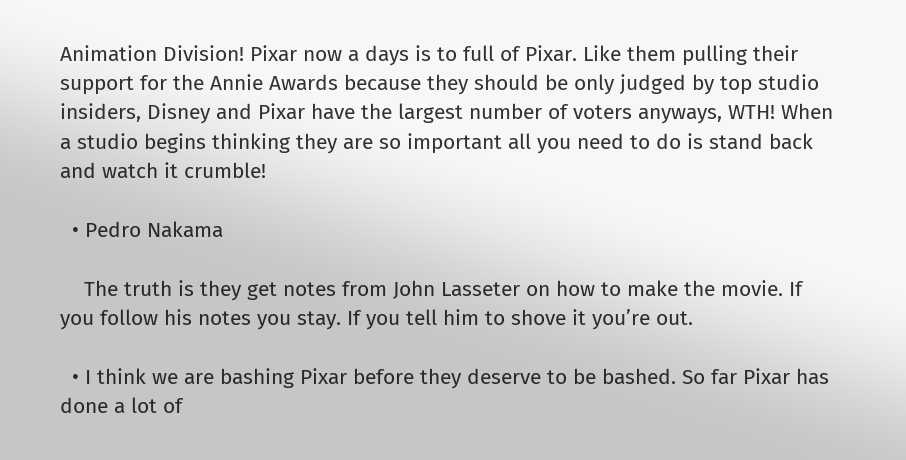Animation Division! Pixar now a days is to full of Pixar. Like them pulling their support for the Annie Awards because they should be only judged by top studio insiders, Disney and Pixar have the largest number of voters anyways, WTH! When a studio begins thinking they are so important all you need to do is stand back and watch it crumble!

  • Pedro Nakama

    The truth is they get notes from John Lasseter on how to make the movie. If you follow his notes you stay. If you tell him to shove it you’re out.

  • I think we are bashing Pixar before they deserve to be bashed. So far Pixar has done a lot of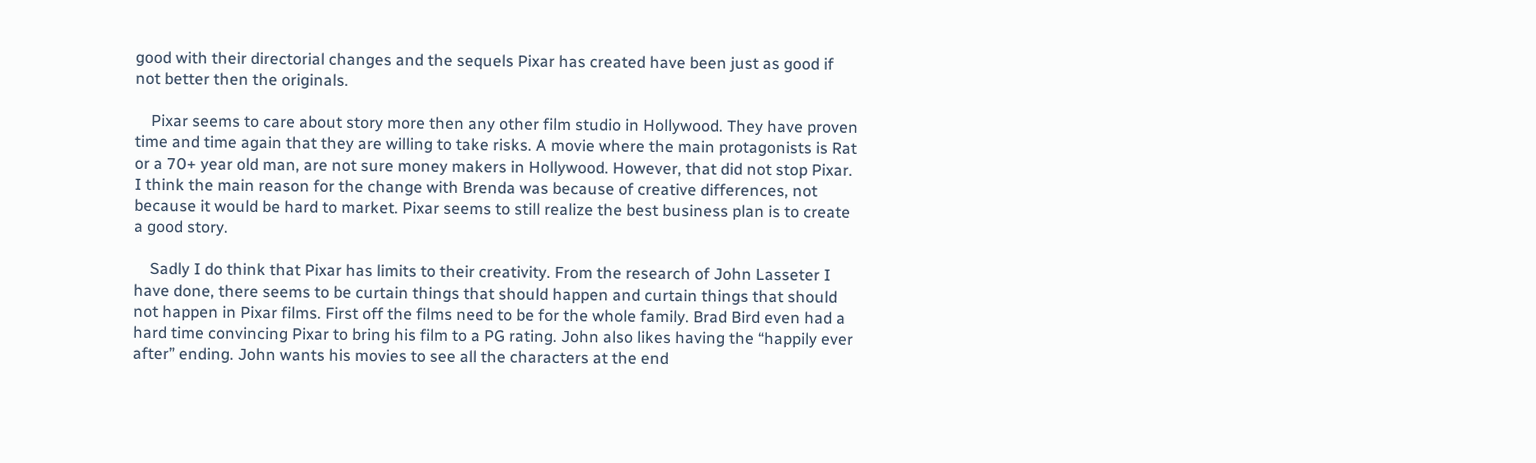good with their directorial changes and the sequels Pixar has created have been just as good if not better then the originals.

    Pixar seems to care about story more then any other film studio in Hollywood. They have proven time and time again that they are willing to take risks. A movie where the main protagonists is Rat or a 70+ year old man, are not sure money makers in Hollywood. However, that did not stop Pixar. I think the main reason for the change with Brenda was because of creative differences, not because it would be hard to market. Pixar seems to still realize the best business plan is to create a good story.

    Sadly I do think that Pixar has limits to their creativity. From the research of John Lasseter I have done, there seems to be curtain things that should happen and curtain things that should not happen in Pixar films. First off the films need to be for the whole family. Brad Bird even had a hard time convincing Pixar to bring his film to a PG rating. John also likes having the “happily ever after” ending. John wants his movies to see all the characters at the end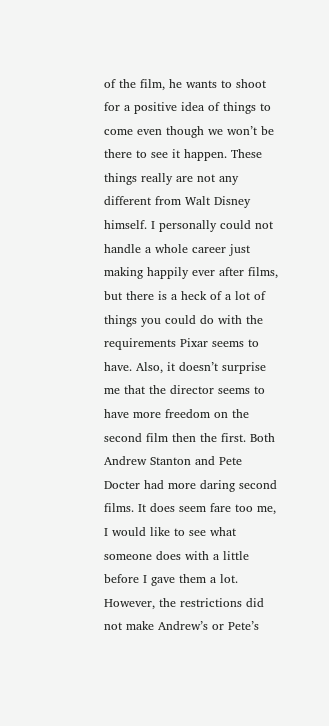of the film, he wants to shoot for a positive idea of things to come even though we won’t be there to see it happen. These things really are not any different from Walt Disney himself. I personally could not handle a whole career just making happily ever after films, but there is a heck of a lot of things you could do with the requirements Pixar seems to have. Also, it doesn’t surprise me that the director seems to have more freedom on the second film then the first. Both Andrew Stanton and Pete Docter had more daring second films. It does seem fare too me, I would like to see what someone does with a little before I gave them a lot. However, the restrictions did not make Andrew’s or Pete’s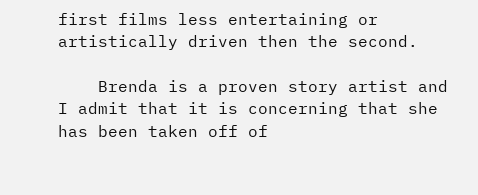first films less entertaining or artistically driven then the second.

    Brenda is a proven story artist and I admit that it is concerning that she has been taken off of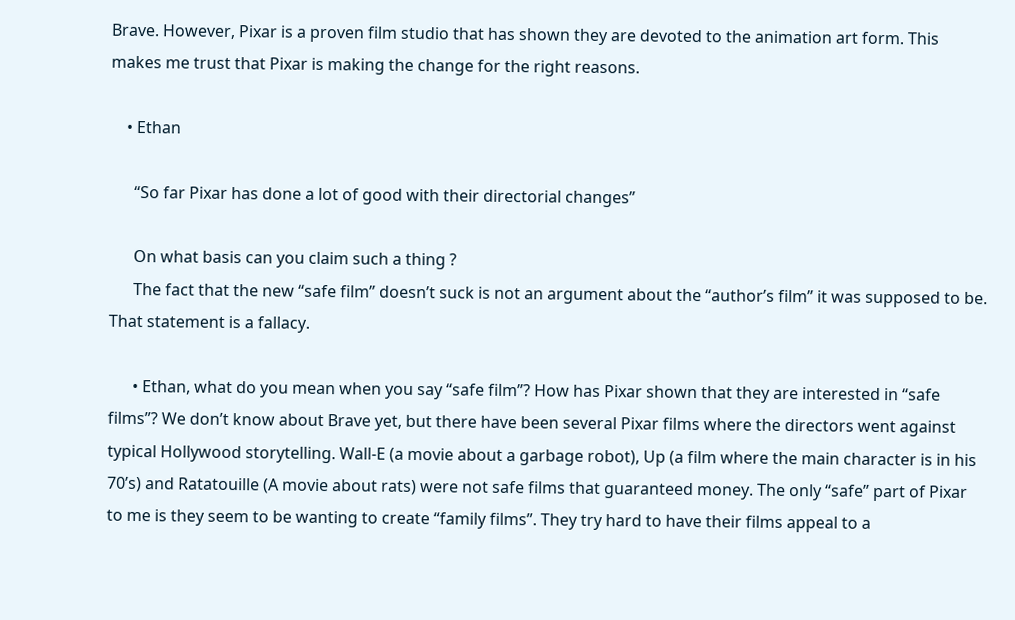Brave. However, Pixar is a proven film studio that has shown they are devoted to the animation art form. This makes me trust that Pixar is making the change for the right reasons.

    • Ethan

      “So far Pixar has done a lot of good with their directorial changes”

      On what basis can you claim such a thing ?
      The fact that the new “safe film” doesn’t suck is not an argument about the “author’s film” it was supposed to be. That statement is a fallacy.

      • Ethan, what do you mean when you say “safe film”? How has Pixar shown that they are interested in “safe films”? We don’t know about Brave yet, but there have been several Pixar films where the directors went against typical Hollywood storytelling. Wall-E (a movie about a garbage robot), Up (a film where the main character is in his 70’s) and Ratatouille (A movie about rats) were not safe films that guaranteed money. The only “safe” part of Pixar to me is they seem to be wanting to create “family films”. They try hard to have their films appeal to a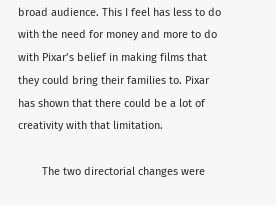broad audience. This I feel has less to do with the need for money and more to do with Pixar’s belief in making films that they could bring their families to. Pixar has shown that there could be a lot of creativity with that limitation.

        The two directorial changes were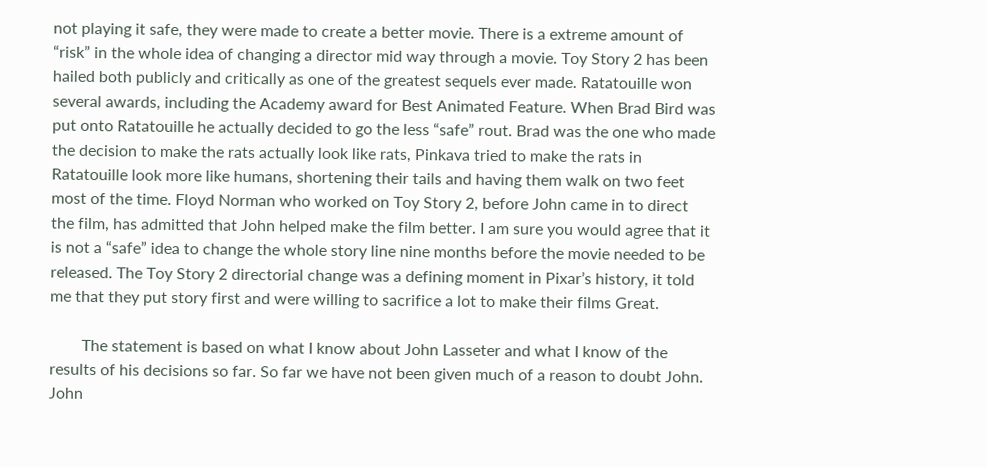not playing it safe, they were made to create a better movie. There is a extreme amount of “risk” in the whole idea of changing a director mid way through a movie. Toy Story 2 has been hailed both publicly and critically as one of the greatest sequels ever made. Ratatouille won several awards, including the Academy award for Best Animated Feature. When Brad Bird was put onto Ratatouille he actually decided to go the less “safe” rout. Brad was the one who made the decision to make the rats actually look like rats, Pinkava tried to make the rats in Ratatouille look more like humans, shortening their tails and having them walk on two feet most of the time. Floyd Norman who worked on Toy Story 2, before John came in to direct the film, has admitted that John helped make the film better. I am sure you would agree that it is not a “safe” idea to change the whole story line nine months before the movie needed to be released. The Toy Story 2 directorial change was a defining moment in Pixar’s history, it told me that they put story first and were willing to sacrifice a lot to make their films Great.

        The statement is based on what I know about John Lasseter and what I know of the results of his decisions so far. So far we have not been given much of a reason to doubt John. John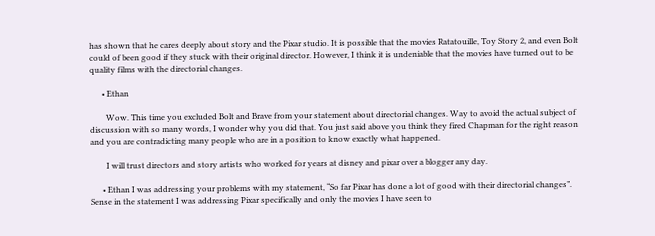has shown that he cares deeply about story and the Pixar studio. It is possible that the movies Ratatouille, Toy Story 2, and even Bolt could of been good if they stuck with their original director. However, I think it is undeniable that the movies have turned out to be quality films with the directorial changes.

      • Ethan

        Wow. This time you excluded Bolt and Brave from your statement about directorial changes. Way to avoid the actual subject of discussion with so many words, I wonder why you did that. You just said above you think they fired Chapman for the right reason and you are contradicting many people who are in a position to know exactly what happened.

        I will trust directors and story artists who worked for years at disney and pixar over a blogger any day.

      • Ethan I was addressing your problems with my statement, “So far Pixar has done a lot of good with their directorial changes”. Sense in the statement I was addressing Pixar specifically and only the movies I have seen to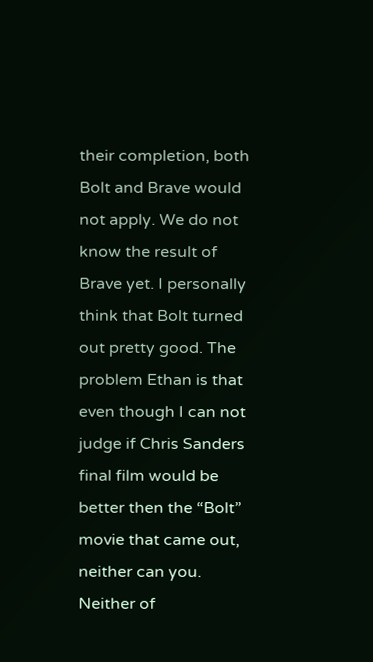their completion, both Bolt and Brave would not apply. We do not know the result of Brave yet. I personally think that Bolt turned out pretty good. The problem Ethan is that even though I can not judge if Chris Sanders final film would be better then the “Bolt” movie that came out, neither can you. Neither of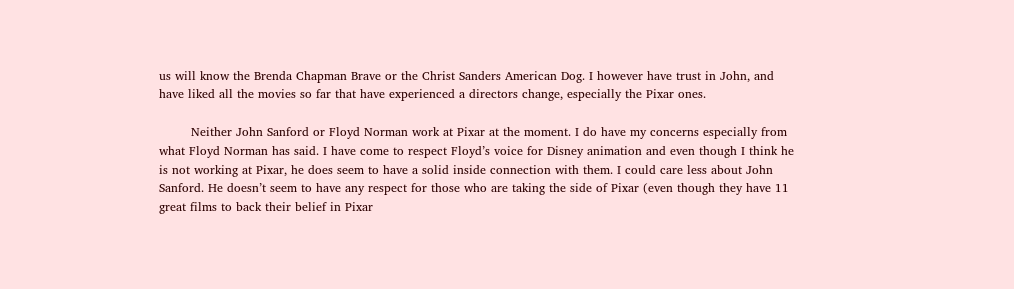us will know the Brenda Chapman Brave or the Christ Sanders American Dog. I however have trust in John, and have liked all the movies so far that have experienced a directors change, especially the Pixar ones.

        Neither John Sanford or Floyd Norman work at Pixar at the moment. I do have my concerns especially from what Floyd Norman has said. I have come to respect Floyd’s voice for Disney animation and even though I think he is not working at Pixar, he does seem to have a solid inside connection with them. I could care less about John Sanford. He doesn’t seem to have any respect for those who are taking the side of Pixar (even though they have 11 great films to back their belief in Pixar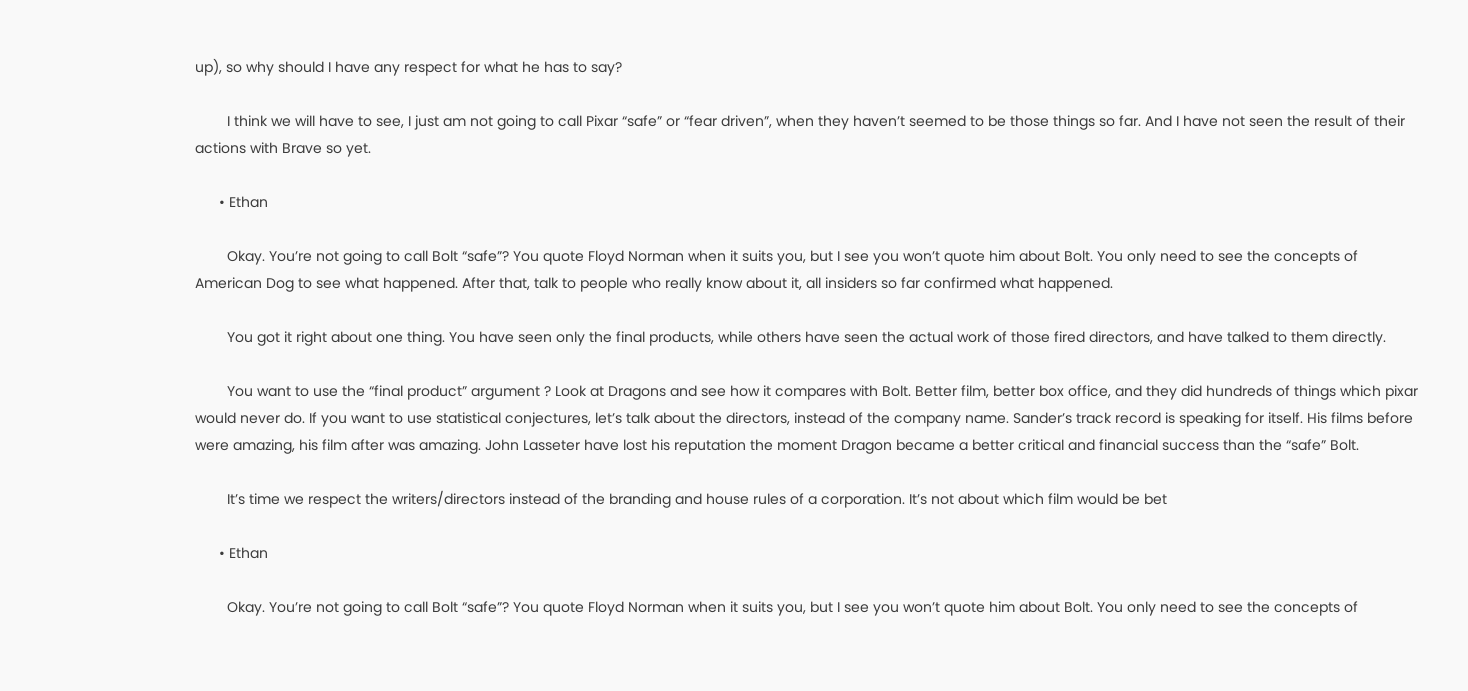up), so why should I have any respect for what he has to say?

        I think we will have to see, I just am not going to call Pixar “safe” or “fear driven”, when they haven’t seemed to be those things so far. And I have not seen the result of their actions with Brave so yet.

      • Ethan

        Okay. You’re not going to call Bolt “safe”? You quote Floyd Norman when it suits you, but I see you won’t quote him about Bolt. You only need to see the concepts of American Dog to see what happened. After that, talk to people who really know about it, all insiders so far confirmed what happened.

        You got it right about one thing. You have seen only the final products, while others have seen the actual work of those fired directors, and have talked to them directly.

        You want to use the “final product” argument ? Look at Dragons and see how it compares with Bolt. Better film, better box office, and they did hundreds of things which pixar would never do. If you want to use statistical conjectures, let’s talk about the directors, instead of the company name. Sander’s track record is speaking for itself. His films before were amazing, his film after was amazing. John Lasseter have lost his reputation the moment Dragon became a better critical and financial success than the “safe” Bolt.

        It’s time we respect the writers/directors instead of the branding and house rules of a corporation. It’s not about which film would be bet

      • Ethan

        Okay. You’re not going to call Bolt “safe”? You quote Floyd Norman when it suits you, but I see you won’t quote him about Bolt. You only need to see the concepts of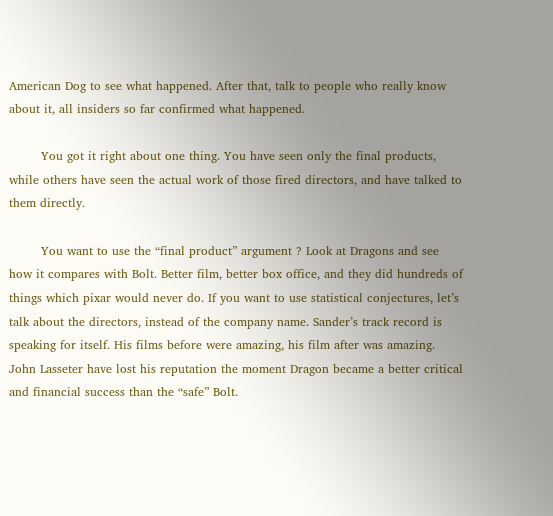American Dog to see what happened. After that, talk to people who really know about it, all insiders so far confirmed what happened.

        You got it right about one thing. You have seen only the final products, while others have seen the actual work of those fired directors, and have talked to them directly.

        You want to use the “final product” argument ? Look at Dragons and see how it compares with Bolt. Better film, better box office, and they did hundreds of things which pixar would never do. If you want to use statistical conjectures, let’s talk about the directors, instead of the company name. Sander’s track record is speaking for itself. His films before were amazing, his film after was amazing. John Lasseter have lost his reputation the moment Dragon became a better critical and financial success than the “safe” Bolt.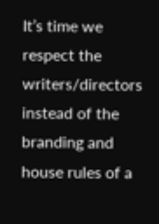It’s time we respect the writers/directors instead of the branding and house rules of a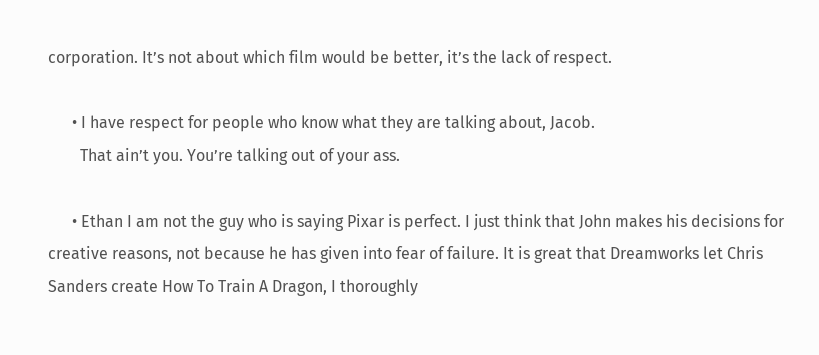corporation. It’s not about which film would be better, it’s the lack of respect.

      • I have respect for people who know what they are talking about, Jacob.
        That ain’t you. You’re talking out of your ass.

      • Ethan I am not the guy who is saying Pixar is perfect. I just think that John makes his decisions for creative reasons, not because he has given into fear of failure. It is great that Dreamworks let Chris Sanders create How To Train A Dragon, I thoroughly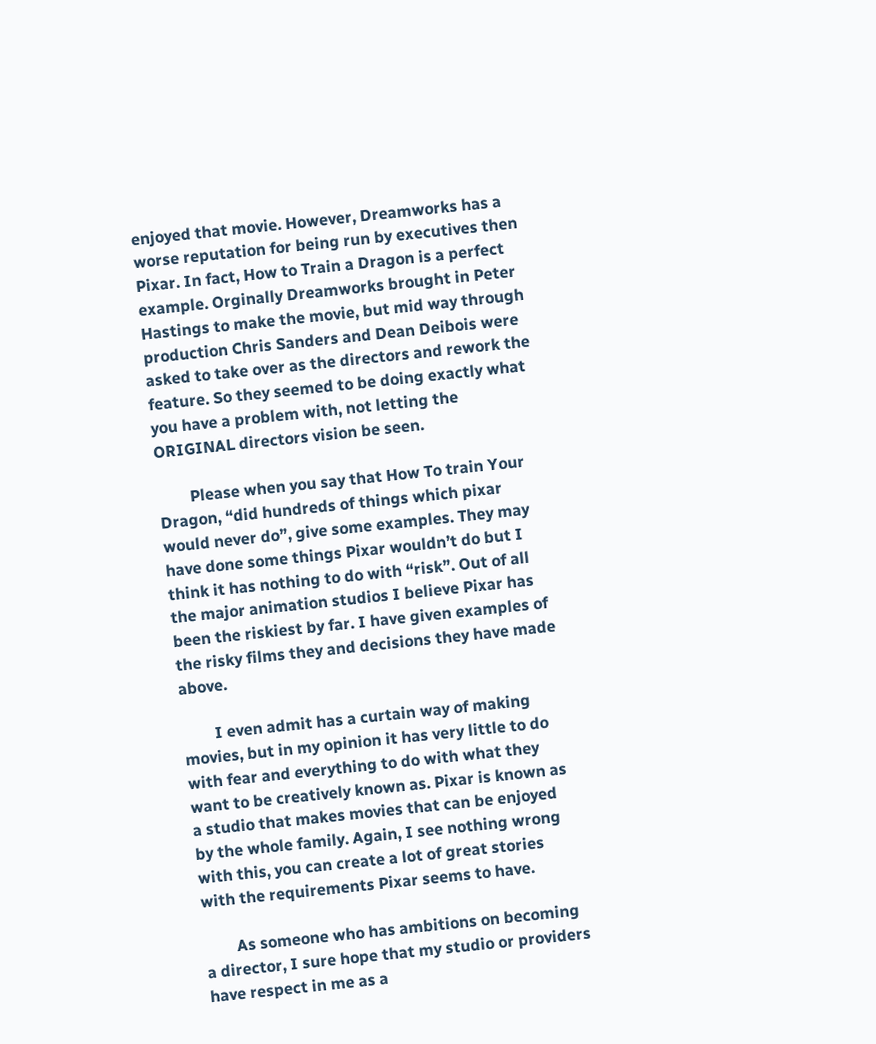enjoyed that movie. However, Dreamworks has a worse reputation for being run by executives then Pixar. In fact, How to Train a Dragon is a perfect example. Orginally Dreamworks brought in Peter Hastings to make the movie, but mid way through production Chris Sanders and Dean Deibois were asked to take over as the directors and rework the feature. So they seemed to be doing exactly what you have a problem with, not letting the ORIGINAL directors vision be seen.

        Please when you say that How To train Your Dragon, “did hundreds of things which pixar would never do”, give some examples. They may have done some things Pixar wouldn’t do but I think it has nothing to do with “risk”. Out of all the major animation studios I believe Pixar has been the riskiest by far. I have given examples of the risky films they and decisions they have made above.

        I even admit has a curtain way of making movies, but in my opinion it has very little to do with fear and everything to do with what they want to be creatively known as. Pixar is known as a studio that makes movies that can be enjoyed by the whole family. Again, I see nothing wrong with this, you can create a lot of great stories with the requirements Pixar seems to have.

        As someone who has ambitions on becoming a director, I sure hope that my studio or providers have respect in me as a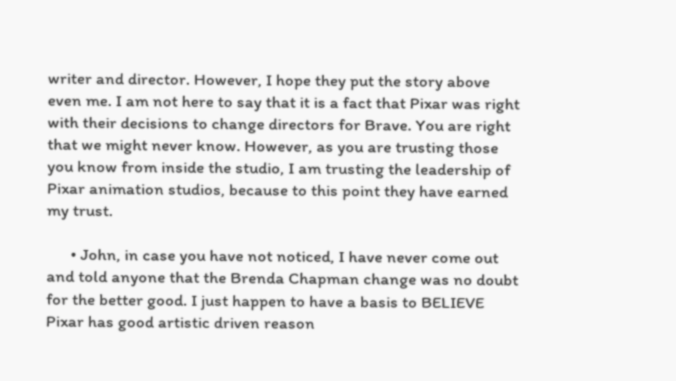writer and director. However, I hope they put the story above even me. I am not here to say that it is a fact that Pixar was right with their decisions to change directors for Brave. You are right that we might never know. However, as you are trusting those you know from inside the studio, I am trusting the leadership of Pixar animation studios, because to this point they have earned my trust.

      • John, in case you have not noticed, I have never come out and told anyone that the Brenda Chapman change was no doubt for the better good. I just happen to have a basis to BELIEVE Pixar has good artistic driven reason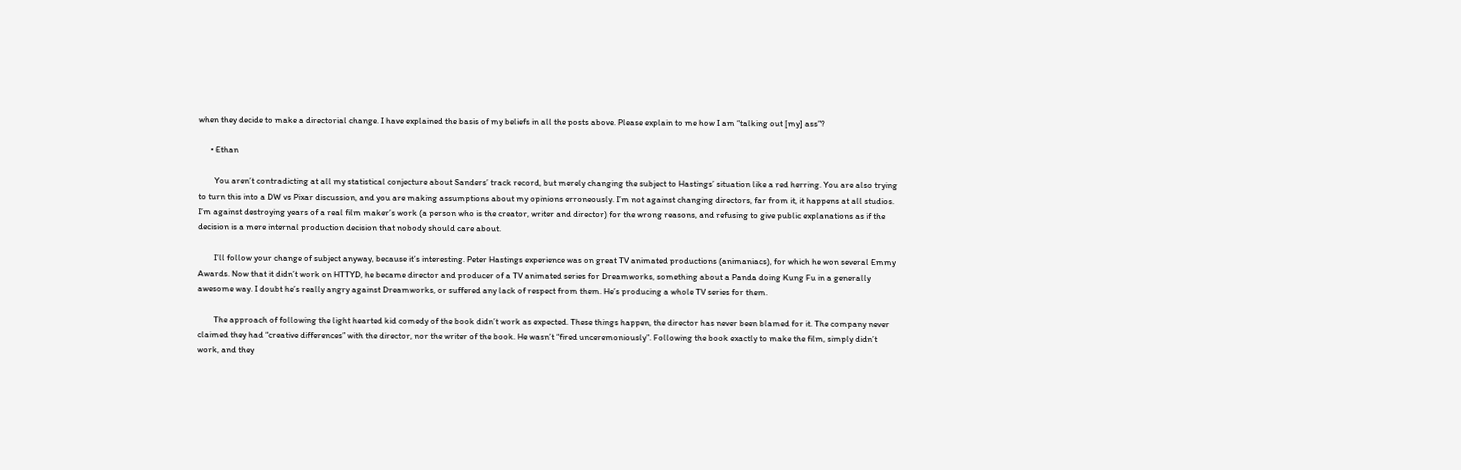when they decide to make a directorial change. I have explained the basis of my beliefs in all the posts above. Please explain to me how I am “talking out [my] ass”?

      • Ethan

        You aren’t contradicting at all my statistical conjecture about Sanders’ track record, but merely changing the subject to Hastings’ situation like a red herring. You are also trying to turn this into a DW vs Pixar discussion, and you are making assumptions about my opinions erroneously. I’m not against changing directors, far from it, it happens at all studios. I’m against destroying years of a real film maker’s work (a person who is the creator, writer and director) for the wrong reasons, and refusing to give public explanations as if the decision is a mere internal production decision that nobody should care about.

        I’ll follow your change of subject anyway, because it’s interesting. Peter Hastings experience was on great TV animated productions (animaniacs), for which he won several Emmy Awards. Now that it didn’t work on HTTYD, he became director and producer of a TV animated series for Dreamworks, something about a Panda doing Kung Fu in a generally awesome way. I doubt he’s really angry against Dreamworks, or suffered any lack of respect from them. He’s producing a whole TV series for them.

        The approach of following the light hearted kid comedy of the book didn’t work as expected. These things happen, the director has never been blamed for it. The company never claimed they had “creative differences” with the director, nor the writer of the book. He wasn’t “fired unceremoniously”. Following the book exactly to make the film, simply didn’t work, and they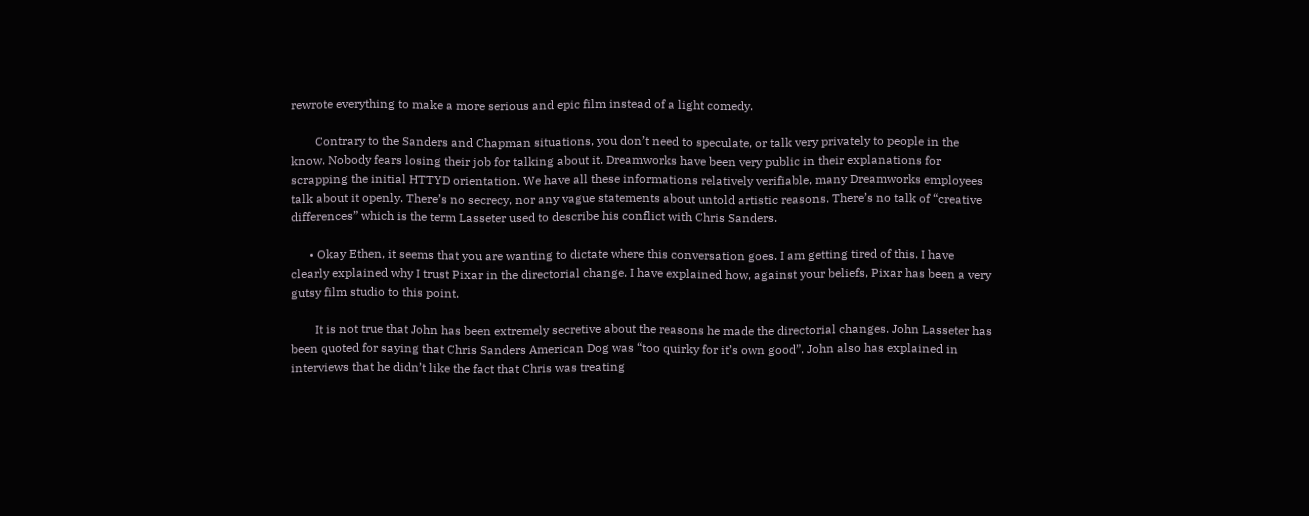rewrote everything to make a more serious and epic film instead of a light comedy.

        Contrary to the Sanders and Chapman situations, you don’t need to speculate, or talk very privately to people in the know. Nobody fears losing their job for talking about it. Dreamworks have been very public in their explanations for scrapping the initial HTTYD orientation. We have all these informations relatively verifiable, many Dreamworks employees talk about it openly. There’s no secrecy, nor any vague statements about untold artistic reasons. There’s no talk of “creative differences” which is the term Lasseter used to describe his conflict with Chris Sanders.

      • Okay Ethen, it seems that you are wanting to dictate where this conversation goes. I am getting tired of this. I have clearly explained why I trust Pixar in the directorial change. I have explained how, against your beliefs, Pixar has been a very gutsy film studio to this point.

        It is not true that John has been extremely secretive about the reasons he made the directorial changes. John Lasseter has been quoted for saying that Chris Sanders American Dog was “too quirky for it’s own good”. John also has explained in interviews that he didn’t like the fact that Chris was treating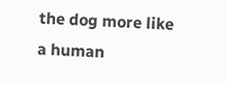the dog more like a human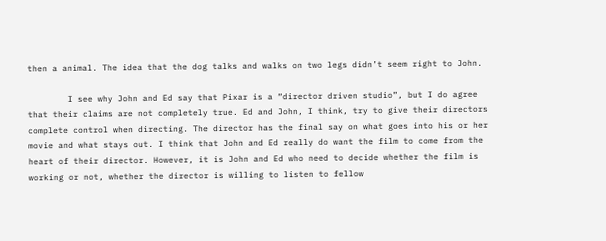then a animal. The idea that the dog talks and walks on two legs didn’t seem right to John.

        I see why John and Ed say that Pixar is a “director driven studio”, but I do agree that their claims are not completely true. Ed and John, I think, try to give their directors complete control when directing. The director has the final say on what goes into his or her movie and what stays out. I think that John and Ed really do want the film to come from the heart of their director. However, it is John and Ed who need to decide whether the film is working or not, whether the director is willing to listen to fellow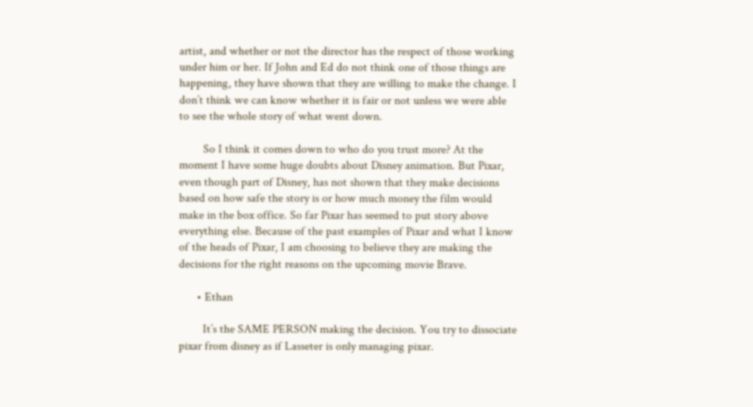artist, and whether or not the director has the respect of those working under him or her. If John and Ed do not think one of those things are happening, they have shown that they are willing to make the change. I don’t think we can know whether it is fair or not unless we were able to see the whole story of what went down.

        So I think it comes down to who do you trust more? At the moment I have some huge doubts about Disney animation. But Pixar, even though part of Disney, has not shown that they make decisions based on how safe the story is or how much money the film would make in the box office. So far Pixar has seemed to put story above everything else. Because of the past examples of Pixar and what I know of the heads of Pixar, I am choosing to believe they are making the decisions for the right reasons on the upcoming movie Brave.

      • Ethan

        It’s the SAME PERSON making the decision. You try to dissociate pixar from disney as if Lasseter is only managing pixar.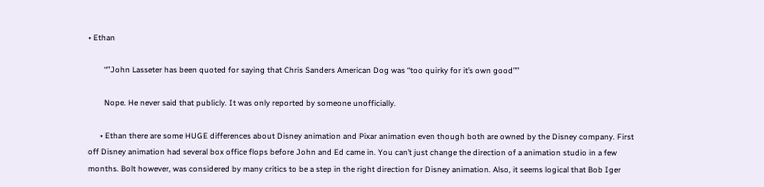• Ethan

        “”John Lasseter has been quoted for saying that Chris Sanders American Dog was “too quirky for it’s own good””

        Nope. He never said that publicly. It was only reported by someone unofficially.

      • Ethan there are some HUGE differences about Disney animation and Pixar animation even though both are owned by the Disney company. First off Disney animation had several box office flops before John and Ed came in. You can’t just change the direction of a animation studio in a few months. Bolt however, was considered by many critics to be a step in the right direction for Disney animation. Also, it seems logical that Bob Iger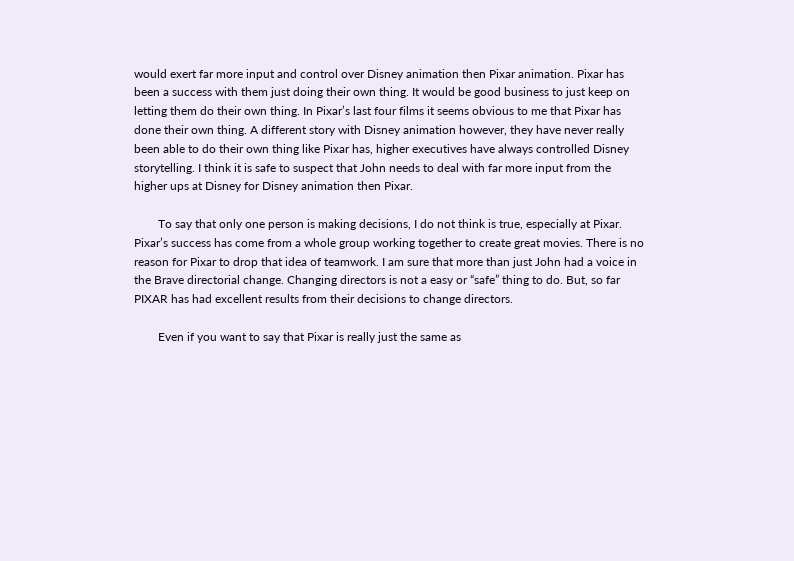would exert far more input and control over Disney animation then Pixar animation. Pixar has been a success with them just doing their own thing. It would be good business to just keep on letting them do their own thing. In Pixar’s last four films it seems obvious to me that Pixar has done their own thing. A different story with Disney animation however, they have never really been able to do their own thing like Pixar has, higher executives have always controlled Disney storytelling. I think it is safe to suspect that John needs to deal with far more input from the higher ups at Disney for Disney animation then Pixar.

        To say that only one person is making decisions, I do not think is true, especially at Pixar. Pixar’s success has come from a whole group working together to create great movies. There is no reason for Pixar to drop that idea of teamwork. I am sure that more than just John had a voice in the Brave directorial change. Changing directors is not a easy or “safe” thing to do. But, so far PIXAR has had excellent results from their decisions to change directors.

        Even if you want to say that Pixar is really just the same as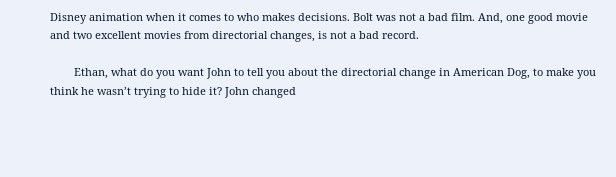Disney animation when it comes to who makes decisions. Bolt was not a bad film. And, one good movie and two excellent movies from directorial changes, is not a bad record.

        Ethan, what do you want John to tell you about the directorial change in American Dog, to make you think he wasn’t trying to hide it? John changed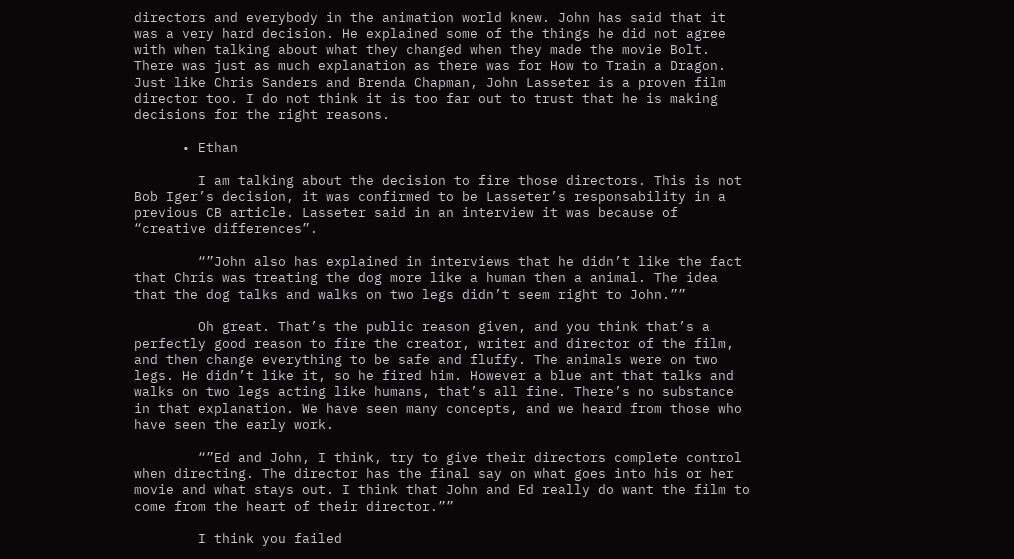directors and everybody in the animation world knew. John has said that it was a very hard decision. He explained some of the things he did not agree with when talking about what they changed when they made the movie Bolt. There was just as much explanation as there was for How to Train a Dragon. Just like Chris Sanders and Brenda Chapman, John Lasseter is a proven film director too. I do not think it is too far out to trust that he is making decisions for the right reasons.

      • Ethan

        I am talking about the decision to fire those directors. This is not Bob Iger’s decision, it was confirmed to be Lasseter’s responsability in a previous CB article. Lasseter said in an interview it was because of “creative differences”.

        “”John also has explained in interviews that he didn’t like the fact that Chris was treating the dog more like a human then a animal. The idea that the dog talks and walks on two legs didn’t seem right to John.””

        Oh great. That’s the public reason given, and you think that’s a perfectly good reason to fire the creator, writer and director of the film, and then change everything to be safe and fluffy. The animals were on two legs. He didn’t like it, so he fired him. However a blue ant that talks and walks on two legs acting like humans, that’s all fine. There’s no substance in that explanation. We have seen many concepts, and we heard from those who have seen the early work.

        “”Ed and John, I think, try to give their directors complete control when directing. The director has the final say on what goes into his or her movie and what stays out. I think that John and Ed really do want the film to come from the heart of their director.””

        I think you failed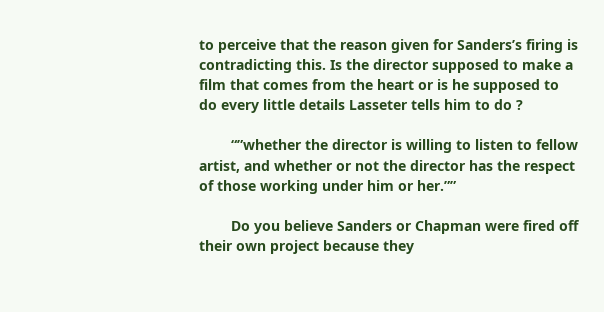to perceive that the reason given for Sanders’s firing is contradicting this. Is the director supposed to make a film that comes from the heart or is he supposed to do every little details Lasseter tells him to do ?

        “”whether the director is willing to listen to fellow artist, and whether or not the director has the respect of those working under him or her.””

        Do you believe Sanders or Chapman were fired off their own project because they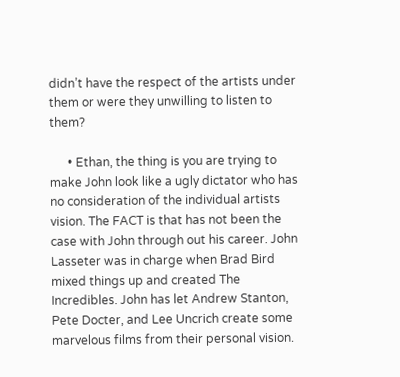didn’t have the respect of the artists under them or were they unwilling to listen to them?

      • Ethan, the thing is you are trying to make John look like a ugly dictator who has no consideration of the individual artists vision. The FACT is that has not been the case with John through out his career. John Lasseter was in charge when Brad Bird mixed things up and created The Incredibles. John has let Andrew Stanton, Pete Docter, and Lee Uncrich create some marvelous films from their personal vision.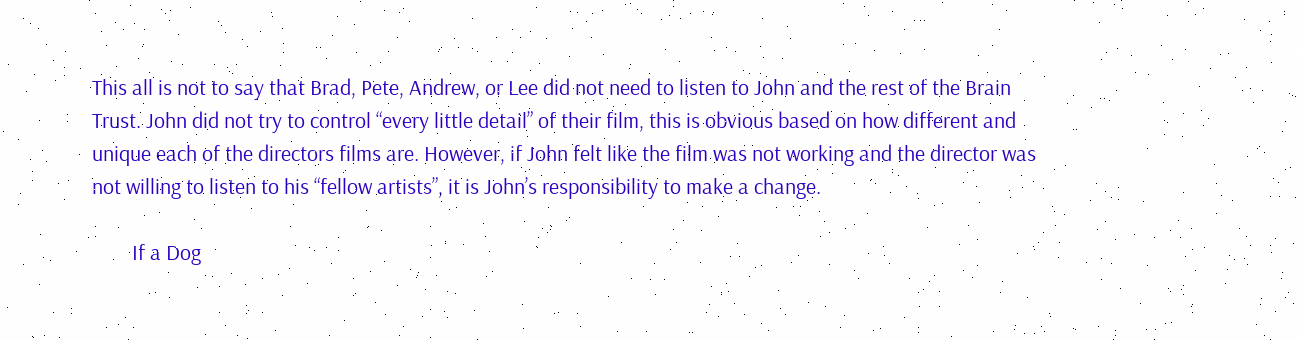This all is not to say that Brad, Pete, Andrew, or Lee did not need to listen to John and the rest of the Brain Trust. John did not try to control “every little detail” of their film, this is obvious based on how different and unique each of the directors films are. However, if John felt like the film was not working and the director was not willing to listen to his “fellow artists”, it is John’s responsibility to make a change.

        If a Dog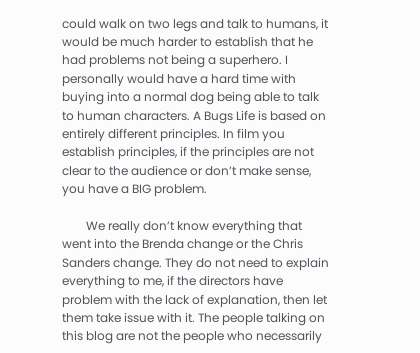could walk on two legs and talk to humans, it would be much harder to establish that he had problems not being a superhero. I personally would have a hard time with buying into a normal dog being able to talk to human characters. A Bugs Life is based on entirely different principles. In film you establish principles, if the principles are not clear to the audience or don’t make sense, you have a BIG problem.

        We really don’t know everything that went into the Brenda change or the Chris Sanders change. They do not need to explain everything to me, if the directors have problem with the lack of explanation, then let them take issue with it. The people talking on this blog are not the people who necessarily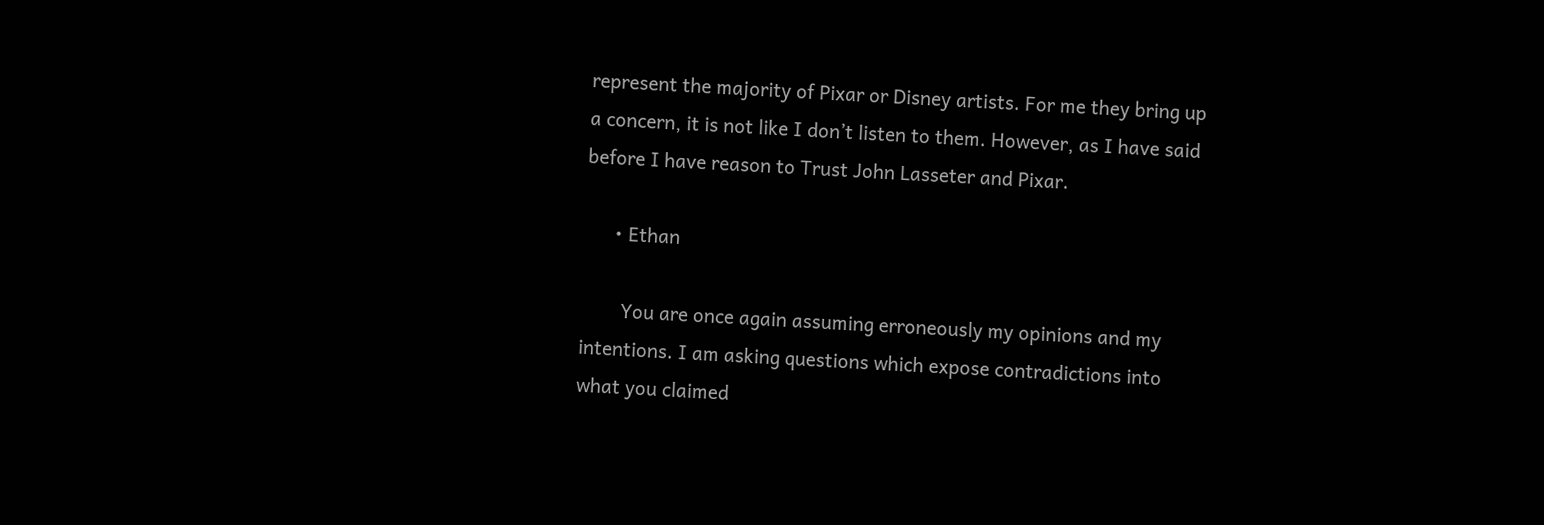represent the majority of Pixar or Disney artists. For me they bring up a concern, it is not like I don’t listen to them. However, as I have said before I have reason to Trust John Lasseter and Pixar.

      • Ethan

        You are once again assuming erroneously my opinions and my intentions. I am asking questions which expose contradictions into what you claimed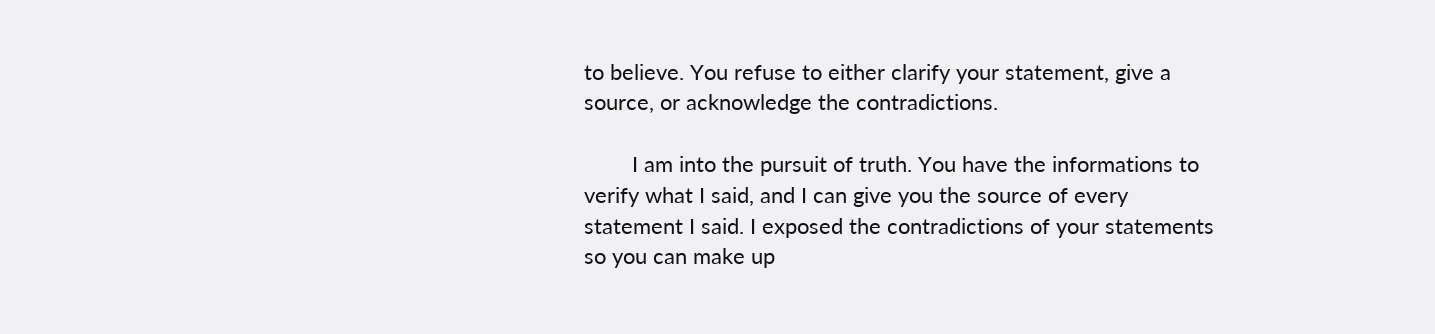to believe. You refuse to either clarify your statement, give a source, or acknowledge the contradictions.

        I am into the pursuit of truth. You have the informations to verify what I said, and I can give you the source of every statement I said. I exposed the contradictions of your statements so you can make up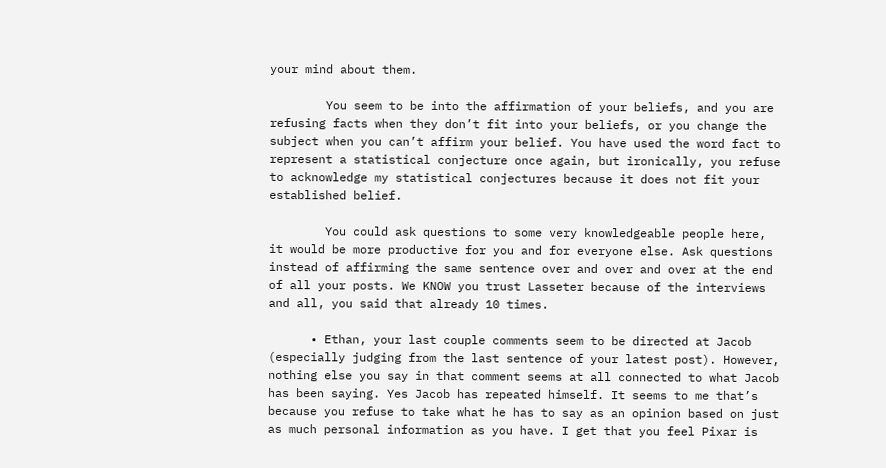your mind about them.

        You seem to be into the affirmation of your beliefs, and you are refusing facts when they don’t fit into your beliefs, or you change the subject when you can’t affirm your belief. You have used the word fact to represent a statistical conjecture once again, but ironically, you refuse to acknowledge my statistical conjectures because it does not fit your established belief.

        You could ask questions to some very knowledgeable people here, it would be more productive for you and for everyone else. Ask questions instead of affirming the same sentence over and over and over at the end of all your posts. We KNOW you trust Lasseter because of the interviews and all, you said that already 10 times.

      • Ethan, your last couple comments seem to be directed at Jacob (especially judging from the last sentence of your latest post). However, nothing else you say in that comment seems at all connected to what Jacob has been saying. Yes Jacob has repeated himself. It seems to me that’s because you refuse to take what he has to say as an opinion based on just as much personal information as you have. I get that you feel Pixar is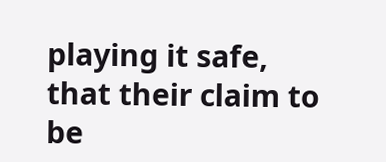playing it safe, that their claim to be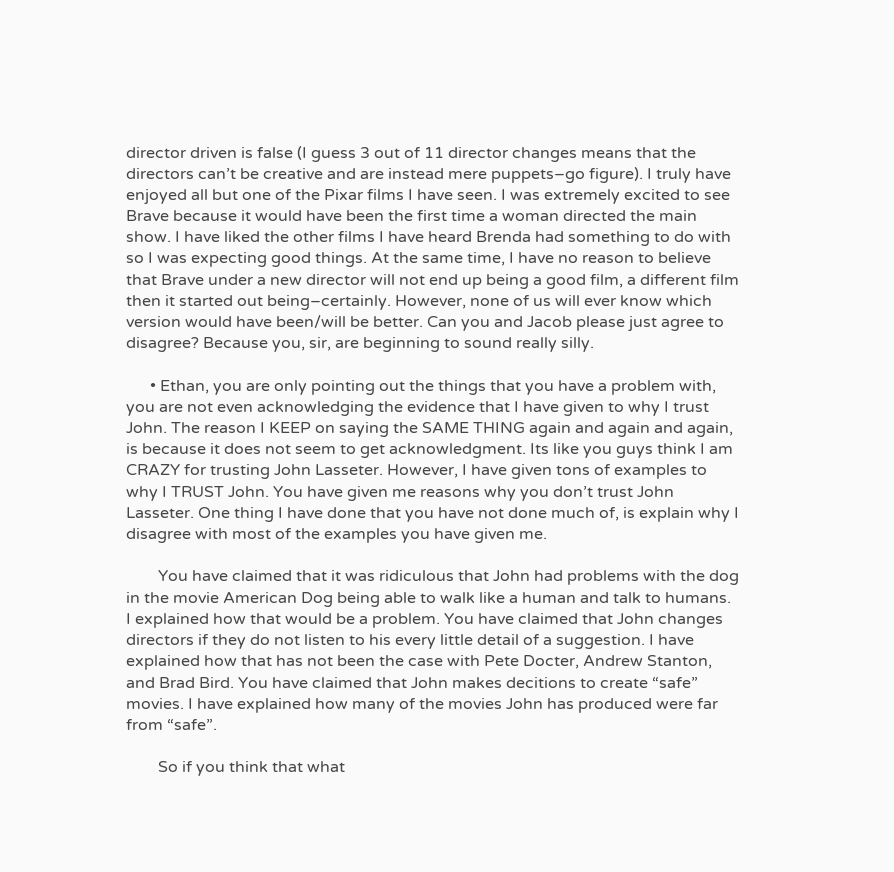director driven is false (I guess 3 out of 11 director changes means that the directors can’t be creative and are instead mere puppets–go figure). I truly have enjoyed all but one of the Pixar films I have seen. I was extremely excited to see Brave because it would have been the first time a woman directed the main show. I have liked the other films I have heard Brenda had something to do with so I was expecting good things. At the same time, I have no reason to believe that Brave under a new director will not end up being a good film, a different film then it started out being–certainly. However, none of us will ever know which version would have been/will be better. Can you and Jacob please just agree to disagree? Because you, sir, are beginning to sound really silly.

      • Ethan, you are only pointing out the things that you have a problem with, you are not even acknowledging the evidence that I have given to why I trust John. The reason I KEEP on saying the SAME THING again and again and again, is because it does not seem to get acknowledgment. Its like you guys think I am CRAZY for trusting John Lasseter. However, I have given tons of examples to why I TRUST John. You have given me reasons why you don’t trust John Lasseter. One thing I have done that you have not done much of, is explain why I disagree with most of the examples you have given me.

        You have claimed that it was ridiculous that John had problems with the dog in the movie American Dog being able to walk like a human and talk to humans. I explained how that would be a problem. You have claimed that John changes directors if they do not listen to his every little detail of a suggestion. I have explained how that has not been the case with Pete Docter, Andrew Stanton, and Brad Bird. You have claimed that John makes decitions to create “safe” movies. I have explained how many of the movies John has produced were far from “safe”.

        So if you think that what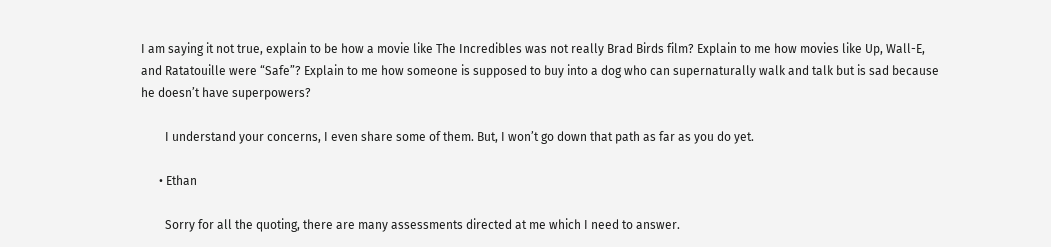I am saying it not true, explain to be how a movie like The Incredibles was not really Brad Birds film? Explain to me how movies like Up, Wall-E, and Ratatouille were “Safe”? Explain to me how someone is supposed to buy into a dog who can supernaturally walk and talk but is sad because he doesn’t have superpowers?

        I understand your concerns, I even share some of them. But, I won’t go down that path as far as you do yet.

      • Ethan

        Sorry for all the quoting, there are many assessments directed at me which I need to answer.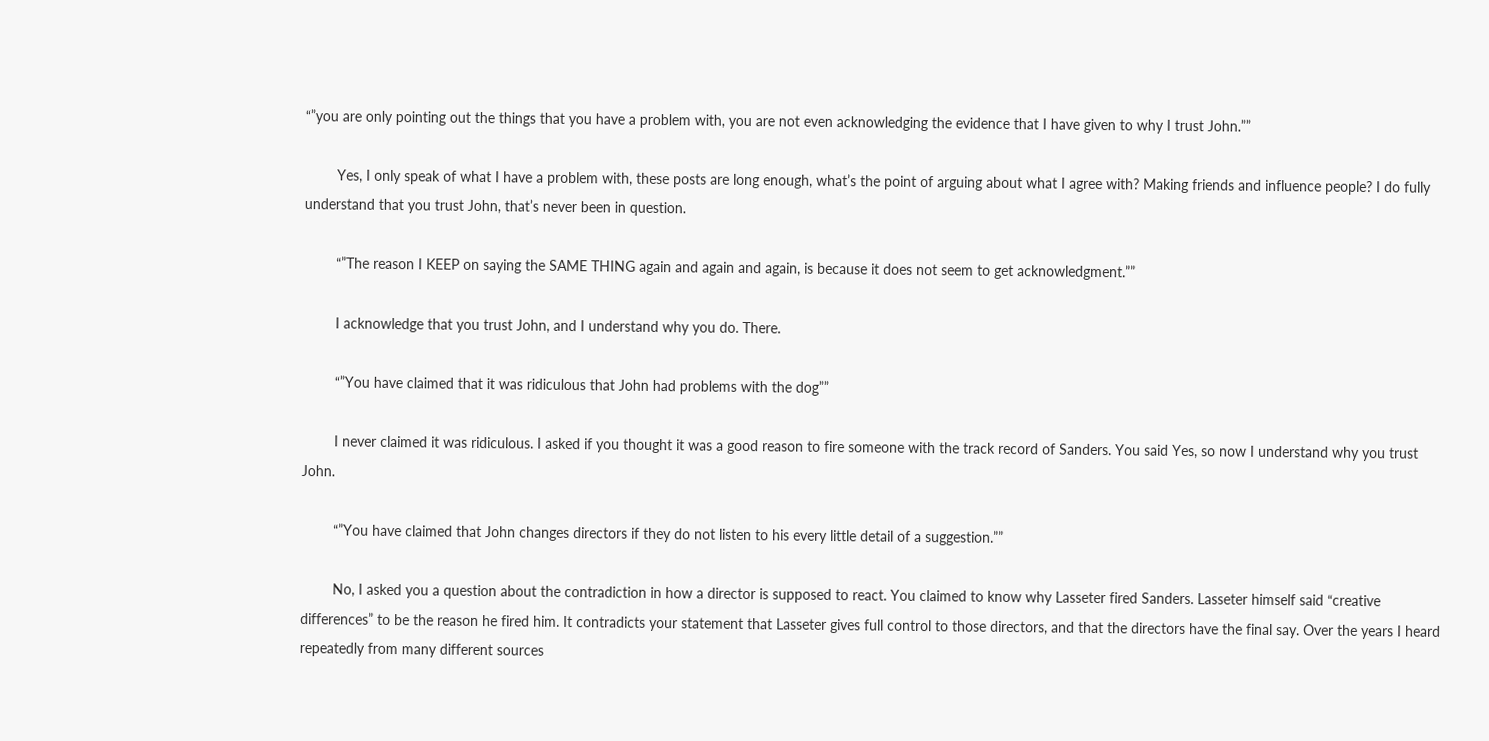“”you are only pointing out the things that you have a problem with, you are not even acknowledging the evidence that I have given to why I trust John.””

        Yes, I only speak of what I have a problem with, these posts are long enough, what’s the point of arguing about what I agree with? Making friends and influence people? I do fully understand that you trust John, that’s never been in question.

        “”The reason I KEEP on saying the SAME THING again and again and again, is because it does not seem to get acknowledgment.””

        I acknowledge that you trust John, and I understand why you do. There.

        “”You have claimed that it was ridiculous that John had problems with the dog””

        I never claimed it was ridiculous. I asked if you thought it was a good reason to fire someone with the track record of Sanders. You said Yes, so now I understand why you trust John.

        “”You have claimed that John changes directors if they do not listen to his every little detail of a suggestion.””

        No, I asked you a question about the contradiction in how a director is supposed to react. You claimed to know why Lasseter fired Sanders. Lasseter himself said “creative differences” to be the reason he fired him. It contradicts your statement that Lasseter gives full control to those directors, and that the directors have the final say. Over the years I heard repeatedly from many different sources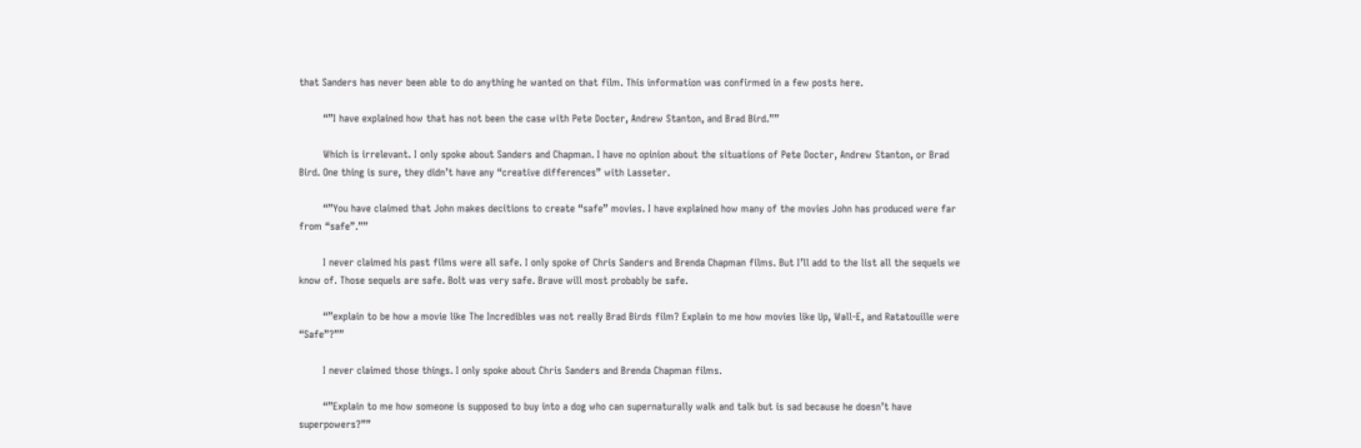that Sanders has never been able to do anything he wanted on that film. This information was confirmed in a few posts here.

        “”I have explained how that has not been the case with Pete Docter, Andrew Stanton, and Brad Bird.””

        Which is irrelevant. I only spoke about Sanders and Chapman. I have no opinion about the situations of Pete Docter, Andrew Stanton, or Brad Bird. One thing is sure, they didn’t have any “creative differences” with Lasseter.

        “”You have claimed that John makes decitions to create “safe” movies. I have explained how many of the movies John has produced were far from “safe”.””

        I never claimed his past films were all safe. I only spoke of Chris Sanders and Brenda Chapman films. But I’ll add to the list all the sequels we know of. Those sequels are safe. Bolt was very safe. Brave will most probably be safe.

        “”explain to be how a movie like The Incredibles was not really Brad Birds film? Explain to me how movies like Up, Wall-E, and Ratatouille were “Safe”?””

        I never claimed those things. I only spoke about Chris Sanders and Brenda Chapman films.

        “”Explain to me how someone is supposed to buy into a dog who can supernaturally walk and talk but is sad because he doesn’t have superpowers?””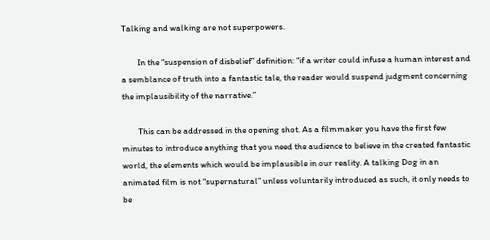Talking and walking are not superpowers.

        In the “suspension of disbelief” definition: “if a writer could infuse a human interest and a semblance of truth into a fantastic tale, the reader would suspend judgment concerning the implausibility of the narrative.”

        This can be addressed in the opening shot. As a filmmaker you have the first few minutes to introduce anything that you need the audience to believe in the created fantastic world, the elements which would be implausible in our reality. A talking Dog in an animated film is not “supernatural” unless voluntarily introduced as such, it only needs to be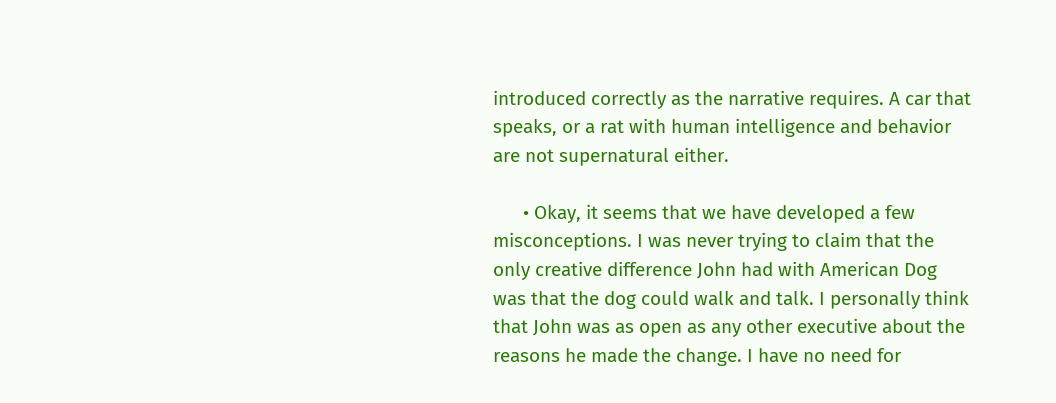introduced correctly as the narrative requires. A car that speaks, or a rat with human intelligence and behavior are not supernatural either.

      • Okay, it seems that we have developed a few misconceptions. I was never trying to claim that the only creative difference John had with American Dog was that the dog could walk and talk. I personally think that John was as open as any other executive about the reasons he made the change. I have no need for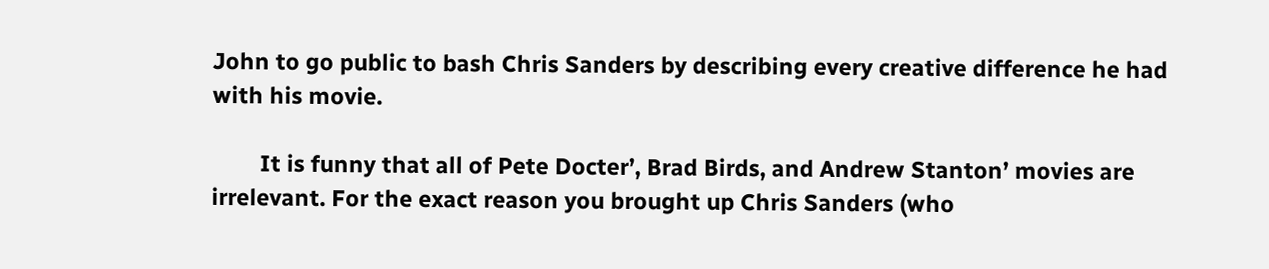John to go public to bash Chris Sanders by describing every creative difference he had with his movie.

        It is funny that all of Pete Docter’, Brad Birds, and Andrew Stanton’ movies are irrelevant. For the exact reason you brought up Chris Sanders (who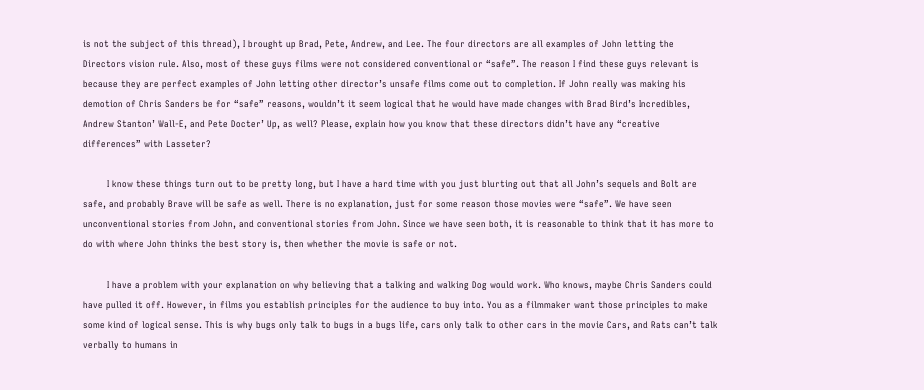is not the subject of this thread), I brought up Brad, Pete, Andrew, and Lee. The four directors are all examples of John letting the Directors vision rule. Also, most of these guys films were not considered conventional or “safe”. The reason I find these guys relevant is because they are perfect examples of John letting other director’s unsafe films come out to completion. If John really was making his demotion of Chris Sanders be for “safe” reasons, wouldn’t it seem logical that he would have made changes with Brad Bird’s Incredibles, Andrew Stanton’ Wall-E, and Pete Docter’ Up, as well? Please, explain how you know that these directors didn’t have any “creative differences” with Lasseter?

        I know these things turn out to be pretty long, but I have a hard time with you just blurting out that all John’s sequels and Bolt are safe, and probably Brave will be safe as well. There is no explanation, just for some reason those movies were “safe”. We have seen unconventional stories from John, and conventional stories from John. Since we have seen both, it is reasonable to think that it has more to do with where John thinks the best story is, then whether the movie is safe or not.

        I have a problem with your explanation on why believing that a talking and walking Dog would work. Who knows, maybe Chris Sanders could have pulled it off. However, in films you establish principles for the audience to buy into. You as a filmmaker want those principles to make some kind of logical sense. This is why bugs only talk to bugs in a bugs life, cars only talk to other cars in the movie Cars, and Rats can’t talk verbally to humans in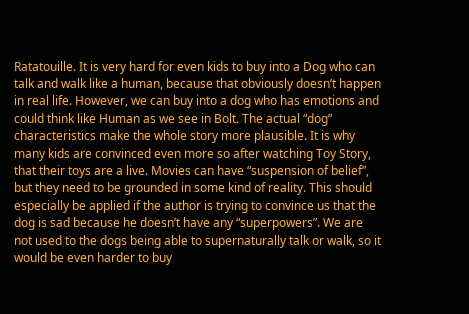Ratatouille. It is very hard for even kids to buy into a Dog who can talk and walk like a human, because that obviously doesn’t happen in real life. However, we can buy into a dog who has emotions and could think like Human as we see in Bolt. The actual “dog” characteristics make the whole story more plausible. It is why many kids are convinced even more so after watching Toy Story, that their toys are a live. Movies can have “suspension of belief”, but they need to be grounded in some kind of reality. This should especially be applied if the author is trying to convince us that the dog is sad because he doesn’t have any “superpowers”. We are not used to the dogs being able to supernaturally talk or walk, so it would be even harder to buy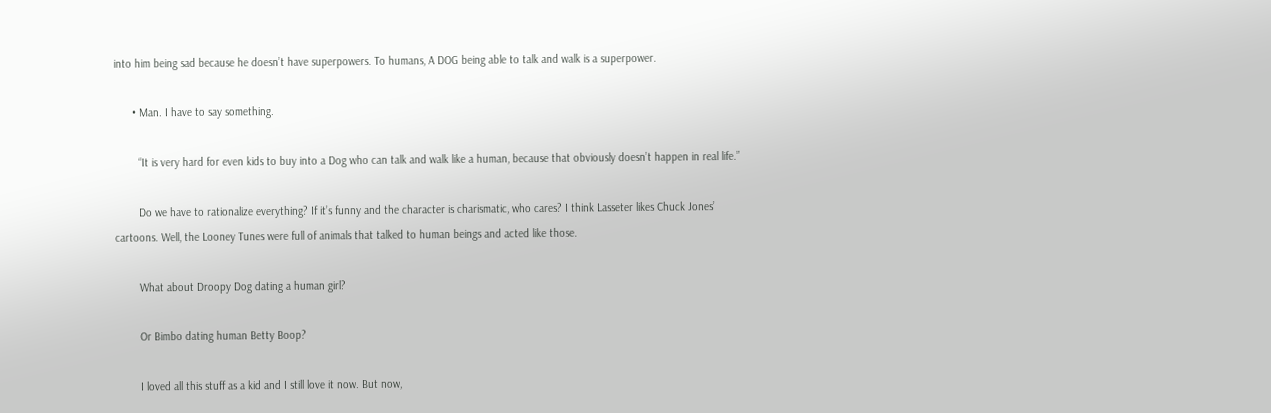into him being sad because he doesn’t have superpowers. To humans, A DOG being able to talk and walk is a superpower.

      • Man. I have to say something.

        “It is very hard for even kids to buy into a Dog who can talk and walk like a human, because that obviously doesn’t happen in real life.”

        Do we have to rationalize everything? If it’s funny and the character is charismatic, who cares? I think Lasseter likes Chuck Jones’ cartoons. Well, the Looney Tunes were full of animals that talked to human beings and acted like those.

        What about Droopy Dog dating a human girl?

        Or Bimbo dating human Betty Boop?

        I loved all this stuff as a kid and I still love it now. But now,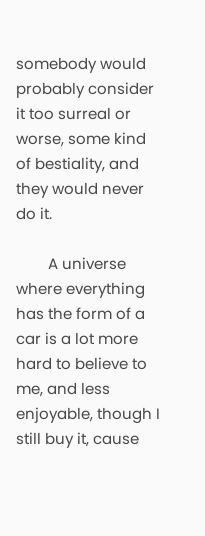somebody would probably consider it too surreal or worse, some kind of bestiality, and they would never do it.

        A universe where everything has the form of a car is a lot more hard to believe to me, and less enjoyable, though I still buy it, cause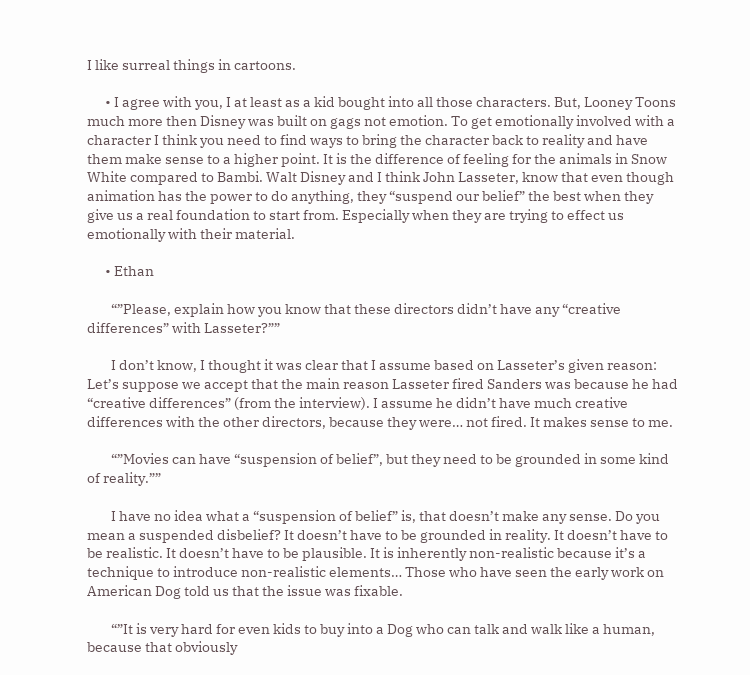I like surreal things in cartoons.

      • I agree with you, I at least as a kid bought into all those characters. But, Looney Toons much more then Disney was built on gags not emotion. To get emotionally involved with a character I think you need to find ways to bring the character back to reality and have them make sense to a higher point. It is the difference of feeling for the animals in Snow White compared to Bambi. Walt Disney and I think John Lasseter, know that even though animation has the power to do anything, they “suspend our belief” the best when they give us a real foundation to start from. Especially when they are trying to effect us emotionally with their material.

      • Ethan

        “”Please, explain how you know that these directors didn’t have any “creative differences” with Lasseter?””

        I don’t know, I thought it was clear that I assume based on Lasseter’s given reason: Let’s suppose we accept that the main reason Lasseter fired Sanders was because he had “creative differences” (from the interview). I assume he didn’t have much creative differences with the other directors, because they were… not fired. It makes sense to me.

        “”Movies can have “suspension of belief”, but they need to be grounded in some kind of reality.””

        I have no idea what a “suspension of belief” is, that doesn’t make any sense. Do you mean a suspended disbelief? It doesn’t have to be grounded in reality. It doesn’t have to be realistic. It doesn’t have to be plausible. It is inherently non-realistic because it’s a technique to introduce non-realistic elements… Those who have seen the early work on American Dog told us that the issue was fixable.

        “”It is very hard for even kids to buy into a Dog who can talk and walk like a human, because that obviously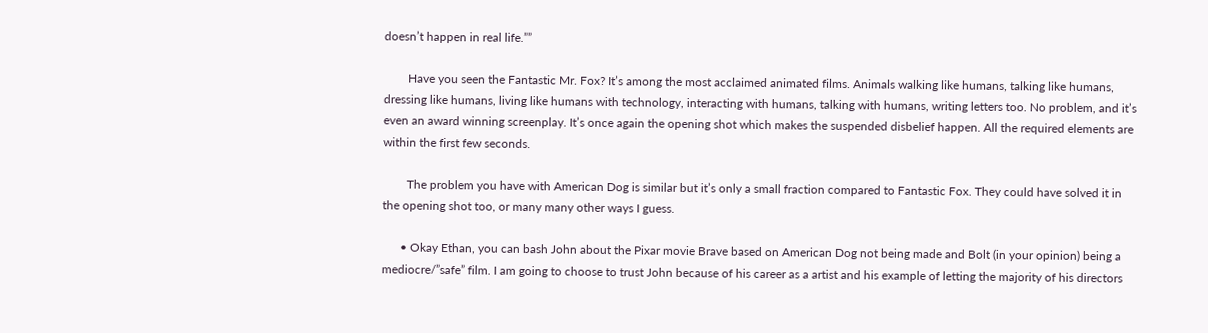doesn’t happen in real life.””

        Have you seen the Fantastic Mr. Fox? It’s among the most acclaimed animated films. Animals walking like humans, talking like humans, dressing like humans, living like humans with technology, interacting with humans, talking with humans, writing letters too. No problem, and it’s even an award winning screenplay. It’s once again the opening shot which makes the suspended disbelief happen. All the required elements are within the first few seconds.

        The problem you have with American Dog is similar but it’s only a small fraction compared to Fantastic Fox. They could have solved it in the opening shot too, or many many other ways I guess.

      • Okay Ethan, you can bash John about the Pixar movie Brave based on American Dog not being made and Bolt (in your opinion) being a mediocre/”safe” film. I am going to choose to trust John because of his career as a artist and his example of letting the majority of his directors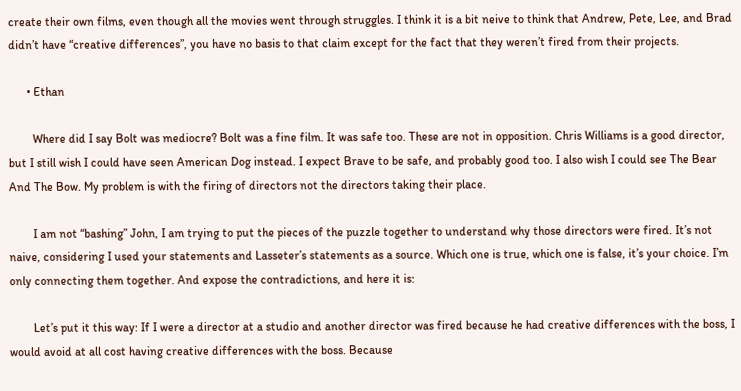create their own films, even though all the movies went through struggles. I think it is a bit neive to think that Andrew, Pete, Lee, and Brad didn’t have “creative differences”, you have no basis to that claim except for the fact that they weren’t fired from their projects.

      • Ethan

        Where did I say Bolt was mediocre? Bolt was a fine film. It was safe too. These are not in opposition. Chris Williams is a good director, but I still wish I could have seen American Dog instead. I expect Brave to be safe, and probably good too. I also wish I could see The Bear And The Bow. My problem is with the firing of directors not the directors taking their place.

        I am not “bashing” John, I am trying to put the pieces of the puzzle together to understand why those directors were fired. It’s not naive, considering I used your statements and Lasseter’s statements as a source. Which one is true, which one is false, it’s your choice. I’m only connecting them together. And expose the contradictions, and here it is:

        Let’s put it this way: If I were a director at a studio and another director was fired because he had creative differences with the boss, I would avoid at all cost having creative differences with the boss. Because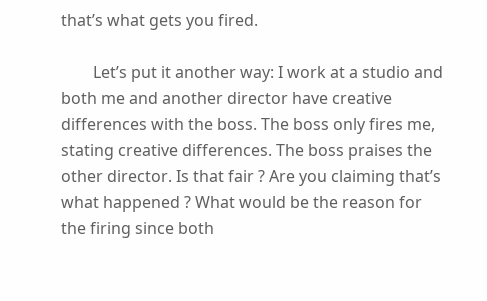that’s what gets you fired.

        Let’s put it another way: I work at a studio and both me and another director have creative differences with the boss. The boss only fires me, stating creative differences. The boss praises the other director. Is that fair ? Are you claiming that’s what happened ? What would be the reason for the firing since both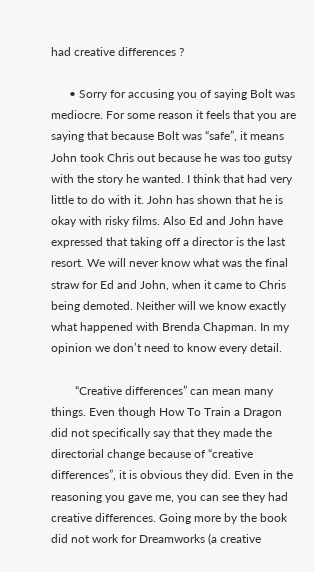had creative differences ?

      • Sorry for accusing you of saying Bolt was mediocre. For some reason it feels that you are saying that because Bolt was “safe”, it means John took Chris out because he was too gutsy with the story he wanted. I think that had very little to do with it. John has shown that he is okay with risky films. Also Ed and John have expressed that taking off a director is the last resort. We will never know what was the final straw for Ed and John, when it came to Chris being demoted. Neither will we know exactly what happened with Brenda Chapman. In my opinion we don’t need to know every detail.

        “Creative differences” can mean many things. Even though How To Train a Dragon did not specifically say that they made the directorial change because of “creative differences”, it is obvious they did. Even in the reasoning you gave me, you can see they had creative differences. Going more by the book did not work for Dreamworks (a creative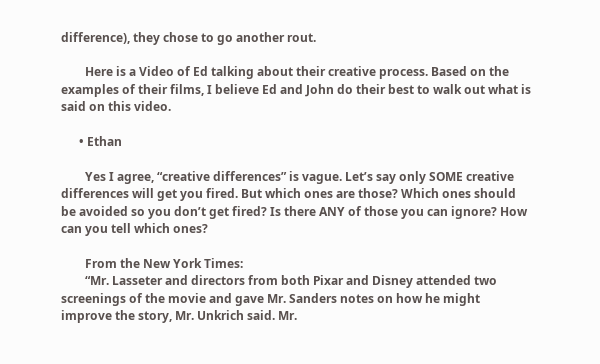difference), they chose to go another rout.

        Here is a Video of Ed talking about their creative process. Based on the examples of their films, I believe Ed and John do their best to walk out what is said on this video.

      • Ethan

        Yes I agree, “creative differences” is vague. Let’s say only SOME creative differences will get you fired. But which ones are those? Which ones should be avoided so you don’t get fired? Is there ANY of those you can ignore? How can you tell which ones?

        From the New York Times:
        “Mr. Lasseter and directors from both Pixar and Disney attended two screenings of the movie and gave Mr. Sanders notes on how he might improve the story, Mr. Unkrich said. Mr.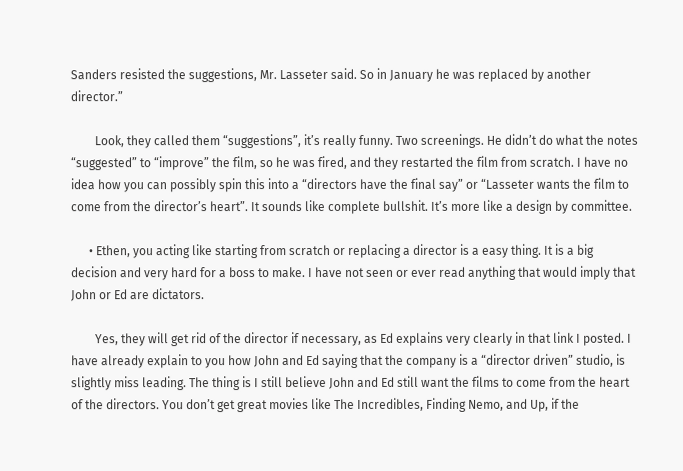Sanders resisted the suggestions, Mr. Lasseter said. So in January he was replaced by another director.”

        Look, they called them “suggestions”, it’s really funny. Two screenings. He didn’t do what the notes “suggested” to “improve” the film, so he was fired, and they restarted the film from scratch. I have no idea how you can possibly spin this into a “directors have the final say” or “Lasseter wants the film to come from the director’s heart”. It sounds like complete bullshit. It’s more like a design by committee.

      • Ethen, you acting like starting from scratch or replacing a director is a easy thing. It is a big decision and very hard for a boss to make. I have not seen or ever read anything that would imply that John or Ed are dictators.

        Yes, they will get rid of the director if necessary, as Ed explains very clearly in that link I posted. I have already explain to you how John and Ed saying that the company is a “director driven” studio, is slightly miss leading. The thing is I still believe John and Ed still want the films to come from the heart of the directors. You don’t get great movies like The Incredibles, Finding Nemo, and Up, if the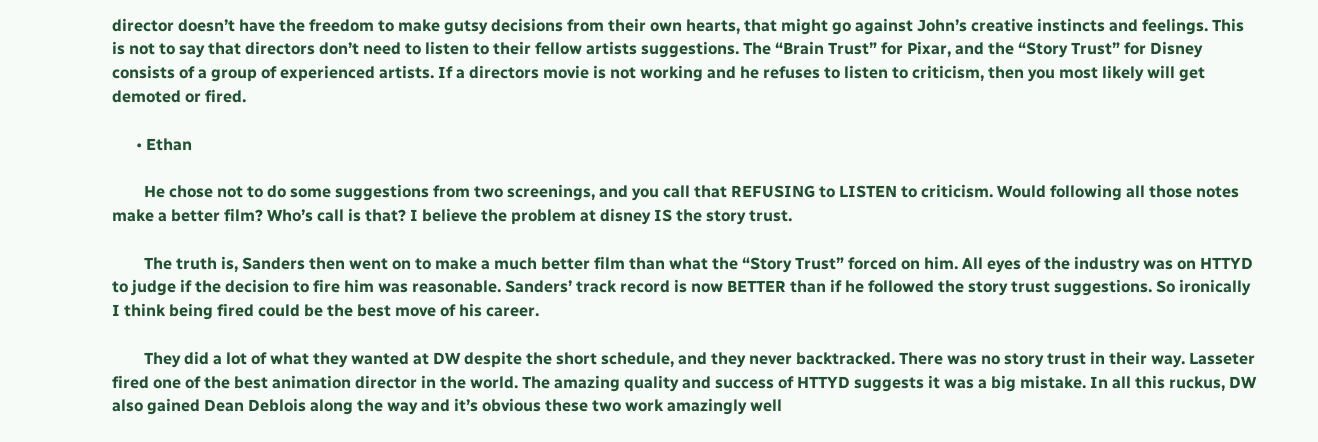director doesn’t have the freedom to make gutsy decisions from their own hearts, that might go against John’s creative instincts and feelings. This is not to say that directors don’t need to listen to their fellow artists suggestions. The “Brain Trust” for Pixar, and the “Story Trust” for Disney consists of a group of experienced artists. If a directors movie is not working and he refuses to listen to criticism, then you most likely will get demoted or fired.

      • Ethan

        He chose not to do some suggestions from two screenings, and you call that REFUSING to LISTEN to criticism. Would following all those notes make a better film? Who’s call is that? I believe the problem at disney IS the story trust.

        The truth is, Sanders then went on to make a much better film than what the “Story Trust” forced on him. All eyes of the industry was on HTTYD to judge if the decision to fire him was reasonable. Sanders’ track record is now BETTER than if he followed the story trust suggestions. So ironically I think being fired could be the best move of his career.

        They did a lot of what they wanted at DW despite the short schedule, and they never backtracked. There was no story trust in their way. Lasseter fired one of the best animation director in the world. The amazing quality and success of HTTYD suggests it was a big mistake. In all this ruckus, DW also gained Dean Deblois along the way and it’s obvious these two work amazingly well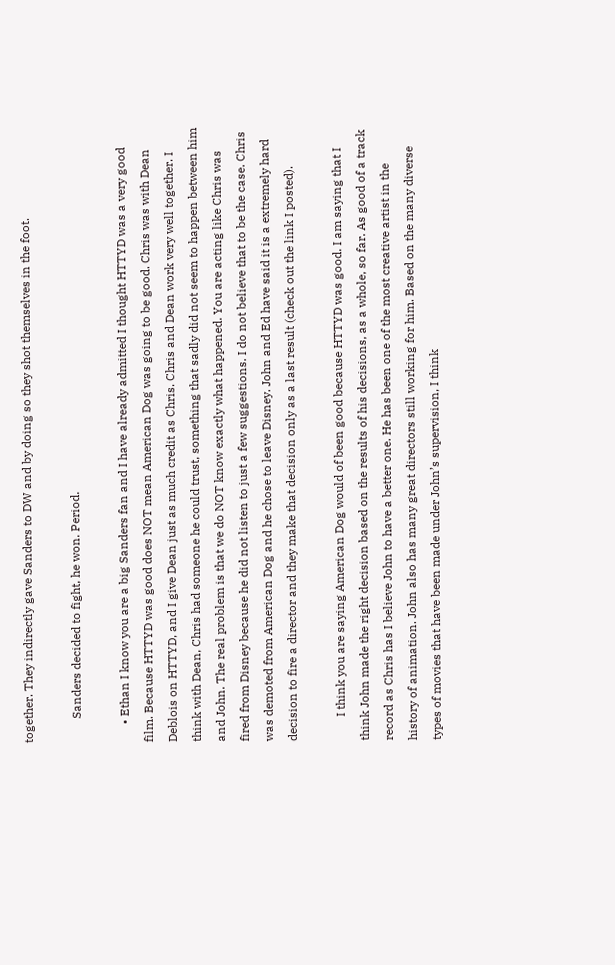together. They indirectly gave Sanders to DW and by doing so they shot themselves in the foot.

        Sanders decided to fight, he won. Period.

      • Ethan I know you are a big Sanders fan and I have already admitted I thought HTTYD was a very good film. Because HTTYD was good does NOT mean American Dog was going to be good. Chris was with Dean Deblois on HTTYD, and I give Dean just as much credit as Chris. Chris and Dean work very well together. I think with Dean, Chris had someone he could trust, something that sadly did not seem to happen between him and John. The real problem is that we do NOT know exactly what happened. You are acting like Chris was fired from Disney because he did not listen to just a few suggestions. I do not believe that to be the case. Chris was demoted from American Dog and he chose to leave Disney. John and Ed have said it is a extremely hard decision to fire a director and they make that decision only as a last result (check out the link I posted).

        I think you are saying American Dog would of been good because HTTYD was good. I am saying that I think John made the right decision based on the results of his decisions, as a whole, so far. As good of a track record as Chris has I believe John to have a better one. He has been one of the most creative artist in the history of animation. John also has many great directors still working for him. Based on the many diverse types of movies that have been made under John’s supervision, I think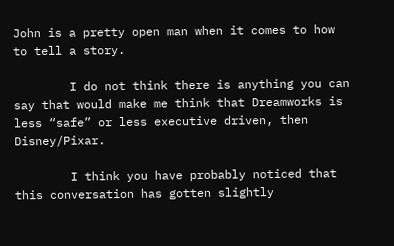John is a pretty open man when it comes to how to tell a story.

        I do not think there is anything you can say that would make me think that Dreamworks is less “safe” or less executive driven, then Disney/Pixar.

        I think you have probably noticed that this conversation has gotten slightly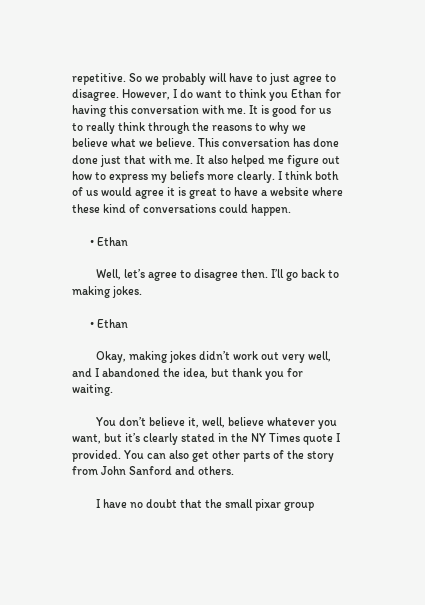repetitive. So we probably will have to just agree to disagree. However, I do want to think you Ethan for having this conversation with me. It is good for us to really think through the reasons to why we believe what we believe. This conversation has done done just that with me. It also helped me figure out how to express my beliefs more clearly. I think both of us would agree it is great to have a website where these kind of conversations could happen.

      • Ethan

        Well, let’s agree to disagree then. I’ll go back to making jokes.

      • Ethan

        Okay, making jokes didn’t work out very well, and I abandoned the idea, but thank you for waiting.

        You don’t believe it, well, believe whatever you want, but it’s clearly stated in the NY Times quote I provided. You can also get other parts of the story from John Sanford and others.

        I have no doubt that the small pixar group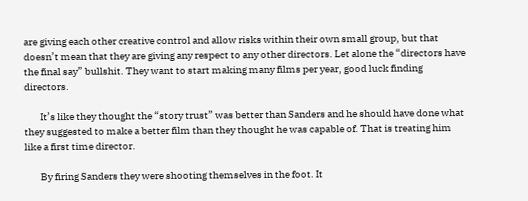are giving each other creative control and allow risks within their own small group, but that doesn’t mean that they are giving any respect to any other directors. Let alone the “directors have the final say” bullshit. They want to start making many films per year, good luck finding directors.

        It’s like they thought the “story trust” was better than Sanders and he should have done what they suggested to make a better film than they thought he was capable of. That is treating him like a first time director.

        By firing Sanders they were shooting themselves in the foot. It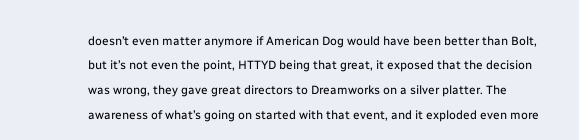doesn’t even matter anymore if American Dog would have been better than Bolt, but it’s not even the point, HTTYD being that great, it exposed that the decision was wrong, they gave great directors to Dreamworks on a silver platter. The awareness of what’s going on started with that event, and it exploded even more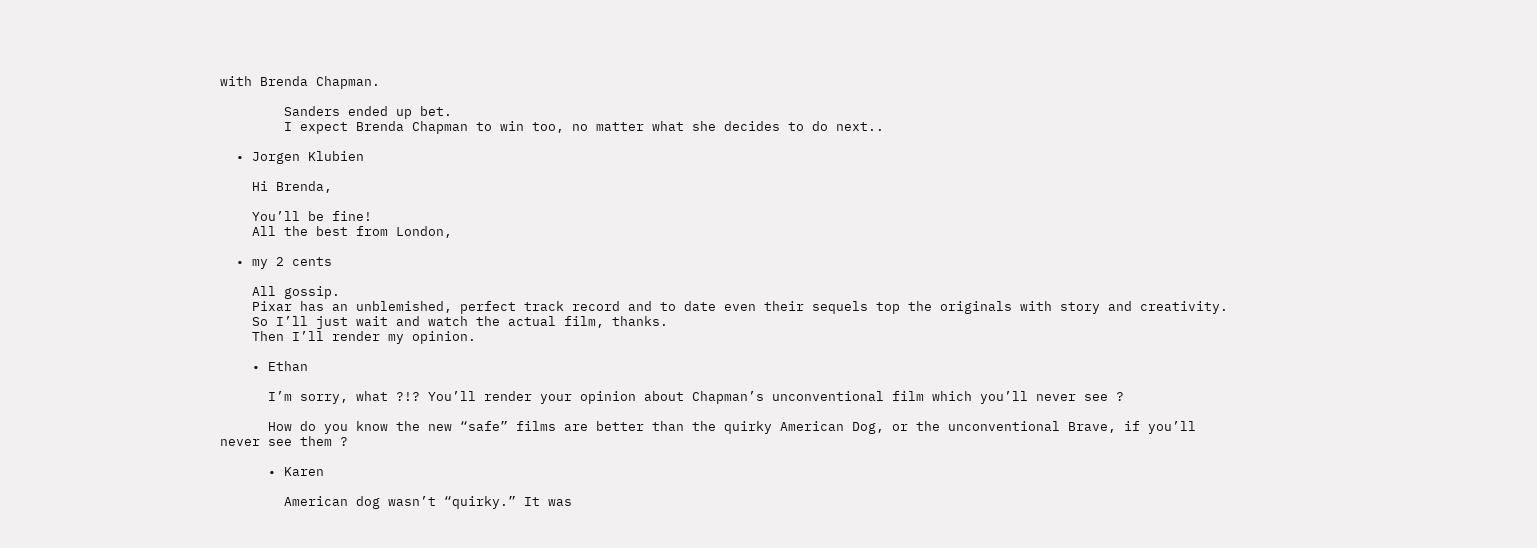with Brenda Chapman.

        Sanders ended up bet.
        I expect Brenda Chapman to win too, no matter what she decides to do next..

  • Jorgen Klubien

    Hi Brenda,

    You’ll be fine!
    All the best from London,

  • my 2 cents

    All gossip.
    Pixar has an unblemished, perfect track record and to date even their sequels top the originals with story and creativity.
    So I’ll just wait and watch the actual film, thanks.
    Then I’ll render my opinion.

    • Ethan

      I’m sorry, what ?!? You’ll render your opinion about Chapman’s unconventional film which you’ll never see ?

      How do you know the new “safe” films are better than the quirky American Dog, or the unconventional Brave, if you’ll never see them ?

      • Karen

        American dog wasn’t “quirky.” It was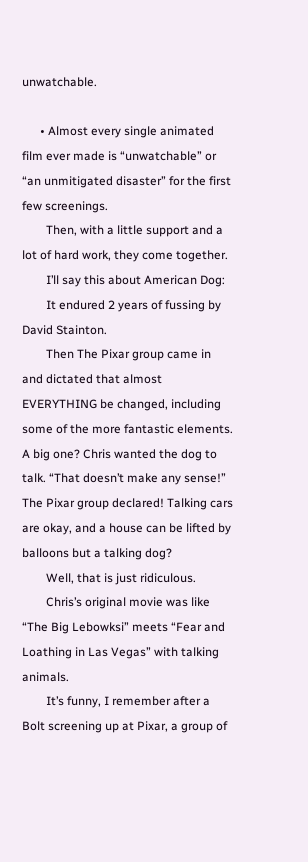unwatchable.

      • Almost every single animated film ever made is “unwatchable” or “an unmitigated disaster” for the first few screenings.
        Then, with a little support and a lot of hard work, they come together.
        I’ll say this about American Dog:
        It endured 2 years of fussing by David Stainton.
        Then The Pixar group came in and dictated that almost EVERYTHING be changed, including some of the more fantastic elements. A big one? Chris wanted the dog to talk. “That doesn’t make any sense!” The Pixar group declared! Talking cars are okay, and a house can be lifted by balloons but a talking dog?
        Well, that is just ridiculous.
        Chris’s original movie was like “The Big Lebowksi” meets “Fear and Loathing in Las Vegas” with talking animals.
        It’s funny, I remember after a Bolt screening up at Pixar, a group of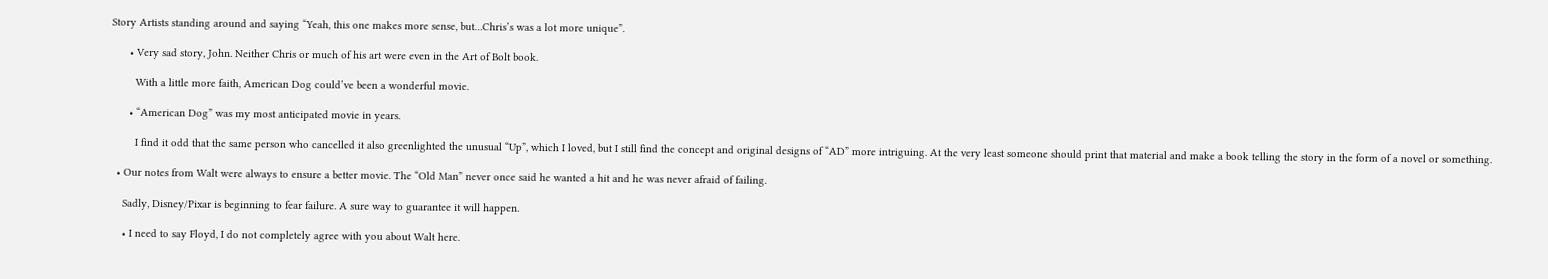Story Artists standing around and saying “Yeah, this one makes more sense, but…Chris’s was a lot more unique”.

      • Very sad story, John. Neither Chris or much of his art were even in the Art of Bolt book.

        With a little more faith, American Dog could’ve been a wonderful movie.

      • “American Dog” was my most anticipated movie in years.

        I find it odd that the same person who cancelled it also greenlighted the unusual “Up”, which I loved, but I still find the concept and original designs of “AD” more intriguing. At the very least someone should print that material and make a book telling the story in the form of a novel or something.

  • Our notes from Walt were always to ensure a better movie. The “Old Man” never once said he wanted a hit and he was never afraid of failing.

    Sadly, Disney/Pixar is beginning to fear failure. A sure way to guarantee it will happen.

    • I need to say Floyd, I do not completely agree with you about Walt here.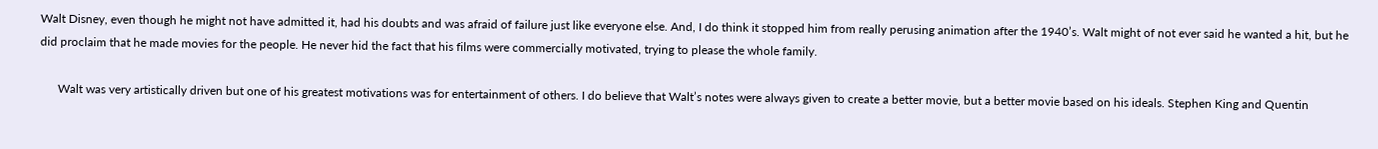Walt Disney, even though he might not have admitted it, had his doubts and was afraid of failure just like everyone else. And, I do think it stopped him from really perusing animation after the 1940’s. Walt might of not ever said he wanted a hit, but he did proclaim that he made movies for the people. He never hid the fact that his films were commercially motivated, trying to please the whole family.

      Walt was very artistically driven but one of his greatest motivations was for entertainment of others. I do believe that Walt’s notes were always given to create a better movie, but a better movie based on his ideals. Stephen King and Quentin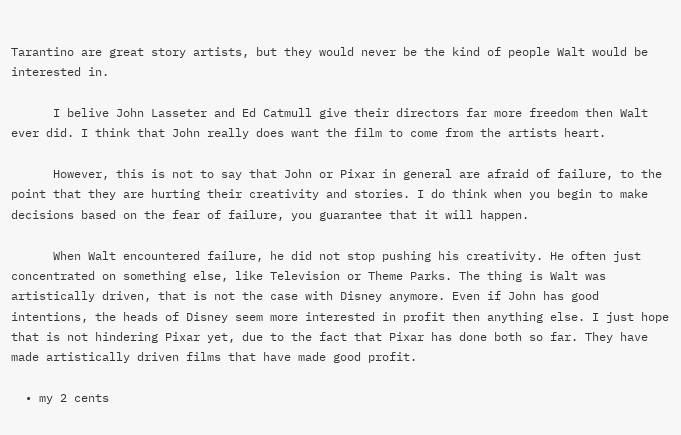Tarantino are great story artists, but they would never be the kind of people Walt would be interested in.

      I belive John Lasseter and Ed Catmull give their directors far more freedom then Walt ever did. I think that John really does want the film to come from the artists heart.

      However, this is not to say that John or Pixar in general are afraid of failure, to the point that they are hurting their creativity and stories. I do think when you begin to make decisions based on the fear of failure, you guarantee that it will happen.

      When Walt encountered failure, he did not stop pushing his creativity. He often just concentrated on something else, like Television or Theme Parks. The thing is Walt was artistically driven, that is not the case with Disney anymore. Even if John has good intentions, the heads of Disney seem more interested in profit then anything else. I just hope that is not hindering Pixar yet, due to the fact that Pixar has done both so far. They have made artistically driven films that have made good profit.

  • my 2 cents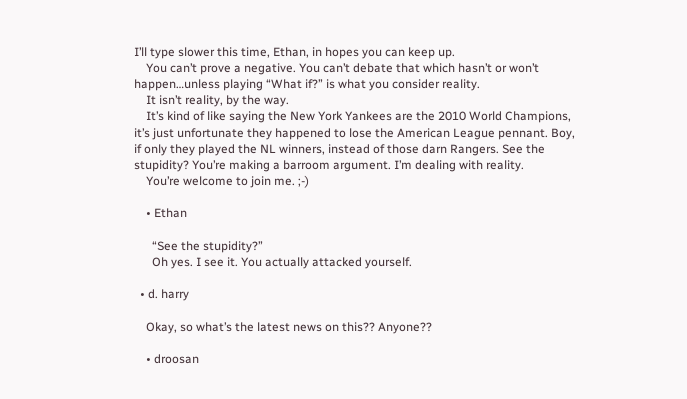I’ll type slower this time, Ethan, in hopes you can keep up.
    You can’t prove a negative. You can’t debate that which hasn’t or won’t happen…unless playing “What if?” is what you consider reality.
    It isn’t reality, by the way.
    It’s kind of like saying the New York Yankees are the 2010 World Champions, it’s just unfortunate they happened to lose the American League pennant. Boy, if only they played the NL winners, instead of those darn Rangers. See the stupidity? You’re making a barroom argument. I’m dealing with reality.
    You’re welcome to join me. ;-)

    • Ethan

      “See the stupidity?”
      Oh yes. I see it. You actually attacked yourself.

  • d. harry

    Okay, so what’s the latest news on this?? Anyone??

    • droosan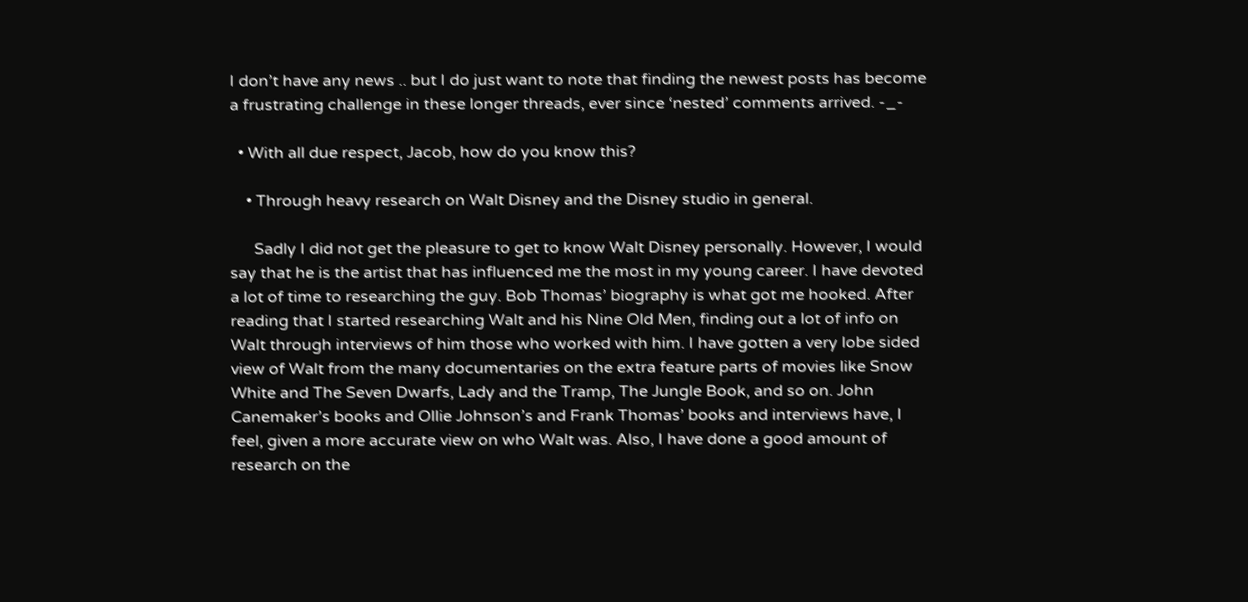I don’t have any news .. but I do just want to note that finding the newest posts has become a frustrating challenge in these longer threads, ever since ‘nested’ comments arrived. -_-

  • With all due respect, Jacob, how do you know this?

    • Through heavy research on Walt Disney and the Disney studio in general.

      Sadly I did not get the pleasure to get to know Walt Disney personally. However, I would say that he is the artist that has influenced me the most in my young career. I have devoted a lot of time to researching the guy. Bob Thomas’ biography is what got me hooked. After reading that I started researching Walt and his Nine Old Men, finding out a lot of info on Walt through interviews of him those who worked with him. I have gotten a very lobe sided view of Walt from the many documentaries on the extra feature parts of movies like Snow White and The Seven Dwarfs, Lady and the Tramp, The Jungle Book, and so on. John Canemaker’s books and Ollie Johnson’s and Frank Thomas’ books and interviews have, I feel, given a more accurate view on who Walt was. Also, I have done a good amount of research on the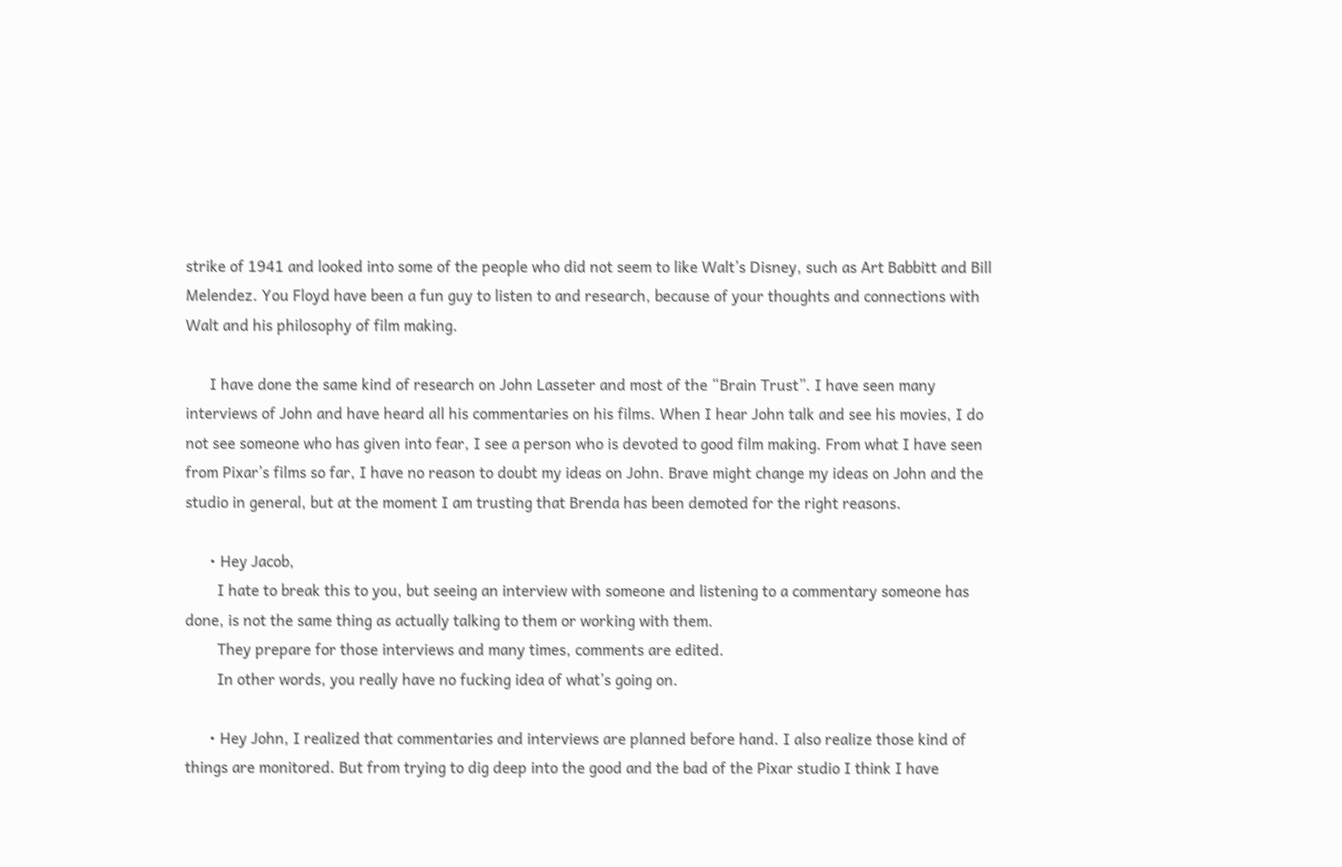strike of 1941 and looked into some of the people who did not seem to like Walt’s Disney, such as Art Babbitt and Bill Melendez. You Floyd have been a fun guy to listen to and research, because of your thoughts and connections with Walt and his philosophy of film making.

      I have done the same kind of research on John Lasseter and most of the “Brain Trust”. I have seen many interviews of John and have heard all his commentaries on his films. When I hear John talk and see his movies, I do not see someone who has given into fear, I see a person who is devoted to good film making. From what I have seen from Pixar’s films so far, I have no reason to doubt my ideas on John. Brave might change my ideas on John and the studio in general, but at the moment I am trusting that Brenda has been demoted for the right reasons.

      • Hey Jacob,
        I hate to break this to you, but seeing an interview with someone and listening to a commentary someone has done, is not the same thing as actually talking to them or working with them.
        They prepare for those interviews and many times, comments are edited.
        In other words, you really have no fucking idea of what’s going on.

      • Hey John, I realized that commentaries and interviews are planned before hand. I also realize those kind of things are monitored. But from trying to dig deep into the good and the bad of the Pixar studio I think I have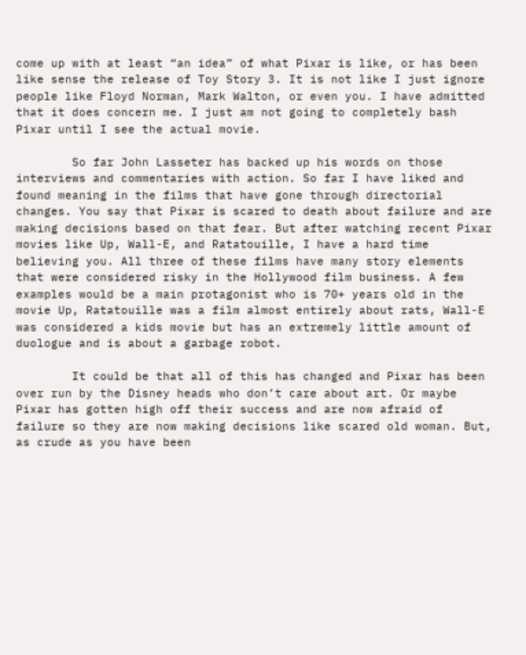come up with at least “an idea” of what Pixar is like, or has been like sense the release of Toy Story 3. It is not like I just ignore people like Floyd Norman, Mark Walton, or even you. I have admitted that it does concern me. I just am not going to completely bash Pixar until I see the actual movie.

        So far John Lasseter has backed up his words on those interviews and commentaries with action. So far I have liked and found meaning in the films that have gone through directorial changes. You say that Pixar is scared to death about failure and are making decisions based on that fear. But after watching recent Pixar movies like Up, Wall-E, and Ratatouille, I have a hard time believing you. All three of these films have many story elements that were considered risky in the Hollywood film business. A few examples would be a main protagonist who is 70+ years old in the movie Up, Ratatouille was a film almost entirely about rats, Wall-E was considered a kids movie but has an extremely little amount of duologue and is about a garbage robot.

        It could be that all of this has changed and Pixar has been over run by the Disney heads who don’t care about art. Or maybe Pixar has gotten high off their success and are now afraid of failure so they are now making decisions like scared old woman. But, as crude as you have been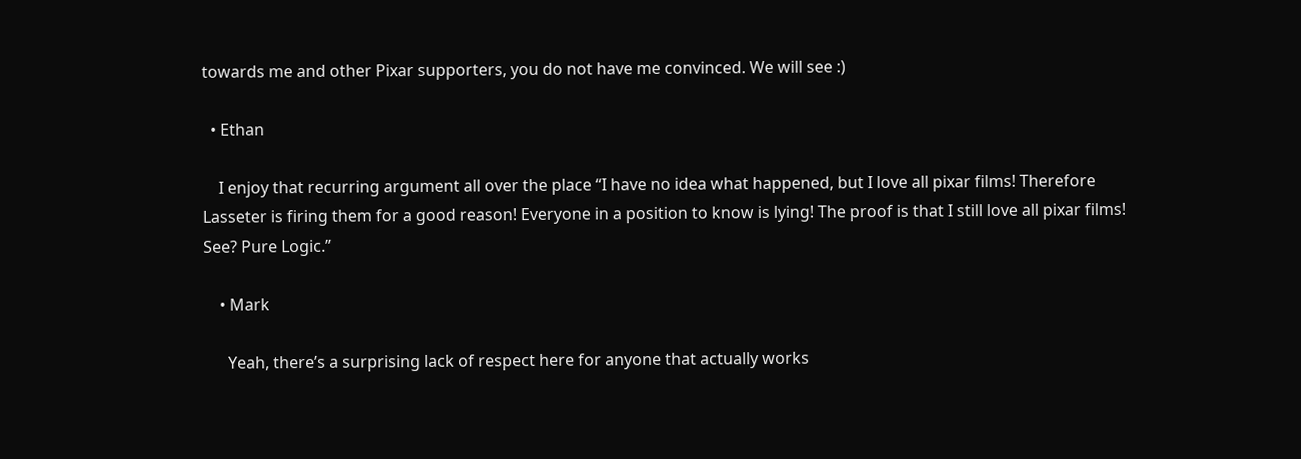towards me and other Pixar supporters, you do not have me convinced. We will see :)

  • Ethan

    I enjoy that recurring argument all over the place “I have no idea what happened, but I love all pixar films! Therefore Lasseter is firing them for a good reason! Everyone in a position to know is lying! The proof is that I still love all pixar films! See? Pure Logic.”

    • Mark

      Yeah, there’s a surprising lack of respect here for anyone that actually works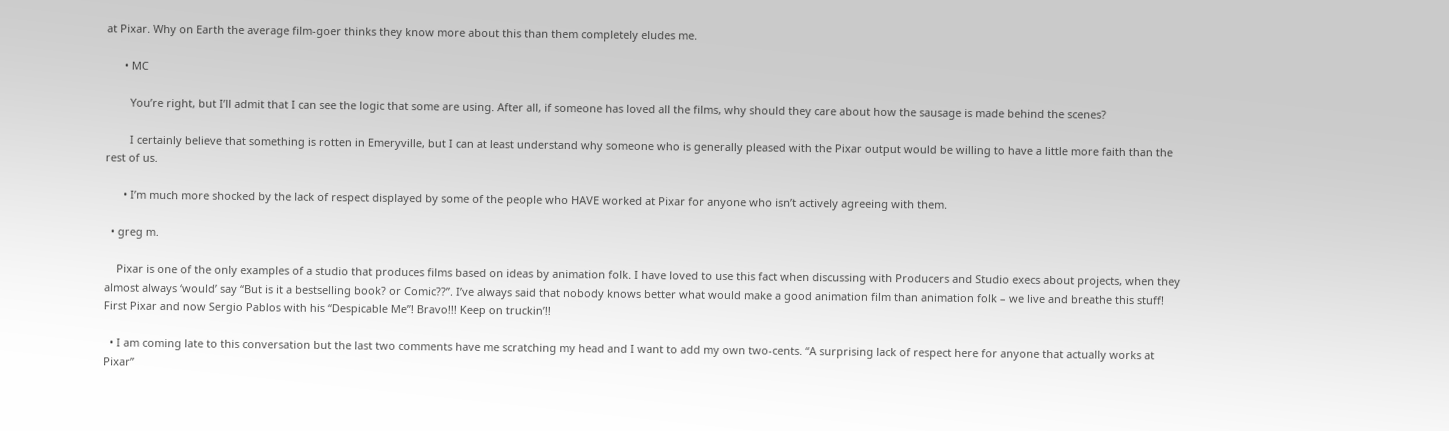at Pixar. Why on Earth the average film-goer thinks they know more about this than them completely eludes me.

      • MC

        You’re right, but I’ll admit that I can see the logic that some are using. After all, if someone has loved all the films, why should they care about how the sausage is made behind the scenes?

        I certainly believe that something is rotten in Emeryville, but I can at least understand why someone who is generally pleased with the Pixar output would be willing to have a little more faith than the rest of us.

      • I’m much more shocked by the lack of respect displayed by some of the people who HAVE worked at Pixar for anyone who isn’t actively agreeing with them.

  • greg m.

    Pixar is one of the only examples of a studio that produces films based on ideas by animation folk. I have loved to use this fact when discussing with Producers and Studio execs about projects, when they almost always ‘would’ say “But is it a bestselling book? or Comic??”. I’ve always said that nobody knows better what would make a good animation film than animation folk – we live and breathe this stuff! First Pixar and now Sergio Pablos with his “Despicable Me”! Bravo!!! Keep on truckin’!!

  • I am coming late to this conversation but the last two comments have me scratching my head and I want to add my own two-cents. “A surprising lack of respect here for anyone that actually works at Pixar”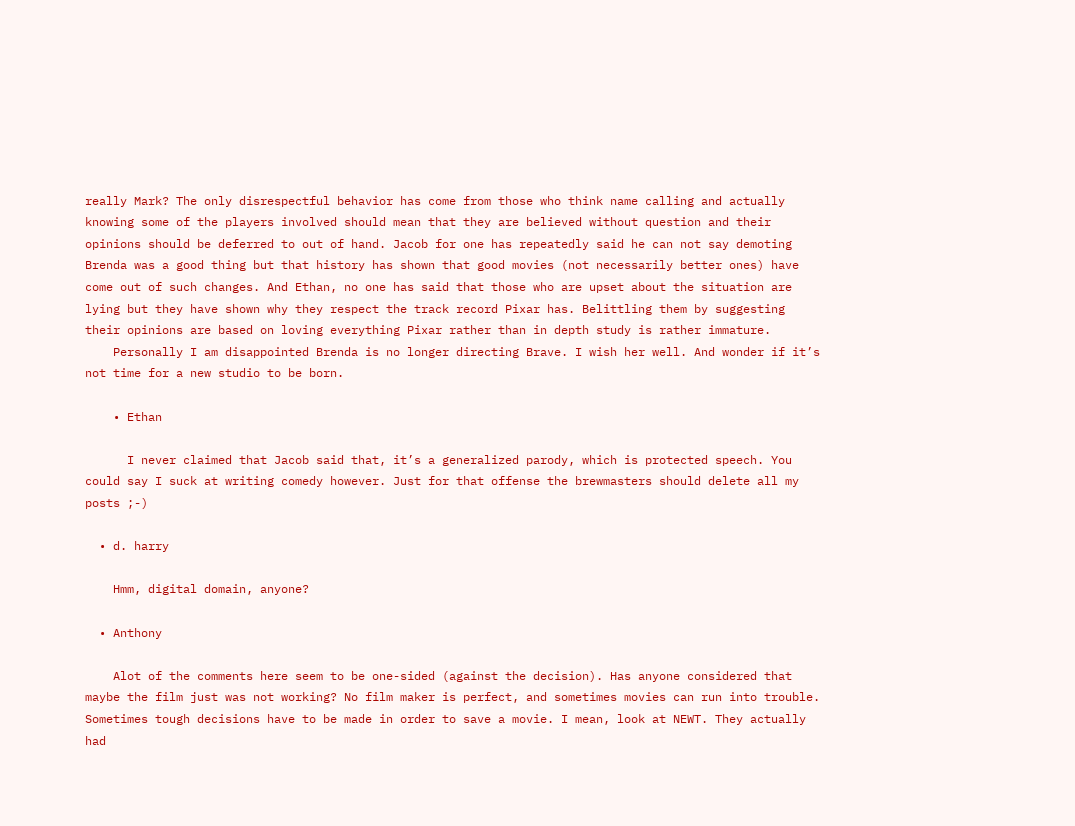really Mark? The only disrespectful behavior has come from those who think name calling and actually knowing some of the players involved should mean that they are believed without question and their opinions should be deferred to out of hand. Jacob for one has repeatedly said he can not say demoting Brenda was a good thing but that history has shown that good movies (not necessarily better ones) have come out of such changes. And Ethan, no one has said that those who are upset about the situation are lying but they have shown why they respect the track record Pixar has. Belittling them by suggesting their opinions are based on loving everything Pixar rather than in depth study is rather immature.
    Personally I am disappointed Brenda is no longer directing Brave. I wish her well. And wonder if it’s not time for a new studio to be born.

    • Ethan

      I never claimed that Jacob said that, it’s a generalized parody, which is protected speech. You could say I suck at writing comedy however. Just for that offense the brewmasters should delete all my posts ;-)

  • d. harry

    Hmm, digital domain, anyone?

  • Anthony

    Alot of the comments here seem to be one-sided (against the decision). Has anyone considered that maybe the film just was not working? No film maker is perfect, and sometimes movies can run into trouble. Sometimes tough decisions have to be made in order to save a movie. I mean, look at NEWT. They actually had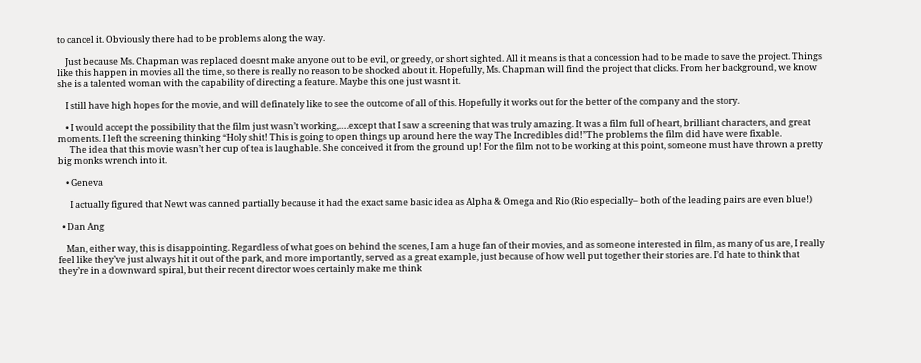to cancel it. Obviously there had to be problems along the way.

    Just because Ms. Chapman was replaced doesnt make anyone out to be evil, or greedy, or short sighted. All it means is that a concession had to be made to save the project. Things like this happen in movies all the time, so there is really no reason to be shocked about it. Hopefully, Ms. Chapman will find the project that clicks. From her background, we know she is a talented woman with the capability of directing a feature. Maybe this one just wasnt it.

    I still have high hopes for the movie, and will definately like to see the outcome of all of this. Hopefully it works out for the better of the company and the story.

    • I would accept the possibility that the film just wasn’t working,….except that I saw a screening that was truly amazing. It was a film full of heart, brilliant characters, and great moments. I left the screening thinking “Holy shit! This is going to open things up around here the way The Incredibles did!”The problems the film did have were fixable.
      The idea that this movie wasn’t her cup of tea is laughable. She conceived it from the ground up! For the film not to be working at this point, someone must have thrown a pretty big monks wrench into it.

    • Geneva

      I actually figured that Newt was canned partially because it had the exact same basic idea as Alpha & Omega and Rio (Rio especially– both of the leading pairs are even blue!)

  • Dan Ang

    Man, either way, this is disappointing. Regardless of what goes on behind the scenes, I am a huge fan of their movies, and as someone interested in film, as many of us are, I really feel like they’ve just always hit it out of the park, and more importantly, served as a great example, just because of how well put together their stories are. I’d hate to think that they’re in a downward spiral, but their recent director woes certainly make me think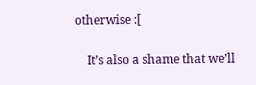otherwise :[

    It’s also a shame that we’ll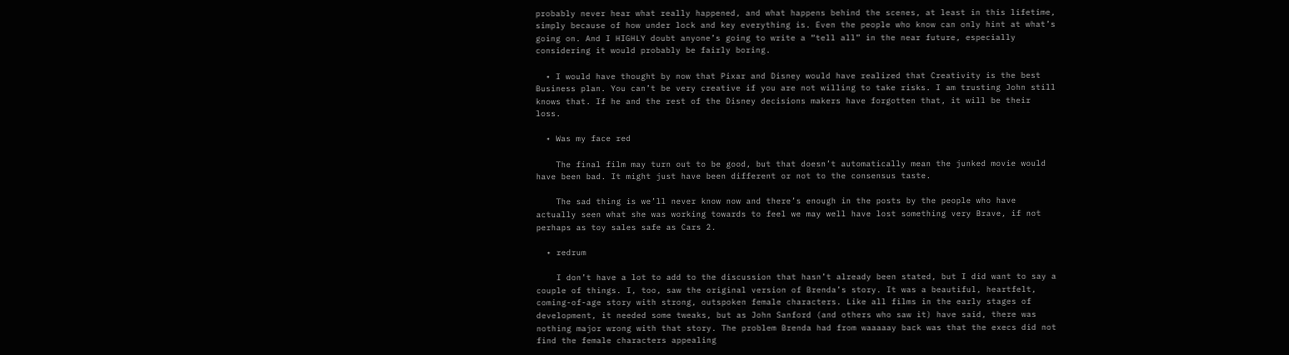probably never hear what really happened, and what happens behind the scenes, at least in this lifetime, simply because of how under lock and key everything is. Even the people who know can only hint at what’s going on. And I HIGHLY doubt anyone’s going to write a “tell all” in the near future, especially considering it would probably be fairly boring.

  • I would have thought by now that Pixar and Disney would have realized that Creativity is the best Business plan. You can’t be very creative if you are not willing to take risks. I am trusting John still knows that. If he and the rest of the Disney decisions makers have forgotten that, it will be their loss.

  • Was my face red

    The final film may turn out to be good, but that doesn’t automatically mean the junked movie would have been bad. It might just have been different or not to the consensus taste.

    The sad thing is we’ll never know now and there’s enough in the posts by the people who have actually seen what she was working towards to feel we may well have lost something very Brave, if not perhaps as toy sales safe as Cars 2.

  • redrum

    I don’t have a lot to add to the discussion that hasn’t already been stated, but I did want to say a couple of things. I, too, saw the original version of Brenda’s story. It was a beautiful, heartfelt, coming-of-age story with strong, outspoken female characters. Like all films in the early stages of development, it needed some tweaks, but as John Sanford (and others who saw it) have said, there was nothing major wrong with that story. The problem Brenda had from waaaaay back was that the execs did not find the female characters appealing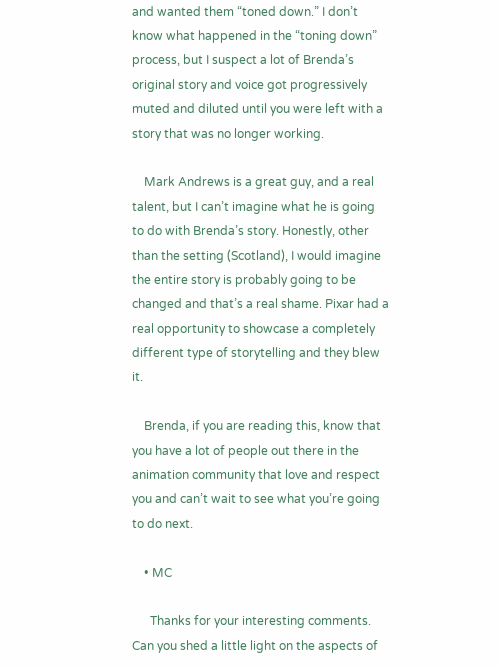and wanted them “toned down.” I don’t know what happened in the “toning down” process, but I suspect a lot of Brenda’s original story and voice got progressively muted and diluted until you were left with a story that was no longer working.

    Mark Andrews is a great guy, and a real talent, but I can’t imagine what he is going to do with Brenda’s story. Honestly, other than the setting (Scotland), I would imagine the entire story is probably going to be changed and that’s a real shame. Pixar had a real opportunity to showcase a completely different type of storytelling and they blew it.

    Brenda, if you are reading this, know that you have a lot of people out there in the animation community that love and respect you and can’t wait to see what you’re going to do next.

    • MC

      Thanks for your interesting comments. Can you shed a little light on the aspects of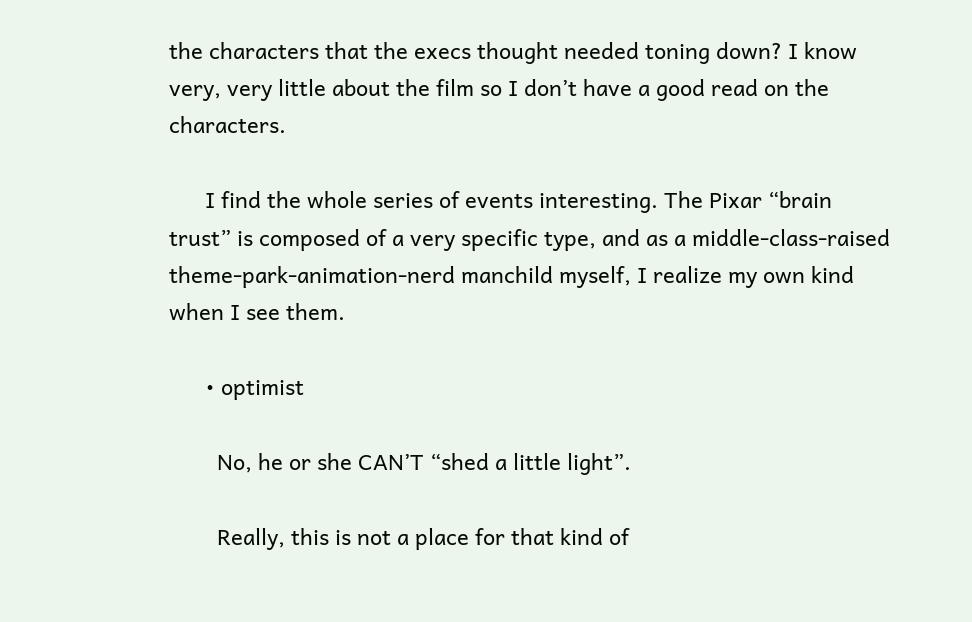the characters that the execs thought needed toning down? I know very, very little about the film so I don’t have a good read on the characters.

      I find the whole series of events interesting. The Pixar “brain trust” is composed of a very specific type, and as a middle-class-raised theme-park-animation-nerd manchild myself, I realize my own kind when I see them.

      • optimist

        No, he or she CAN’T “shed a little light”.

        Really, this is not a place for that kind of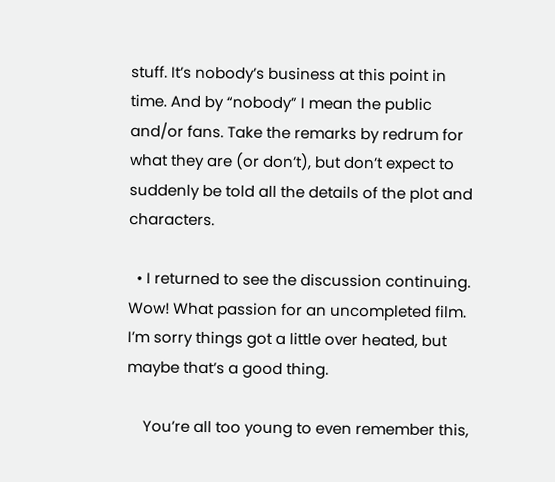stuff. It’s nobody’s business at this point in time. And by “nobody” I mean the public and/or fans. Take the remarks by redrum for what they are (or don’t), but don’t expect to suddenly be told all the details of the plot and characters.

  • I returned to see the discussion continuing. Wow! What passion for an uncompleted film. I’m sorry things got a little over heated, but maybe that’s a good thing.

    You’re all too young to even remember this,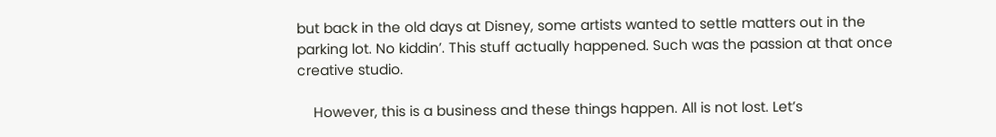but back in the old days at Disney, some artists wanted to settle matters out in the parking lot. No kiddin’. This stuff actually happened. Such was the passion at that once creative studio.

    However, this is a business and these things happen. All is not lost. Let’s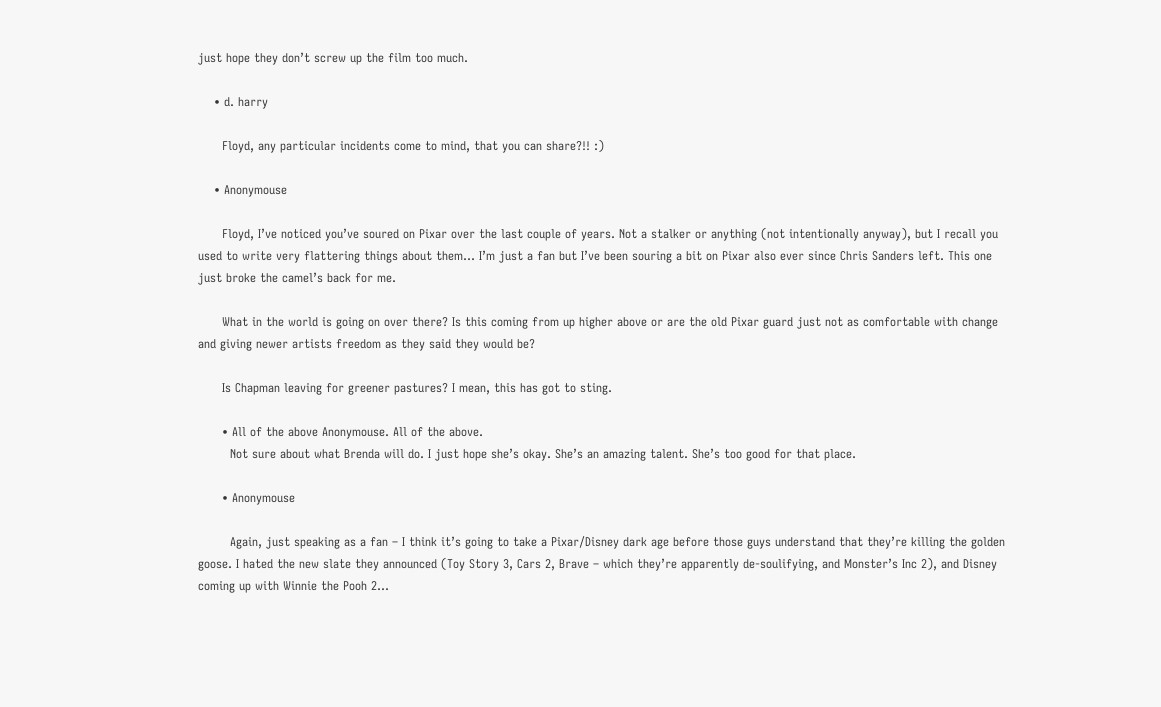just hope they don’t screw up the film too much.

    • d. harry

      Floyd, any particular incidents come to mind, that you can share?!! :)

    • Anonymouse

      Floyd, I’ve noticed you’ve soured on Pixar over the last couple of years. Not a stalker or anything (not intentionally anyway), but I recall you used to write very flattering things about them… I’m just a fan but I’ve been souring a bit on Pixar also ever since Chris Sanders left. This one just broke the camel’s back for me.

      What in the world is going on over there? Is this coming from up higher above or are the old Pixar guard just not as comfortable with change and giving newer artists freedom as they said they would be?

      Is Chapman leaving for greener pastures? I mean, this has got to sting.

      • All of the above Anonymouse. All of the above.
        Not sure about what Brenda will do. I just hope she’s okay. She’s an amazing talent. She’s too good for that place.

      • Anonymouse

        Again, just speaking as a fan – I think it’s going to take a Pixar/Disney dark age before those guys understand that they’re killing the golden goose. I hated the new slate they announced (Toy Story 3, Cars 2, Brave – which they’re apparently de-soulifying, and Monster’s Inc 2), and Disney coming up with Winnie the Pooh 2…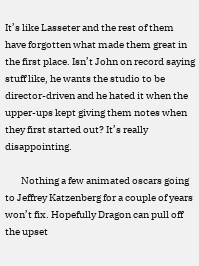It’s like Lasseter and the rest of them have forgotten what made them great in the first place. Isn’t John on record saying stuff like, he wants the studio to be director-driven and he hated it when the upper-ups kept giving them notes when they first started out? It’s really disappointing.

        Nothing a few animated oscars going to Jeffrey Katzenberg for a couple of years won’t fix. Hopefully Dragon can pull off the upset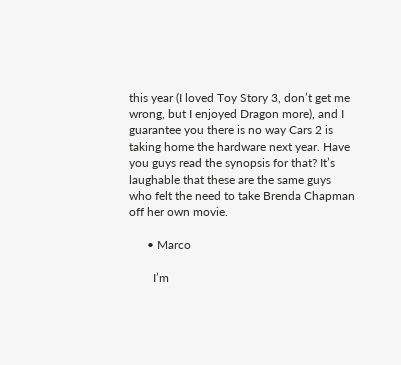this year (I loved Toy Story 3, don’t get me wrong, but I enjoyed Dragon more), and I guarantee you there is no way Cars 2 is taking home the hardware next year. Have you guys read the synopsis for that? It’s laughable that these are the same guys who felt the need to take Brenda Chapman off her own movie.

      • Marco

        I’m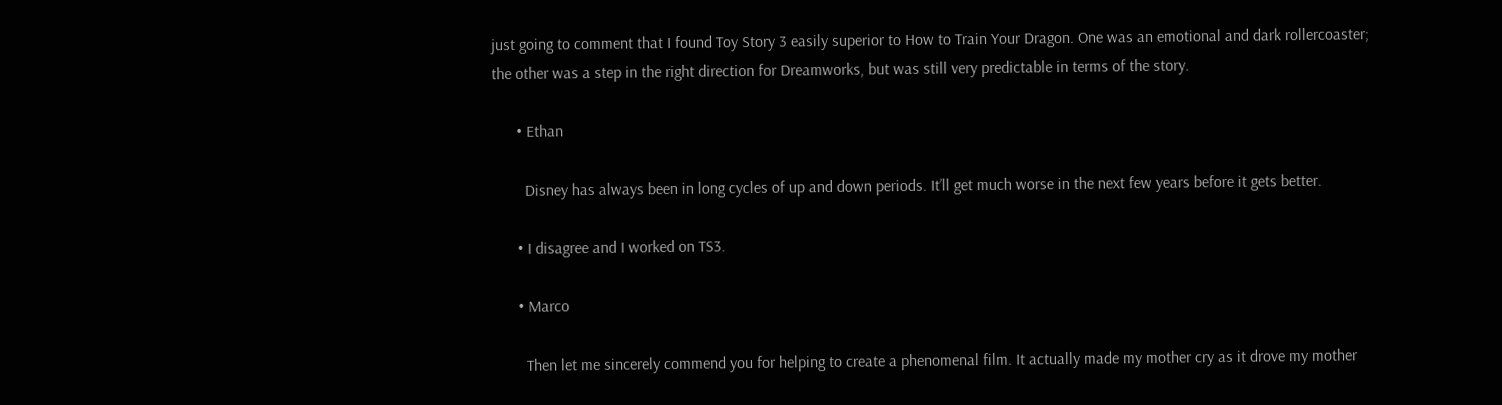just going to comment that I found Toy Story 3 easily superior to How to Train Your Dragon. One was an emotional and dark rollercoaster; the other was a step in the right direction for Dreamworks, but was still very predictable in terms of the story.

      • Ethan

        Disney has always been in long cycles of up and down periods. It’ll get much worse in the next few years before it gets better.

      • I disagree and I worked on TS3.

      • Marco

        Then let me sincerely commend you for helping to create a phenomenal film. It actually made my mother cry as it drove my mother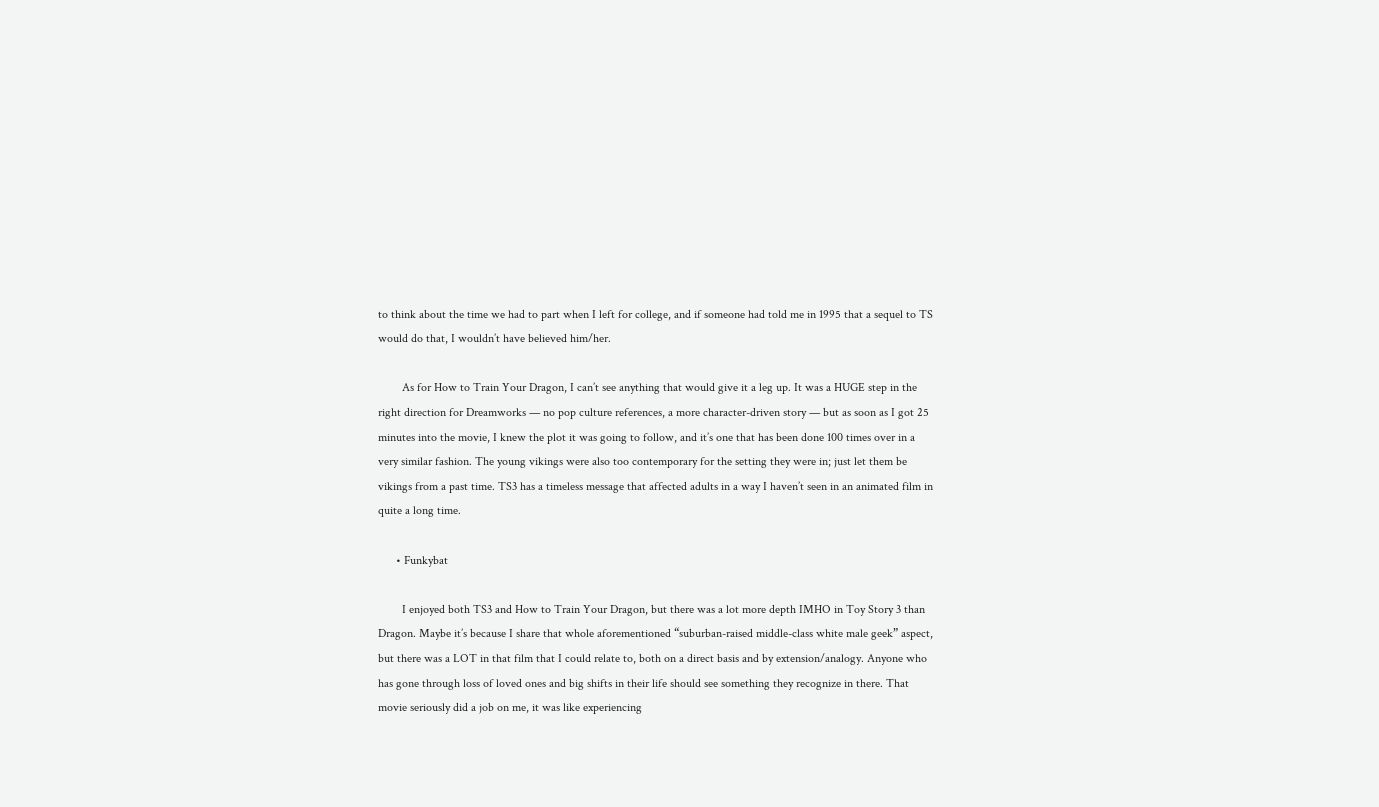to think about the time we had to part when I left for college, and if someone had told me in 1995 that a sequel to TS would do that, I wouldn’t have believed him/her.

        As for How to Train Your Dragon, I can’t see anything that would give it a leg up. It was a HUGE step in the right direction for Dreamworks — no pop culture references, a more character-driven story — but as soon as I got 25 minutes into the movie, I knew the plot it was going to follow, and it’s one that has been done 100 times over in a very similar fashion. The young vikings were also too contemporary for the setting they were in; just let them be vikings from a past time. TS3 has a timeless message that affected adults in a way I haven’t seen in an animated film in quite a long time.

      • Funkybat

        I enjoyed both TS3 and How to Train Your Dragon, but there was a lot more depth IMHO in Toy Story 3 than Dragon. Maybe it’s because I share that whole aforementioned “suburban-raised middle-class white male geek” aspect, but there was a LOT in that film that I could relate to, both on a direct basis and by extension/analogy. Anyone who has gone through loss of loved ones and big shifts in their life should see something they recognize in there. That movie seriously did a job on me, it was like experiencing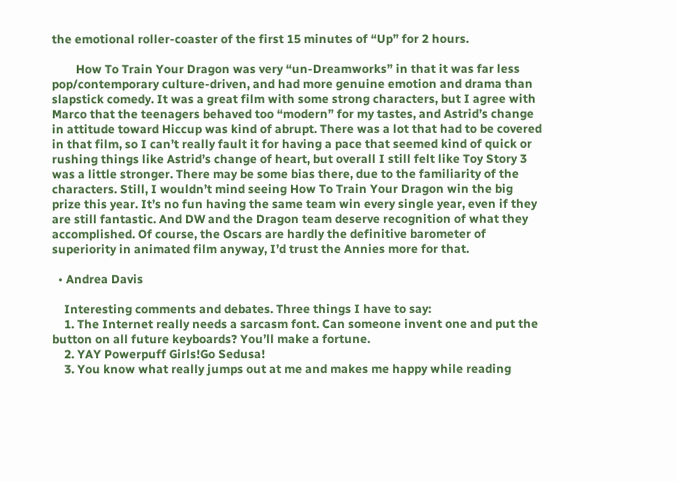the emotional roller-coaster of the first 15 minutes of “Up” for 2 hours.

        How To Train Your Dragon was very “un-Dreamworks” in that it was far less pop/contemporary culture-driven, and had more genuine emotion and drama than slapstick comedy. It was a great film with some strong characters, but I agree with Marco that the teenagers behaved too “modern” for my tastes, and Astrid’s change in attitude toward Hiccup was kind of abrupt. There was a lot that had to be covered in that film, so I can’t really fault it for having a pace that seemed kind of quick or rushing things like Astrid’s change of heart, but overall I still felt like Toy Story 3 was a little stronger. There may be some bias there, due to the familiarity of the characters. Still, I wouldn’t mind seeing How To Train Your Dragon win the big prize this year. It’s no fun having the same team win every single year, even if they are still fantastic. And DW and the Dragon team deserve recognition of what they accomplished. Of course, the Oscars are hardly the definitive barometer of superiority in animated film anyway, I’d trust the Annies more for that.

  • Andrea Davis

    Interesting comments and debates. Three things I have to say:
    1. The Internet really needs a sarcasm font. Can someone invent one and put the button on all future keyboards? You’ll make a fortune.
    2. YAY Powerpuff Girls!Go Sedusa!
    3. You know what really jumps out at me and makes me happy while reading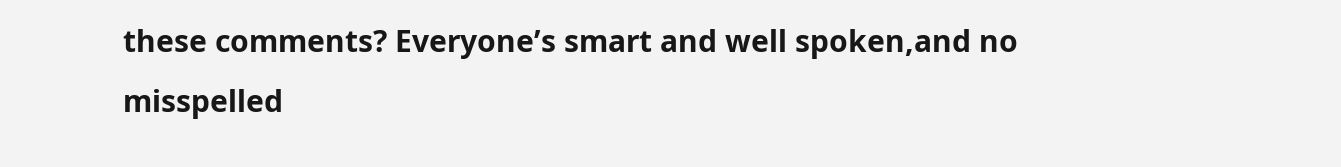these comments? Everyone’s smart and well spoken,and no misspelled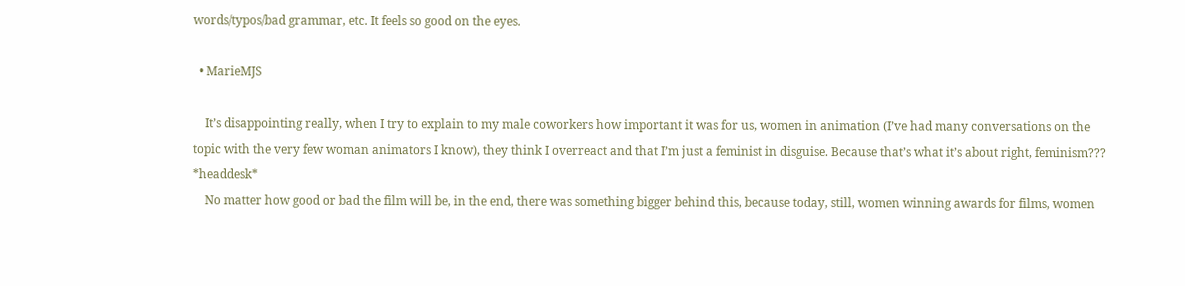words/typos/bad grammar, etc. It feels so good on the eyes.

  • MarieMJS

    It’s disappointing really, when I try to explain to my male coworkers how important it was for us, women in animation (I’ve had many conversations on the topic with the very few woman animators I know), they think I overreact and that I’m just a feminist in disguise. Because that’s what it’s about right, feminism??? *headdesk*
    No matter how good or bad the film will be, in the end, there was something bigger behind this, because today, still, women winning awards for films, women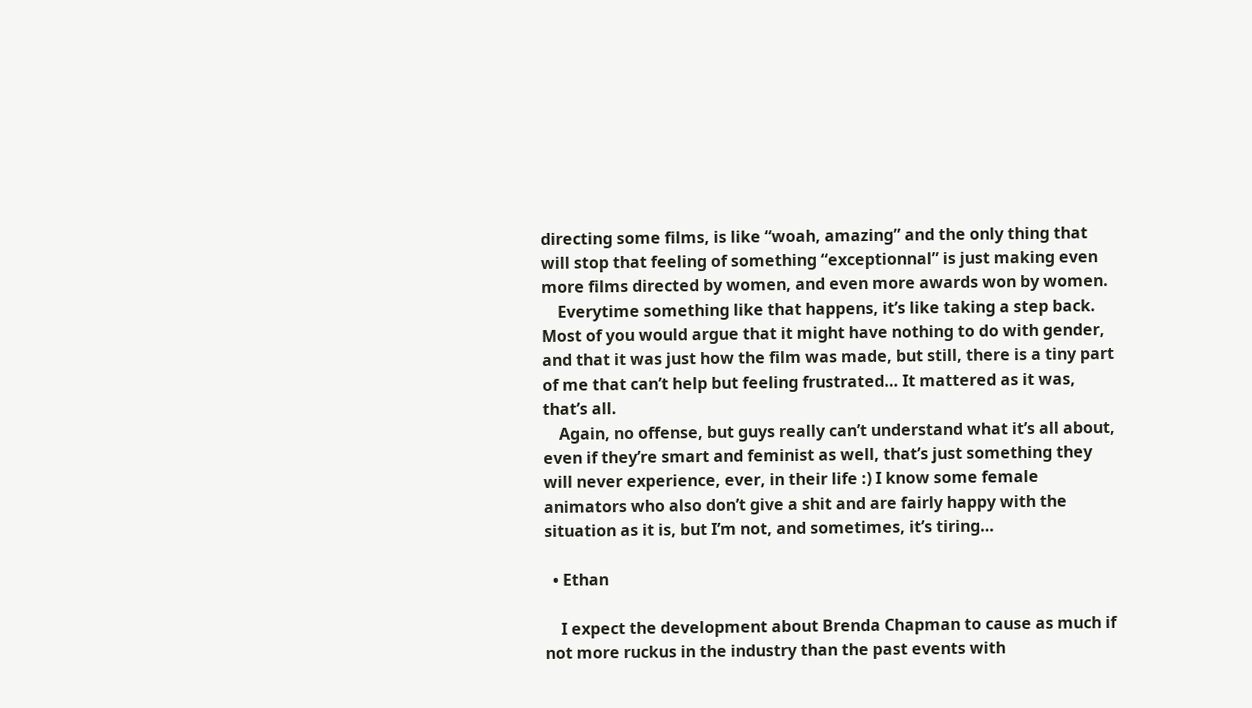directing some films, is like “woah, amazing” and the only thing that will stop that feeling of something “exceptionnal” is just making even more films directed by women, and even more awards won by women.
    Everytime something like that happens, it’s like taking a step back. Most of you would argue that it might have nothing to do with gender, and that it was just how the film was made, but still, there is a tiny part of me that can’t help but feeling frustrated… It mattered as it was, that’s all.
    Again, no offense, but guys really can’t understand what it’s all about, even if they’re smart and feminist as well, that’s just something they will never experience, ever, in their life :) I know some female animators who also don’t give a shit and are fairly happy with the situation as it is, but I’m not, and sometimes, it’s tiring…

  • Ethan

    I expect the development about Brenda Chapman to cause as much if not more ruckus in the industry than the past events with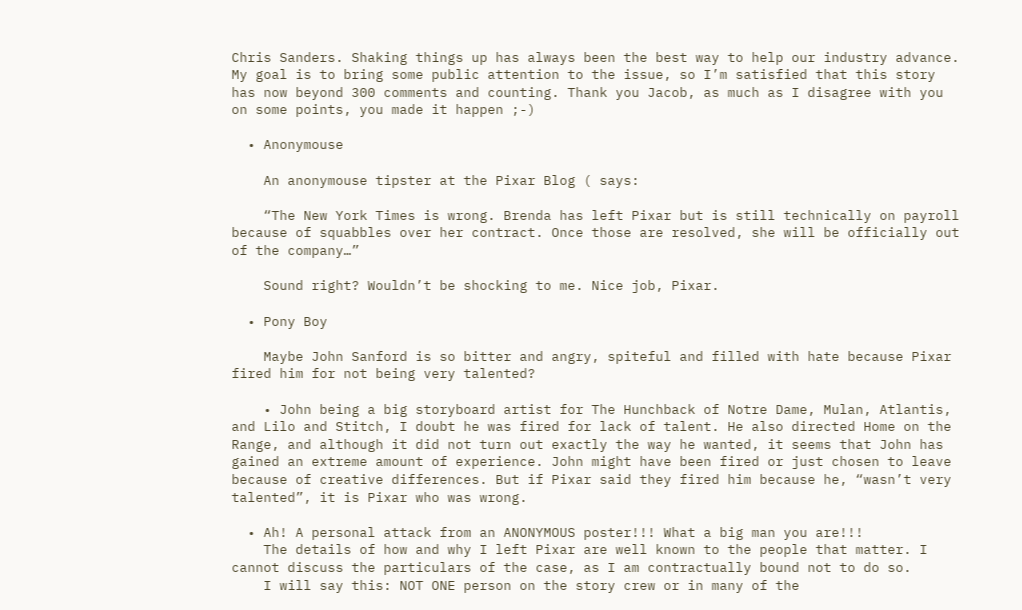Chris Sanders. Shaking things up has always been the best way to help our industry advance. My goal is to bring some public attention to the issue, so I’m satisfied that this story has now beyond 300 comments and counting. Thank you Jacob, as much as I disagree with you on some points, you made it happen ;-)

  • Anonymouse

    An anonymouse tipster at the Pixar Blog ( says:

    “The New York Times is wrong. Brenda has left Pixar but is still technically on payroll because of squabbles over her contract. Once those are resolved, she will be officially out of the company…”

    Sound right? Wouldn’t be shocking to me. Nice job, Pixar.

  • Pony Boy

    Maybe John Sanford is so bitter and angry, spiteful and filled with hate because Pixar fired him for not being very talented?

    • John being a big storyboard artist for The Hunchback of Notre Dame, Mulan, Atlantis, and Lilo and Stitch, I doubt he was fired for lack of talent. He also directed Home on the Range, and although it did not turn out exactly the way he wanted, it seems that John has gained an extreme amount of experience. John might have been fired or just chosen to leave because of creative differences. But if Pixar said they fired him because he, “wasn’t very talented”, it is Pixar who was wrong.

  • Ah! A personal attack from an ANONYMOUS poster!!! What a big man you are!!!
    The details of how and why I left Pixar are well known to the people that matter. I cannot discuss the particulars of the case, as I am contractually bound not to do so.
    I will say this: NOT ONE person on the story crew or in many of the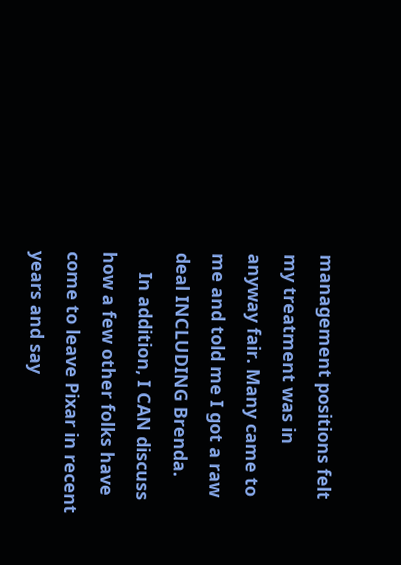management positions felt my treatment was in anyway fair. Many came to me and told me I got a raw deal INCLUDING Brenda.
    In addition, I CAN discuss how a few other folks have come to leave Pixar in recent years and say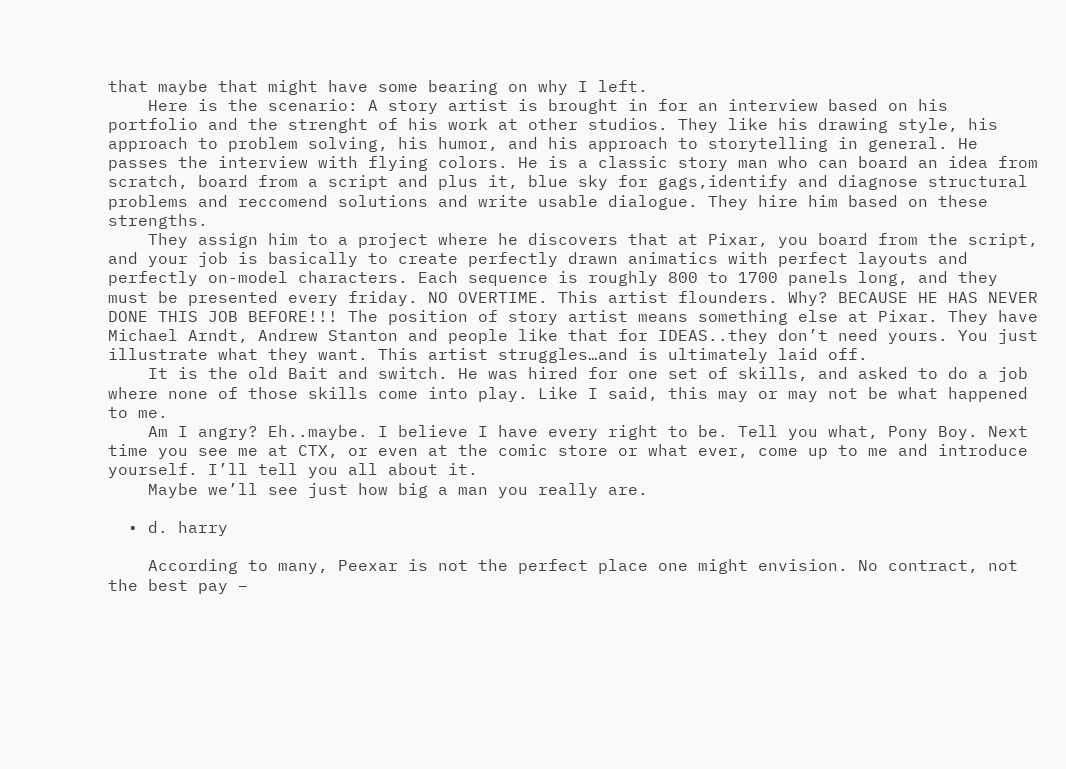that maybe that might have some bearing on why I left.
    Here is the scenario: A story artist is brought in for an interview based on his portfolio and the strenght of his work at other studios. They like his drawing style, his approach to problem solving, his humor, and his approach to storytelling in general. He passes the interview with flying colors. He is a classic story man who can board an idea from scratch, board from a script and plus it, blue sky for gags,identify and diagnose structural problems and reccomend solutions and write usable dialogue. They hire him based on these strengths.
    They assign him to a project where he discovers that at Pixar, you board from the script, and your job is basically to create perfectly drawn animatics with perfect layouts and perfectly on-model characters. Each sequence is roughly 800 to 1700 panels long, and they must be presented every friday. NO OVERTIME. This artist flounders. Why? BECAUSE HE HAS NEVER DONE THIS JOB BEFORE!!! The position of story artist means something else at Pixar. They have Michael Arndt, Andrew Stanton and people like that for IDEAS..they don’t need yours. You just illustrate what they want. This artist struggles…and is ultimately laid off.
    It is the old Bait and switch. He was hired for one set of skills, and asked to do a job where none of those skills come into play. Like I said, this may or may not be what happened to me.
    Am I angry? Eh..maybe. I believe I have every right to be. Tell you what, Pony Boy. Next time you see me at CTX, or even at the comic store or what ever, come up to me and introduce yourself. I’ll tell you all about it.
    Maybe we’ll see just how big a man you really are.

  • d. harry

    According to many, Peexar is not the perfect place one might envision. No contract, not the best pay –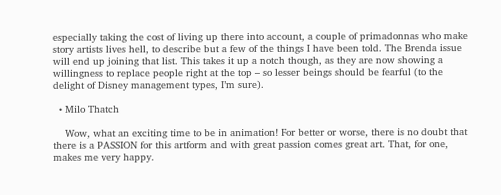especially taking the cost of living up there into account, a couple of primadonnas who make story artists lives hell, to describe but a few of the things I have been told. The Brenda issue will end up joining that list. This takes it up a notch though, as they are now showing a willingness to replace people right at the top – so lesser beings should be fearful (to the delight of Disney management types, I’m sure).

  • Milo Thatch

    Wow, what an exciting time to be in animation! For better or worse, there is no doubt that there is a PASSION for this artform and with great passion comes great art. That, for one, makes me very happy.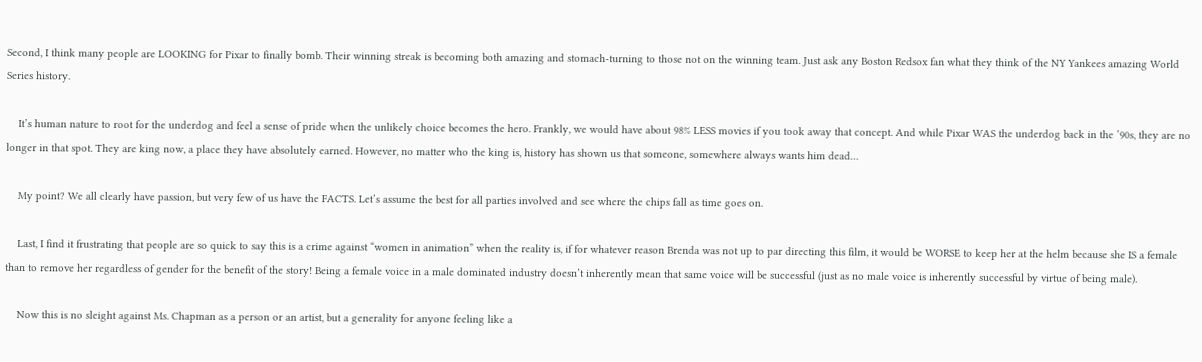Second, I think many people are LOOKING for Pixar to finally bomb. Their winning streak is becoming both amazing and stomach-turning to those not on the winning team. Just ask any Boston Redsox fan what they think of the NY Yankees amazing World Series history.

    It’s human nature to root for the underdog and feel a sense of pride when the unlikely choice becomes the hero. Frankly, we would have about 98% LESS movies if you took away that concept. And while Pixar WAS the underdog back in the ’90s, they are no longer in that spot. They are king now, a place they have absolutely earned. However, no matter who the king is, history has shown us that someone, somewhere always wants him dead…

    My point? We all clearly have passion, but very few of us have the FACTS. Let’s assume the best for all parties involved and see where the chips fall as time goes on.

    Last, I find it frustrating that people are so quick to say this is a crime against “women in animation” when the reality is, if for whatever reason Brenda was not up to par directing this film, it would be WORSE to keep her at the helm because she IS a female than to remove her regardless of gender for the benefit of the story! Being a female voice in a male dominated industry doesn’t inherently mean that same voice will be successful (just as no male voice is inherently successful by virtue of being male).

    Now this is no sleight against Ms. Chapman as a person or an artist, but a generality for anyone feeling like a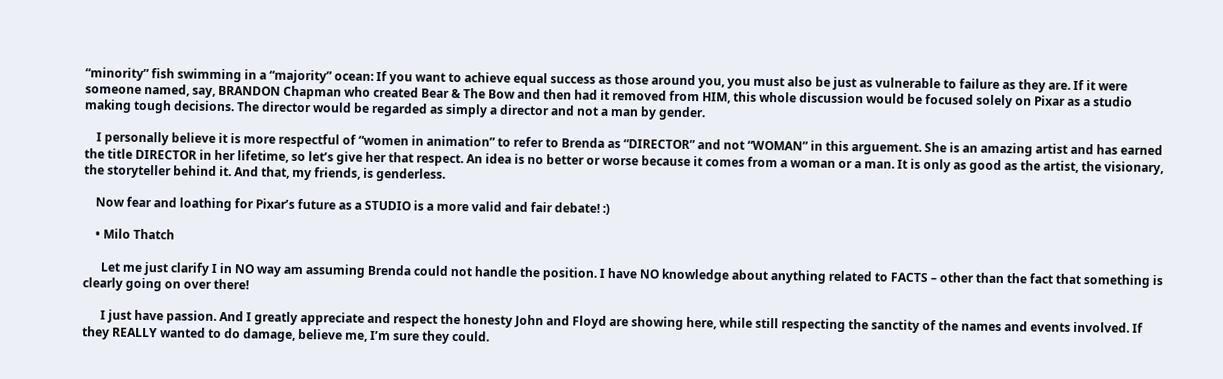“minority” fish swimming in a “majority” ocean: If you want to achieve equal success as those around you, you must also be just as vulnerable to failure as they are. If it were someone named, say, BRANDON Chapman who created Bear & The Bow and then had it removed from HIM, this whole discussion would be focused solely on Pixar as a studio making tough decisions. The director would be regarded as simply a director and not a man by gender.

    I personally believe it is more respectful of “women in animation” to refer to Brenda as “DIRECTOR” and not “WOMAN” in this arguement. She is an amazing artist and has earned the title DIRECTOR in her lifetime, so let’s give her that respect. An idea is no better or worse because it comes from a woman or a man. It is only as good as the artist, the visionary, the storyteller behind it. And that, my friends, is genderless.

    Now fear and loathing for Pixar’s future as a STUDIO is a more valid and fair debate! :)

    • Milo Thatch

      Let me just clarify I in NO way am assuming Brenda could not handle the position. I have NO knowledge about anything related to FACTS – other than the fact that something is clearly going on over there!

      I just have passion. And I greatly appreciate and respect the honesty John and Floyd are showing here, while still respecting the sanctity of the names and events involved. If they REALLY wanted to do damage, believe me, I’m sure they could.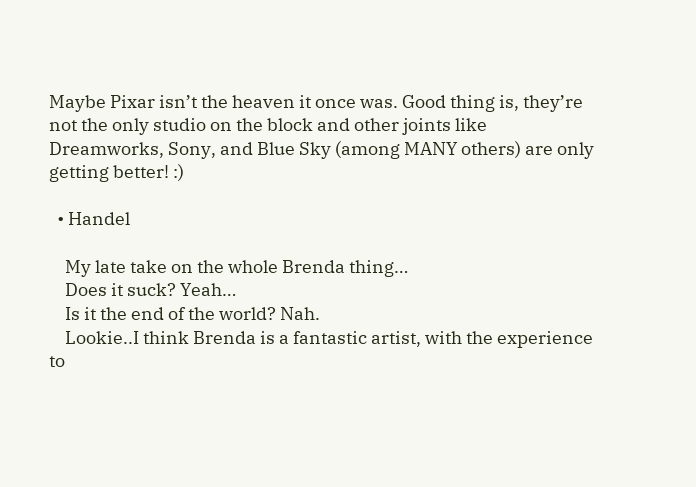Maybe Pixar isn’t the heaven it once was. Good thing is, they’re not the only studio on the block and other joints like Dreamworks, Sony, and Blue Sky (among MANY others) are only getting better! :)

  • Handel

    My late take on the whole Brenda thing…
    Does it suck? Yeah…
    Is it the end of the world? Nah.
    Lookie..I think Brenda is a fantastic artist, with the experience to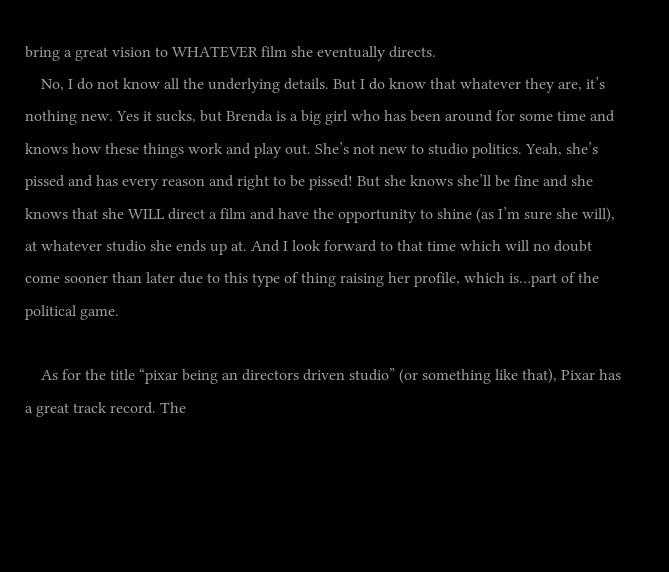bring a great vision to WHATEVER film she eventually directs.
    No, I do not know all the underlying details. But I do know that whatever they are, it’s nothing new. Yes it sucks, but Brenda is a big girl who has been around for some time and knows how these things work and play out. She’s not new to studio politics. Yeah, she’s pissed and has every reason and right to be pissed! But she knows she’ll be fine and she knows that she WILL direct a film and have the opportunity to shine (as I’m sure she will), at whatever studio she ends up at. And I look forward to that time which will no doubt come sooner than later due to this type of thing raising her profile, which is…part of the political game.

    As for the title “pixar being an directors driven studio” (or something like that), Pixar has a great track record. The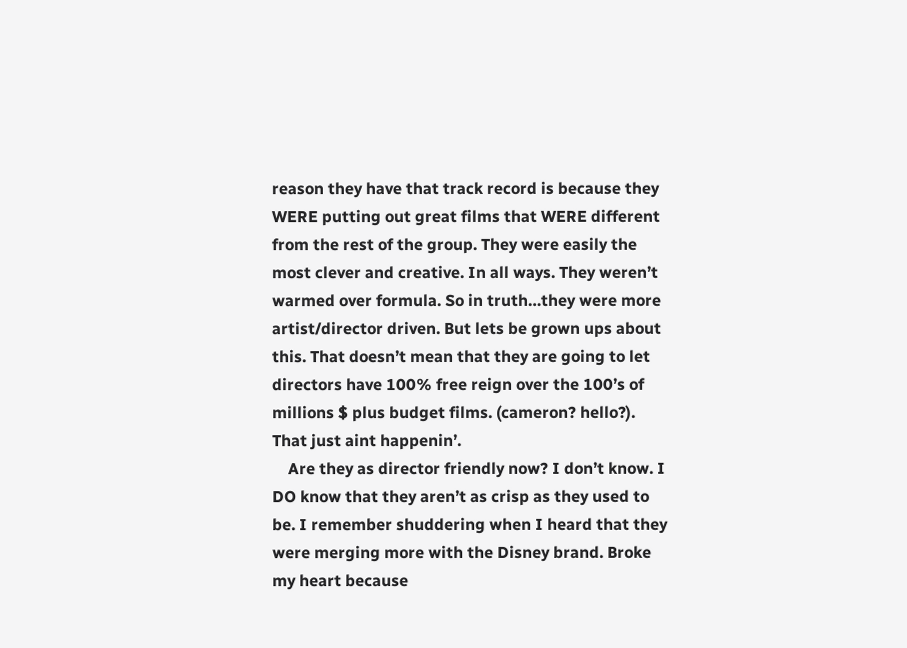reason they have that track record is because they WERE putting out great films that WERE different from the rest of the group. They were easily the most clever and creative. In all ways. They weren’t warmed over formula. So in truth…they were more artist/director driven. But lets be grown ups about this. That doesn’t mean that they are going to let directors have 100% free reign over the 100’s of millions $ plus budget films. (cameron? hello?). That just aint happenin’.
    Are they as director friendly now? I don’t know. I DO know that they aren’t as crisp as they used to be. I remember shuddering when I heard that they were merging more with the Disney brand. Broke my heart because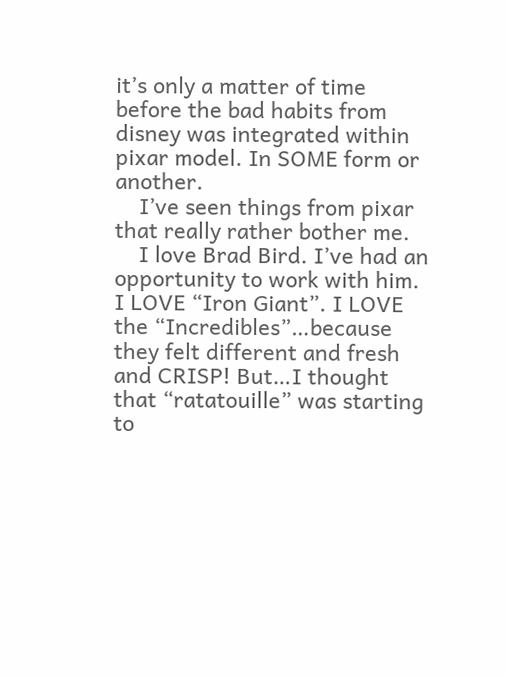it’s only a matter of time before the bad habits from disney was integrated within pixar model. In SOME form or another.
    I’ve seen things from pixar that really rather bother me.
    I love Brad Bird. I’ve had an opportunity to work with him. I LOVE “Iron Giant”. I LOVE the “Incredibles”…because they felt different and fresh and CRISP! But…I thought that “ratatouille” was starting to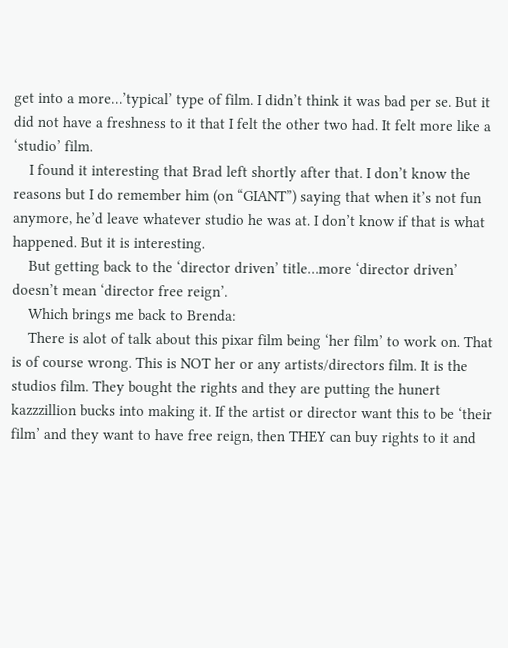get into a more…’typical’ type of film. I didn’t think it was bad per se. But it did not have a freshness to it that I felt the other two had. It felt more like a ‘studio’ film.
    I found it interesting that Brad left shortly after that. I don’t know the reasons but I do remember him (on “GIANT”) saying that when it’s not fun anymore, he’d leave whatever studio he was at. I don’t know if that is what happened. But it is interesting.
    But getting back to the ‘director driven’ title…more ‘director driven’ doesn’t mean ‘director free reign’.
    Which brings me back to Brenda:
    There is alot of talk about this pixar film being ‘her film’ to work on. That is of course wrong. This is NOT her or any artists/directors film. It is the studios film. They bought the rights and they are putting the hunert kazzzillion bucks into making it. If the artist or director want this to be ‘their film’ and they want to have free reign, then THEY can buy rights to it and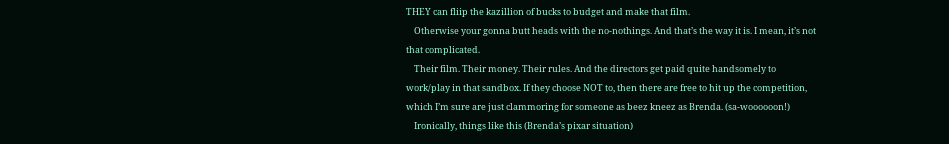THEY can fliip the kazillion of bucks to budget and make that film.
    Otherwise your gonna butt heads with the no-nothings. And that’s the way it is. I mean, it’s not that complicated.
    Their film. Their money. Their rules. And the directors get paid quite handsomely to work/play in that sandbox. If they choose NOT to, then there are free to hit up the competition, which I’m sure are just clammoring for someone as beez kneez as Brenda. (sa-woooooon!)
    Ironically, things like this (Brenda’s pixar situation)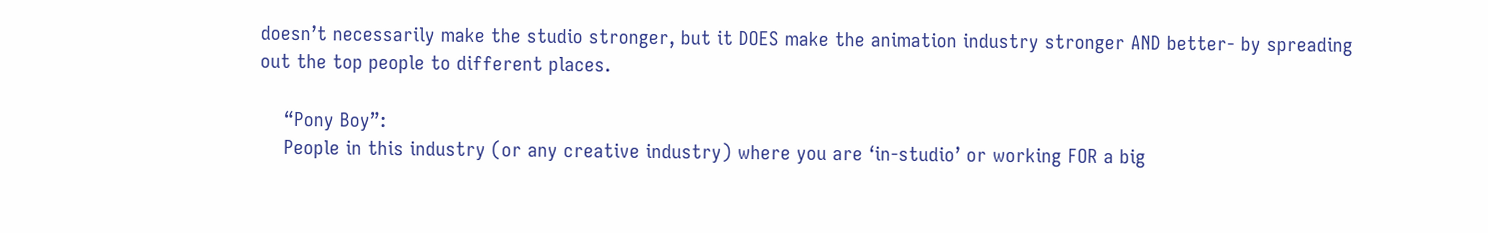doesn’t necessarily make the studio stronger, but it DOES make the animation industry stronger AND better- by spreading out the top people to different places.

    “Pony Boy”:
    People in this industry (or any creative industry) where you are ‘in-studio’ or working FOR a big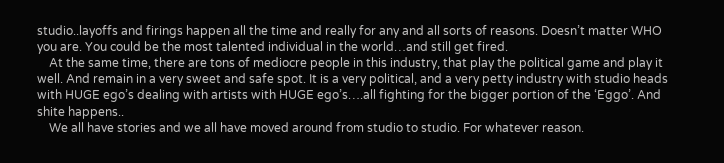studio..layoffs and firings happen all the time and really for any and all sorts of reasons. Doesn’t matter WHO you are. You could be the most talented individual in the world…and still get fired.
    At the same time, there are tons of mediocre people in this industry, that play the political game and play it well. And remain in a very sweet and safe spot. It is a very political, and a very petty industry with studio heads with HUGE ego’s dealing with artists with HUGE ego’s….all fighting for the bigger portion of the ‘Eggo’. And shite happens..
    We all have stories and we all have moved around from studio to studio. For whatever reason.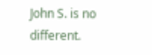John S. is no different.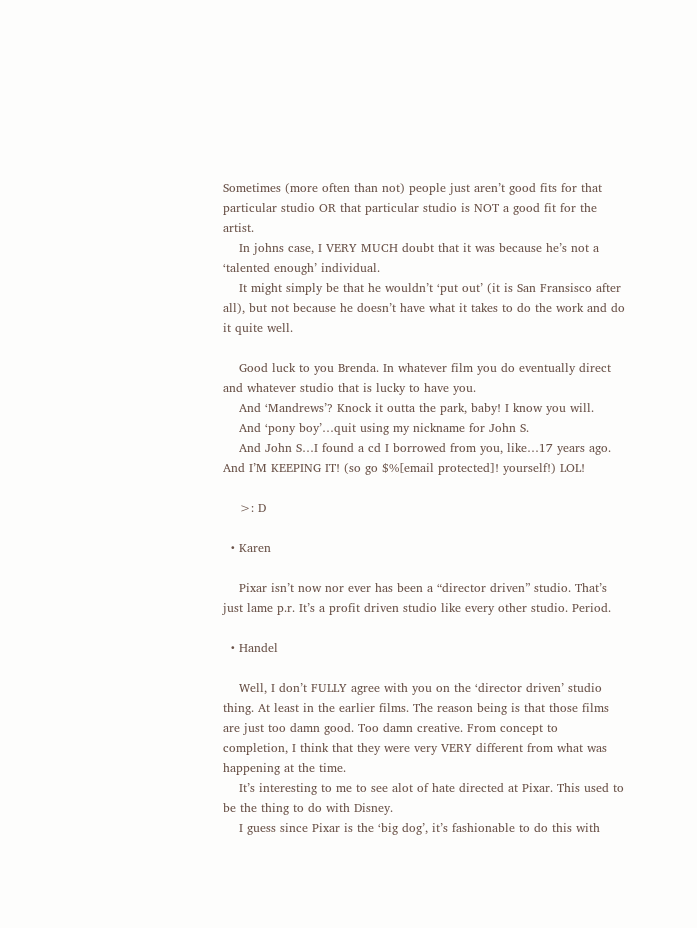Sometimes (more often than not) people just aren’t good fits for that particular studio OR that particular studio is NOT a good fit for the artist.
    In johns case, I VERY MUCH doubt that it was because he’s not a ‘talented enough’ individual.
    It might simply be that he wouldn’t ‘put out’ (it is San Fransisco after all), but not because he doesn’t have what it takes to do the work and do it quite well.

    Good luck to you Brenda. In whatever film you do eventually direct and whatever studio that is lucky to have you.
    And ‘Mandrews’? Knock it outta the park, baby! I know you will.
    And ‘pony boy’…quit using my nickname for John S.
    And John S…I found a cd I borrowed from you, like…17 years ago. And I’M KEEPING IT! (so go $%[email protected]! yourself!) LOL!

    >: D

  • Karen

    Pixar isn’t now nor ever has been a “director driven” studio. That’s just lame p.r. It’s a profit driven studio like every other studio. Period.

  • Handel

    Well, I don’t FULLY agree with you on the ‘director driven’ studio thing. At least in the earlier films. The reason being is that those films are just too damn good. Too damn creative. From concept to completion, I think that they were very VERY different from what was happening at the time.
    It’s interesting to me to see alot of hate directed at Pixar. This used to be the thing to do with Disney.
    I guess since Pixar is the ‘big dog’, it’s fashionable to do this with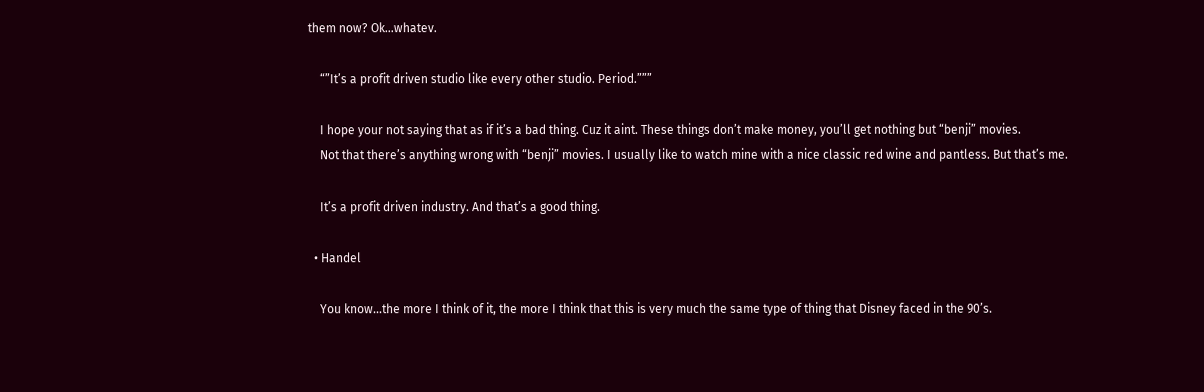them now? Ok…whatev.

    “”It’s a profit driven studio like every other studio. Period.”””

    I hope your not saying that as if it’s a bad thing. Cuz it aint. These things don’t make money, you’ll get nothing but “benji” movies.
    Not that there’s anything wrong with “benji” movies. I usually like to watch mine with a nice classic red wine and pantless. But that’s me.

    It’s a profit driven industry. And that’s a good thing.

  • Handel

    You know…the more I think of it, the more I think that this is very much the same type of thing that Disney faced in the 90’s.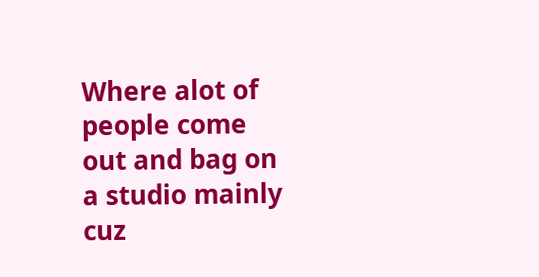Where alot of people come out and bag on a studio mainly cuz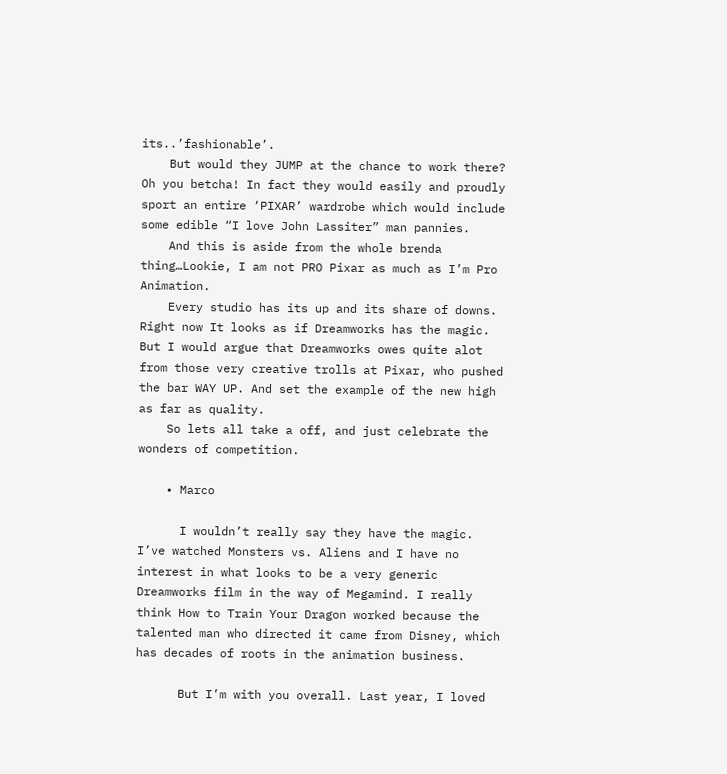its..’fashionable’.
    But would they JUMP at the chance to work there? Oh you betcha! In fact they would easily and proudly sport an entire ‘PIXAR’ wardrobe which would include some edible “I love John Lassiter” man pannies.
    And this is aside from the whole brenda thing…Lookie, I am not PRO Pixar as much as I’m Pro Animation.
    Every studio has its up and its share of downs. Right now It looks as if Dreamworks has the magic. But I would argue that Dreamworks owes quite alot from those very creative trolls at Pixar, who pushed the bar WAY UP. And set the example of the new high as far as quality.
    So lets all take a off, and just celebrate the wonders of competition.

    • Marco

      I wouldn’t really say they have the magic. I’ve watched Monsters vs. Aliens and I have no interest in what looks to be a very generic Dreamworks film in the way of Megamind. I really think How to Train Your Dragon worked because the talented man who directed it came from Disney, which has decades of roots in the animation business.

      But I’m with you overall. Last year, I loved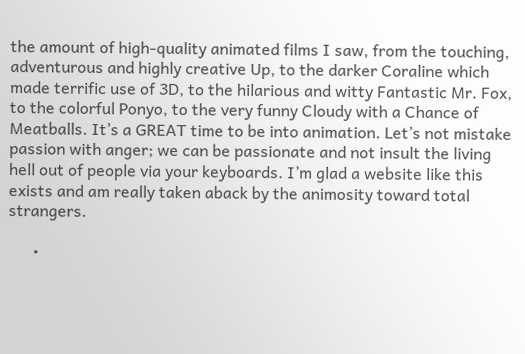the amount of high-quality animated films I saw, from the touching, adventurous and highly creative Up, to the darker Coraline which made terrific use of 3D, to the hilarious and witty Fantastic Mr. Fox, to the colorful Ponyo, to the very funny Cloudy with a Chance of Meatballs. It’s a GREAT time to be into animation. Let’s not mistake passion with anger; we can be passionate and not insult the living hell out of people via your keyboards. I’m glad a website like this exists and am really taken aback by the animosity toward total strangers.

      •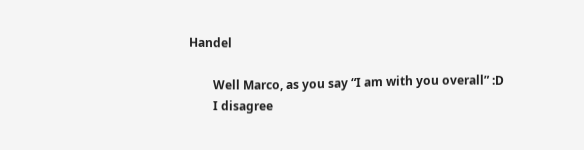Handel

        Well Marco, as you say “I am with you overall” :D
        I disagree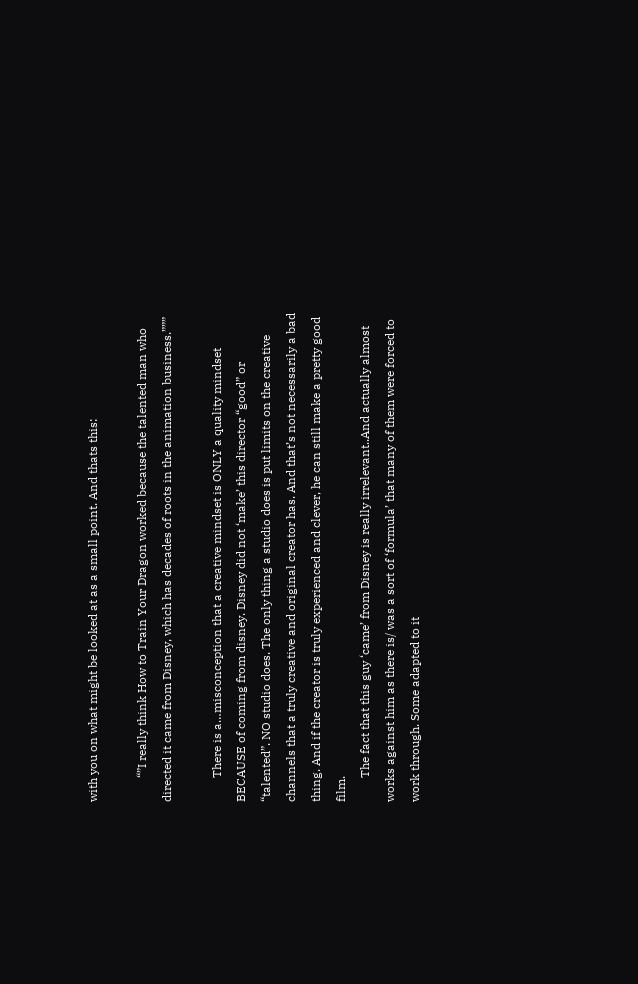with you on what might be looked at as a small point. And thats this:

        “”I really think How to Train Your Dragon worked because the talented man who directed it came from Disney, which has decades of roots in the animation business.”””

        There is a…misconception that a creative mindset is ONLY a quality mindset BECAUSE of coming from disney. Disney did not ‘make’ this director “good” or “talented”. NO studio does. The only thing a studio does is put limits on the creative channels that a truly creative and original creator has. And that’s not necessarily a bad thing. And if the creator is truly experienced and clever, he can still make a pretty good film.
        The fact that this guy ‘came’ from Disney is really irrelevant..And actually almost works against him as there is/ was a sort of ‘formula’ that many of them were forced to work through. Some adapted to it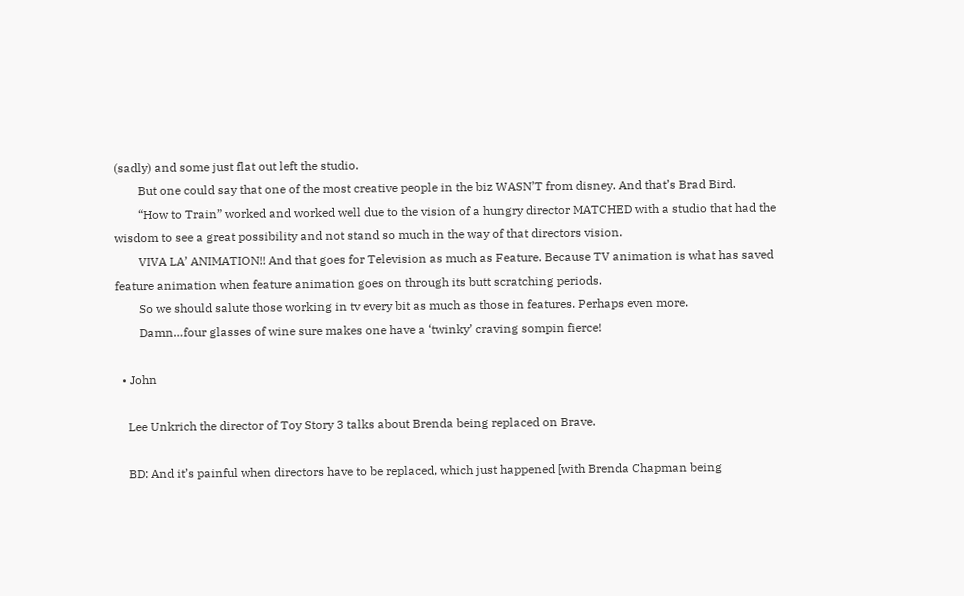(sadly) and some just flat out left the studio.
        But one could say that one of the most creative people in the biz WASN’T from disney. And that’s Brad Bird.
        “How to Train” worked and worked well due to the vision of a hungry director MATCHED with a studio that had the wisdom to see a great possibility and not stand so much in the way of that directors vision.
        VIVA LA’ ANIMATION!! And that goes for Television as much as Feature. Because TV animation is what has saved feature animation when feature animation goes on through its butt scratching periods.
        So we should salute those working in tv every bit as much as those in features. Perhaps even more.
        Damn…four glasses of wine sure makes one have a ‘twinky’ craving sompin fierce!

  • John

    Lee Unkrich the director of Toy Story 3 talks about Brenda being replaced on Brave.

    BD: And it’s painful when directors have to be replaced, which just happened [with Brenda Chapman being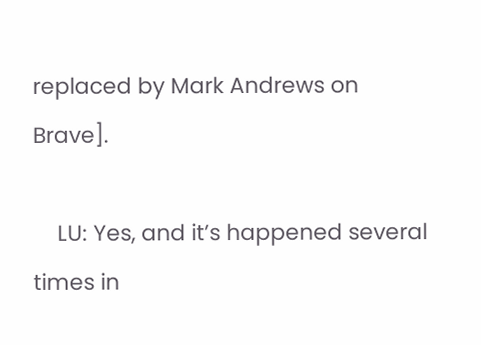replaced by Mark Andrews on Brave].

    LU: Yes, and it’s happened several times in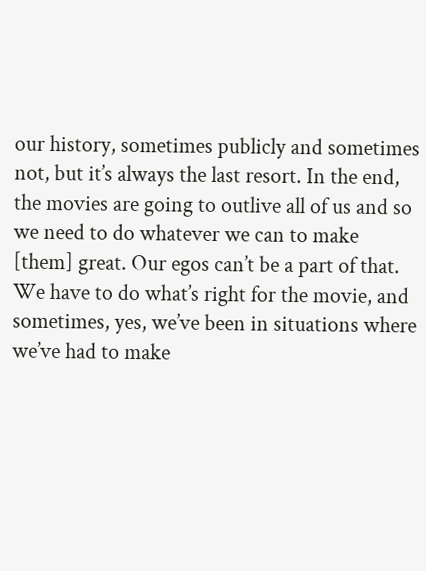our history, sometimes publicly and sometimes not, but it’s always the last resort. In the end, the movies are going to outlive all of us and so we need to do whatever we can to make [them] great. Our egos can’t be a part of that. We have to do what’s right for the movie, and sometimes, yes, we’ve been in situations where we’ve had to make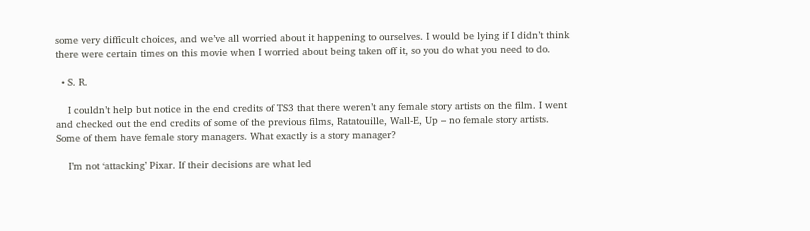some very difficult choices, and we’ve all worried about it happening to ourselves. I would be lying if I didn’t think there were certain times on this movie when I worried about being taken off it, so you do what you need to do.

  • S. R.

    I couldn’t help but notice in the end credits of TS3 that there weren’t any female story artists on the film. I went and checked out the end credits of some of the previous films, Ratatouille, Wall-E, Up – no female story artists. Some of them have female story managers. What exactly is a story manager?

    I’m not ‘attacking’ Pixar. If their decisions are what led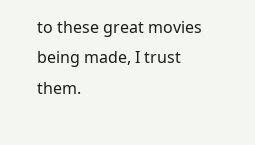to these great movies being made, I trust them.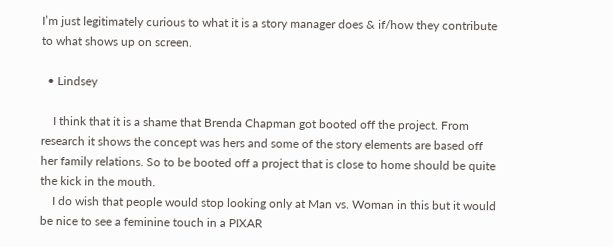I’m just legitimately curious to what it is a story manager does & if/how they contribute to what shows up on screen.

  • Lindsey

    I think that it is a shame that Brenda Chapman got booted off the project. From research it shows the concept was hers and some of the story elements are based off her family relations. So to be booted off a project that is close to home should be quite the kick in the mouth.
    I do wish that people would stop looking only at Man vs. Woman in this but it would be nice to see a feminine touch in a PIXAR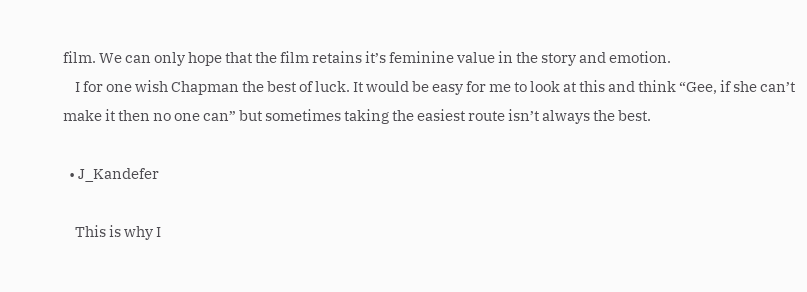film. We can only hope that the film retains it’s feminine value in the story and emotion.
    I for one wish Chapman the best of luck. It would be easy for me to look at this and think “Gee, if she can’t make it then no one can” but sometimes taking the easiest route isn’t always the best.

  • J_Kandefer

    This is why I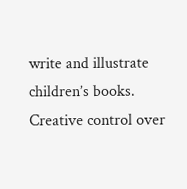write and illustrate children’s books. Creative control over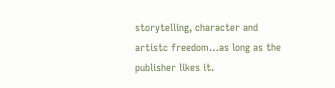storytelling, character and artistc freedom…as long as the publisher likes it.